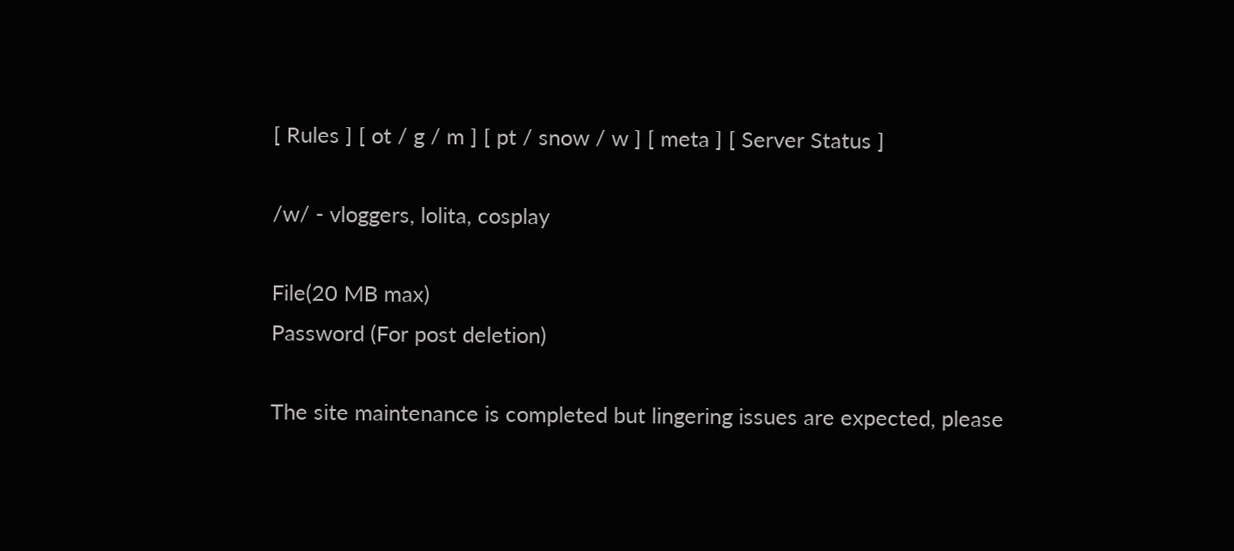[ Rules ] [ ot / g / m ] [ pt / snow / w ] [ meta ] [ Server Status ]

/w/ - vloggers, lolita, cosplay

File(20 MB max)
Password (For post deletion)

The site maintenance is completed but lingering issues are expected, please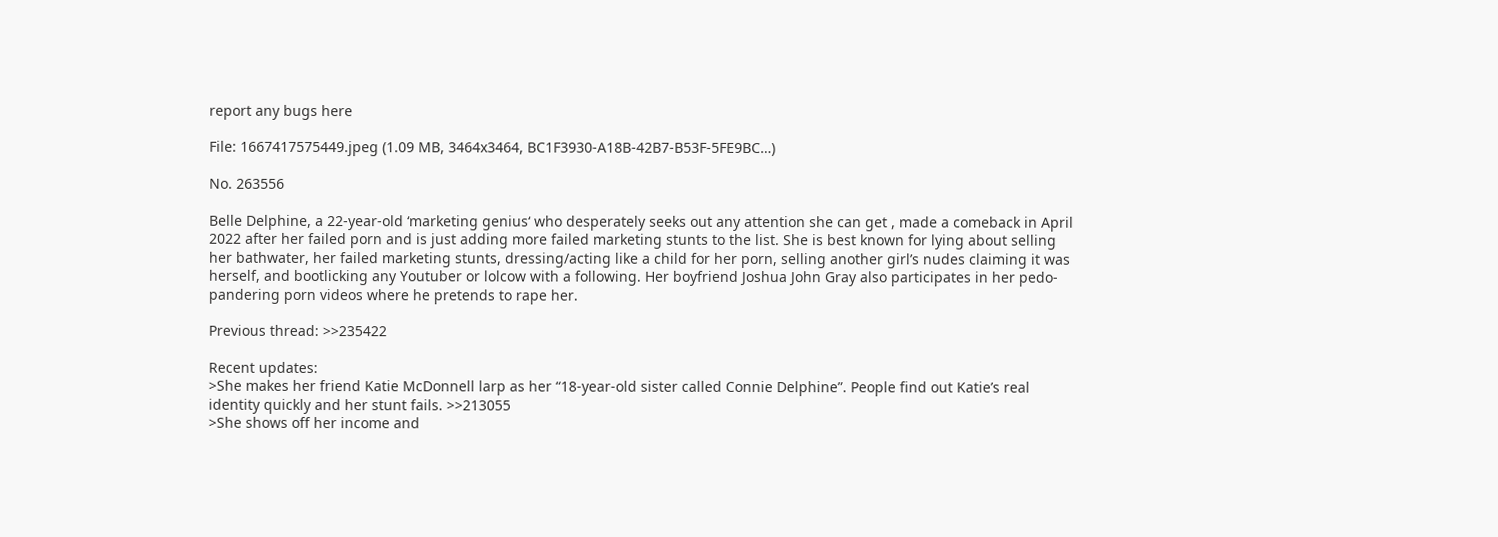report any bugs here

File: 1667417575449.jpeg (1.09 MB, 3464x3464, BC1F3930-A18B-42B7-B53F-5FE9BC…)

No. 263556

Belle Delphine, a 22-year-old ‘marketing genius‘ who desperately seeks out any attention she can get , made a comeback in April 2022 after her failed porn and is just adding more failed marketing stunts to the list. She is best known for lying about selling her bathwater, her failed marketing stunts, dressing/acting like a child for her porn, selling another girl’s nudes claiming it was herself, and bootlicking any Youtuber or lolcow with a following. Her boyfriend Joshua John Gray also participates in her pedo-pandering porn videos where he pretends to rape her.

Previous thread: >>235422

Recent updates:
>She makes her friend Katie McDonnell larp as her “18-year-old sister called Connie Delphine”. People find out Katie’s real identity quickly and her stunt fails. >>213055
>She shows off her income and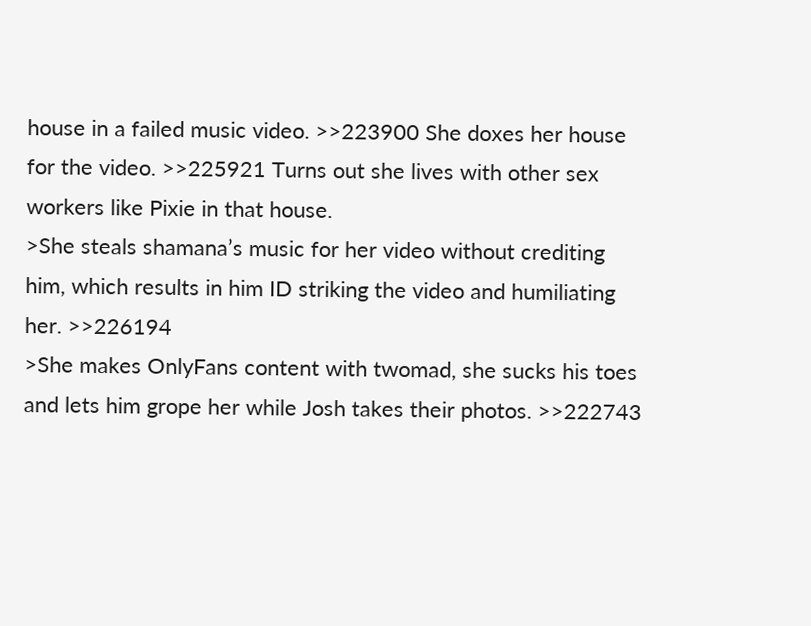house in a failed music video. >>223900 She doxes her house for the video. >>225921 Turns out she lives with other sex workers like Pixie in that house.
>She steals shamana’s music for her video without crediting him, which results in him ID striking the video and humiliating her. >>226194
>She makes OnlyFans content with twomad, she sucks his toes and lets him grope her while Josh takes their photos. >>222743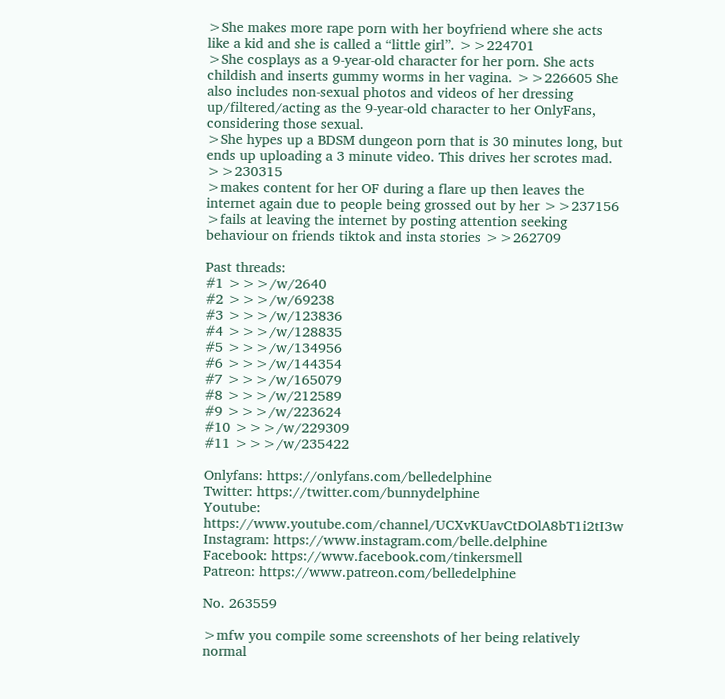>She makes more rape porn with her boyfriend where she acts like a kid and she is called a “little girl”. >>224701
>She cosplays as a 9-year-old character for her porn. She acts childish and inserts gummy worms in her vagina. >>226605 She also includes non-sexual photos and videos of her dressing up/filtered/acting as the 9-year-old character to her OnlyFans, considering those sexual.
>She hypes up a BDSM dungeon porn that is 30 minutes long, but ends up uploading a 3 minute video. This drives her scrotes mad. >>230315
>makes content for her OF during a flare up then leaves the internet again due to people being grossed out by her >>237156
>fails at leaving the internet by posting attention seeking behaviour on friends tiktok and insta stories >>262709

Past threads:
#1 >>>/w/2640
#2 >>>/w/69238
#3 >>>/w/123836
#4 >>>/w/128835
#5 >>>/w/134956
#6 >>>/w/144354
#7 >>>/w/165079
#8 >>>/w/212589
#9 >>>/w/223624
#10 >>>/w/229309
#11 >>>/w/235422

Onlyfans: https://onlyfans.com/belledelphine
Twitter: https://twitter.com/bunnydelphine
Youtube: https://www.youtube.com/channel/UCXvKUavCtDOlA8bT1i2tI3w
Instagram: https://www.instagram.com/belle.delphine
Facebook: https://www.facebook.com/tinkersmell
Patreon: https://www.patreon.com/belledelphine

No. 263559

>mfw you compile some screenshots of her being relatively normal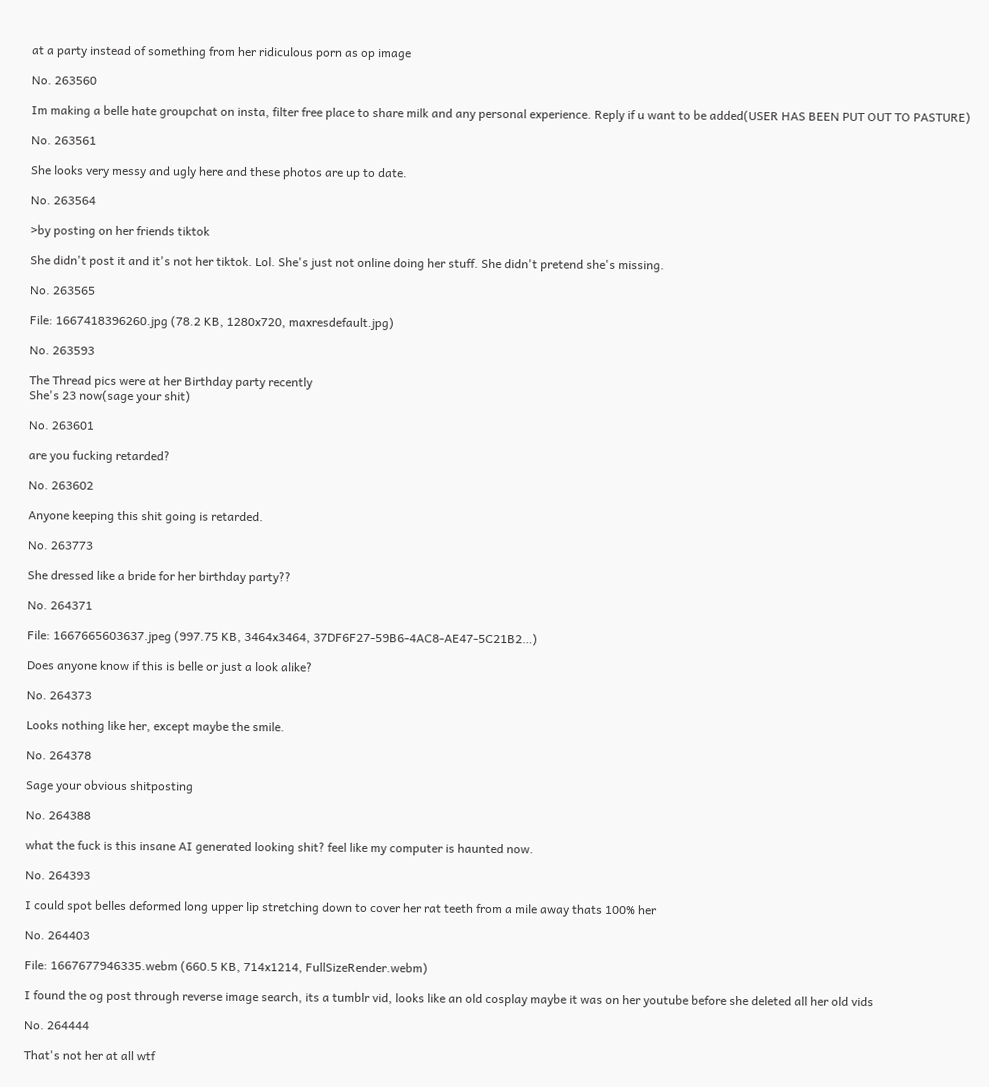at a party instead of something from her ridiculous porn as op image

No. 263560

Im making a belle hate groupchat on insta, filter free place to share milk and any personal experience. Reply if u want to be added(USER HAS BEEN PUT OUT TO PASTURE)

No. 263561

She looks very messy and ugly here and these photos are up to date.

No. 263564

>by posting on her friends tiktok

She didn't post it and it's not her tiktok. Lol. She's just not online doing her stuff. She didn't pretend she's missing.

No. 263565

File: 1667418396260.jpg (78.2 KB, 1280x720, maxresdefault.jpg)

No. 263593

The Thread pics were at her Birthday party recently
She's 23 now(sage your shit)

No. 263601

are you fucking retarded?

No. 263602

Anyone keeping this shit going is retarded.

No. 263773

She dressed like a bride for her birthday party??

No. 264371

File: 1667665603637.jpeg (997.75 KB, 3464x3464, 37DF6F27-59B6-4AC8-AE47-5C21B2…)

Does anyone know if this is belle or just a look alike?

No. 264373

Looks nothing like her, except maybe the smile.

No. 264378

Sage your obvious shitposting

No. 264388

what the fuck is this insane AI generated looking shit? feel like my computer is haunted now.

No. 264393

I could spot belles deformed long upper lip stretching down to cover her rat teeth from a mile away thats 100% her

No. 264403

File: 1667677946335.webm (660.5 KB, 714x1214, FullSizeRender.webm)

I found the og post through reverse image search, its a tumblr vid, looks like an old cosplay maybe it was on her youtube before she deleted all her old vids

No. 264444

That's not her at all wtf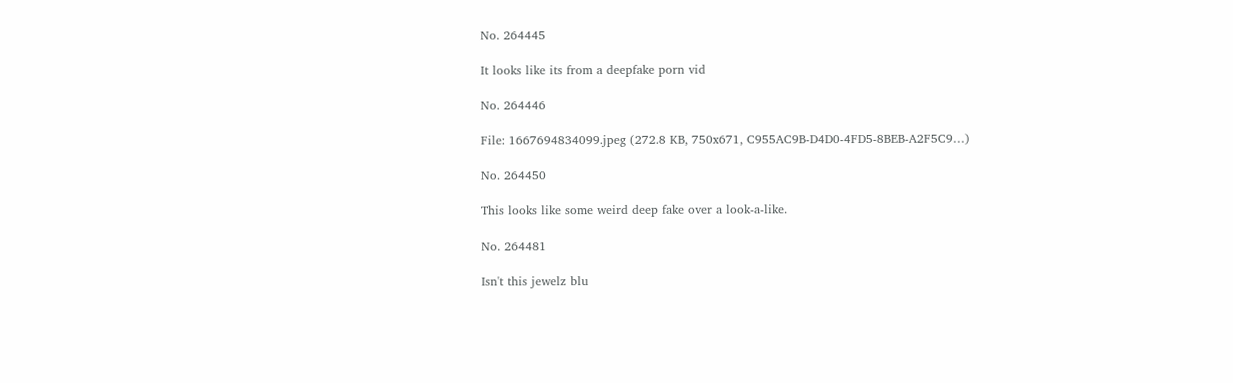No. 264445

It looks like its from a deepfake porn vid

No. 264446

File: 1667694834099.jpeg (272.8 KB, 750x671, C955AC9B-D4D0-4FD5-8BEB-A2F5C9…)

No. 264450

This looks like some weird deep fake over a look-a-like.

No. 264481

Isn't this jewelz blu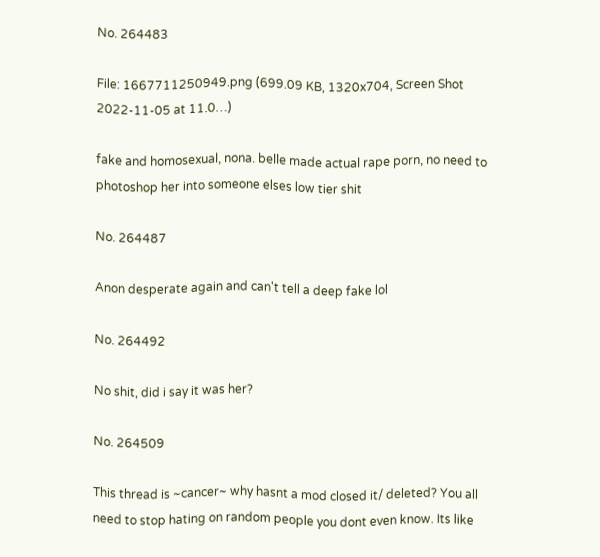No. 264483

File: 1667711250949.png (699.09 KB, 1320x704, Screen Shot 2022-11-05 at 11.0…)

fake and homosexual, nona. belle made actual rape porn, no need to photoshop her into someone elses low tier shit

No. 264487

Anon desperate again and can't tell a deep fake lol

No. 264492

No shit, did i say it was her?

No. 264509

This thread is ~cancer~ why hasnt a mod closed it/ deleted? You all need to stop hating on random people you dont even know. Its like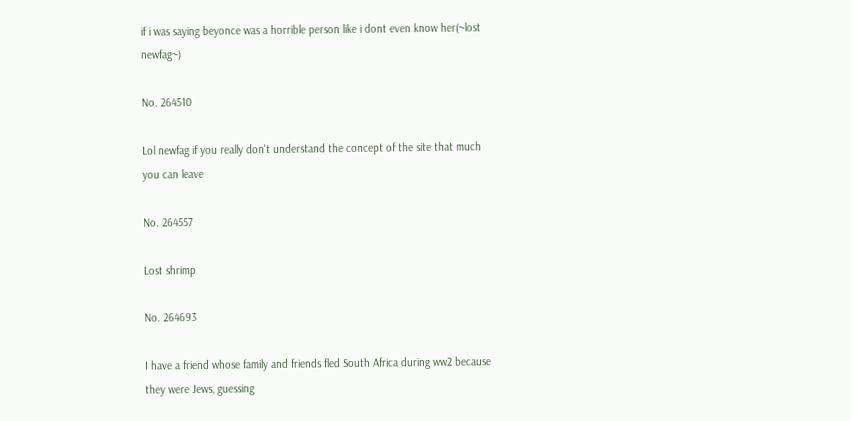if i was saying beyonce was a horrible person like i dont even know her(~lost newfag~)

No. 264510

Lol newfag if you really don't understand the concept of the site that much you can leave

No. 264557

Lost shrimp

No. 264693

I have a friend whose family and friends fled South Africa during ww2 because they were Jews, guessing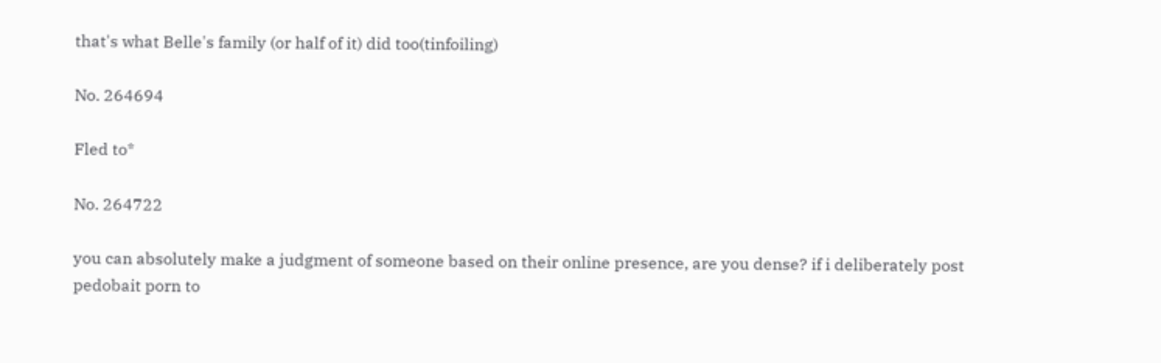that's what Belle's family (or half of it) did too(tinfoiling)

No. 264694

Fled to*

No. 264722

you can absolutely make a judgment of someone based on their online presence, are you dense? if i deliberately post pedobait porn to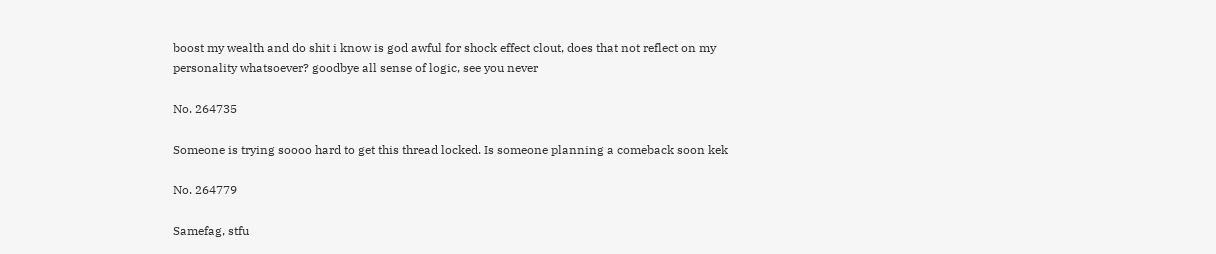boost my wealth and do shit i know is god awful for shock effect clout, does that not reflect on my personality whatsoever? goodbye all sense of logic, see you never

No. 264735

Someone is trying soooo hard to get this thread locked. Is someone planning a comeback soon kek

No. 264779

Samefag, stfu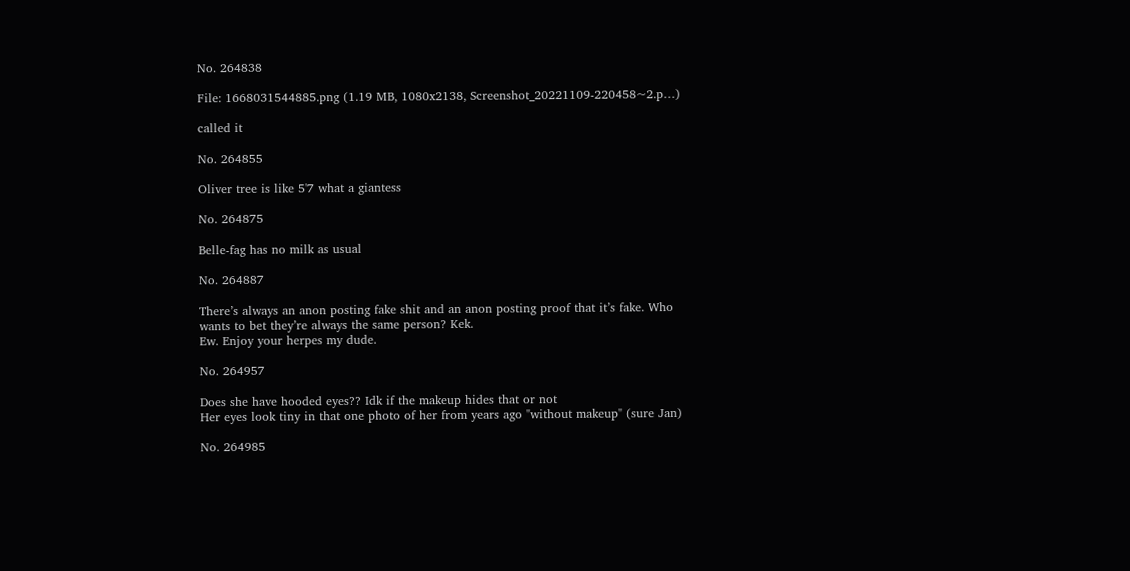No. 264838

File: 1668031544885.png (1.19 MB, 1080x2138, Screenshot_20221109-220458~2.p…)

called it

No. 264855

Oliver tree is like 5'7 what a giantess

No. 264875

Belle-fag has no milk as usual

No. 264887

There’s always an anon posting fake shit and an anon posting proof that it’s fake. Who wants to bet they’re always the same person? Kek.
Ew. Enjoy your herpes my dude.

No. 264957

Does she have hooded eyes?? Idk if the makeup hides that or not
Her eyes look tiny in that one photo of her from years ago "without makeup" (sure Jan)

No. 264985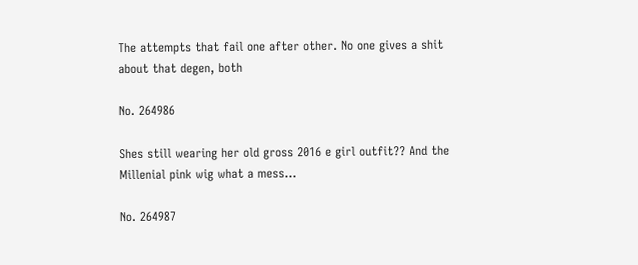The attempts that fail one after other. No one gives a shit about that degen, both

No. 264986

Shes still wearing her old gross 2016 e girl outfit?? And the Millenial pink wig what a mess…

No. 264987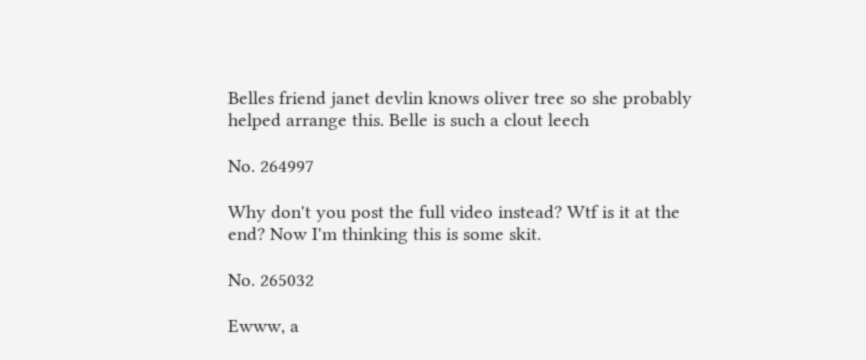Belles friend janet devlin knows oliver tree so she probably helped arrange this. Belle is such a clout leech

No. 264997

Why don't you post the full video instead? Wtf is it at the end? Now I'm thinking this is some skit.

No. 265032

Ewww, a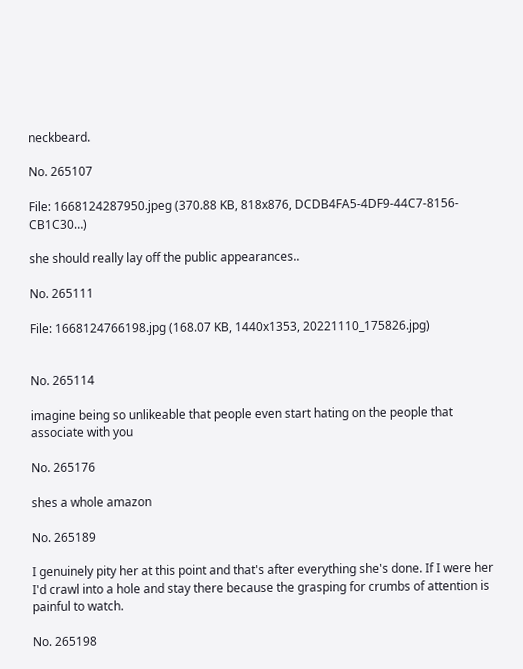neckbeard.

No. 265107

File: 1668124287950.jpeg (370.88 KB, 818x876, DCDB4FA5-4DF9-44C7-8156-CB1C30…)

she should really lay off the public appearances..

No. 265111

File: 1668124766198.jpg (168.07 KB, 1440x1353, 20221110_175826.jpg)


No. 265114

imagine being so unlikeable that people even start hating on the people that associate with you

No. 265176

shes a whole amazon

No. 265189

I genuinely pity her at this point and that's after everything she's done. If I were her I'd crawl into a hole and stay there because the grasping for crumbs of attention is painful to watch.

No. 265198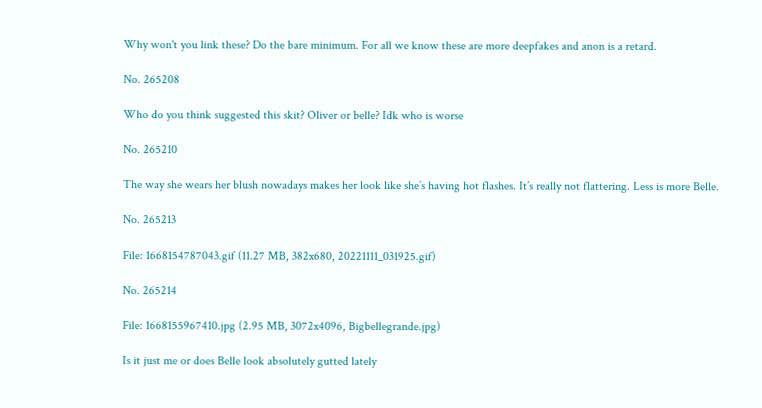Why won't you link these? Do the bare minimum. For all we know these are more deepfakes and anon is a retard.

No. 265208

Who do you think suggested this skit? Oliver or belle? Idk who is worse

No. 265210

The way she wears her blush nowadays makes her look like she’s having hot flashes. It’s really not flattering. Less is more Belle.

No. 265213

File: 1668154787043.gif (11.27 MB, 382x680, 20221111_031925.gif)

No. 265214

File: 1668155967410.jpg (2.95 MB, 3072x4096, Bigbellegrande.jpg)

Is it just me or does Belle look absolutely gutted lately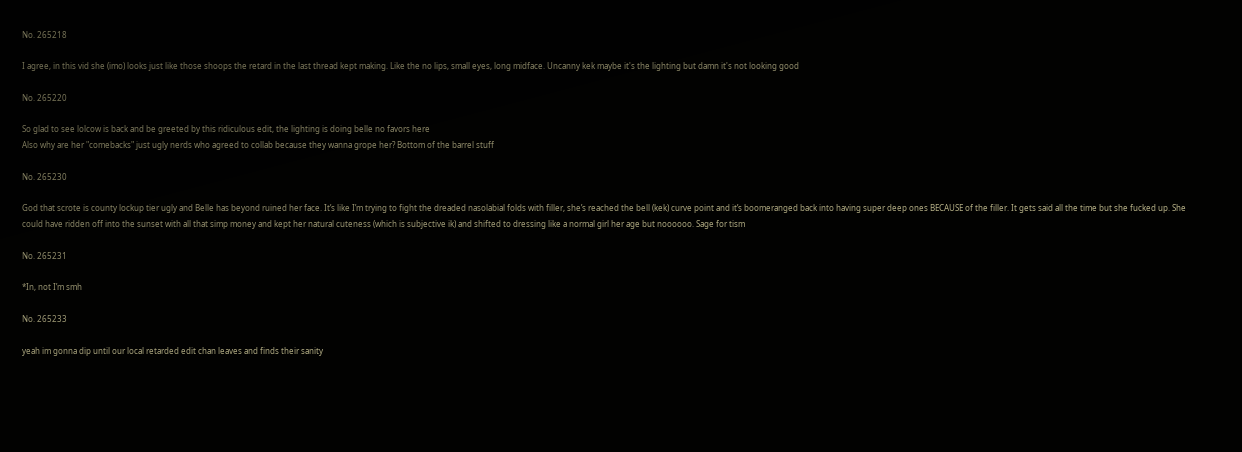No. 265218

I agree, in this vid she (imo) looks just like those shoops the retard in the last thread kept making. Like the no lips, small eyes, long midface. Uncanny kek maybe it's the lighting but damn it's not looking good

No. 265220

So glad to see lolcow is back and be greeted by this ridiculous edit, the lighting is doing belle no favors here
Also why are her "comebacks" just ugly nerds who agreed to collab because they wanna grope her? Bottom of the barrel stuff

No. 265230

God that scrote is county lockup tier ugly and Belle has beyond ruined her face. It’s like I’m trying to fight the dreaded nasolabial folds with filler, she’s reached the bell (kek) curve point and it’s boomeranged back into having super deep ones BECAUSE of the filler. It gets said all the time but she fucked up. She could have ridden off into the sunset with all that simp money and kept her natural cuteness (which is subjective ik) and shifted to dressing like a normal girl her age but noooooo. Sage for tism

No. 265231

*In, not I’m smh

No. 265233

yeah im gonna dip until our local retarded edit chan leaves and finds their sanity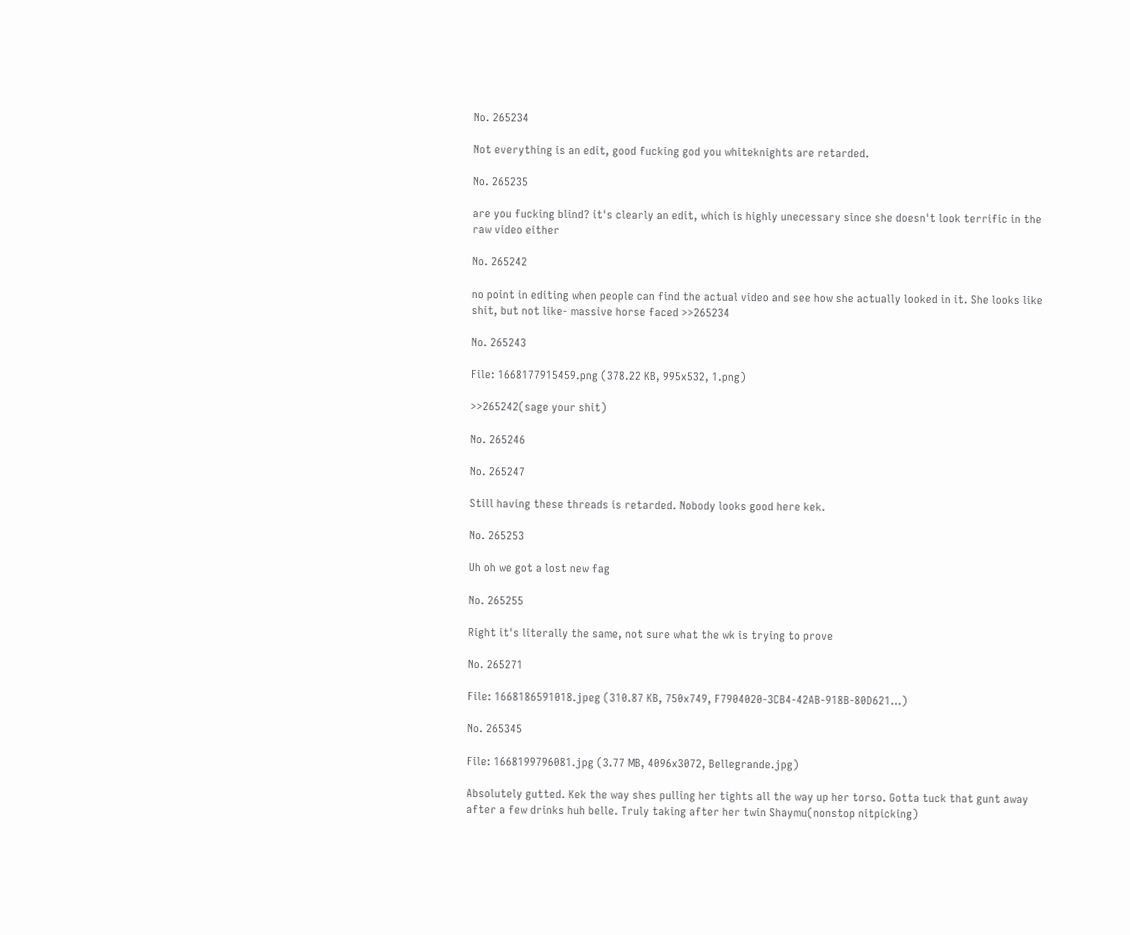No. 265234

Not everything is an edit, good fucking god you whiteknights are retarded.

No. 265235

are you fucking blind? it's clearly an edit, which is highly unecessary since she doesn't look terrific in the raw video either

No. 265242

no point in editing when people can find the actual video and see how she actually looked in it. She looks like shit, but not like- massive horse faced >>265234

No. 265243

File: 1668177915459.png (378.22 KB, 995x532, 1.png)

>>265242(sage your shit)

No. 265246

No. 265247

Still having these threads is retarded. Nobody looks good here kek.

No. 265253

Uh oh we got a lost new fag

No. 265255

Right it's literally the same, not sure what the wk is trying to prove

No. 265271

File: 1668186591018.jpeg (310.87 KB, 750x749, F7904020-3CB4-42AB-918B-80D621…)

No. 265345

File: 1668199796081.jpg (3.77 MB, 4096x3072, Bellegrande.jpg)

Absolutely gutted. Kek the way shes pulling her tights all the way up her torso. Gotta tuck that gunt away after a few drinks huh belle. Truly taking after her twin Shaymu(nonstop nitpicking)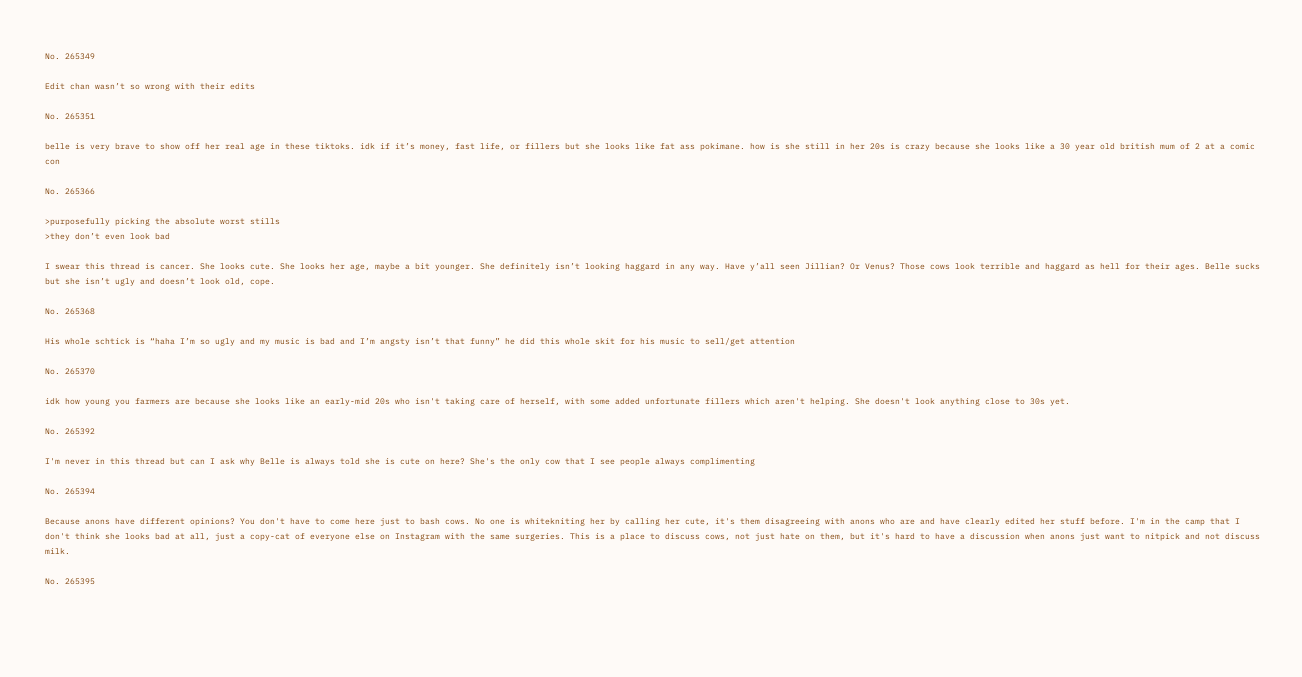No. 265349

Edit chan wasn’t so wrong with their edits

No. 265351

belle is very brave to show off her real age in these tiktoks. idk if it’s money, fast life, or fillers but she looks like fat ass pokimane. how is she still in her 20s is crazy because she looks like a 30 year old british mum of 2 at a comic con

No. 265366

>purposefully picking the absolute worst stills
>they don’t even look bad

I swear this thread is cancer. She looks cute. She looks her age, maybe a bit younger. She definitely isn’t looking haggard in any way. Have y’all seen Jillian? Or Venus? Those cows look terrible and haggard as hell for their ages. Belle sucks but she isn’t ugly and doesn’t look old, cope.

No. 265368

His whole schtick is “haha I’m so ugly and my music is bad and I’m angsty isn’t that funny” he did this whole skit for his music to sell/get attention

No. 265370

idk how young you farmers are because she looks like an early-mid 20s who isn't taking care of herself, with some added unfortunate fillers which aren't helping. She doesn't look anything close to 30s yet.

No. 265392

I'm never in this thread but can I ask why Belle is always told she is cute on here? She's the only cow that I see people always complimenting

No. 265394

Because anons have different opinions? You don't have to come here just to bash cows. No one is whitekniting her by calling her cute, it's them disagreeing with anons who are and have clearly edited her stuff before. I'm in the camp that I don't think she looks bad at all, just a copy-cat of everyone else on Instagram with the same surgeries. This is a place to discuss cows, not just hate on them, but it's hard to have a discussion when anons just want to nitpick and not discuss milk.

No. 265395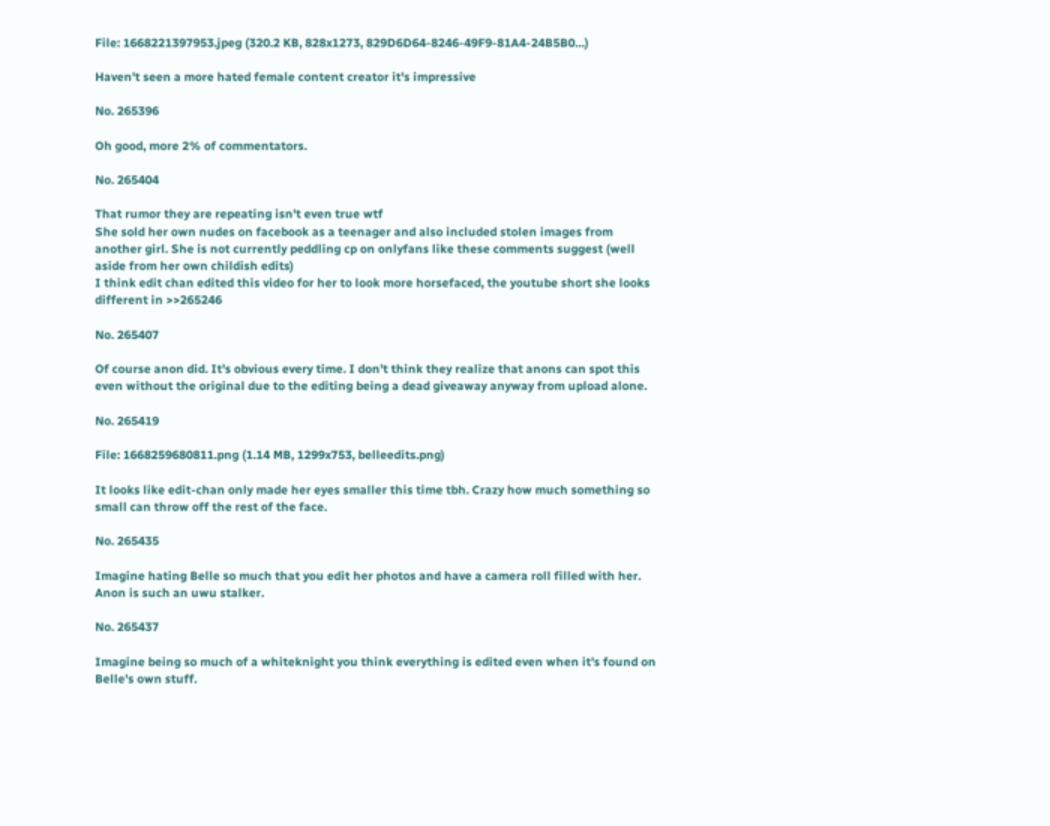File: 1668221397953.jpeg (320.2 KB, 828x1273, 829D6D64-8246-49F9-81A4-24B5B0…)

Haven't seen a more hated female content creator it's impressive

No. 265396

Oh good, more 2% of commentators.

No. 265404

That rumor they are repeating isn't even true wtf
She sold her own nudes on facebook as a teenager and also included stolen images from another girl. She is not currently peddling cp on onlyfans like these comments suggest (well aside from her own childish edits)
I think edit chan edited this video for her to look more horsefaced, the youtube short she looks different in >>265246

No. 265407

Of course anon did. It's obvious every time. I don't think they realize that anons can spot this even without the original due to the editing being a dead giveaway anyway from upload alone.

No. 265419

File: 1668259680811.png (1.14 MB, 1299x753, belleedits.png)

It looks like edit-chan only made her eyes smaller this time tbh. Crazy how much something so small can throw off the rest of the face.

No. 265435

Imagine hating Belle so much that you edit her photos and have a camera roll filled with her. Anon is such an uwu stalker.

No. 265437

Imagine being so much of a whiteknight you think everything is edited even when it's found on Belle's own stuff.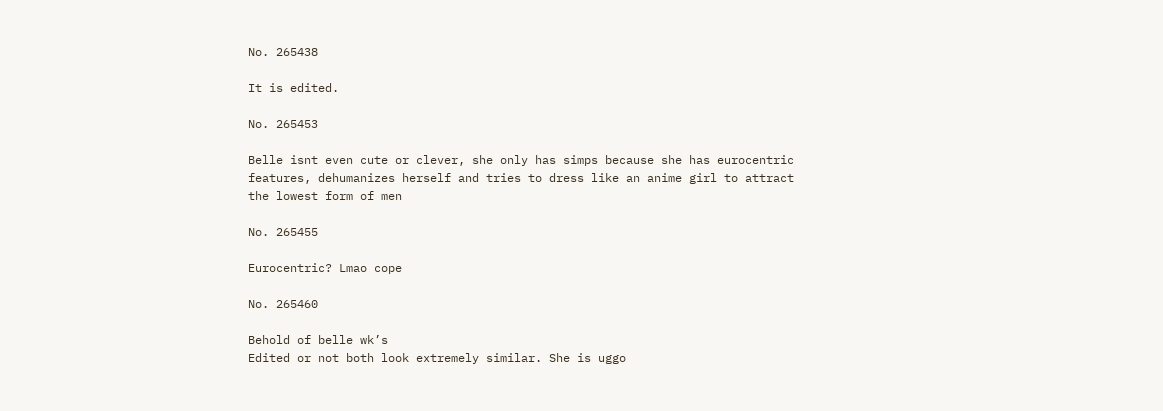No. 265438

It is edited.

No. 265453

Belle isnt even cute or clever, she only has simps because she has eurocentric features, dehumanizes herself and tries to dress like an anime girl to attract the lowest form of men

No. 265455

Eurocentric? Lmao cope

No. 265460

Behold of belle wk’s
Edited or not both look extremely similar. She is uggo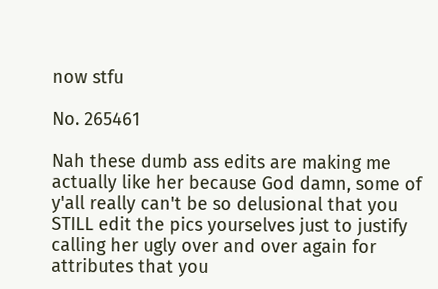now stfu

No. 265461

Nah these dumb ass edits are making me actually like her because God damn, some of y'all really can't be so delusional that you STILL edit the pics yourselves just to justify calling her ugly over and over again for attributes that you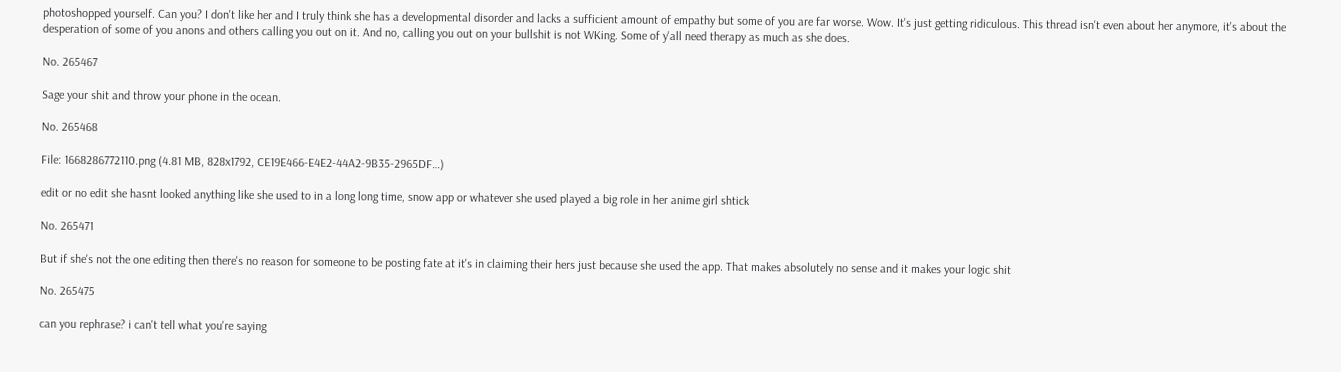photoshopped yourself. Can you? I don't like her and I truly think she has a developmental disorder and lacks a sufficient amount of empathy but some of you are far worse. Wow. It's just getting ridiculous. This thread isn't even about her anymore, it's about the desperation of some of you anons and others calling you out on it. And no, calling you out on your bullshit is not WKing. Some of y'all need therapy as much as she does.

No. 265467

Sage your shit and throw your phone in the ocean.

No. 265468

File: 1668286772110.png (4.81 MB, 828x1792, CE19E466-E4E2-44A2-9B35-2965DF…)

edit or no edit she hasnt looked anything like she used to in a long long time, snow app or whatever she used played a big role in her anime girl shtick

No. 265471

But if she's not the one editing then there's no reason for someone to be posting fate at it's in claiming their hers just because she used the app. That makes absolutely no sense and it makes your logic shit

No. 265475

can you rephrase? i can't tell what you're saying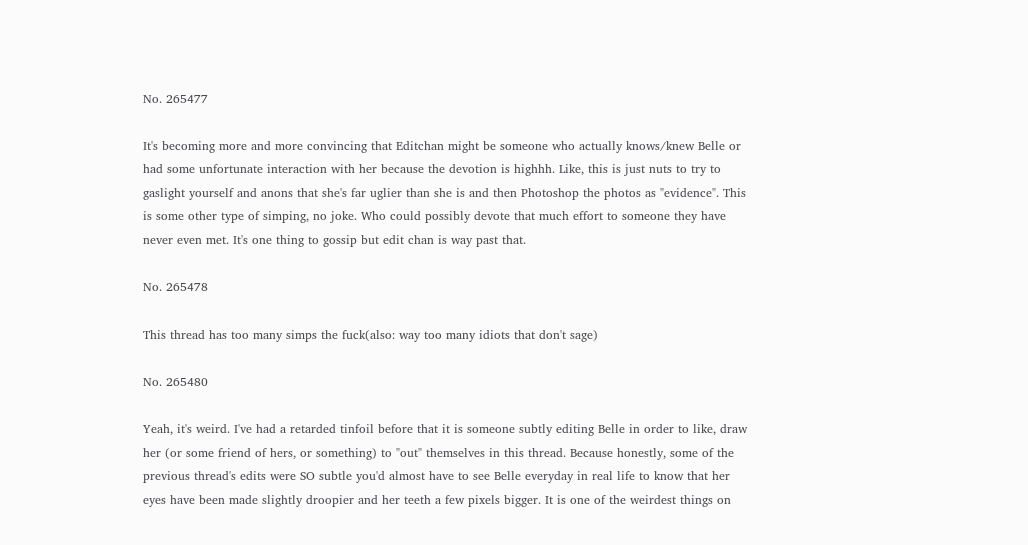No. 265477

It's becoming more and more convincing that Editchan might be someone who actually knows/knew Belle or had some unfortunate interaction with her because the devotion is highhh. Like, this is just nuts to try to gaslight yourself and anons that she's far uglier than she is and then Photoshop the photos as "evidence". This is some other type of simping, no joke. Who could possibly devote that much effort to someone they have never even met. It's one thing to gossip but edit chan is way past that.

No. 265478

This thread has too many simps the fuck(also: way too many idiots that don't sage)

No. 265480

Yeah, it's weird. I've had a retarded tinfoil before that it is someone subtly editing Belle in order to like, draw her (or some friend of hers, or something) to "out" themselves in this thread. Because honestly, some of the previous thread's edits were SO subtle you'd almost have to see Belle everyday in real life to know that her eyes have been made slightly droopier and her teeth a few pixels bigger. It is one of the weirdest things on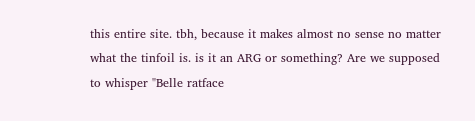this entire site. tbh, because it makes almost no sense no matter what the tinfoil is. is it an ARG or something? Are we supposed to whisper "Belle ratface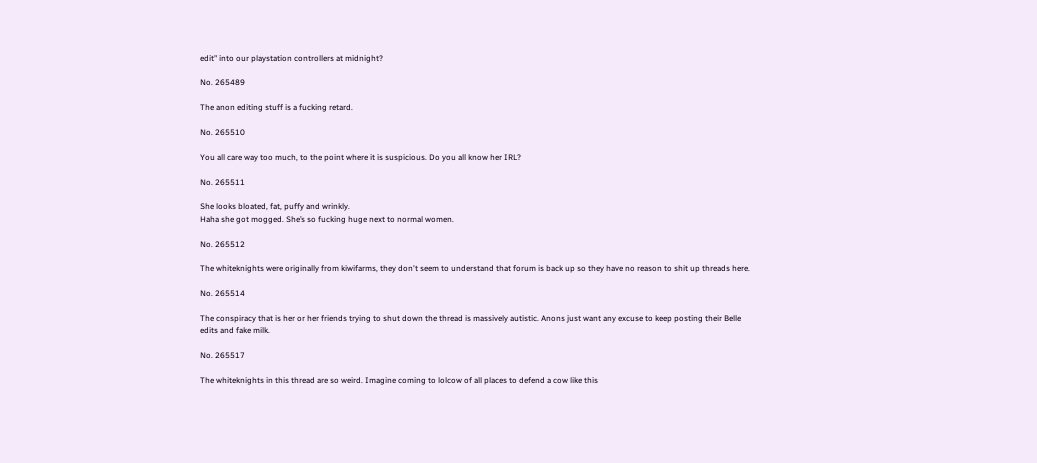edit" into our playstation controllers at midnight?

No. 265489

The anon editing stuff is a fucking retard.

No. 265510

You all care way too much, to the point where it is suspicious. Do you all know her IRL?

No. 265511

She looks bloated, fat, puffy and wrinkly.
Haha she got mogged. She’s so fucking huge next to normal women.

No. 265512

The whiteknights were originally from kiwifarms, they don't seem to understand that forum is back up so they have no reason to shit up threads here.

No. 265514

The conspiracy that is her or her friends trying to shut down the thread is massively autistic. Anons just want any excuse to keep posting their Belle edits and fake milk.

No. 265517

The whiteknights in this thread are so weird. Imagine coming to lolcow of all places to defend a cow like this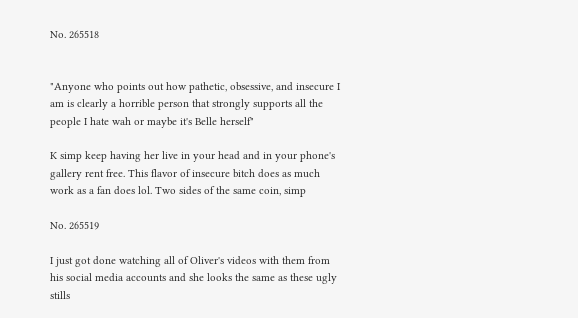No. 265518


"Anyone who points out how pathetic, obsessive, and insecure I am is clearly a horrible person that strongly supports all the people I hate wah or maybe it's Belle herself"

K simp keep having her live in your head and in your phone's gallery rent free. This flavor of insecure bitch does as much work as a fan does lol. Two sides of the same coin, simp

No. 265519

I just got done watching all of Oliver's videos with them from his social media accounts and she looks the same as these ugly stills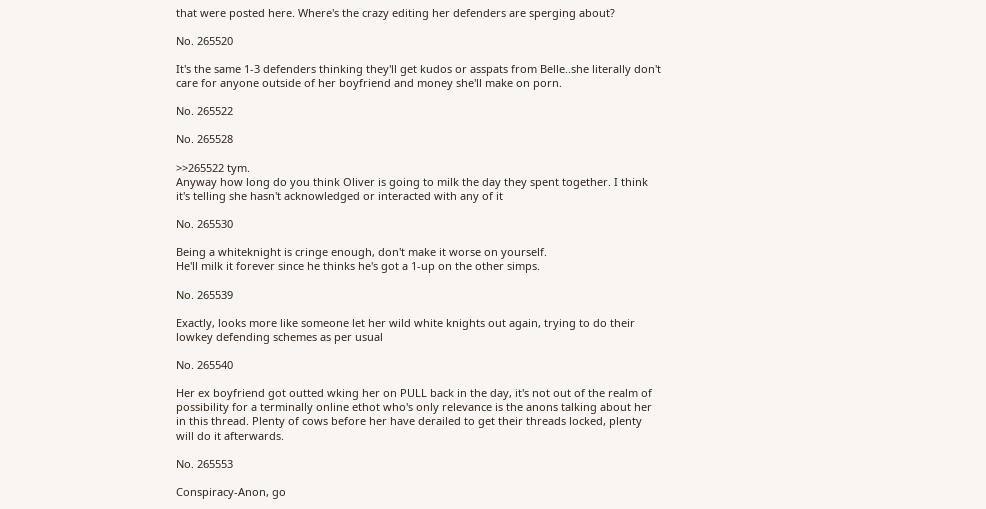that were posted here. Where's the crazy editing her defenders are sperging about?

No. 265520

It's the same 1-3 defenders thinking they'll get kudos or asspats from Belle..she literally don't care for anyone outside of her boyfriend and money she'll make on porn.

No. 265522

No. 265528

>>265522 tym.
Anyway how long do you think Oliver is going to milk the day they spent together. I think it's telling she hasn't acknowledged or interacted with any of it

No. 265530

Being a whiteknight is cringe enough, don't make it worse on yourself.
He'll milk it forever since he thinks he's got a 1-up on the other simps.

No. 265539

Exactly, looks more like someone let her wild white knights out again, trying to do their lowkey defending schemes as per usual

No. 265540

Her ex boyfriend got outted wking her on PULL back in the day, it's not out of the realm of possibility for a terminally online ethot who's only relevance is the anons talking about her in this thread. Plenty of cows before her have derailed to get their threads locked, plenty will do it afterwards.

No. 265553

Conspiracy-Anon, go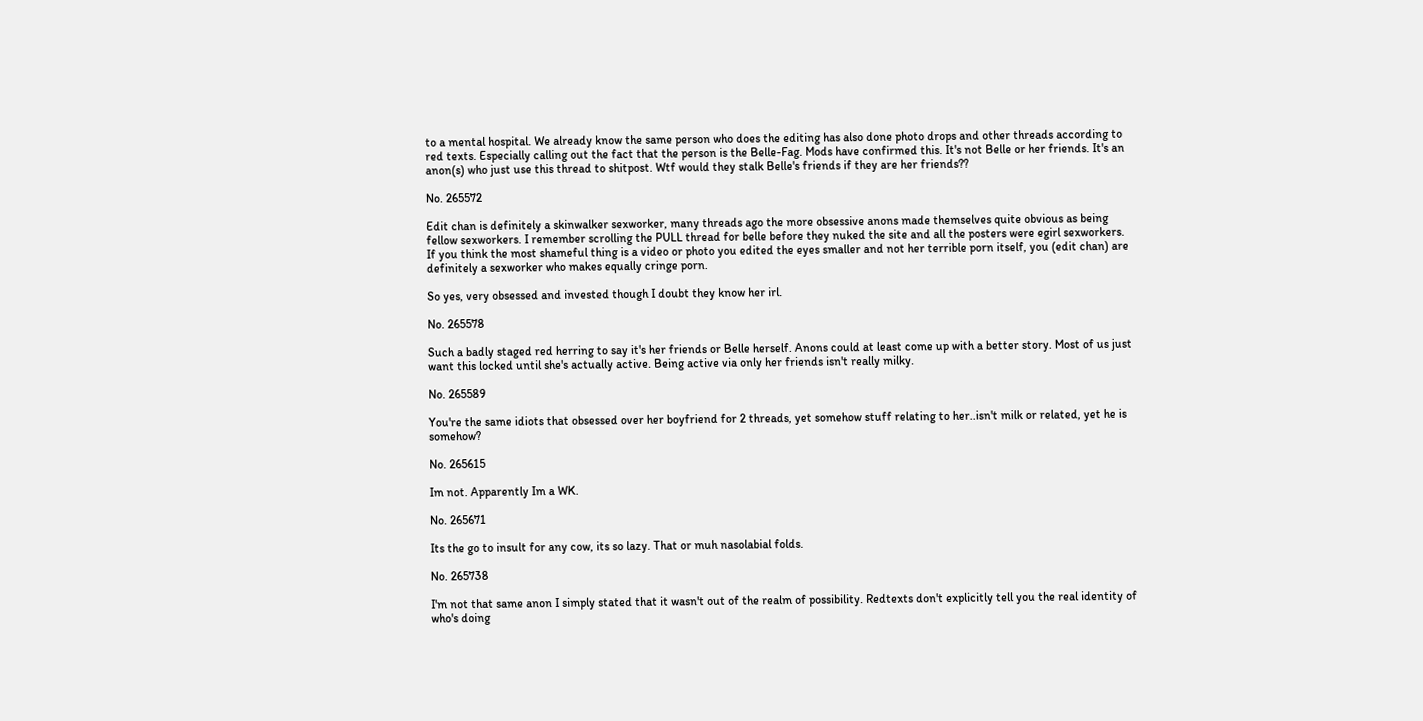to a mental hospital. We already know the same person who does the editing has also done photo drops and other threads according to red texts. Especially calling out the fact that the person is the Belle-Fag. Mods have confirmed this. It's not Belle or her friends. It's an anon(s) who just use this thread to shitpost. Wtf would they stalk Belle's friends if they are her friends??

No. 265572

Edit chan is definitely a skinwalker sexworker, many threads ago the more obsessive anons made themselves quite obvious as being fellow sexworkers. I remember scrolling the PULL thread for belle before they nuked the site and all the posters were egirl sexworkers.
If you think the most shameful thing is a video or photo you edited the eyes smaller and not her terrible porn itself, you (edit chan) are definitely a sexworker who makes equally cringe porn.

So yes, very obsessed and invested though I doubt they know her irl.

No. 265578

Such a badly staged red herring to say it's her friends or Belle herself. Anons could at least come up with a better story. Most of us just want this locked until she's actually active. Being active via only her friends isn't really milky.

No. 265589

You're the same idiots that obsessed over her boyfriend for 2 threads, yet somehow stuff relating to her..isn't milk or related, yet he is somehow?

No. 265615

Im not. Apparently Im a WK.

No. 265671

Its the go to insult for any cow, its so lazy. That or muh nasolabial folds.

No. 265738

I'm not that same anon I simply stated that it wasn't out of the realm of possibility. Redtexts don't explicitly tell you the real identity of who's doing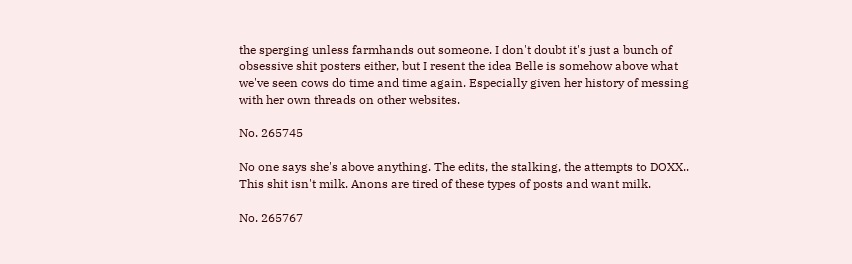the sperging unless farmhands out someone. I don't doubt it's just a bunch of obsessive shit posters either, but I resent the idea Belle is somehow above what we've seen cows do time and time again. Especially given her history of messing with her own threads on other websites.

No. 265745

No one says she's above anything. The edits, the stalking, the attempts to DOXX.. This shit isn't milk. Anons are tired of these types of posts and want milk.

No. 265767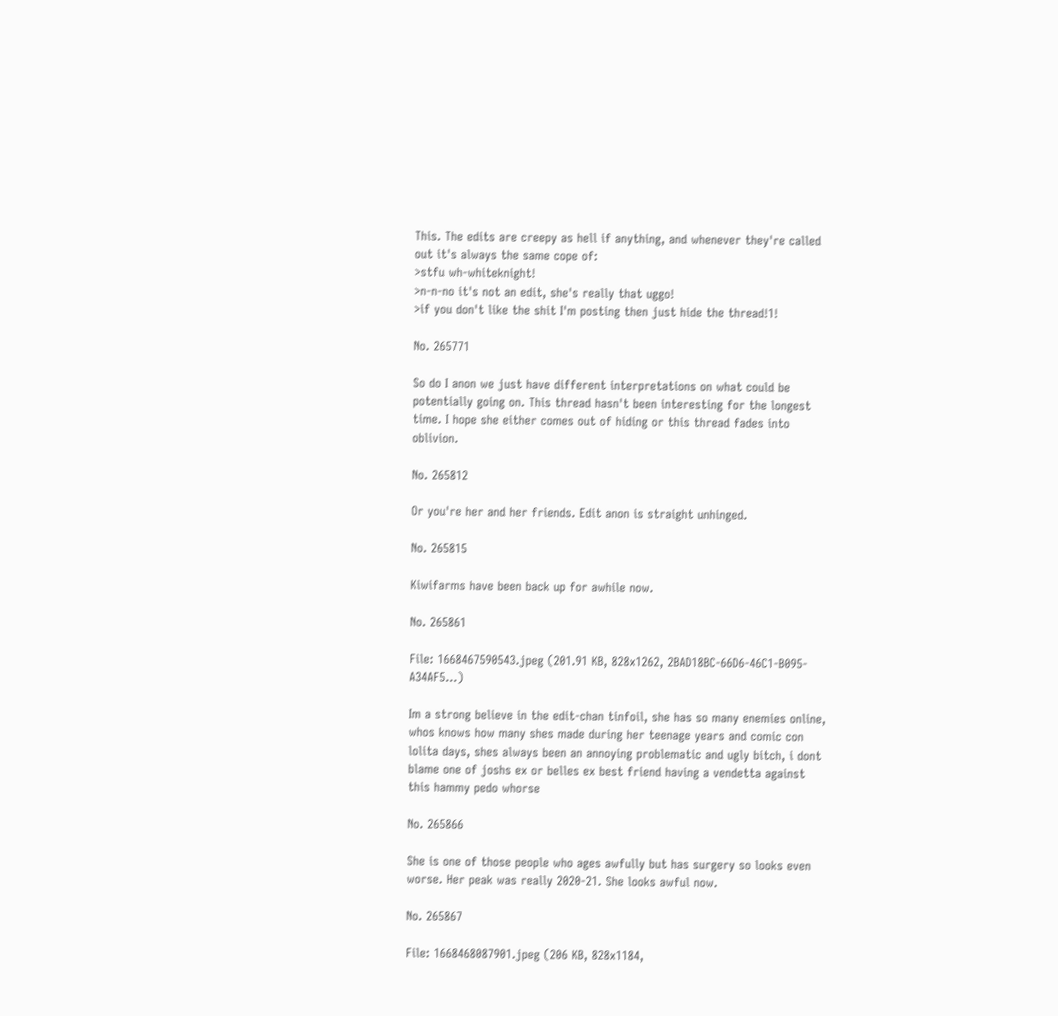This. The edits are creepy as hell if anything, and whenever they're called out it's always the same cope of:
>stfu wh-whiteknight!
>n-n-no it's not an edit, she's really that uggo!
>if you don't like the shit I'm posting then just hide the thread!1!

No. 265771

So do I anon we just have different interpretations on what could be potentially going on. This thread hasn't been interesting for the longest time. I hope she either comes out of hiding or this thread fades into oblivion.

No. 265812

Or you're her and her friends. Edit anon is straight unhinged.

No. 265815

Kiwifarms have been back up for awhile now.

No. 265861

File: 1668467590543.jpeg (201.91 KB, 828x1262, 2BAD18BC-66D6-46C1-B095-A34AF5…)

Im a strong believe in the edit-chan tinfoil, she has so many enemies online, whos knows how many shes made during her teenage years and comic con lolita days, shes always been an annoying problematic and ugly bitch, i dont blame one of joshs ex or belles ex best friend having a vendetta against this hammy pedo whorse

No. 265866

She is one of those people who ages awfully but has surgery so looks even worse. Her peak was really 2020-21. She looks awful now.

No. 265867

File: 1668468087901.jpeg (206 KB, 828x1184,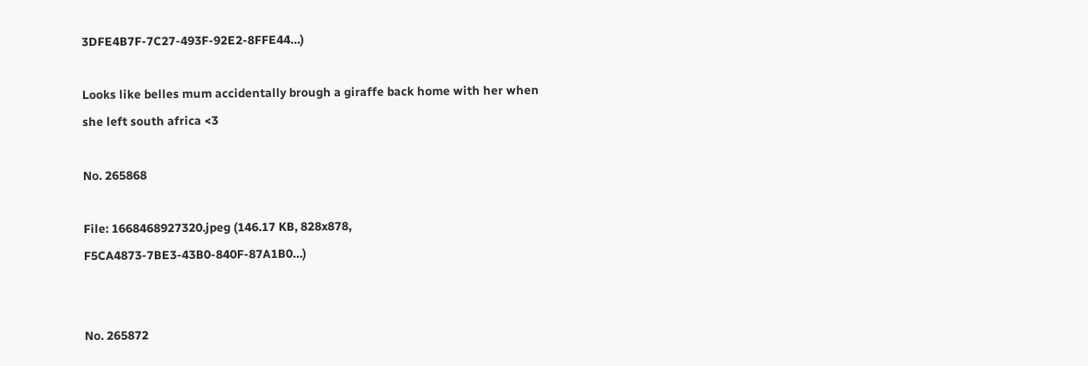3DFE4B7F-7C27-493F-92E2-8FFE44…)

Looks like belles mum accidentally brough a giraffe back home with her when she left south africa <3

No. 265868

File: 1668468927320.jpeg (146.17 KB, 828x878, F5CA4873-7BE3-43B0-840F-87A1B0…)


No. 265872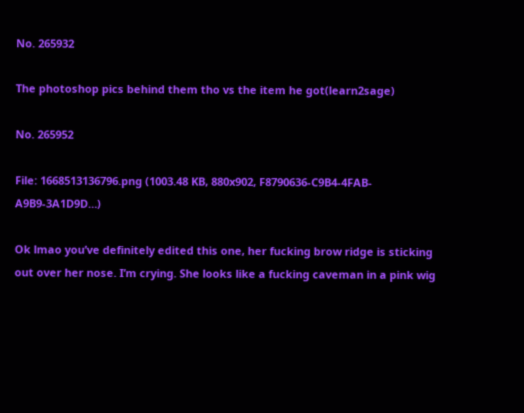No. 265932

The photoshop pics behind them tho vs the item he got(learn2sage)

No. 265952

File: 1668513136796.png (1003.48 KB, 880x902, F8790636-C9B4-4FAB-A9B9-3A1D9D…)

Ok lmao you’ve definitely edited this one, her fucking brow ridge is sticking out over her nose. I’m crying. She looks like a fucking caveman in a pink wig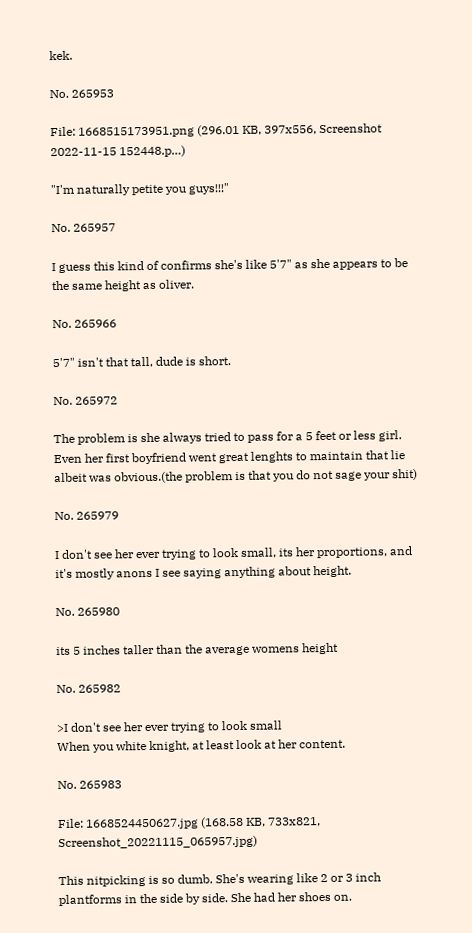kek.

No. 265953

File: 1668515173951.png (296.01 KB, 397x556, Screenshot 2022-11-15 152448.p…)

"I'm naturally petite you guys!!!"

No. 265957

I guess this kind of confirms she's like 5'7" as she appears to be the same height as oliver.

No. 265966

5'7" isn't that tall, dude is short.

No. 265972

The problem is she always tried to pass for a 5 feet or less girl. Even her first boyfriend went great lenghts to maintain that lie albeit was obvious.(the problem is that you do not sage your shit)

No. 265979

I don't see her ever trying to look small, its her proportions, and it's mostly anons I see saying anything about height.

No. 265980

its 5 inches taller than the average womens height

No. 265982

>I don't see her ever trying to look small
When you white knight, at least look at her content.

No. 265983

File: 1668524450627.jpg (168.58 KB, 733x821, Screenshot_20221115_065957.jpg)

This nitpicking is so dumb. She's wearing like 2 or 3 inch plantforms in the side by side. She had her shoes on.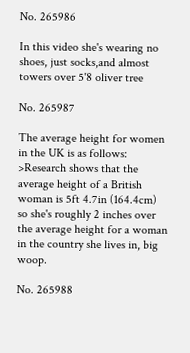No. 265986

In this video she's wearing no shoes, just socks,and almost towers over 5'8 oliver tree

No. 265987

The average height for women in the UK is as follows:
>Research shows that the average height of a British woman is 5ft 4.7in (164.4cm)
so she's roughly 2 inches over the average height for a woman in the country she lives in, big woop.

No. 265988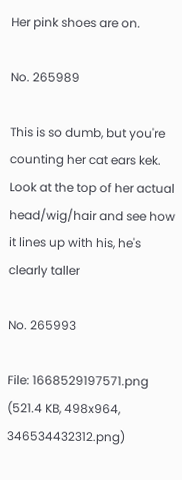Her pink shoes are on.

No. 265989

This is so dumb, but you're counting her cat ears kek. Look at the top of her actual head/wig/hair and see how it lines up with his, he's clearly taller

No. 265993

File: 1668529197571.png (521.4 KB, 498x964, 346534432312.png)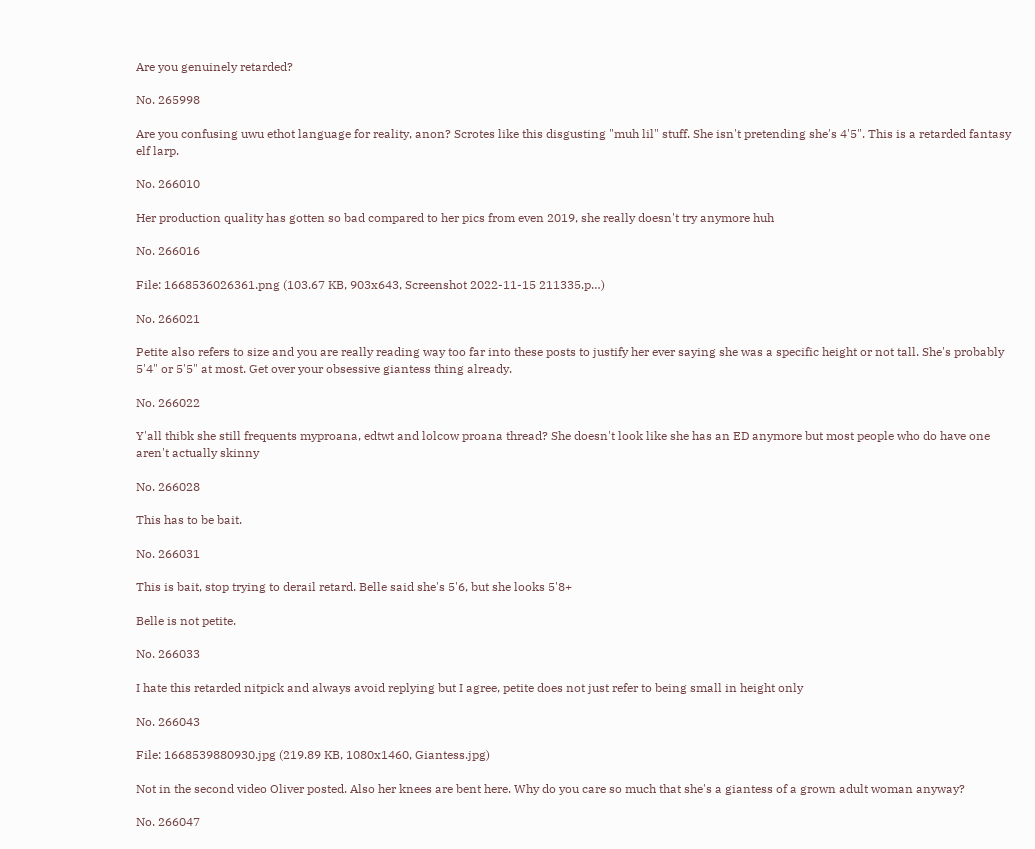Are you genuinely retarded?

No. 265998

Are you confusing uwu ethot language for reality, anon? Scrotes like this disgusting "muh lil" stuff. She isn't pretending she's 4'5". This is a retarded fantasy elf larp.

No. 266010

Her production quality has gotten so bad compared to her pics from even 2019, she really doesn't try anymore huh

No. 266016

File: 1668536026361.png (103.67 KB, 903x643, Screenshot 2022-11-15 211335.p…)

No. 266021

Petite also refers to size and you are really reading way too far into these posts to justify her ever saying she was a specific height or not tall. She's probably 5'4" or 5'5" at most. Get over your obsessive giantess thing already.

No. 266022

Y'all thibk she still frequents myproana, edtwt and lolcow proana thread? She doesn't look like she has an ED anymore but most people who do have one aren't actually skinny

No. 266028

This has to be bait.

No. 266031

This is bait, stop trying to derail retard. Belle said she's 5'6, but she looks 5'8+

Belle is not petite.

No. 266033

I hate this retarded nitpick and always avoid replying but I agree, petite does not just refer to being small in height only

No. 266043

File: 1668539880930.jpg (219.89 KB, 1080x1460, Giantess.jpg)

Not in the second video Oliver posted. Also her knees are bent here. Why do you care so much that she's a giantess of a grown adult woman anyway?

No. 266047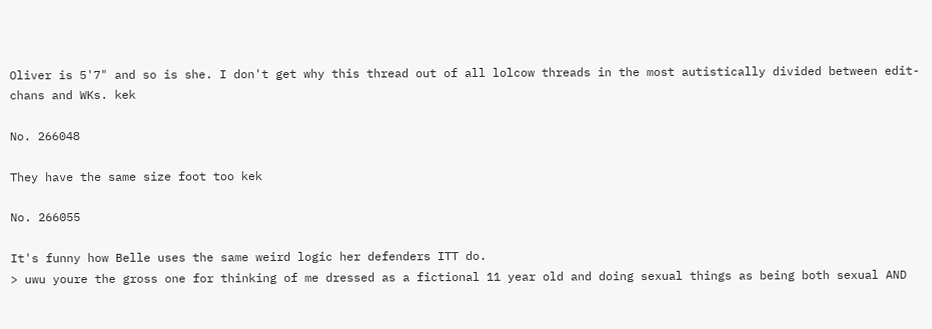Oliver is 5'7" and so is she. I don't get why this thread out of all lolcow threads in the most autistically divided between edit-chans and WKs. kek

No. 266048

They have the same size foot too kek

No. 266055

It's funny how Belle uses the same weird logic her defenders ITT do.
> uwu youre the gross one for thinking of me dressed as a fictional 11 year old and doing sexual things as being both sexual AND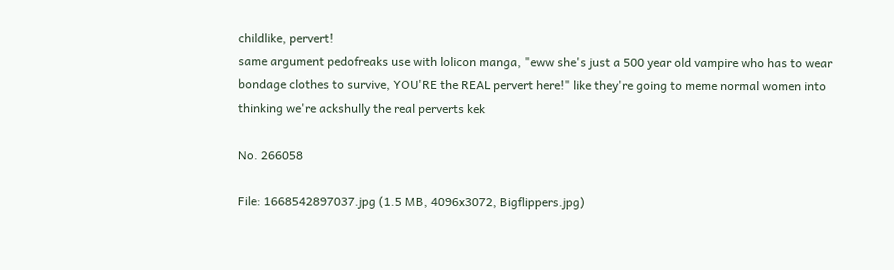childlike, pervert!
same argument pedofreaks use with lolicon manga, "eww she's just a 500 year old vampire who has to wear bondage clothes to survive, YOU'RE the REAL pervert here!" like they're going to meme normal women into thinking we're ackshully the real perverts kek

No. 266058

File: 1668542897037.jpg (1.5 MB, 4096x3072, Bigflippers.jpg)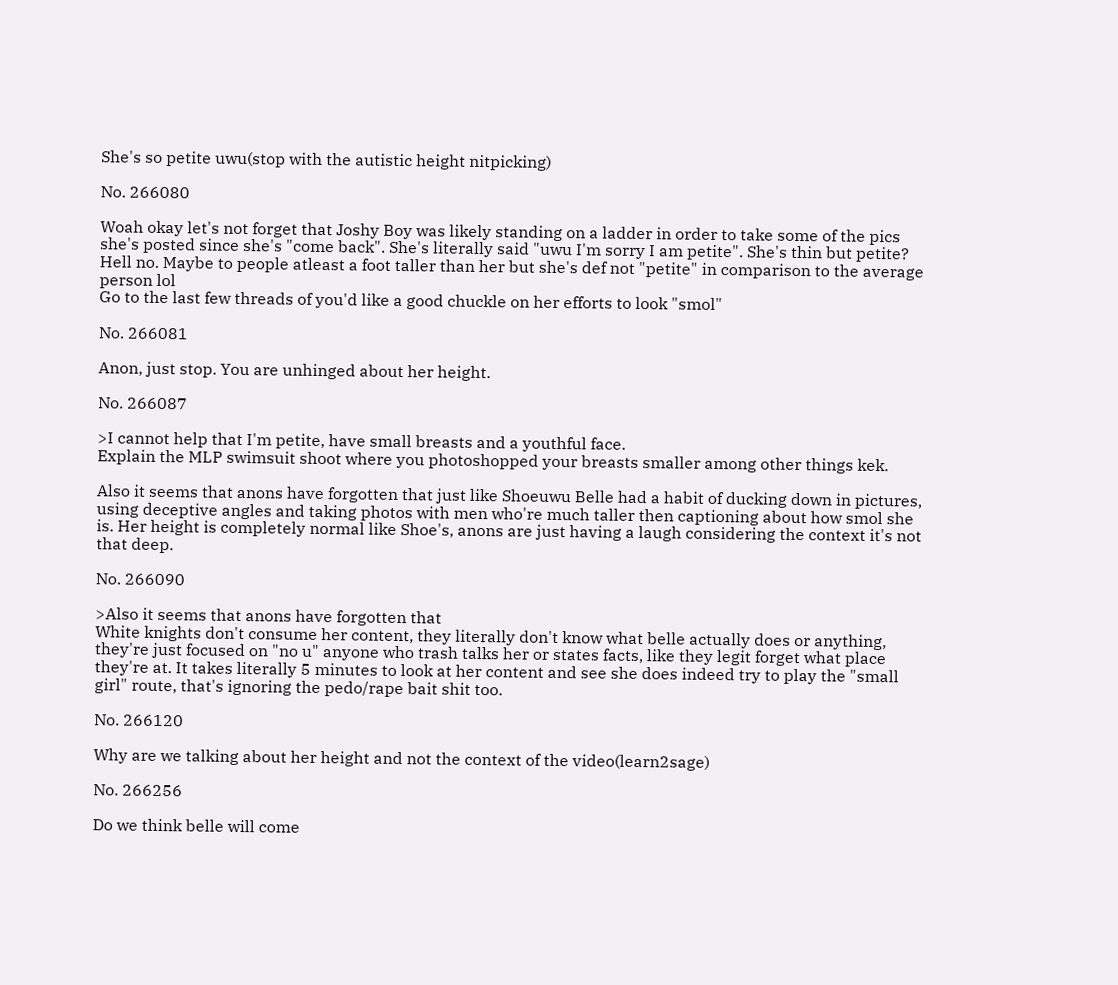She's so petite uwu(stop with the autistic height nitpicking)

No. 266080

Woah okay let's not forget that Joshy Boy was likely standing on a ladder in order to take some of the pics she's posted since she's "come back". She's literally said "uwu I'm sorry I am petite". She's thin but petite? Hell no. Maybe to people atleast a foot taller than her but she's def not "petite" in comparison to the average person lol
Go to the last few threads of you'd like a good chuckle on her efforts to look "smol"

No. 266081

Anon, just stop. You are unhinged about her height.

No. 266087

>I cannot help that I'm petite, have small breasts and a youthful face.
Explain the MLP swimsuit shoot where you photoshopped your breasts smaller among other things kek.

Also it seems that anons have forgotten that just like Shoeuwu Belle had a habit of ducking down in pictures, using deceptive angles and taking photos with men who're much taller then captioning about how smol she is. Her height is completely normal like Shoe's, anons are just having a laugh considering the context it's not that deep.

No. 266090

>Also it seems that anons have forgotten that
White knights don't consume her content, they literally don't know what belle actually does or anything, they're just focused on "no u" anyone who trash talks her or states facts, like they legit forget what place they're at. It takes literally 5 minutes to look at her content and see she does indeed try to play the "small girl" route, that's ignoring the pedo/rape bait shit too.

No. 266120

Why are we talking about her height and not the context of the video(learn2sage)

No. 266256

Do we think belle will come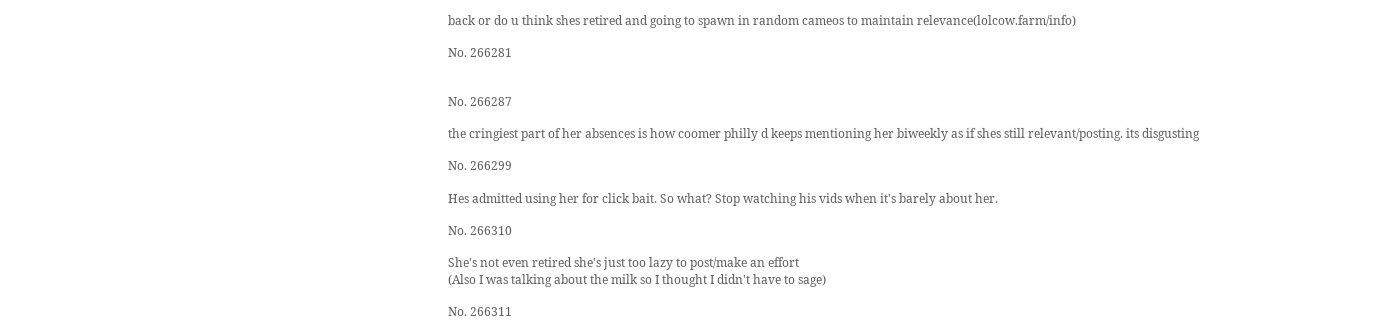back or do u think shes retired and going to spawn in random cameos to maintain relevance(lolcow.farm/info)

No. 266281


No. 266287

the cringiest part of her absences is how coomer philly d keeps mentioning her biweekly as if shes still relevant/posting. its disgusting

No. 266299

Hes admitted using her for click bait. So what? Stop watching his vids when it's barely about her.

No. 266310

She's not even retired she's just too lazy to post/make an effort
(Also I was talking about the milk so I thought I didn't have to sage)

No. 266311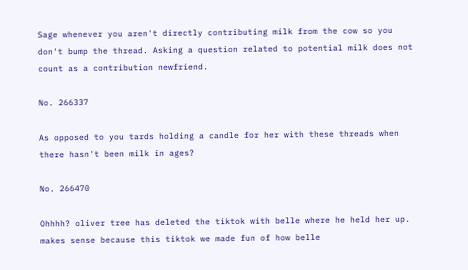Sage whenever you aren't directly contributing milk from the cow so you don't bump the thread. Asking a question related to potential milk does not count as a contribution newfriend.

No. 266337

As opposed to you tards holding a candle for her with these threads when there hasn't been milk in ages?

No. 266470

Ohhhh? oliver tree has deleted the tiktok with belle where he held her up. makes sense because this tiktok we made fun of how belle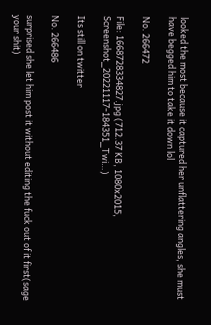looked the most because it captured her unflattering angles, she must have begged him to take it down lol

No. 266472

File: 1668728334827.jpg (712.37 KB, 1080x2015, Screenshot_20221117-184351_Twi…)

Its still on twitter

No. 266486

surprised she let him post it without editing the fuck out of it first(sage your shit)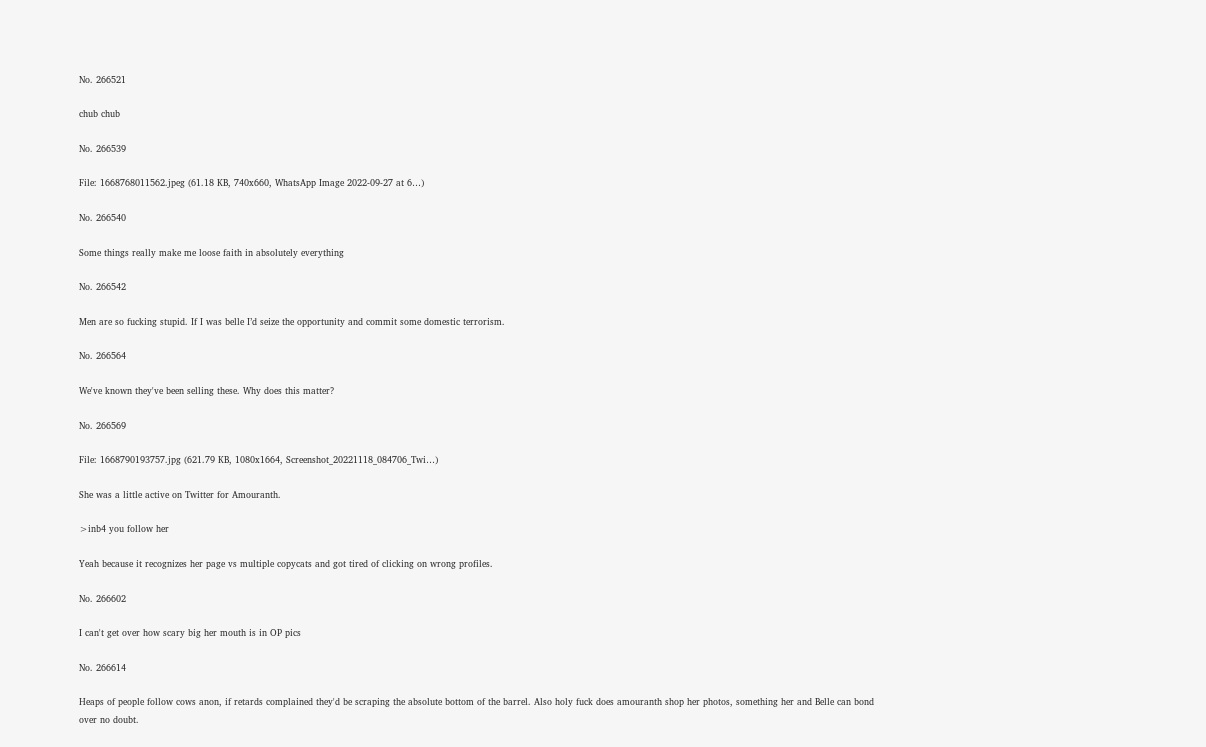No. 266521

chub chub

No. 266539

File: 1668768011562.jpeg (61.18 KB, 740x660, WhatsApp Image 2022-09-27 at 6…)

No. 266540

Some things really make me loose faith in absolutely everything

No. 266542

Men are so fucking stupid. If I was belle I’d seize the opportunity and commit some domestic terrorism.

No. 266564

We've known they've been selling these. Why does this matter?

No. 266569

File: 1668790193757.jpg (621.79 KB, 1080x1664, Screenshot_20221118_084706_Twi…)

She was a little active on Twitter for Amouranth.

>inb4 you follow her

Yeah because it recognizes her page vs multiple copycats and got tired of clicking on wrong profiles.

No. 266602

I can't get over how scary big her mouth is in OP pics

No. 266614

Heaps of people follow cows anon, if retards complained they'd be scraping the absolute bottom of the barrel. Also holy fuck does amouranth shop her photos, something her and Belle can bond over no doubt.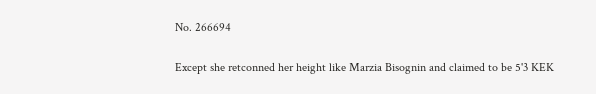No. 266694

Except she retconned her height like Marzia Bisognin and claimed to be 5'3 KEK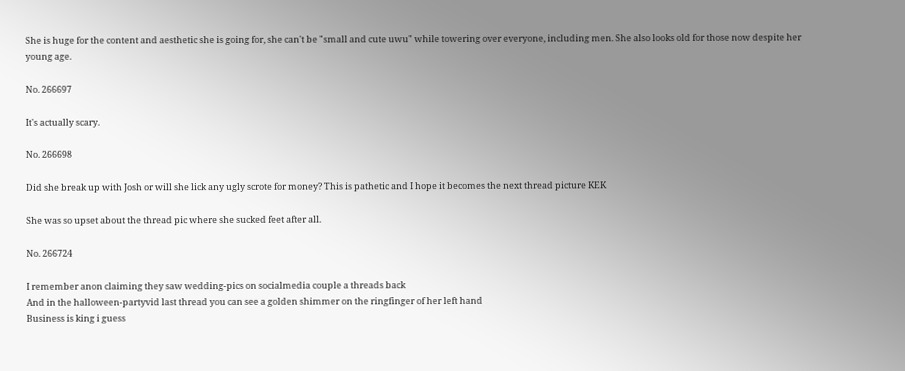She is huge for the content and aesthetic she is going for, she can't be "small and cute uwu" while towering over everyone, including men. She also looks old for those now despite her young age.

No. 266697

It's actually scary.

No. 266698

Did she break up with Josh or will she lick any ugly scrote for money? This is pathetic and I hope it becomes the next thread picture KEK

She was so upset about the thread pic where she sucked feet after all.

No. 266724

I remember anon claiming they saw wedding-pics on socialmedia couple a threads back
And in the halloween-partyvid last thread you can see a golden shimmer on the ringfinger of her left hand
Business is king i guess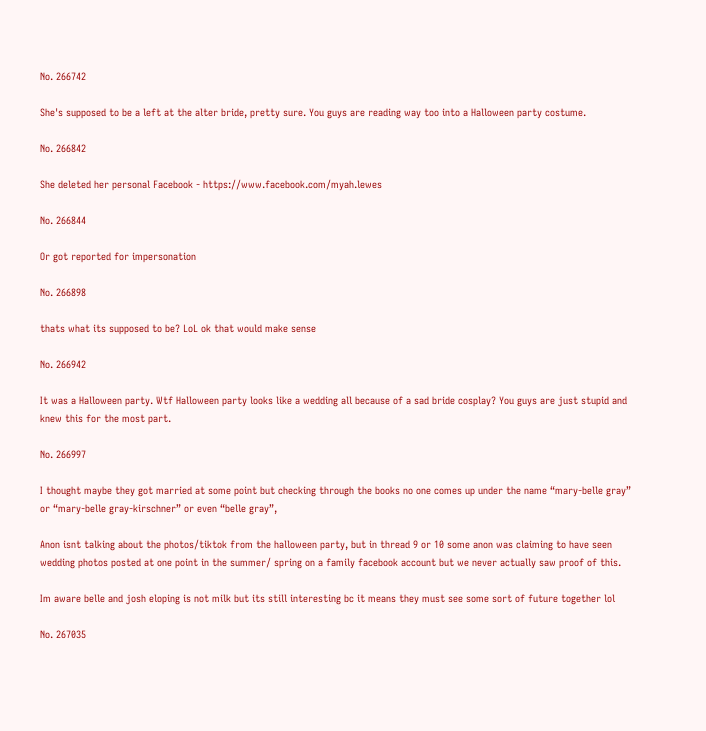No. 266742

She's supposed to be a left at the alter bride, pretty sure. You guys are reading way too into a Halloween party costume.

No. 266842

She deleted her personal Facebook - https://www.facebook.com/myah.lewes

No. 266844

Or got reported for impersonation

No. 266898

thats what its supposed to be? LoL ok that would make sense

No. 266942

It was a Halloween party. Wtf Halloween party looks like a wedding all because of a sad bride cosplay? You guys are just stupid and knew this for the most part.

No. 266997

I thought maybe they got married at some point but checking through the books no one comes up under the name “mary-belle gray” or “mary-belle gray-kirschner” or even “belle gray”,

Anon isnt talking about the photos/tiktok from the halloween party, but in thread 9 or 10 some anon was claiming to have seen wedding photos posted at one point in the summer/ spring on a family facebook account but we never actually saw proof of this.

Im aware belle and josh eloping is not milk but its still interesting bc it means they must see some sort of future together lol

No. 267035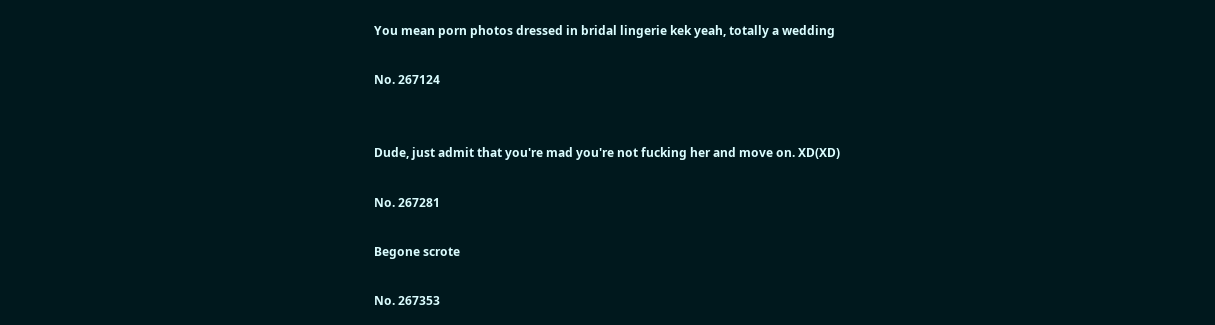You mean porn photos dressed in bridal lingerie kek yeah, totally a wedding

No. 267124


Dude, just admit that you're mad you're not fucking her and move on. XD(XD)

No. 267281

Begone scrote

No. 267353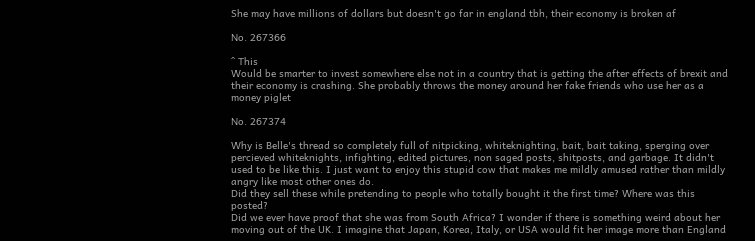She may have millions of dollars but doesn't go far in england tbh, their economy is broken af

No. 267366

^ This
Would be smarter to invest somewhere else not in a country that is getting the after effects of brexit and their economy is crashing. She probably throws the money around her fake friends who use her as a money piglet

No. 267374

Why is Belle's thread so completely full of nitpicking, whiteknighting, bait, bait taking, sperging over percieved whiteknights, infighting, edited pictures, non saged posts, shitposts, and garbage. It didn't used to be like this. I just want to enjoy this stupid cow that makes me mildly amused rather than mildly angry like most other ones do.
Did they sell these while pretending to people who totally bought it the first time? Where was this posted?
Did we ever have proof that she was from South Africa? I wonder if there is something weird about her moving out of the UK. I imagine that Japan, Korea, Italy, or USA would fit her image more than England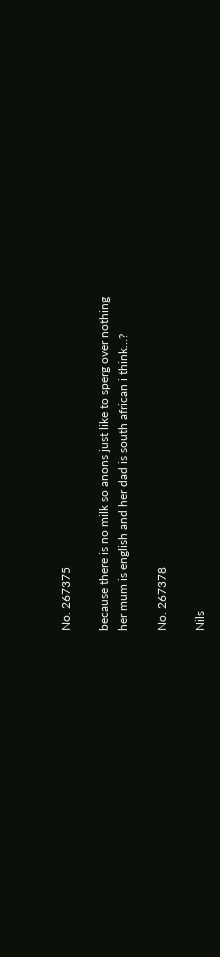No. 267375

because there is no milk so anons just like to sperg over nothing
her mum is english and her dad is south african i think…?

No. 267378

Nils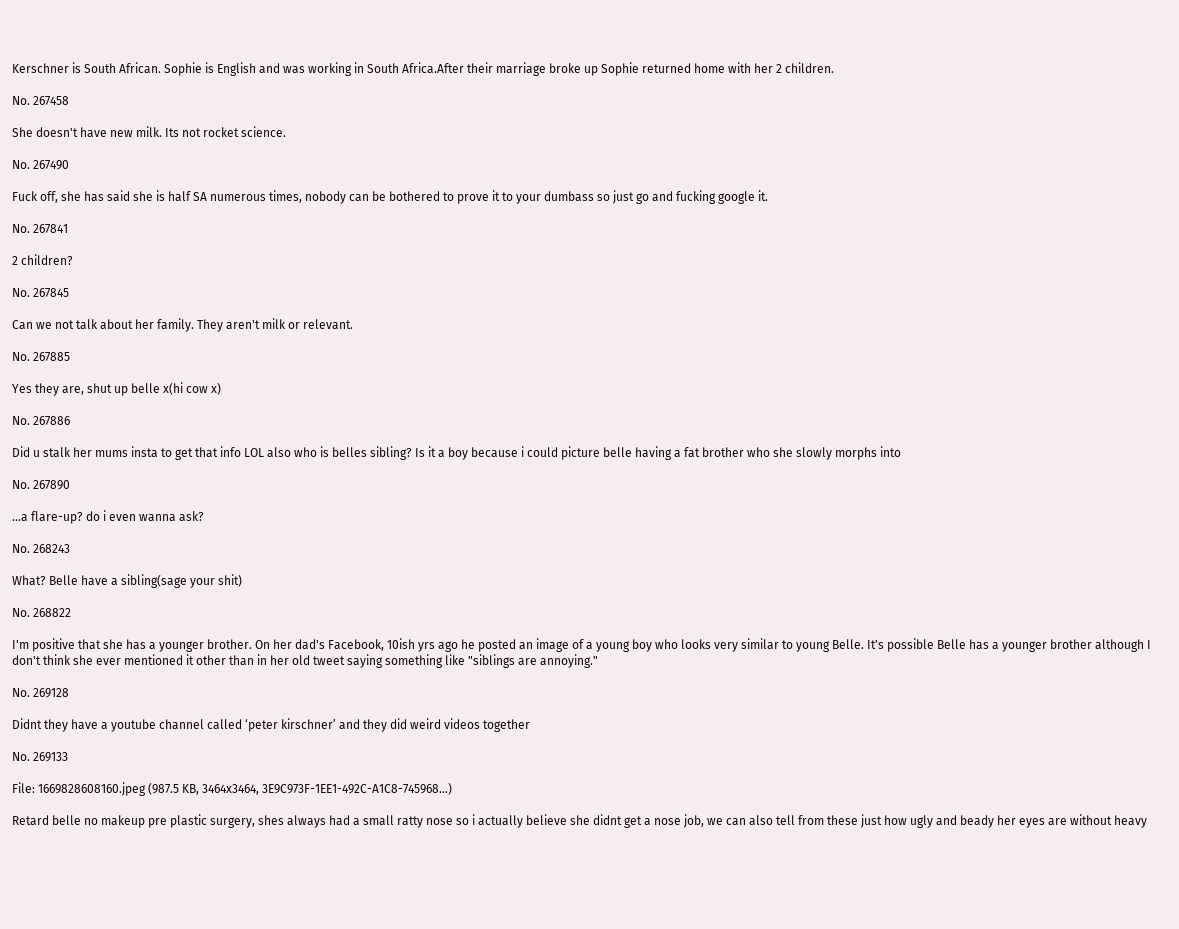Kerschner is South African. Sophie is English and was working in South Africa.After their marriage broke up Sophie returned home with her 2 children.

No. 267458

She doesn't have new milk. Its not rocket science.

No. 267490

Fuck off, she has said she is half SA numerous times, nobody can be bothered to prove it to your dumbass so just go and fucking google it.

No. 267841

2 children?

No. 267845

Can we not talk about her family. They aren't milk or relevant.

No. 267885

Yes they are, shut up belle x(hi cow x)

No. 267886

Did u stalk her mums insta to get that info LOL also who is belles sibling? Is it a boy because i could picture belle having a fat brother who she slowly morphs into

No. 267890

…a flare-up? do i even wanna ask?

No. 268243

What? Belle have a sibling(sage your shit)

No. 268822

I'm positive that she has a younger brother. On her dad's Facebook, 10ish yrs ago he posted an image of a young boy who looks very similar to young Belle. It's possible Belle has a younger brother although I don't think she ever mentioned it other than in her old tweet saying something like "siblings are annoying."

No. 269128

Didnt they have a youtube channel called ‘peter kirschner’ and they did weird videos together

No. 269133

File: 1669828608160.jpeg (987.5 KB, 3464x3464, 3E9C973F-1EE1-492C-A1C8-745968…)

Retard belle no makeup pre plastic surgery, shes always had a small ratty nose so i actually believe she didnt get a nose job, we can also tell from these just how ugly and beady her eyes are without heavy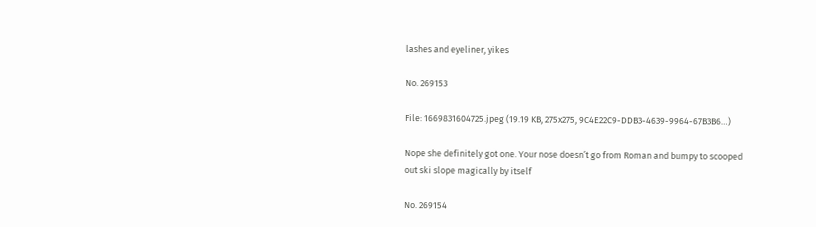lashes and eyeliner, yikes

No. 269153

File: 1669831604725.jpeg (19.19 KB, 275x275, 9C4E22C9-DDB3-4639-9964-67B3B6…)

Nope she definitely got one. Your nose doesn’t go from Roman and bumpy to scooped out ski slope magically by itself

No. 269154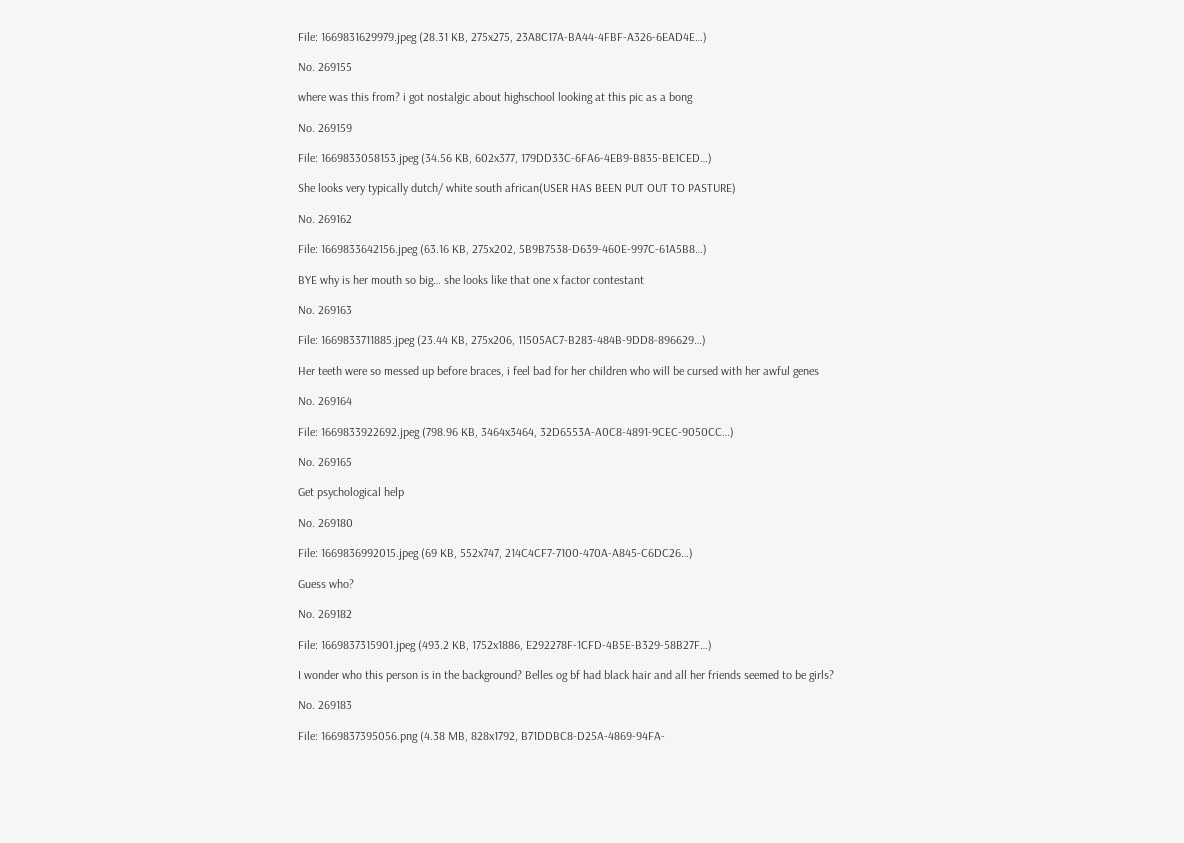File: 1669831629979.jpeg (28.31 KB, 275x275, 23A8C17A-BA44-4FBF-A326-6EAD4E…)

No. 269155

where was this from? i got nostalgic about highschool looking at this pic as a bong

No. 269159

File: 1669833058153.jpeg (34.56 KB, 602x377, 179DD33C-6FA6-4EB9-B835-BE1CED…)

She looks very typically dutch/ white south african(USER HAS BEEN PUT OUT TO PASTURE)

No. 269162

File: 1669833642156.jpeg (63.16 KB, 275x202, 5B9B7538-D639-460E-997C-61A5B8…)

BYE why is her mouth so big… she looks like that one x factor contestant

No. 269163

File: 1669833711885.jpeg (23.44 KB, 275x206, 11505AC7-B283-484B-9DD8-896629…)

Her teeth were so messed up before braces, i feel bad for her children who will be cursed with her awful genes

No. 269164

File: 1669833922692.jpeg (798.96 KB, 3464x3464, 32D6553A-A0C8-4891-9CEC-9050CC…)

No. 269165

Get psychological help

No. 269180

File: 1669836992015.jpeg (69 KB, 552x747, 214C4CF7-7100-470A-A845-C6DC26…)

Guess who?

No. 269182

File: 1669837315901.jpeg (493.2 KB, 1752x1886, E292278F-1CFD-4B5E-B329-58B27F…)

I wonder who this person is in the background? Belles og bf had black hair and all her friends seemed to be girls?

No. 269183

File: 1669837395056.png (4.38 MB, 828x1792, B71DDBC8-D25A-4869-94FA-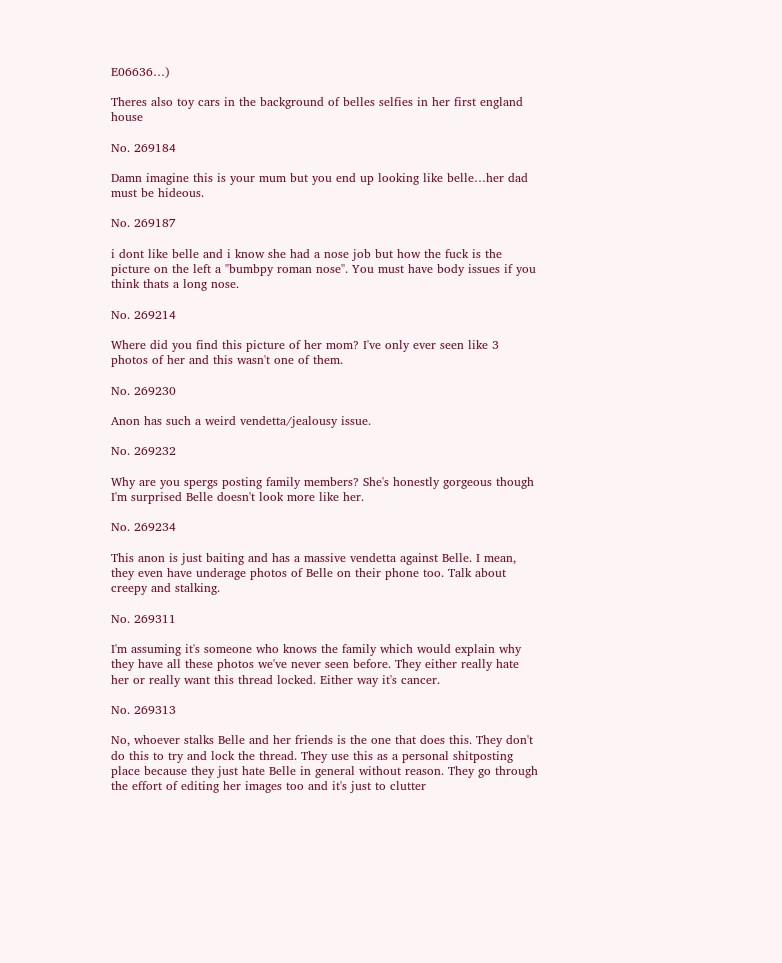E06636…)

Theres also toy cars in the background of belles selfies in her first england house

No. 269184

Damn imagine this is your mum but you end up looking like belle…her dad must be hideous.

No. 269187

i dont like belle and i know she had a nose job but how the fuck is the picture on the left a ''bumbpy roman nose''. You must have body issues if you think thats a long nose.

No. 269214

Where did you find this picture of her mom? I've only ever seen like 3 photos of her and this wasn't one of them.

No. 269230

Anon has such a weird vendetta/jealousy issue.

No. 269232

Why are you spergs posting family members? She's honestly gorgeous though I'm surprised Belle doesn't look more like her.

No. 269234

This anon is just baiting and has a massive vendetta against Belle. I mean, they even have underage photos of Belle on their phone too. Talk about creepy and stalking.

No. 269311

I'm assuming it's someone who knows the family which would explain why they have all these photos we've never seen before. They either really hate her or really want this thread locked. Either way it's cancer.

No. 269313

No, whoever stalks Belle and her friends is the one that does this. They don't do this to try and lock the thread. They use this as a personal shitposting place because they just hate Belle in general without reason. They go through the effort of editing her images too and it's just to clutter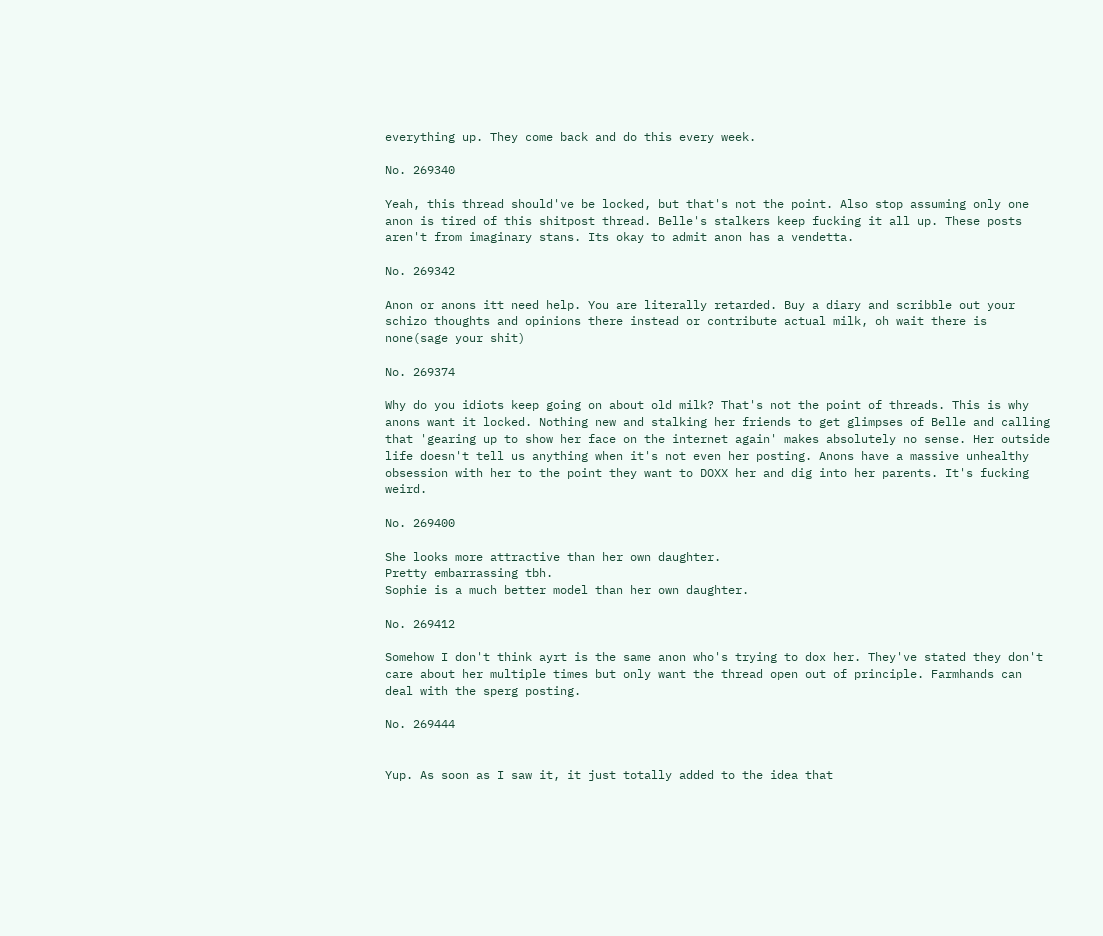everything up. They come back and do this every week.

No. 269340

Yeah, this thread should've be locked, but that's not the point. Also stop assuming only one anon is tired of this shitpost thread. Belle's stalkers keep fucking it all up. These posts aren't from imaginary stans. Its okay to admit anon has a vendetta.

No. 269342

Anon or anons itt need help. You are literally retarded. Buy a diary and scribble out your schizo thoughts and opinions there instead or contribute actual milk, oh wait there is none(sage your shit)

No. 269374

Why do you idiots keep going on about old milk? That's not the point of threads. This is why anons want it locked. Nothing new and stalking her friends to get glimpses of Belle and calling that 'gearing up to show her face on the internet again' makes absolutely no sense. Her outside life doesn't tell us anything when it's not even her posting. Anons have a massive unhealthy obsession with her to the point they want to DOXX her and dig into her parents. It's fucking weird.

No. 269400

She looks more attractive than her own daughter.
Pretty embarrassing tbh.
Sophie is a much better model than her own daughter.

No. 269412

Somehow I don't think ayrt is the same anon who's trying to dox her. They've stated they don't care about her multiple times but only want the thread open out of principle. Farmhands can deal with the sperg posting.

No. 269444


Yup. As soon as I saw it, it just totally added to the idea that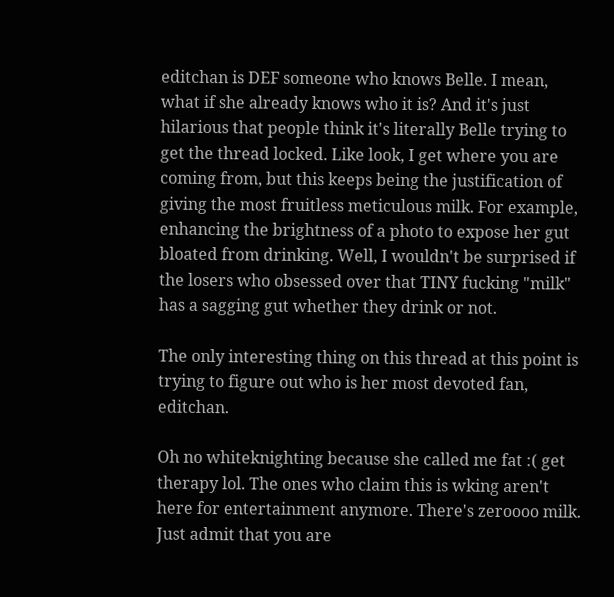editchan is DEF someone who knows Belle. I mean, what if she already knows who it is? And it's just hilarious that people think it's literally Belle trying to get the thread locked. Like look, I get where you are coming from, but this keeps being the justification of giving the most fruitless meticulous milk. For example, enhancing the brightness of a photo to expose her gut bloated from drinking. Well, I wouldn't be surprised if the losers who obsessed over that TINY fucking "milk" has a sagging gut whether they drink or not.

The only interesting thing on this thread at this point is trying to figure out who is her most devoted fan, editchan.

Oh no whiteknighting because she called me fat :( get therapy lol. The ones who claim this is wking aren't here for entertainment anymore. There's zeroooo milk. Just admit that you are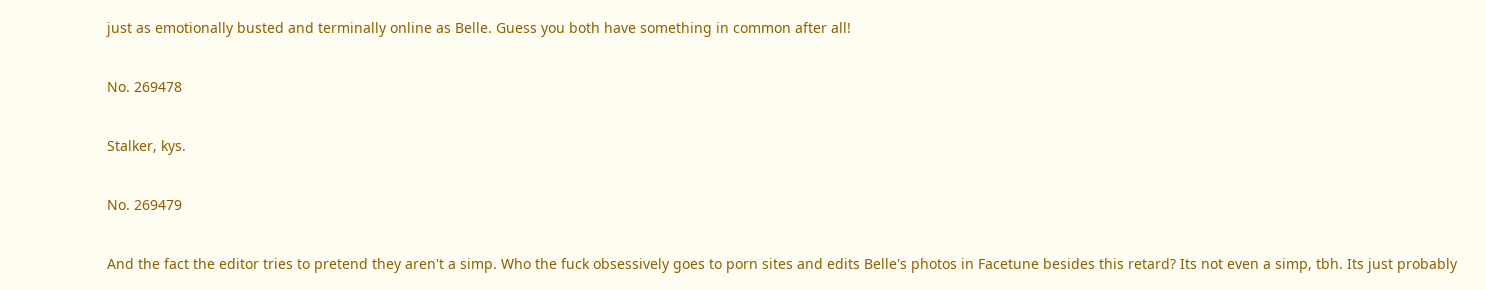just as emotionally busted and terminally online as Belle. Guess you both have something in common after all!

No. 269478

Stalker, kys.

No. 269479

And the fact the editor tries to pretend they aren't a simp. Who the fuck obsessively goes to porn sites and edits Belle's photos in Facetune besides this retard? Its not even a simp, tbh. Its just probably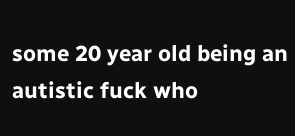some 20 year old being an autistic fuck who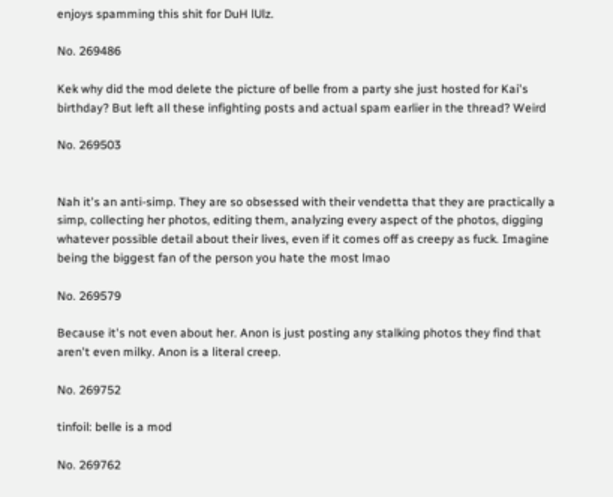enjoys spamming this shit for DuH lUlz.

No. 269486

Kek why did the mod delete the picture of belle from a party she just hosted for Kai's birthday? But left all these infighting posts and actual spam earlier in the thread? Weird

No. 269503


Nah it's an anti-simp. They are so obsessed with their vendetta that they are practically a simp, collecting her photos, editing them, analyzing every aspect of the photos, digging whatever possible detail about their lives, even if it comes off as creepy as fuck. Imagine being the biggest fan of the person you hate the most lmao

No. 269579

Because it's not even about her. Anon is just posting any stalking photos they find that aren't even milky. Anon is a literal creep.

No. 269752

tinfoil: belle is a mod

No. 269762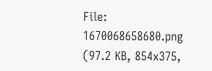File: 1670068658680.png (97.2 KB, 854x375,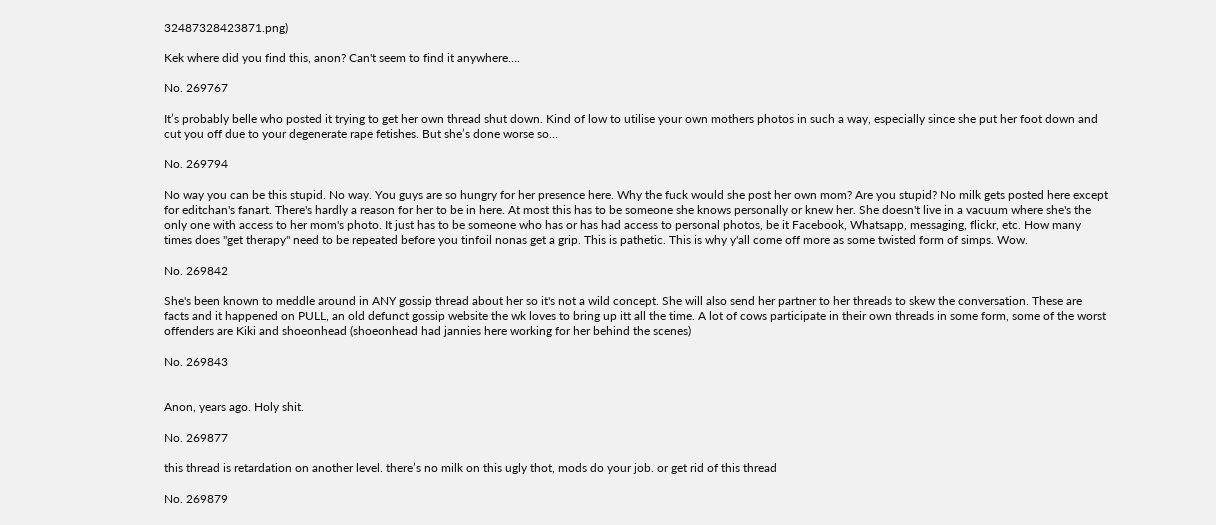32487328423871.png)

Kek where did you find this, anon? Can't seem to find it anywhere….

No. 269767

It’s probably belle who posted it trying to get her own thread shut down. Kind of low to utilise your own mothers photos in such a way, especially since she put her foot down and cut you off due to your degenerate rape fetishes. But she’s done worse so…

No. 269794

No way you can be this stupid. No way. You guys are so hungry for her presence here. Why the fuck would she post her own mom? Are you stupid? No milk gets posted here except for editchan's fanart. There's hardly a reason for her to be in here. At most this has to be someone she knows personally or knew her. She doesn't live in a vacuum where she's the only one with access to her mom's photo. It just has to be someone who has or has had access to personal photos, be it Facebook, Whatsapp, messaging, flickr, etc. How many times does "get therapy" need to be repeated before you tinfoil nonas get a grip. This is pathetic. This is why y'all come off more as some twisted form of simps. Wow.

No. 269842

She's been known to meddle around in ANY gossip thread about her so it's not a wild concept. She will also send her partner to her threads to skew the conversation. These are facts and it happened on PULL, an old defunct gossip website the wk loves to bring up itt all the time. A lot of cows participate in their own threads in some form, some of the worst offenders are Kiki and shoeonhead (shoeonhead had jannies here working for her behind the scenes)

No. 269843


Anon, years ago. Holy shit.

No. 269877

this thread is retardation on another level. there’s no milk on this ugly thot, mods do your job. or get rid of this thread

No. 269879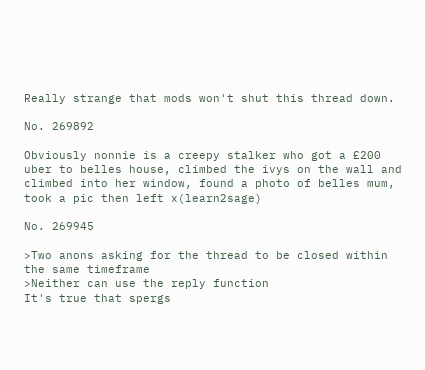Really strange that mods won't shut this thread down.

No. 269892

Obviously nonnie is a creepy stalker who got a £200 uber to belles house, climbed the ivys on the wall and climbed into her window, found a photo of belles mum, took a pic then left x(learn2sage)

No. 269945

>Two anons asking for the thread to be closed within the same timeframe
>Neither can use the reply function
It's true that spergs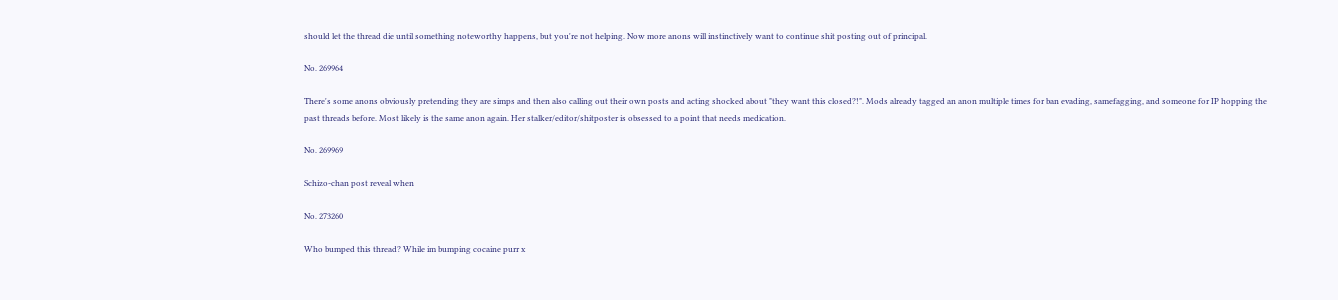should let the thread die until something noteworthy happens, but you're not helping. Now more anons will instinctively want to continue shit posting out of principal.

No. 269964

There's some anons obviously pretending they are simps and then also calling out their own posts and acting shocked about "they want this closed?!". Mods already tagged an anon multiple times for ban evading, samefagging, and someone for IP hopping the past threads before. Most likely is the same anon again. Her stalker/editor/shitposter is obsessed to a point that needs medication.

No. 269969

Schizo-chan post reveal when

No. 273260

Who bumped this thread? While im bumping cocaine purr x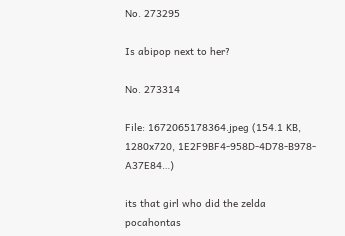No. 273295

Is abipop next to her?

No. 273314

File: 1672065178364.jpeg (154.1 KB, 1280x720, 1E2F9BF4-958D-4D78-B978-A37E84…)

its that girl who did the zelda pocahontas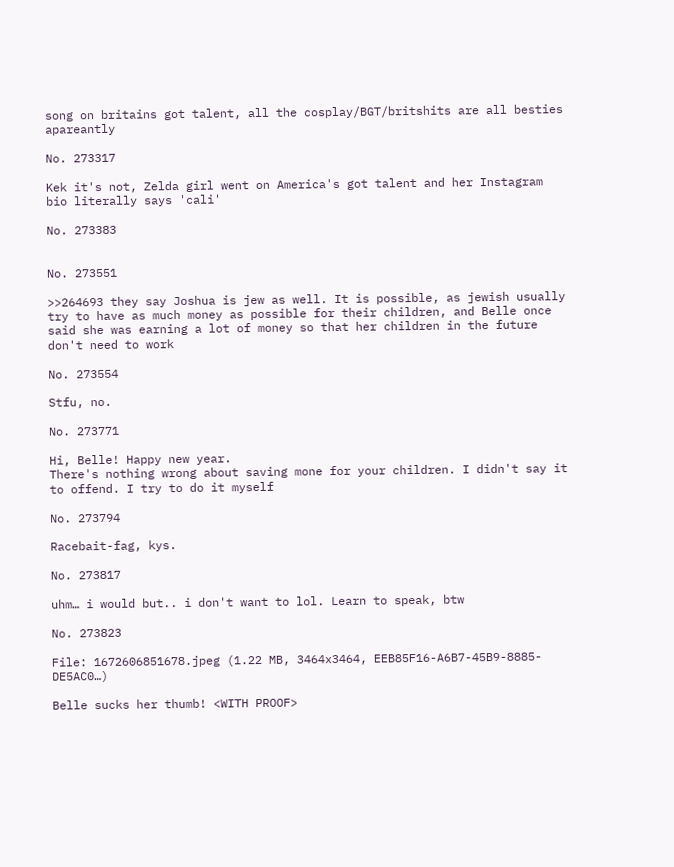song on britains got talent, all the cosplay/BGT/britshits are all besties apareantly

No. 273317

Kek it's not, Zelda girl went on America's got talent and her Instagram bio literally says 'cali'

No. 273383


No. 273551

>>264693 they say Joshua is jew as well. It is possible, as jewish usually try to have as much money as possible for their children, and Belle once said she was earning a lot of money so that her children in the future don't need to work

No. 273554

Stfu, no.

No. 273771

Hi, Belle! Happy new year.
There's nothing wrong about saving mone for your children. I didn't say it to offend. I try to do it myself

No. 273794

Racebait-fag, kys.

No. 273817

uhm… i would but.. i don't want to lol. Learn to speak, btw

No. 273823

File: 1672606851678.jpeg (1.22 MB, 3464x3464, EEB85F16-A6B7-45B9-8885-DE5AC0…)

Belle sucks her thumb! <WITH PROOF>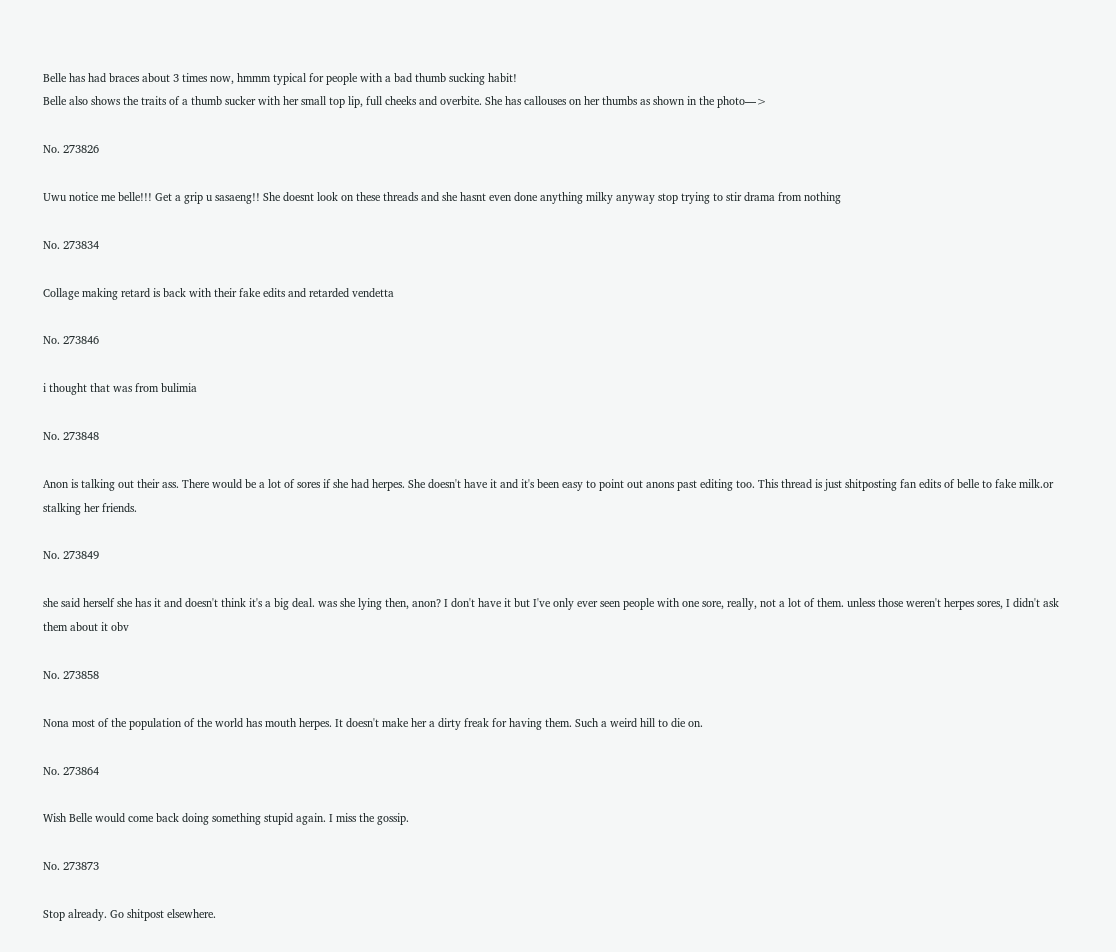Belle has had braces about 3 times now, hmmm typical for people with a bad thumb sucking habit!
Belle also shows the traits of a thumb sucker with her small top lip, full cheeks and overbite. She has callouses on her thumbs as shown in the photo—>

No. 273826

Uwu notice me belle!!! Get a grip u sasaeng!! She doesnt look on these threads and she hasnt even done anything milky anyway stop trying to stir drama from nothing

No. 273834

Collage making retard is back with their fake edits and retarded vendetta

No. 273846

i thought that was from bulimia

No. 273848

Anon is talking out their ass. There would be a lot of sores if she had herpes. She doesn't have it and it's been easy to point out anons past editing too. This thread is just shitposting fan edits of belle to fake milk.or stalking her friends.

No. 273849

she said herself she has it and doesn't think it's a big deal. was she lying then, anon? I don't have it but I've only ever seen people with one sore, really, not a lot of them. unless those weren't herpes sores, I didn't ask them about it obv

No. 273858

Nona most of the population of the world has mouth herpes. It doesn't make her a dirty freak for having them. Such a weird hill to die on.

No. 273864

Wish Belle would come back doing something stupid again. I miss the gossip.

No. 273873

Stop already. Go shitpost elsewhere.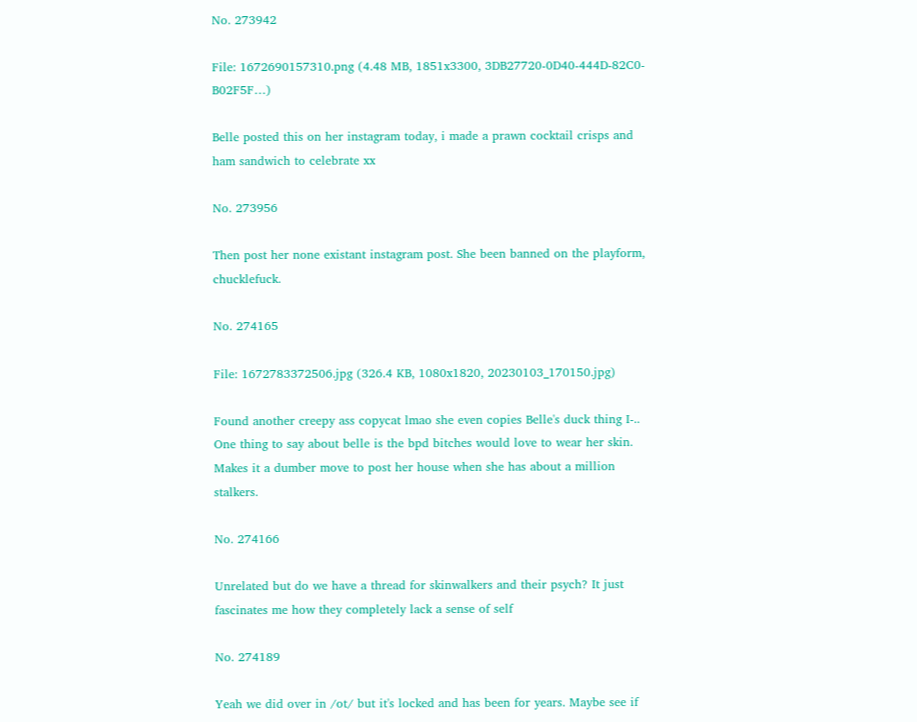No. 273942

File: 1672690157310.png (4.48 MB, 1851x3300, 3DB27720-0D40-444D-82C0-B02F5F…)

Belle posted this on her instagram today, i made a prawn cocktail crisps and ham sandwich to celebrate xx

No. 273956

Then post her none existant instagram post. She been banned on the playform, chucklefuck.

No. 274165

File: 1672783372506.jpg (326.4 KB, 1080x1820, 20230103_170150.jpg)

Found another creepy ass copycat lmao she even copies Belle's duck thing I-..
One thing to say about belle is the bpd bitches would love to wear her skin. Makes it a dumber move to post her house when she has about a million stalkers.

No. 274166

Unrelated but do we have a thread for skinwalkers and their psych? It just fascinates me how they completely lack a sense of self

No. 274189

Yeah we did over in /ot/ but it's locked and has been for years. Maybe see if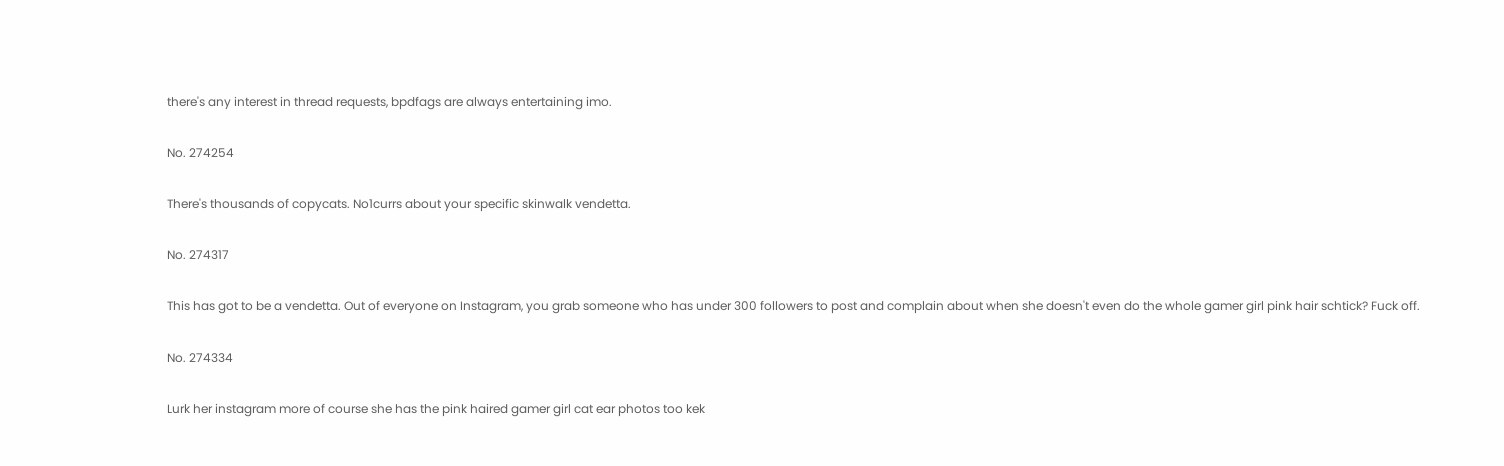there's any interest in thread requests, bpdfags are always entertaining imo.

No. 274254

There's thousands of copycats. No1currs about your specific skinwalk vendetta.

No. 274317

This has got to be a vendetta. Out of everyone on Instagram, you grab someone who has under 300 followers to post and complain about when she doesn't even do the whole gamer girl pink hair schtick? Fuck off.

No. 274334

Lurk her instagram more of course she has the pink haired gamer girl cat ear photos too kek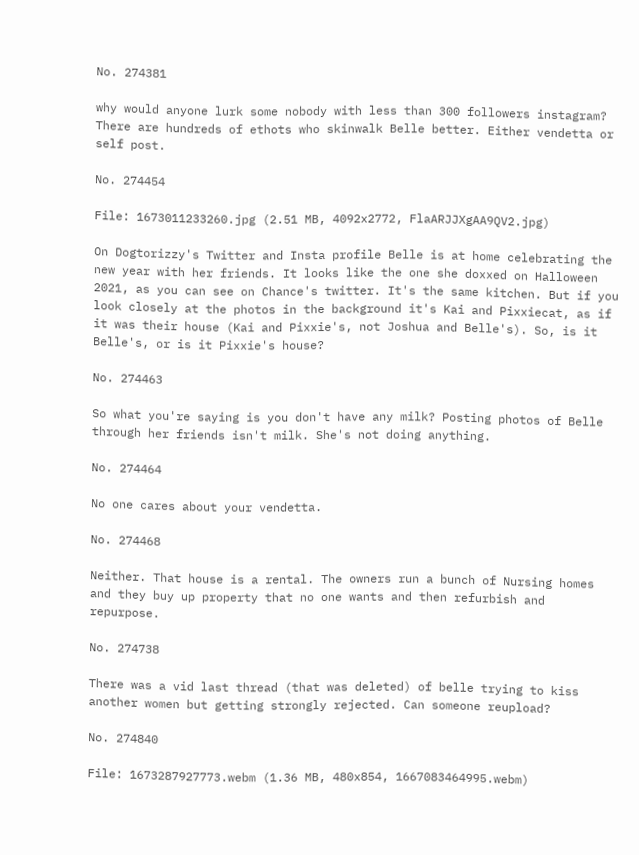No. 274381

why would anyone lurk some nobody with less than 300 followers instagram? There are hundreds of ethots who skinwalk Belle better. Either vendetta or self post.

No. 274454

File: 1673011233260.jpg (2.51 MB, 4092x2772, FlaARJJXgAA9QV2.jpg)

On Dogtorizzy's Twitter and Insta profile Belle is at home celebrating the new year with her friends. It looks like the one she doxxed on Halloween 2021, as you can see on Chance's twitter. It's the same kitchen. But if you look closely at the photos in the background it's Kai and Pixxiecat, as if it was their house (Kai and Pixxie's, not Joshua and Belle's). So, is it Belle's, or is it Pixxie's house?

No. 274463

So what you're saying is you don't have any milk? Posting photos of Belle through her friends isn't milk. She's not doing anything.

No. 274464

No one cares about your vendetta.

No. 274468

Neither. That house is a rental. The owners run a bunch of Nursing homes and they buy up property that no one wants and then refurbish and repurpose.

No. 274738

There was a vid last thread (that was deleted) of belle trying to kiss another women but getting strongly rejected. Can someone reupload?

No. 274840

File: 1673287927773.webm (1.36 MB, 480x854, 1667083464995.webm)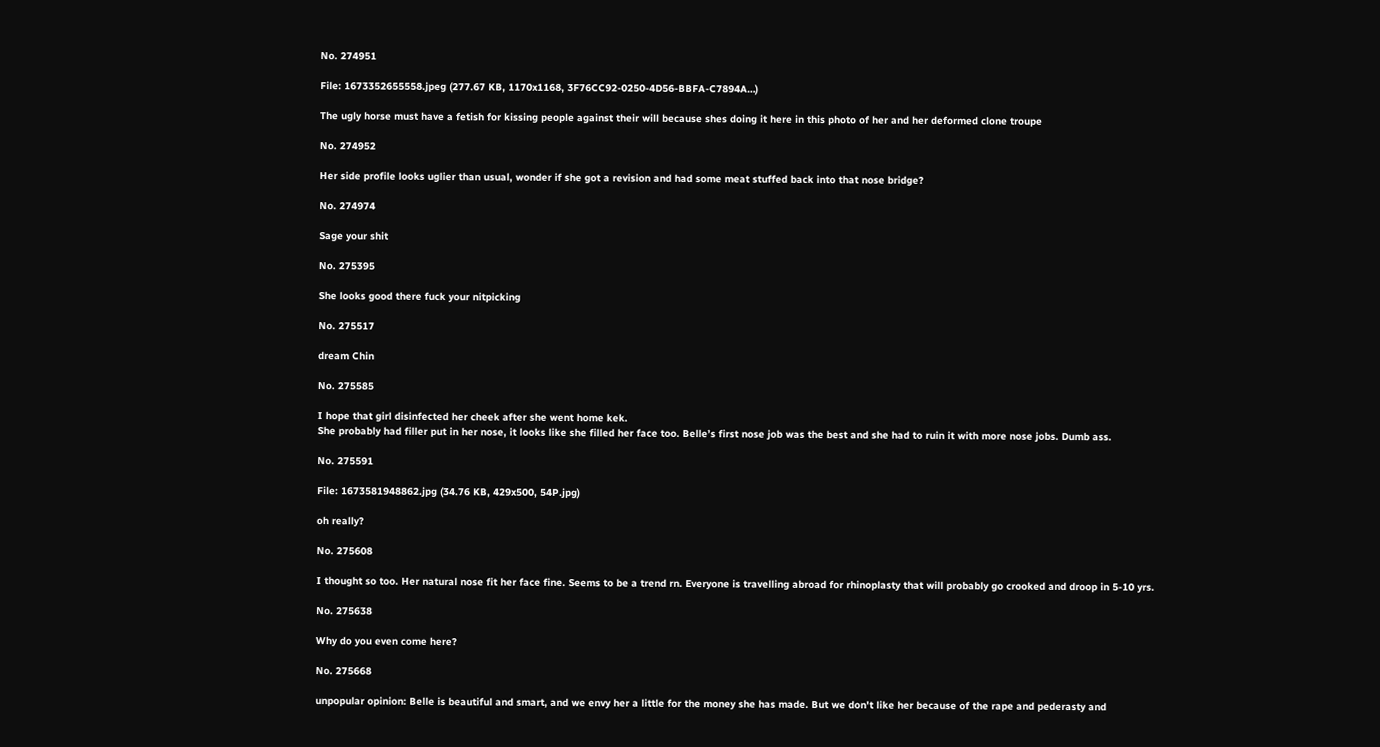No. 274951

File: 1673352655558.jpeg (277.67 KB, 1170x1168, 3F76CC92-0250-4D56-BBFA-C7894A…)

The ugly horse must have a fetish for kissing people against their will because shes doing it here in this photo of her and her deformed clone troupe

No. 274952

Her side profile looks uglier than usual, wonder if she got a revision and had some meat stuffed back into that nose bridge?

No. 274974

Sage your shit

No. 275395

She looks good there fuck your nitpicking

No. 275517

dream Chin

No. 275585

I hope that girl disinfected her cheek after she went home kek.
She probably had filler put in her nose, it looks like she filled her face too. Belle’s first nose job was the best and she had to ruin it with more nose jobs. Dumb ass.

No. 275591

File: 1673581948862.jpg (34.76 KB, 429x500, 54P.jpg)

oh really?

No. 275608

I thought so too. Her natural nose fit her face fine. Seems to be a trend rn. Everyone is travelling abroad for rhinoplasty that will probably go crooked and droop in 5-10 yrs.

No. 275638

Why do you even come here?

No. 275668

unpopular opinion: Belle is beautiful and smart, and we envy her a little for the money she has made. But we don't like her because of the rape and pederasty and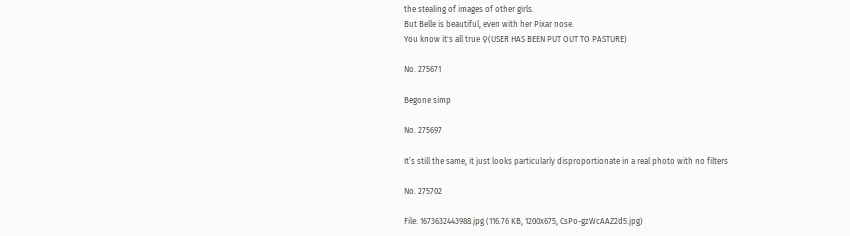the stealing of images of other girls.
But Belle is beautiful, even with her Pixar nose.
You know it's all true ♀(USER HAS BEEN PUT OUT TO PASTURE)

No. 275671

Begone simp

No. 275697

It’s still the same, it just looks particularly disproportionate in a real photo with no filters

No. 275702

File: 1673632443988.jpg (116.76 KB, 1200x675, CsPo-gzWcAAZ2d5.jpg)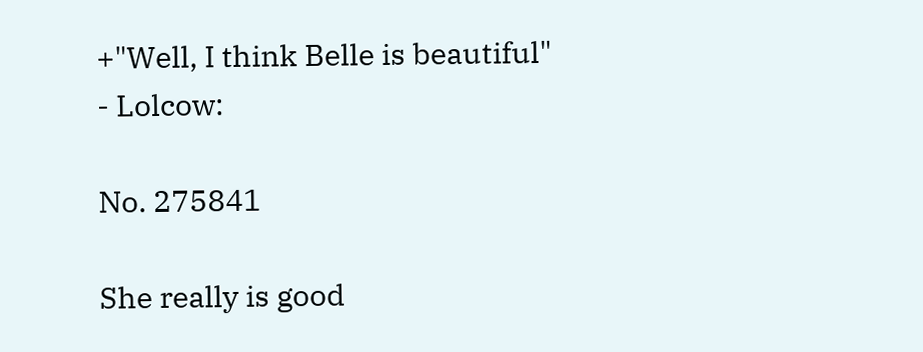+"Well, I think Belle is beautiful"
- Lolcow:

No. 275841

She really is good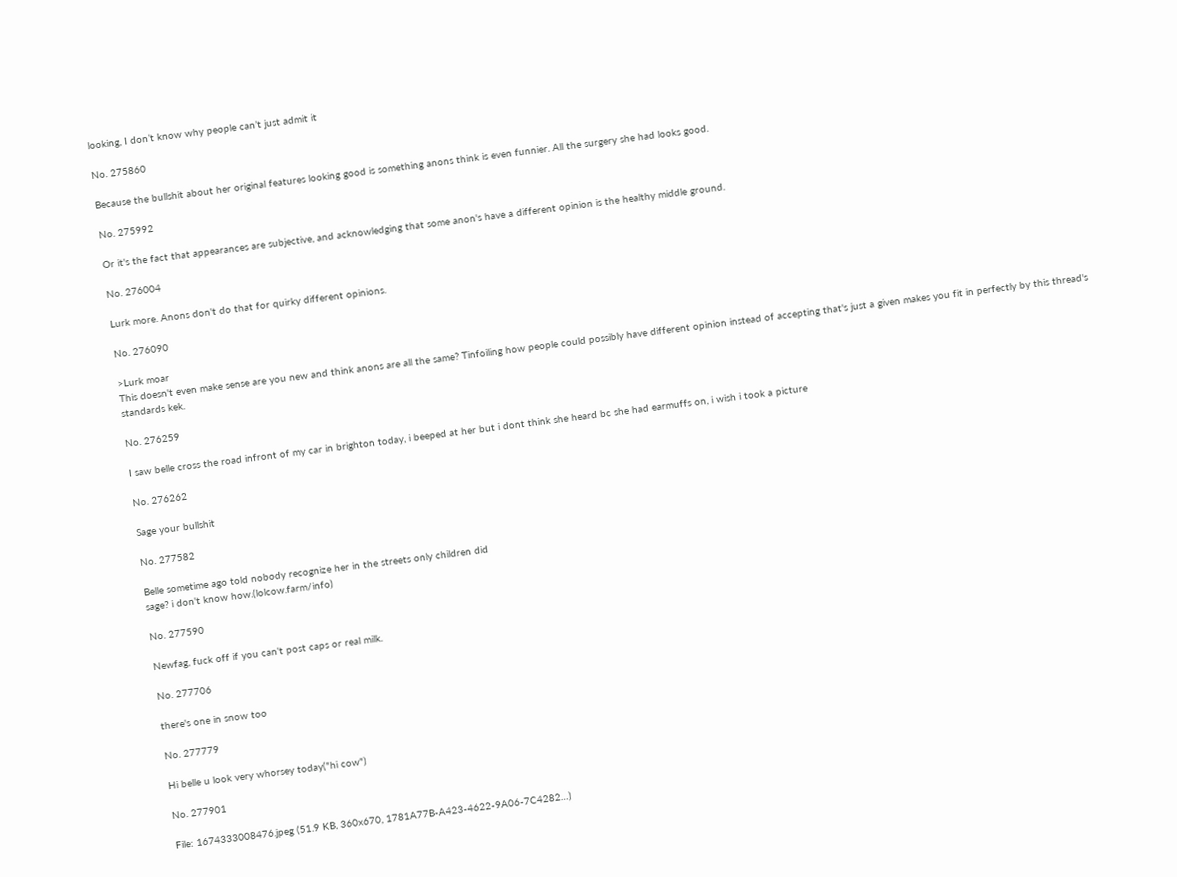looking, I don’t know why people can’t just admit it

No. 275860

Because the bullshit about her original features looking good is something anons think is even funnier. All the surgery she had looks good.

No. 275992

Or it's the fact that appearances are subjective, and acknowledging that some anon's have a different opinion is the healthy middle ground.

No. 276004

Lurk more. Anons don't do that for quirky different opinions.

No. 276090

>Lurk moar
This doesn't even make sense are you new and think anons are all the same? Tinfoiling how people could possibly have different opinion instead of accepting that's just a given makes you fit in perfectly by this thread's standards kek.

No. 276259

I saw belle cross the road infront of my car in brighton today, i beeped at her but i dont think she heard bc she had earmuffs on, i wish i took a picture

No. 276262

Sage your bullshit

No. 277582

Belle sometime ago told nobody recognize her in the streets only children did
sage? i don't know how.(lolcow.farm/info)

No. 277590

Newfag, fuck off if you can't post caps or real milk.

No. 277706

there's one in snow too

No. 277779

Hi belle u look very whorsey today("hi cow")

No. 277901

File: 1674333008476.jpeg (51.9 KB, 360x670, 1781A77B-A423-4622-9A06-7C4282…)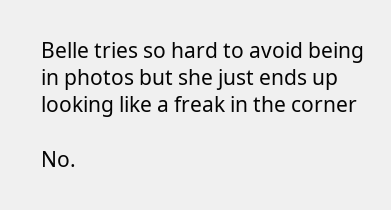Belle tries so hard to avoid being in photos but she just ends up looking like a freak in the corner

No.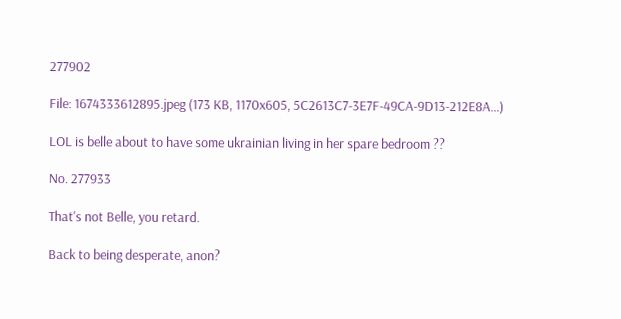277902

File: 1674333612895.jpeg (173 KB, 1170x605, 5C2613C7-3E7F-49CA-9D13-212E8A…)

LOL is belle about to have some ukrainian living in her spare bedroom ??

No. 277933

That's not Belle, you retard.

Back to being desperate, anon?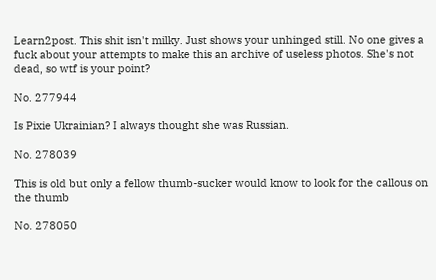Learn2post. This shit isn't milky. Just shows your unhinged still. No one gives a fuck about your attempts to make this an archive of useless photos. She's not dead, so wtf is your point?

No. 277944

Is Pixie Ukrainian? I always thought she was Russian.

No. 278039

This is old but only a fellow thumb-sucker would know to look for the callous on the thumb

No. 278050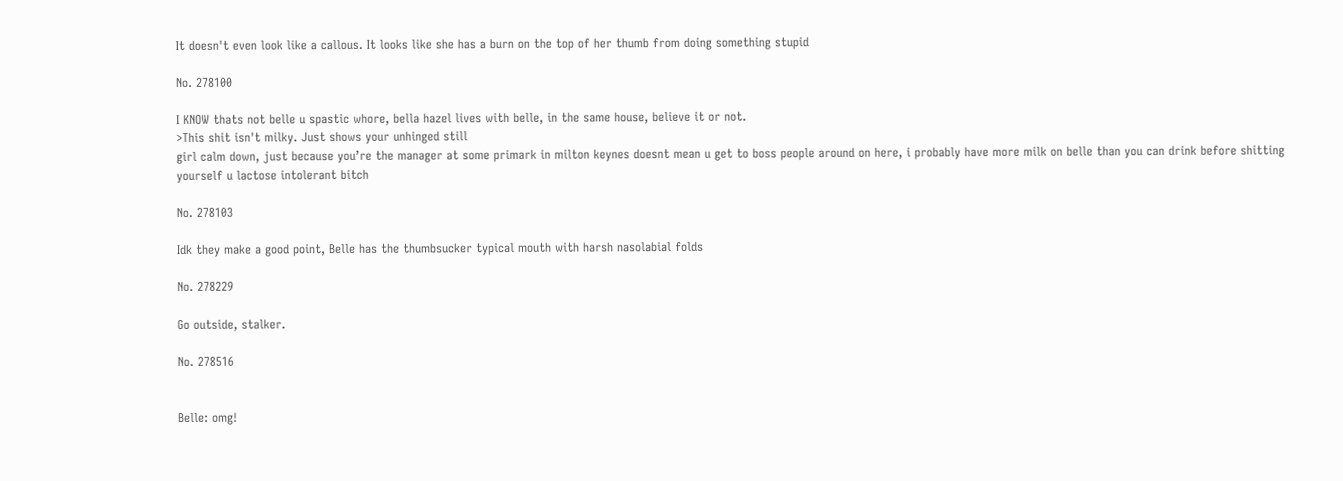It doesn't even look like a callous. It looks like she has a burn on the top of her thumb from doing something stupid

No. 278100

I KNOW thats not belle u spastic whore, bella hazel lives with belle, in the same house, believe it or not.
>This shit isn't milky. Just shows your unhinged still
girl calm down, just because you’re the manager at some primark in milton keynes doesnt mean u get to boss people around on here, i probably have more milk on belle than you can drink before shitting yourself u lactose intolerant bitch

No. 278103

Idk they make a good point, Belle has the thumbsucker typical mouth with harsh nasolabial folds

No. 278229

Go outside, stalker.

No. 278516


Belle: omg!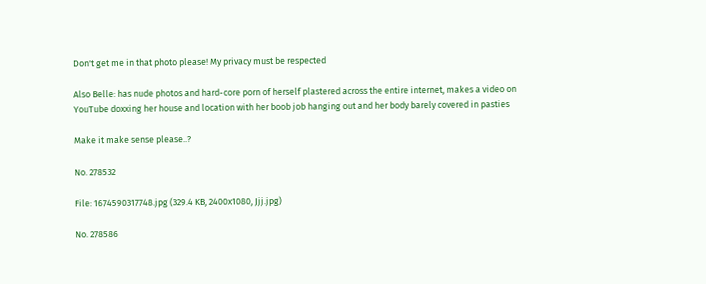Don't get me in that photo please! My privacy must be respected

Also Belle: has nude photos and hard-core porn of herself plastered across the entire internet, makes a video on YouTube doxxing her house and location with her boob job hanging out and her body barely covered in pasties

Make it make sense please..?

No. 278532

File: 1674590317748.jpg (329.4 KB, 2400x1080, Jjj.jpg)

No. 278586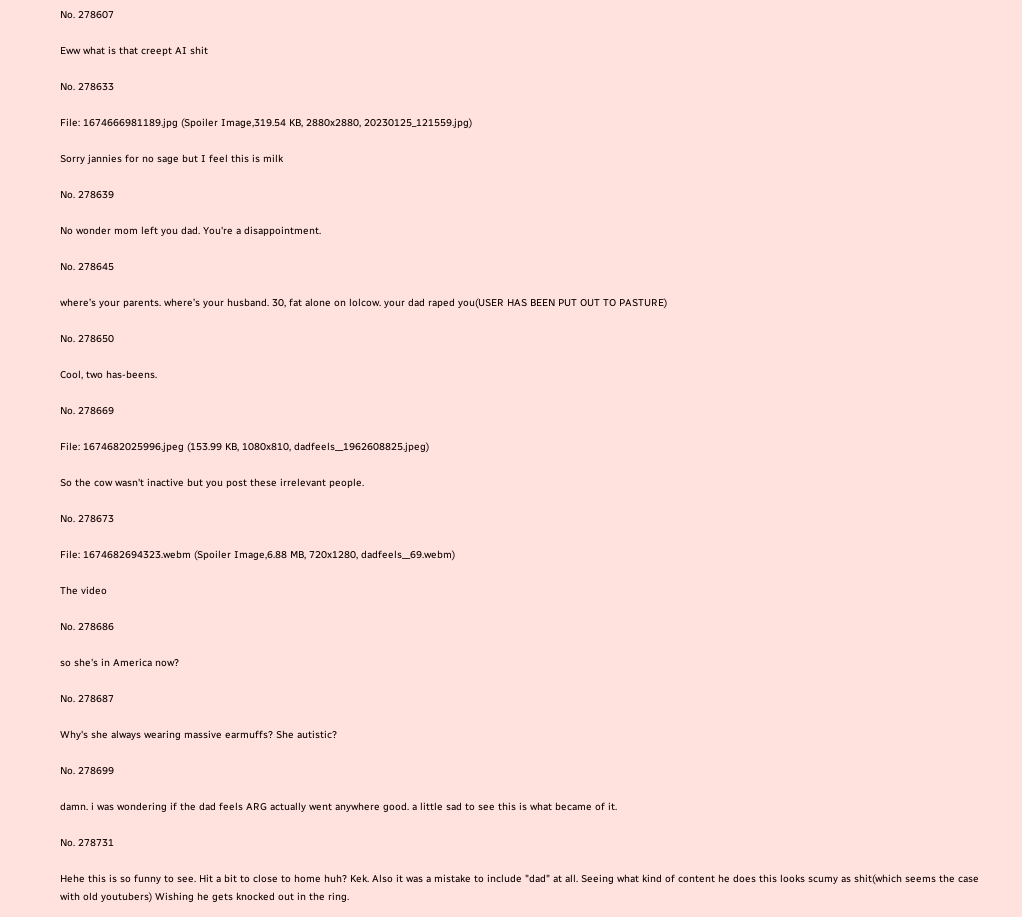No. 278607

Eww what is that creept AI shit

No. 278633

File: 1674666981189.jpg (Spoiler Image,319.54 KB, 2880x2880, 20230125_121559.jpg)

Sorry jannies for no sage but I feel this is milk

No. 278639

No wonder mom left you dad. You're a disappointment.

No. 278645

where’s your parents. where’s your husband. 30, fat alone on lolcow. your dad raped you(USER HAS BEEN PUT OUT TO PASTURE)

No. 278650

Cool, two has-beens.

No. 278669

File: 1674682025996.jpeg (153.99 KB, 1080x810, dadfeels__1962608825.jpeg)

So the cow wasn't inactive but you post these irrelevant people.

No. 278673

File: 1674682694323.webm (Spoiler Image,6.88 MB, 720x1280, dadfeels__69.webm)

The video

No. 278686

so she's in America now?

No. 278687

Why's she always wearing massive earmuffs? She autistic?

No. 278699

damn. i was wondering if the dad feels ARG actually went anywhere good. a little sad to see this is what became of it.

No. 278731

Hehe this is so funny to see. Hit a bit to close to home huh? Kek. Also it was a mistake to include "dad" at all. Seeing what kind of content he does this looks scumy as shit(which seems the case with old youtubers) Wishing he gets knocked out in the ring.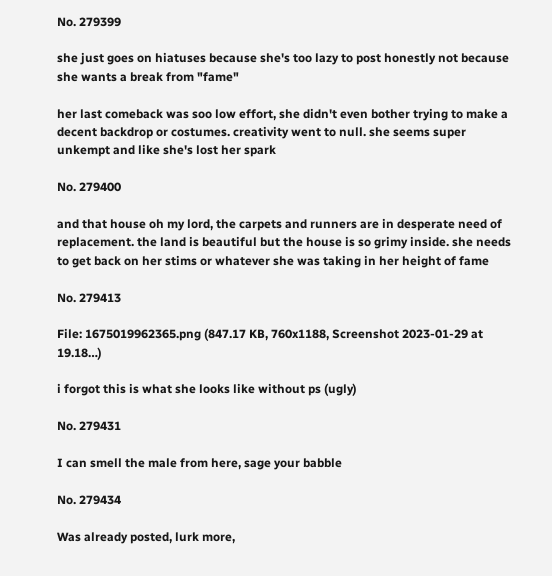No. 279399

she just goes on hiatuses because she's too lazy to post honestly not because she wants a break from "fame"

her last comeback was soo low effort, she didn't even bother trying to make a decent backdrop or costumes. creativity went to null. she seems super unkempt and like she's lost her spark

No. 279400

and that house oh my lord, the carpets and runners are in desperate need of replacement. the land is beautiful but the house is so grimy inside. she needs to get back on her stims or whatever she was taking in her height of fame

No. 279413

File: 1675019962365.png (847.17 KB, 760x1188, Screenshot 2023-01-29 at 19.18…)

i forgot this is what she looks like without ps (ugly)

No. 279431

I can smell the male from here, sage your babble

No. 279434

Was already posted, lurk more,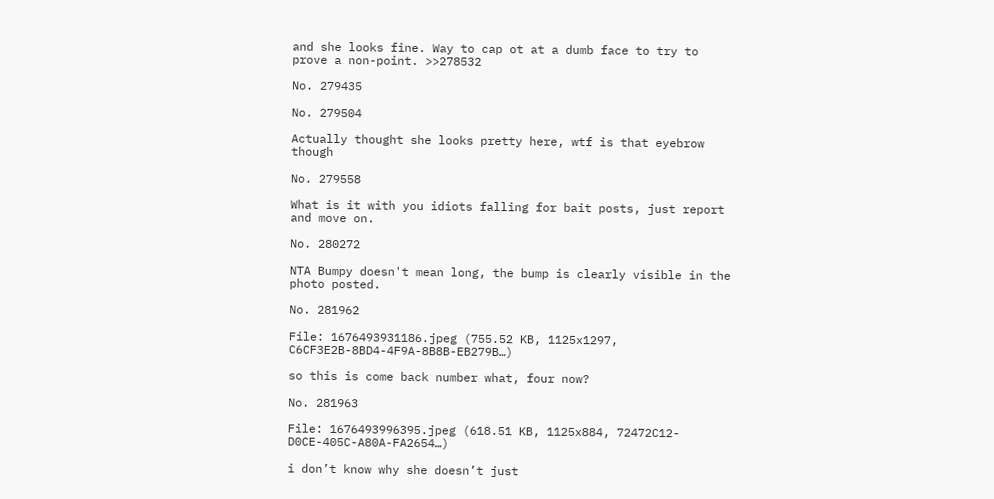and she looks fine. Way to cap ot at a dumb face to try to prove a non-point. >>278532

No. 279435

No. 279504

Actually thought she looks pretty here, wtf is that eyebrow though

No. 279558

What is it with you idiots falling for bait posts, just report and move on.

No. 280272

NTA Bumpy doesn't mean long, the bump is clearly visible in the photo posted.

No. 281962

File: 1676493931186.jpeg (755.52 KB, 1125x1297, C6CF3E2B-8BD4-4F9A-8B8B-EB279B…)

so this is come back number what, four now?

No. 281963

File: 1676493996395.jpeg (618.51 KB, 1125x884, 72472C12-D0CE-405C-A80A-FA2654…)

i don’t know why she doesn’t just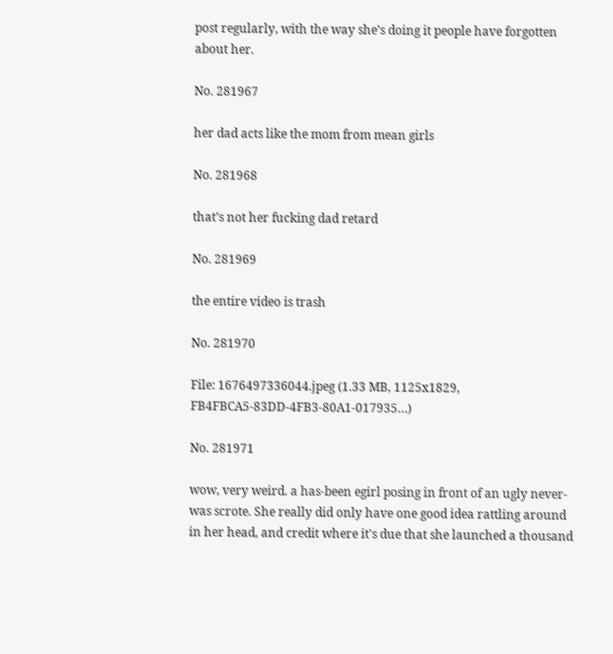post regularly, with the way she’s doing it people have forgotten about her.

No. 281967

her dad acts like the mom from mean girls

No. 281968

that’s not her fucking dad retard

No. 281969

the entire video is trash

No. 281970

File: 1676497336044.jpeg (1.33 MB, 1125x1829, FB4FBCA5-83DD-4FB3-80A1-017935…)

No. 281971

wow, very weird. a has-been egirl posing in front of an ugly never-was scrote. She really did only have one good idea rattling around in her head, and credit where it's due that she launched a thousand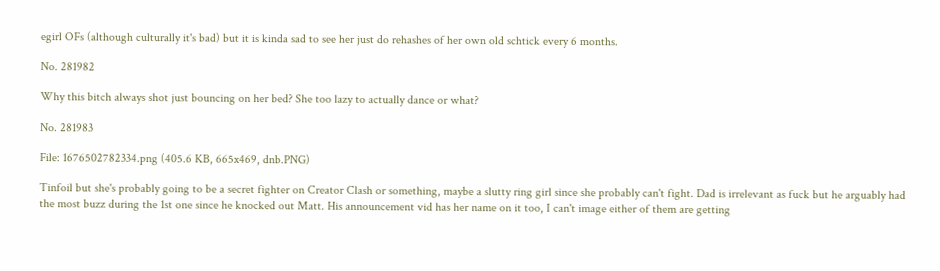egirl OFs (although culturally it's bad) but it is kinda sad to see her just do rehashes of her own old schtick every 6 months.

No. 281982

Why this bitch always shot just bouncing on her bed? She too lazy to actually dance or what?

No. 281983

File: 1676502782334.png (405.6 KB, 665x469, dnb.PNG)

Tinfoil but she's probably going to be a secret fighter on Creator Clash or something, maybe a slutty ring girl since she probably can't fight. Dad is irrelevant as fuck but he arguably had the most buzz during the 1st one since he knocked out Matt. His announcement vid has her name on it too, I can't image either of them are getting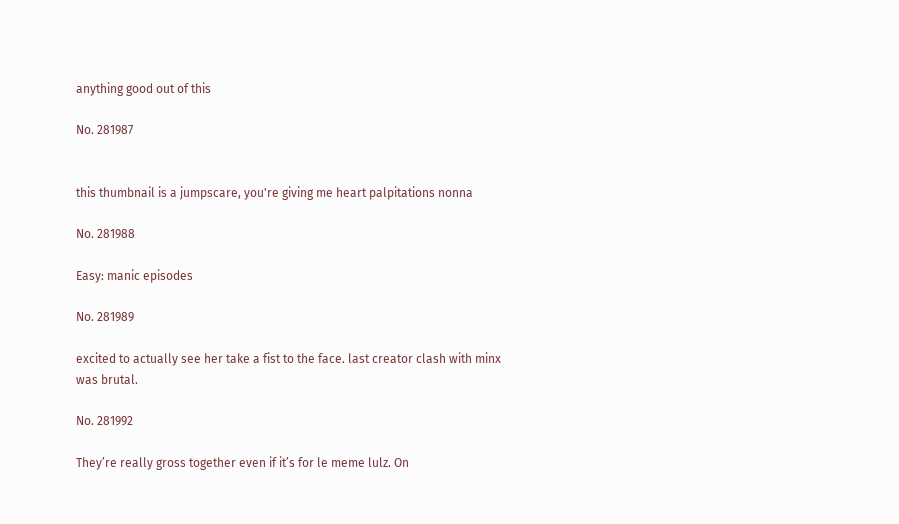anything good out of this

No. 281987


this thumbnail is a jumpscare, you're giving me heart palpitations nonna

No. 281988

Easy: manic episodes

No. 281989

excited to actually see her take a fist to the face. last creator clash with minx was brutal.

No. 281992

They’re really gross together even if it’s for le meme lulz. On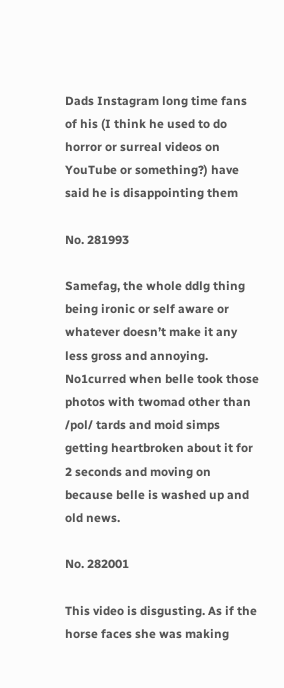Dads Instagram long time fans of his (I think he used to do horror or surreal videos on YouTube or something?) have said he is disappointing them

No. 281993

Samefag, the whole ddlg thing being ironic or self aware or whatever doesn’t make it any less gross and annoying. No1curred when belle took those photos with twomad other than /pol/ tards and moid simps getting heartbroken about it for 2 seconds and moving on because belle is washed up and old news.

No. 282001

This video is disgusting. As if the horse faces she was making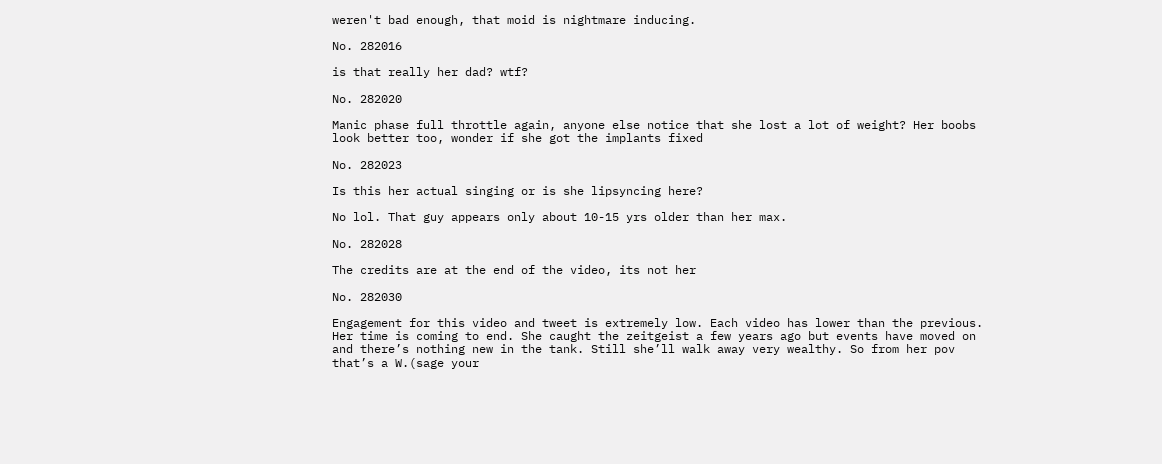weren't bad enough, that moid is nightmare inducing.

No. 282016

is that really her dad? wtf?

No. 282020

Manic phase full throttle again, anyone else notice that she lost a lot of weight? Her boobs look better too, wonder if she got the implants fixed

No. 282023

Is this her actual singing or is she lipsyncing here?

No lol. That guy appears only about 10-15 yrs older than her max.

No. 282028

The credits are at the end of the video, its not her

No. 282030

Engagement for this video and tweet is extremely low. Each video has lower than the previous. Her time is coming to end. She caught the zeitgeist a few years ago but events have moved on and there’s nothing new in the tank. Still she’ll walk away very wealthy. So from her pov that’s a W.(sage your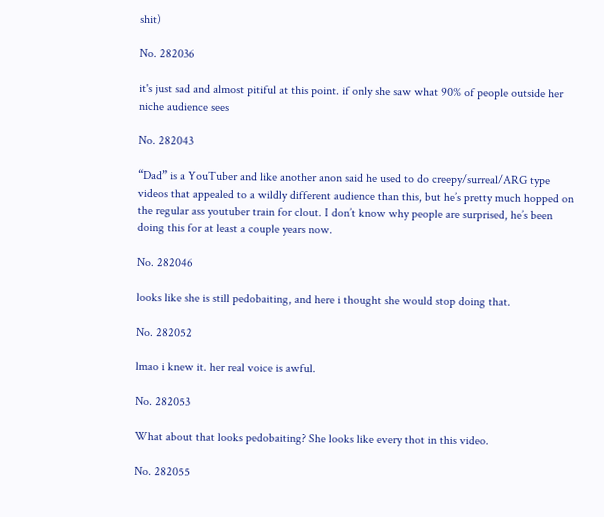shit)

No. 282036

it's just sad and almost pitiful at this point. if only she saw what 90% of people outside her niche audience sees

No. 282043

“Dad” is a YouTuber and like another anon said he used to do creepy/surreal/ARG type videos that appealed to a wildly different audience than this, but he’s pretty much hopped on the regular ass youtuber train for clout. I don’t know why people are surprised, he’s been doing this for at least a couple years now.

No. 282046

looks like she is still pedobaiting, and here i thought she would stop doing that.

No. 282052

lmao i knew it. her real voice is awful.

No. 282053

What about that looks pedobaiting? She looks like every thot in this video.

No. 282055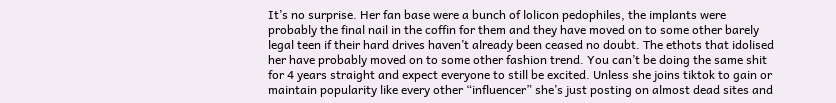It’s no surprise. Her fan base were a bunch of lolicon pedophiles, the implants were probably the final nail in the coffin for them and they have moved on to some other barely legal teen if their hard drives haven’t already been ceased no doubt. The ethots that idolised her have probably moved on to some other fashion trend. You can’t be doing the same shit for 4 years straight and expect everyone to still be excited. Unless she joins tiktok to gain or maintain popularity like every other “influencer” she’s just posting on almost dead sites and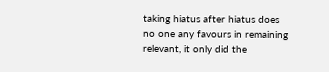taking hiatus after hiatus does no one any favours in remaining relevant, it only did the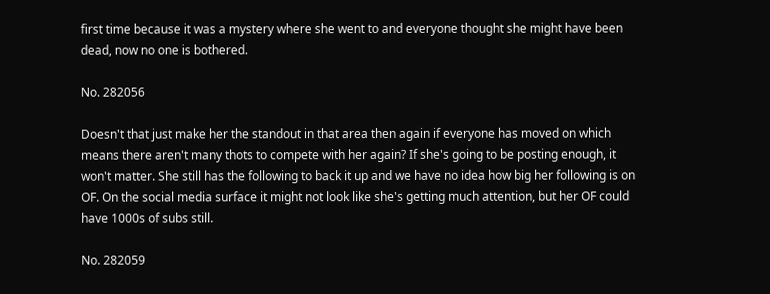first time because it was a mystery where she went to and everyone thought she might have been dead, now no one is bothered.

No. 282056

Doesn't that just make her the standout in that area then again if everyone has moved on which means there aren't many thots to compete with her again? If she's going to be posting enough, it won't matter. She still has the following to back it up and we have no idea how big her following is on OF. On the social media surface it might not look like she's getting much attention, but her OF could have 1000s of subs still.

No. 282059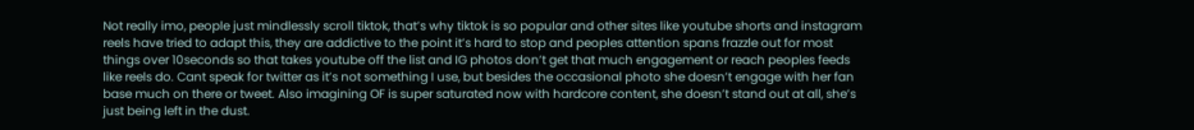Not really imo, people just mindlessly scroll tiktok, that’s why tiktok is so popular and other sites like youtube shorts and instagram reels have tried to adapt this, they are addictive to the point it’s hard to stop and peoples attention spans frazzle out for most things over 10seconds so that takes youtube off the list and IG photos don’t get that much engagement or reach peoples feeds like reels do. Cant speak for twitter as it’s not something I use, but besides the occasional photo she doesn’t engage with her fan base much on there or tweet. Also imagining OF is super saturated now with hardcore content, she doesn’t stand out at all, she’s just being left in the dust.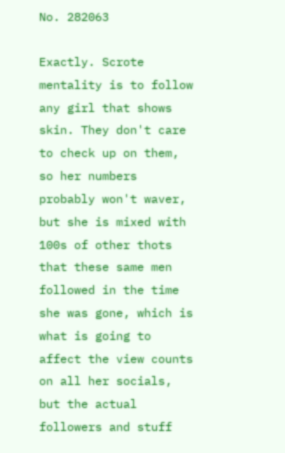No. 282063

Exactly. Scrote mentality is to follow any girl that shows skin. They don't care to check up on them, so her numbers probably won't waver, but she is mixed with 100s of other thots that these same men followed in the time she was gone, which is what is going to affect the view counts on all her socials, but the actual followers and stuff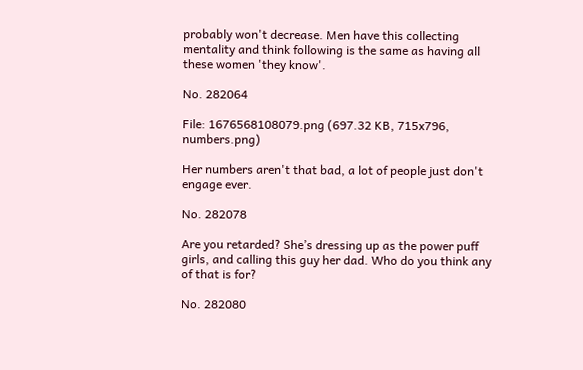probably won't decrease. Men have this collecting mentality and think following is the same as having all these women 'they know'.

No. 282064

File: 1676568108079.png (697.32 KB, 715x796, numbers.png)

Her numbers aren't that bad, a lot of people just don't engage ever.

No. 282078

Are you retarded? She’s dressing up as the power puff girls, and calling this guy her dad. Who do you think any of that is for?

No. 282080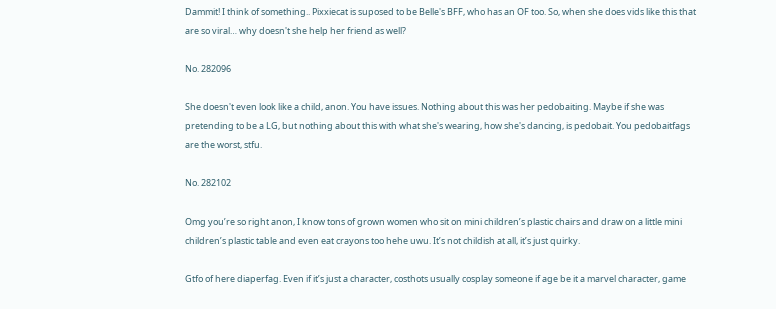Dammit! I think of something.. Pixxiecat is suposed to be Belle's BFF, who has an OF too. So, when she does vids like this that are so viral… why doesn't she help her friend as well?

No. 282096

She doesn't even look like a child, anon. You have issues. Nothing about this was her pedobaiting. Maybe if she was pretending to be a LG, but nothing about this with what she's wearing, how she's dancing, is pedobait. You pedobaitfags are the worst, stfu.

No. 282102

Omg you’re so right anon, I know tons of grown women who sit on mini children’s plastic chairs and draw on a little mini children’s plastic table and even eat crayons too hehe uwu. It’s not childish at all, it’s just quirky.

Gtfo of here diaperfag. Even if it’s just a character, costhots usually cosplay someone if age be it a marvel character, game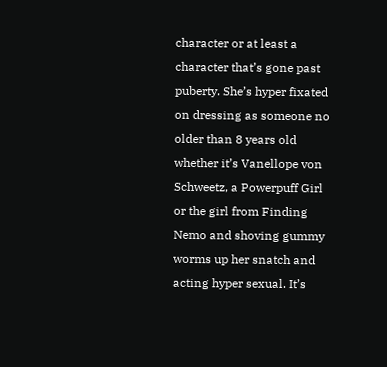character or at least a character that’s gone past puberty. She’s hyper fixated on dressing as someone no older than 8 years old whether it’s Vanellope von Schweetz, a Powerpuff Girl or the girl from Finding Nemo and shoving gummy worms up her snatch and acting hyper sexual. It’s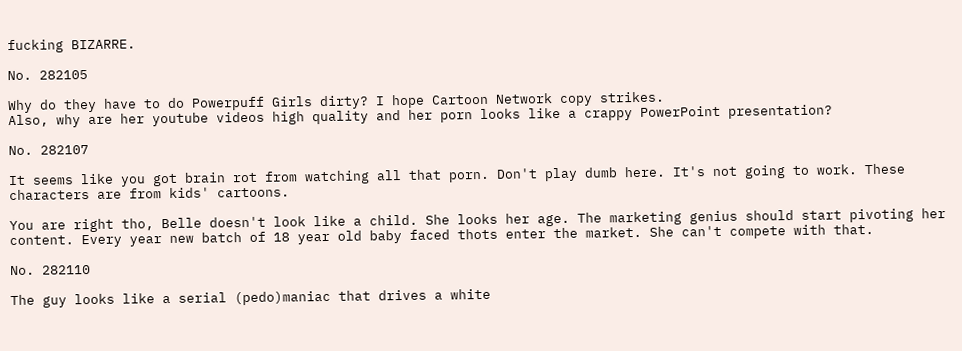fucking BIZARRE.

No. 282105

Why do they have to do Powerpuff Girls dirty? I hope Cartoon Network copy strikes.
Also, why are her youtube videos high quality and her porn looks like a crappy PowerPoint presentation?

No. 282107

It seems like you got brain rot from watching all that porn. Don't play dumb here. It's not going to work. These characters are from kids' cartoons.

You are right tho, Belle doesn't look like a child. She looks her age. The marketing genius should start pivoting her content. Every year new batch of 18 year old baby faced thots enter the market. She can't compete with that.

No. 282110

The guy looks like a serial (pedo)maniac that drives a white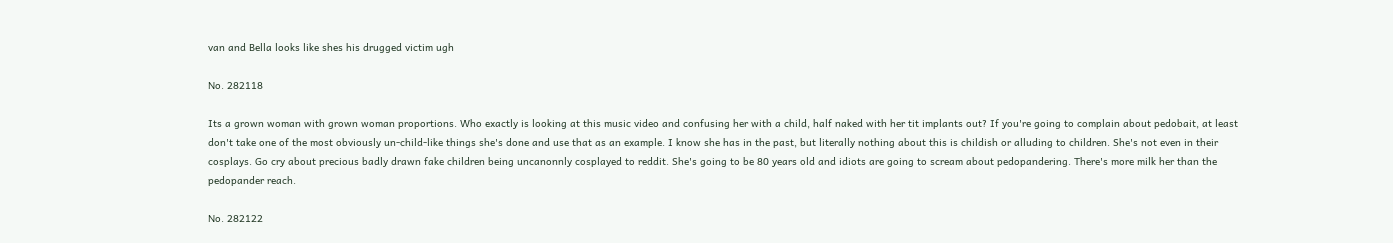van and Bella looks like shes his drugged victim ugh

No. 282118

Its a grown woman with grown woman proportions. Who exactly is looking at this music video and confusing her with a child, half naked with her tit implants out? If you're going to complain about pedobait, at least don't take one of the most obviously un-child-like things she's done and use that as an example. I know she has in the past, but literally nothing about this is childish or alluding to children. She's not even in their cosplays. Go cry about precious badly drawn fake children being uncanonnly cosplayed to reddit. She's going to be 80 years old and idiots are going to scream about pedopandering. There's more milk her than the pedopander reach.

No. 282122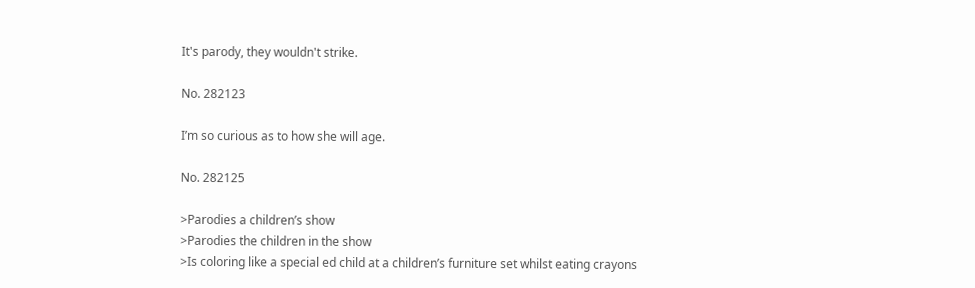It's parody, they wouldn't strike.

No. 282123

I’m so curious as to how she will age.

No. 282125

>Parodies a children’s show
>Parodies the children in the show
>Is coloring like a special ed child at a children’s furniture set whilst eating crayons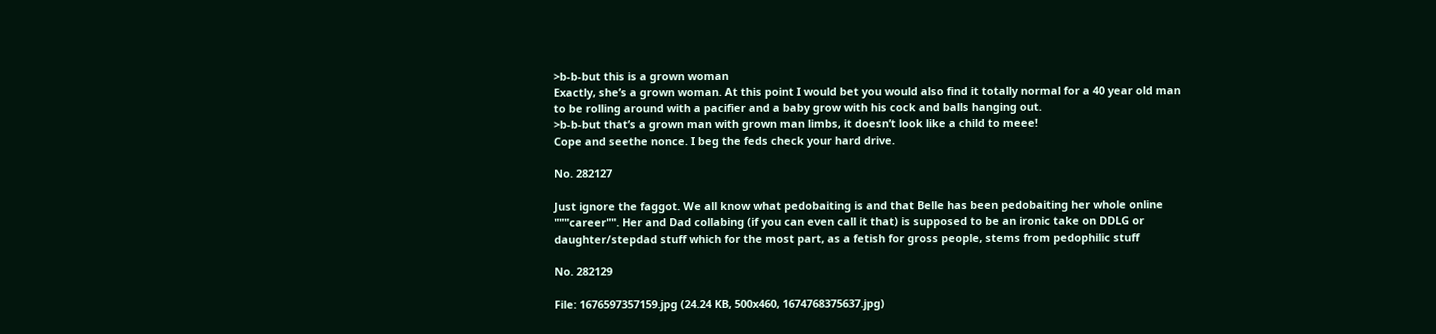>b-b-but this is a grown woman
Exactly, she’s a grown woman. At this point I would bet you would also find it totally normal for a 40 year old man to be rolling around with a pacifier and a baby grow with his cock and balls hanging out.
>b-b-but that’s a grown man with grown man limbs, it doesn’t look like a child to meee!
Cope and seethe nonce. I beg the feds check your hard drive.

No. 282127

Just ignore the faggot. We all know what pedobaiting is and that Belle has been pedobaiting her whole online """career"". Her and Dad collabing (if you can even call it that) is supposed to be an ironic take on DDLG or daughter/stepdad stuff which for the most part, as a fetish for gross people, stems from pedophilic stuff

No. 282129

File: 1676597357159.jpg (24.24 KB, 500x460, 1674768375637.jpg)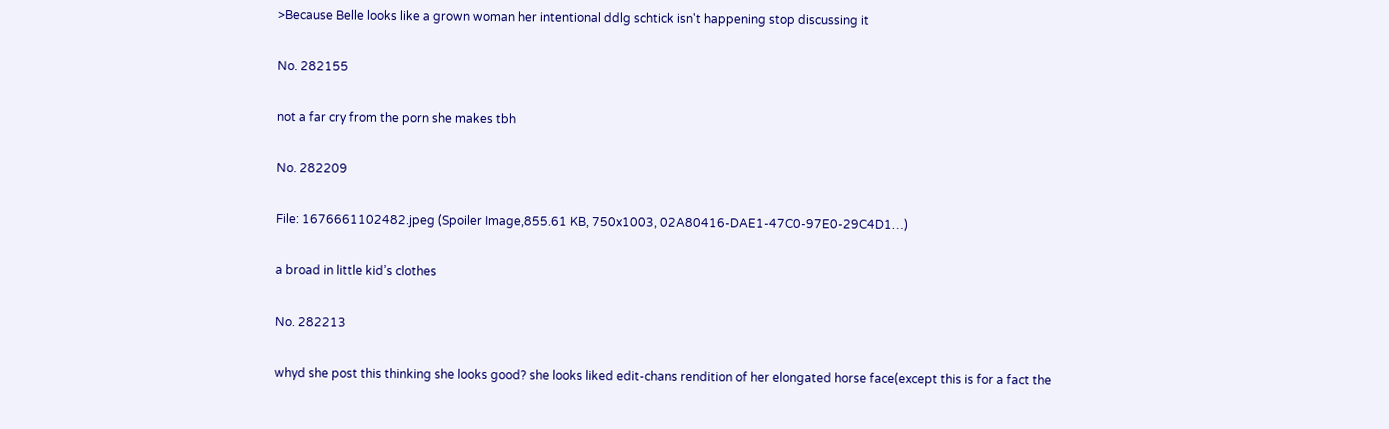>Because Belle looks like a grown woman her intentional ddlg schtick isn't happening stop discussing it

No. 282155

not a far cry from the porn she makes tbh

No. 282209

File: 1676661102482.jpeg (Spoiler Image,855.61 KB, 750x1003, 02A80416-DAE1-47C0-97E0-29C4D1…)

a broad in little kid’s clothes

No. 282213

whyd she post this thinking she looks good? she looks liked edit-chans rendition of her elongated horse face(except this is for a fact the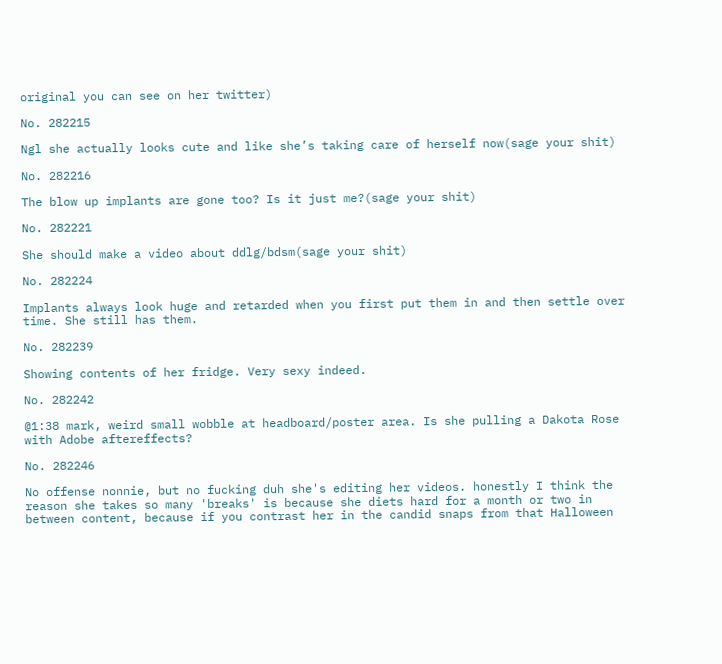original you can see on her twitter)

No. 282215

Ngl she actually looks cute and like she’s taking care of herself now(sage your shit)

No. 282216

The blow up implants are gone too? Is it just me?(sage your shit)

No. 282221

She should make a video about ddlg/bdsm(sage your shit)

No. 282224

Implants always look huge and retarded when you first put them in and then settle over time. She still has them.

No. 282239

Showing contents of her fridge. Very sexy indeed.

No. 282242

@1:38 mark, weird small wobble at headboard/poster area. Is she pulling a Dakota Rose with Adobe aftereffects?

No. 282246

No offense nonnie, but no fucking duh she's editing her videos. honestly I think the reason she takes so many 'breaks' is because she diets hard for a month or two in between content, because if you contrast her in the candid snaps from that Halloween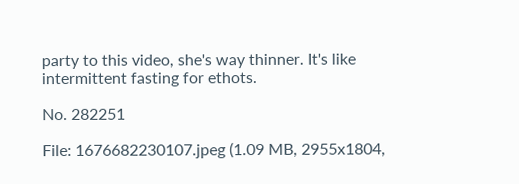party to this video, she's way thinner. It's like intermittent fasting for ethots.

No. 282251

File: 1676682230107.jpeg (1.09 MB, 2955x1804,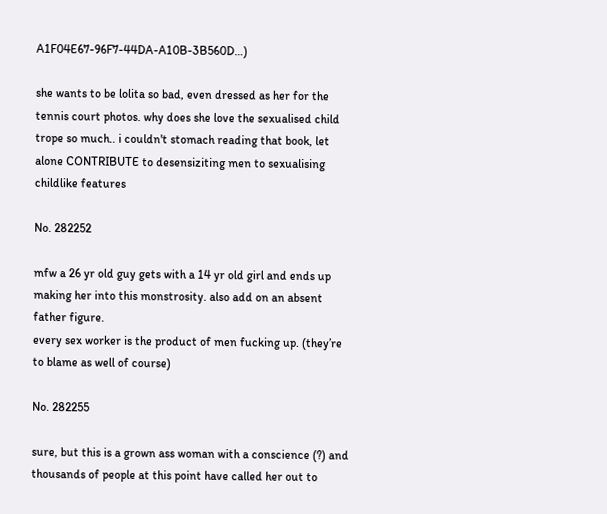A1F04E67-96F7-44DA-A10B-3B560D…)

she wants to be lolita so bad, even dressed as her for the tennis court photos. why does she love the sexualised child trope so much.. i couldn't stomach reading that book, let alone CONTRIBUTE to desensiziting men to sexualising childlike features

No. 282252

mfw a 26 yr old guy gets with a 14 yr old girl and ends up making her into this monstrosity. also add on an absent father figure.
every sex worker is the product of men fucking up. (they’re to blame as well of course)

No. 282255

sure, but this is a grown ass woman with a conscience (?) and thousands of people at this point have called her out to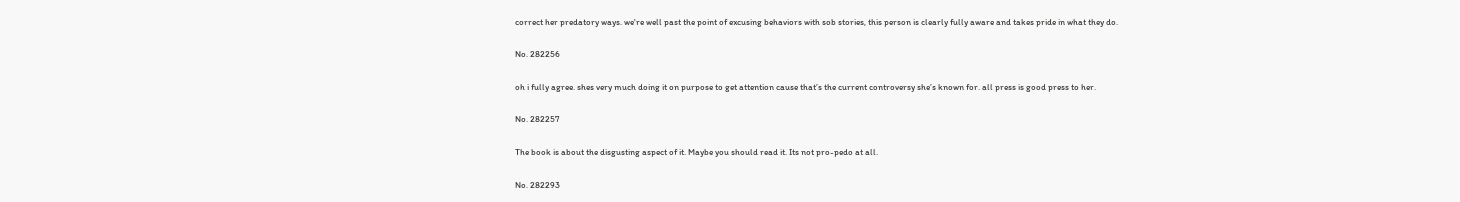correct her predatory ways. we're well past the point of excusing behaviors with sob stories, this person is clearly fully aware and takes pride in what they do.

No. 282256

oh i fully agree. shes very much doing it on purpose to get attention cause that’s the current controversy she’s known for. all press is good press to her.

No. 282257

The book is about the disgusting aspect of it. Maybe you should read it. Its not pro-pedo at all.

No. 282293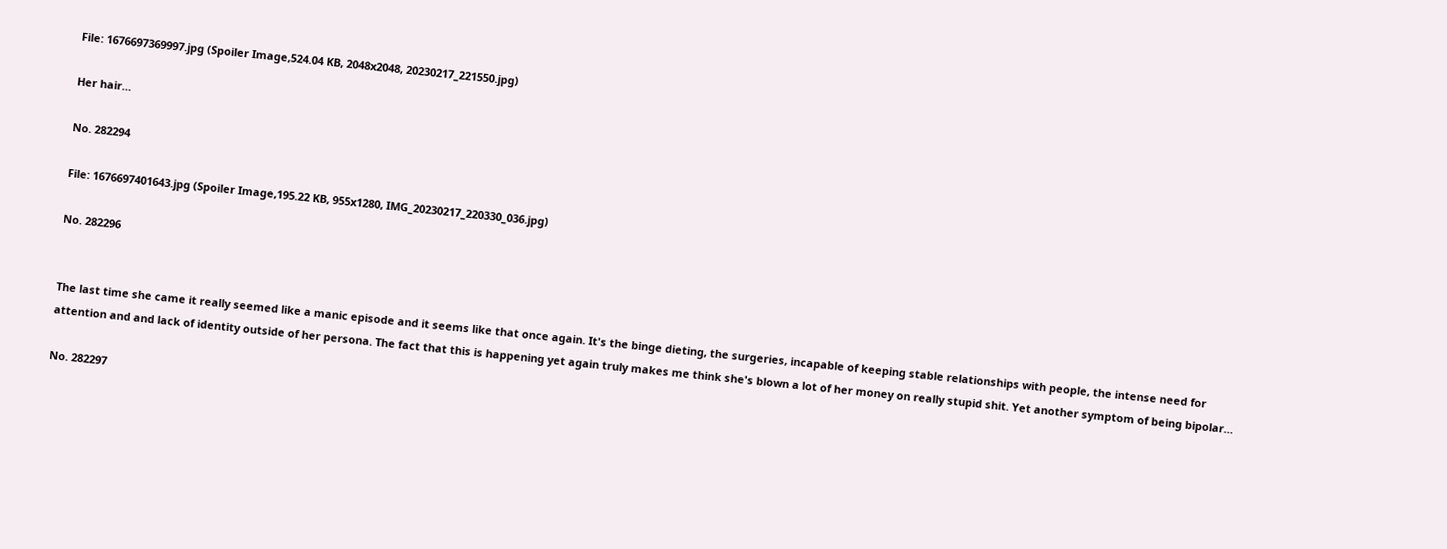File: 1676697369997.jpg (Spoiler Image,524.04 KB, 2048x2048, 20230217_221550.jpg)

Her hair…

No. 282294

File: 1676697401643.jpg (Spoiler Image,195.22 KB, 955x1280, IMG_20230217_220330_036.jpg)

No. 282296


The last time she came it really seemed like a manic episode and it seems like that once again. It's the binge dieting, the surgeries, incapable of keeping stable relationships with people, the intense need for attention and and lack of identity outside of her persona. The fact that this is happening yet again truly makes me think she's blown a lot of her money on really stupid shit. Yet another symptom of being bipolar…

No. 282297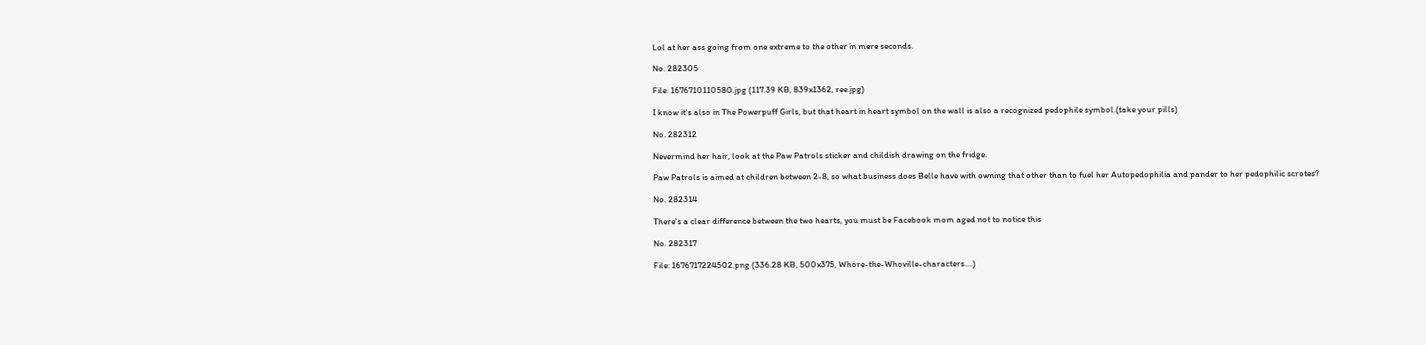Lol at her ass going from one extreme to the other in mere seconds.

No. 282305

File: 1676710110580.jpg (117.39 KB, 839x1362, ree.jpg)

I know it's also in The Powerpuff Girls, but that heart in heart symbol on the wall is also a recognized pedophile symbol.(take your pills)

No. 282312

Nevermind her hair, look at the Paw Patrols sticker and childish drawing on the fridge.

Paw Patrols is aimed at children between 2-8, so what business does Belle have with owning that other than to fuel her Autopedophilia and pander to her pedophilic scrotes?

No. 282314

There's a clear difference between the two hearts, you must be Facebook mom aged not to notice this

No. 282317

File: 1676717224502.png (336.28 KB, 500x375, Whore-the-Whoville-characters.…)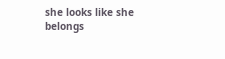she looks like she belongs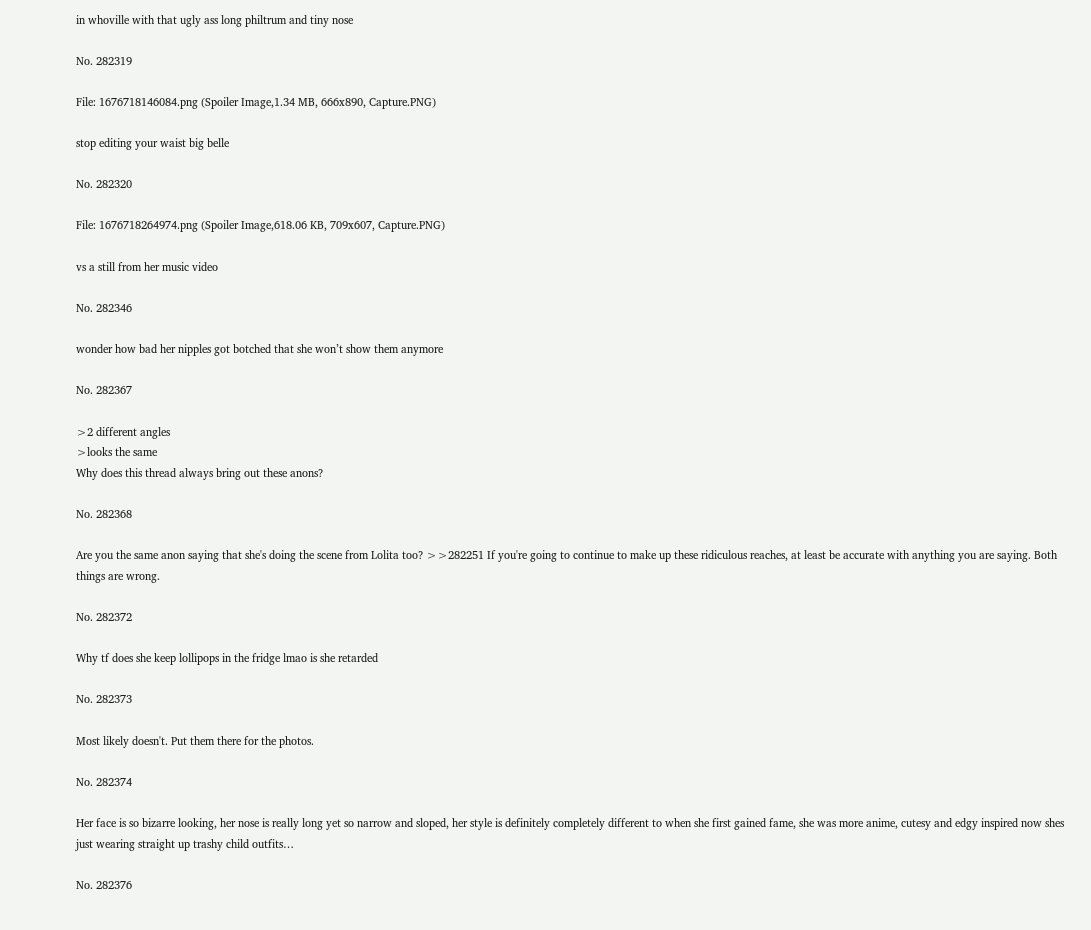in whoville with that ugly ass long philtrum and tiny nose

No. 282319

File: 1676718146084.png (Spoiler Image,1.34 MB, 666x890, Capture.PNG)

stop editing your waist big belle

No. 282320

File: 1676718264974.png (Spoiler Image,618.06 KB, 709x607, Capture.PNG)

vs a still from her music video

No. 282346

wonder how bad her nipples got botched that she won’t show them anymore

No. 282367

>2 different angles
>looks the same
Why does this thread always bring out these anons?

No. 282368

Are you the same anon saying that she's doing the scene from Lolita too? >>282251 If you're going to continue to make up these ridiculous reaches, at least be accurate with anything you are saying. Both things are wrong.

No. 282372

Why tf does she keep lollipops in the fridge lmao is she retarded

No. 282373

Most likely doesn't. Put them there for the photos.

No. 282374

Her face is so bizarre looking, her nose is really long yet so narrow and sloped, her style is definitely completely different to when she first gained fame, she was more anime, cutesy and edgy inspired now shes just wearing straight up trashy child outfits…

No. 282376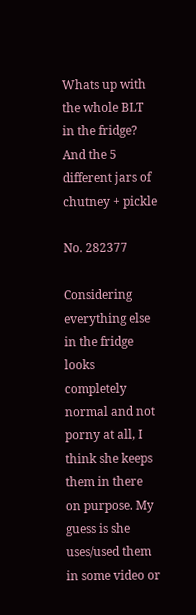Whats up with the whole BLT in the fridge? And the 5 different jars of chutney + pickle

No. 282377

Considering everything else in the fridge looks completely normal and not porny at all, I think she keeps them in there on purpose. My guess is she uses/used them in some video or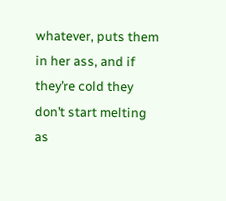whatever, puts them in her ass, and if they’re cold they don’t start melting as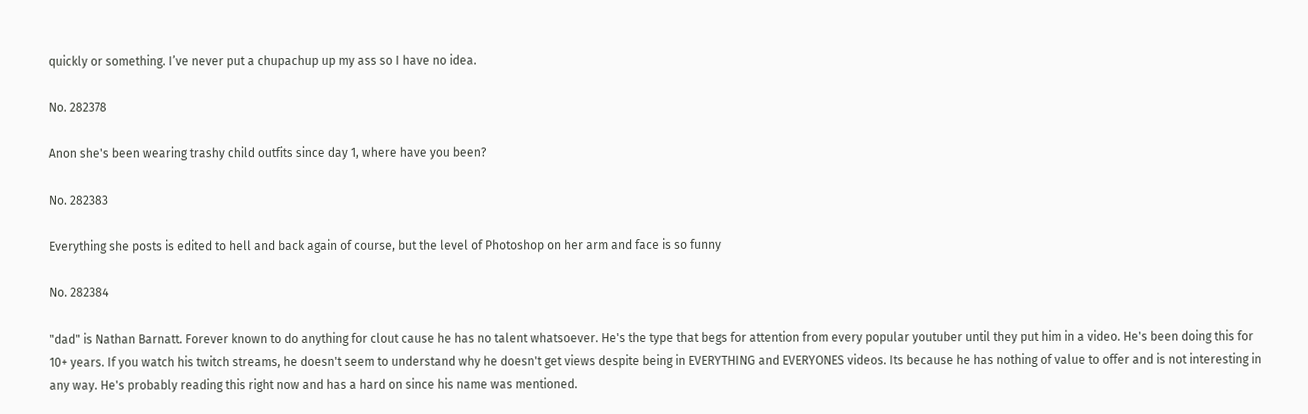quickly or something. I’ve never put a chupachup up my ass so I have no idea.

No. 282378

Anon she's been wearing trashy child outfits since day 1, where have you been?

No. 282383

Everything she posts is edited to hell and back again of course, but the level of Photoshop on her arm and face is so funny

No. 282384

"dad" is Nathan Barnatt. Forever known to do anything for clout cause he has no talent whatsoever. He's the type that begs for attention from every popular youtuber until they put him in a video. He's been doing this for 10+ years. If you watch his twitch streams, he doesn't seem to understand why he doesn't get views despite being in EVERYTHING and EVERYONES videos. Its because he has nothing of value to offer and is not interesting in any way. He's probably reading this right now and has a hard on since his name was mentioned.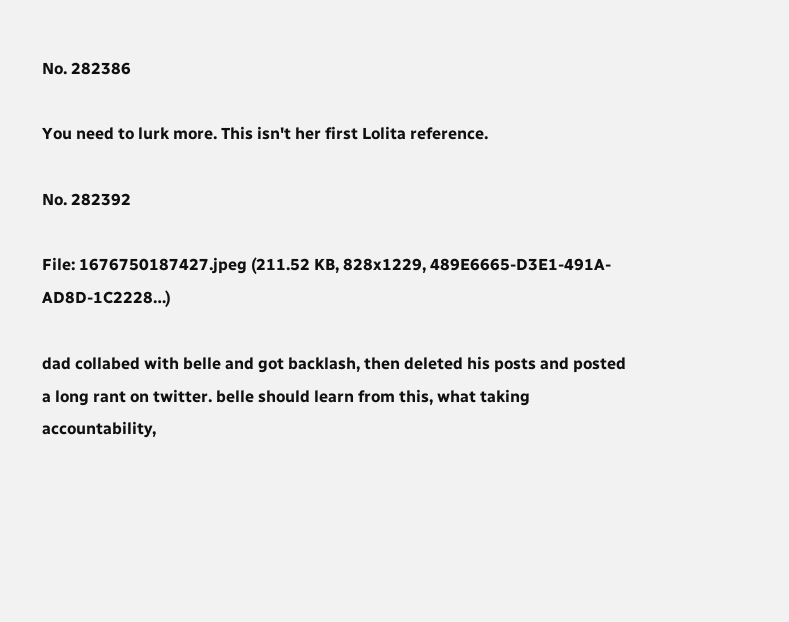No. 282386

You need to lurk more. This isn't her first Lolita reference.

No. 282392

File: 1676750187427.jpeg (211.52 KB, 828x1229, 489E6665-D3E1-491A-AD8D-1C2228…)

dad collabed with belle and got backlash, then deleted his posts and posted a long rant on twitter. belle should learn from this, what taking accountability,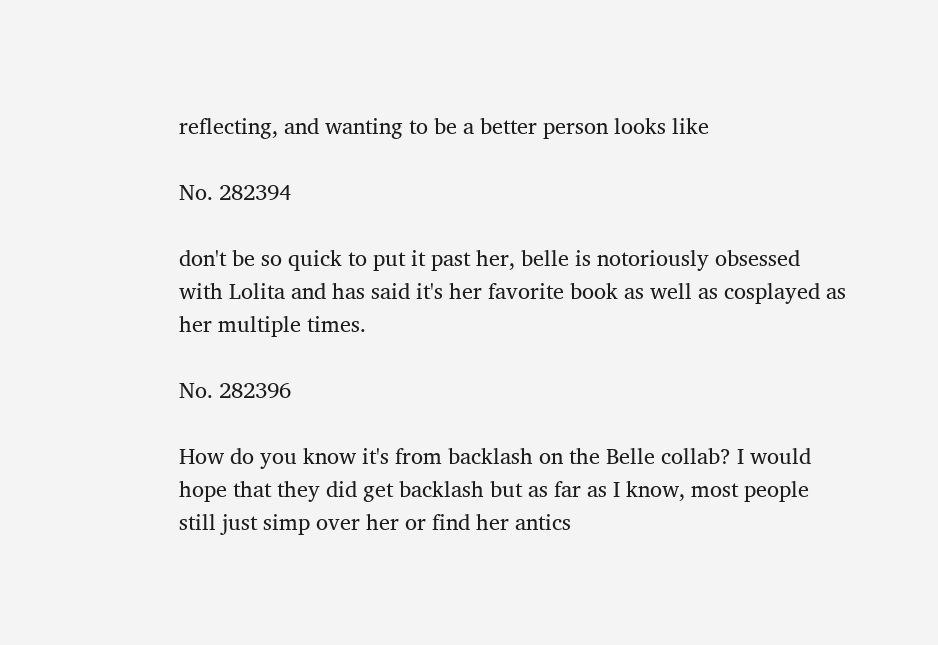reflecting, and wanting to be a better person looks like

No. 282394

don't be so quick to put it past her, belle is notoriously obsessed with Lolita and has said it's her favorite book as well as cosplayed as her multiple times.

No. 282396

How do you know it's from backlash on the Belle collab? I would hope that they did get backlash but as far as I know, most people still just simp over her or find her antics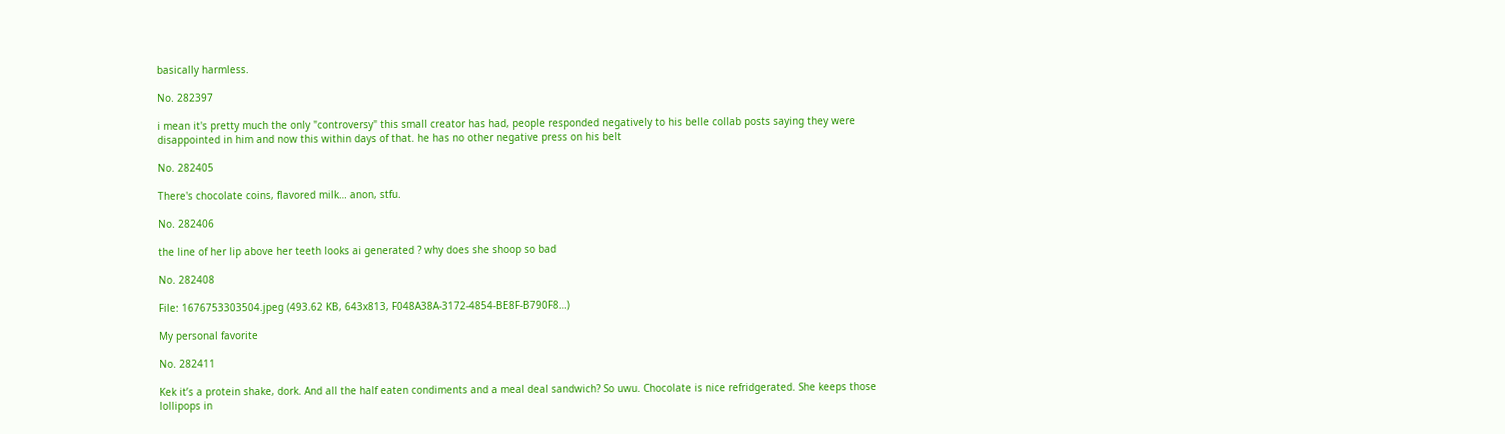basically harmless.

No. 282397

i mean it's pretty much the only "controversy" this small creator has had, people responded negatively to his belle collab posts saying they were disappointed in him and now this within days of that. he has no other negative press on his belt

No. 282405

There's chocolate coins, flavored milk… anon, stfu.

No. 282406

the line of her lip above her teeth looks ai generated ? why does she shoop so bad

No. 282408

File: 1676753303504.jpeg (493.62 KB, 643x813, F048A38A-3172-4854-BE8F-B790F8…)

My personal favorite

No. 282411

Kek it’s a protein shake, dork. And all the half eaten condiments and a meal deal sandwich? So uwu. Chocolate is nice refridgerated. She keeps those lollipops in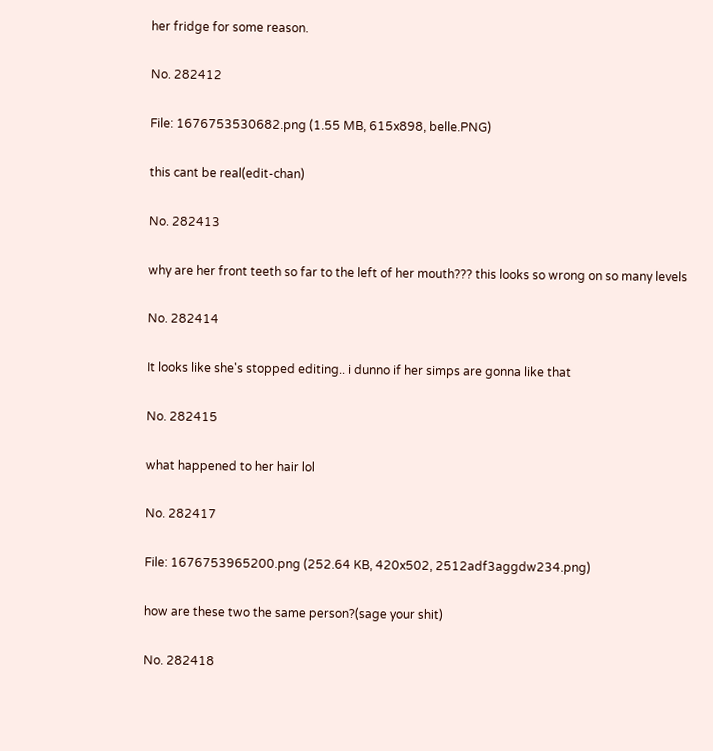her fridge for some reason.

No. 282412

File: 1676753530682.png (1.55 MB, 615x898, belle.PNG)

this cant be real(edit-chan)

No. 282413

why are her front teeth so far to the left of her mouth??? this looks so wrong on so many levels

No. 282414

It looks like she's stopped editing.. i dunno if her simps are gonna like that

No. 282415

what happened to her hair lol

No. 282417

File: 1676753965200.png (252.64 KB, 420x502, 2512adf3aggdw234.png)

how are these two the same person?(sage your shit)

No. 282418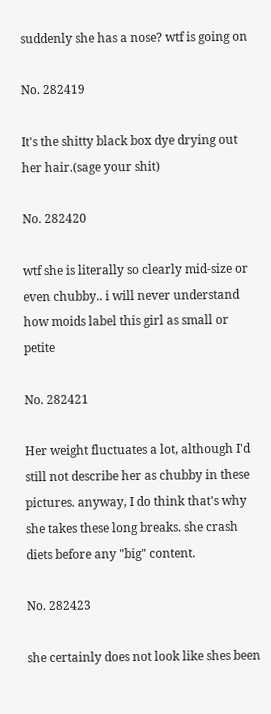suddenly she has a nose? wtf is going on

No. 282419

It's the shitty black box dye drying out her hair.(sage your shit)

No. 282420

wtf she is literally so clearly mid-size or even chubby.. i will never understand how moids label this girl as small or petite

No. 282421

Her weight fluctuates a lot, although I'd still not describe her as chubby in these pictures. anyway, I do think that's why she takes these long breaks. she crash diets before any "big" content.

No. 282423

she certainly does not look like shes been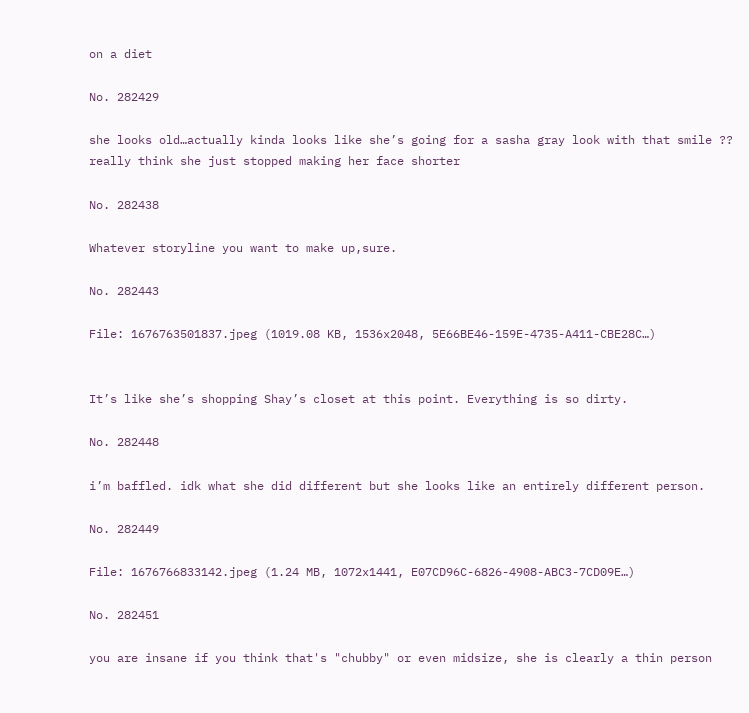on a diet

No. 282429

she looks old…actually kinda looks like she’s going for a sasha gray look with that smile ?? really think she just stopped making her face shorter

No. 282438

Whatever storyline you want to make up,sure.

No. 282443

File: 1676763501837.jpeg (1019.08 KB, 1536x2048, 5E66BE46-159E-4735-A411-CBE28C…)


It’s like she’s shopping Shay’s closet at this point. Everything is so dirty.

No. 282448

i’m baffled. idk what she did different but she looks like an entirely different person.

No. 282449

File: 1676766833142.jpeg (1.24 MB, 1072x1441, E07CD96C-6826-4908-ABC3-7CD09E…)

No. 282451

you are insane if you think that's "chubby" or even midsize, she is clearly a thin person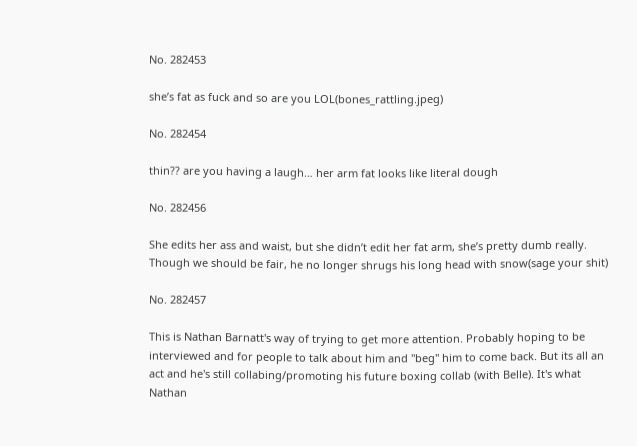No. 282453

she’s fat as fuck and so are you LOL(bones_rattling.jpeg)

No. 282454

thin?? are you having a laugh… her arm fat looks like literal dough

No. 282456

She edits her ass and waist, but she didn’t edit her fat arm, she’s pretty dumb really. Though we should be fair, he no longer shrugs his long head with snow(sage your shit)

No. 282457

This is Nathan Barnatt's way of trying to get more attention. Probably hoping to be interviewed and for people to talk about him and "beg" him to come back. But its all an act and he's still collabing/promoting his future boxing collab (with Belle). It's what Nathan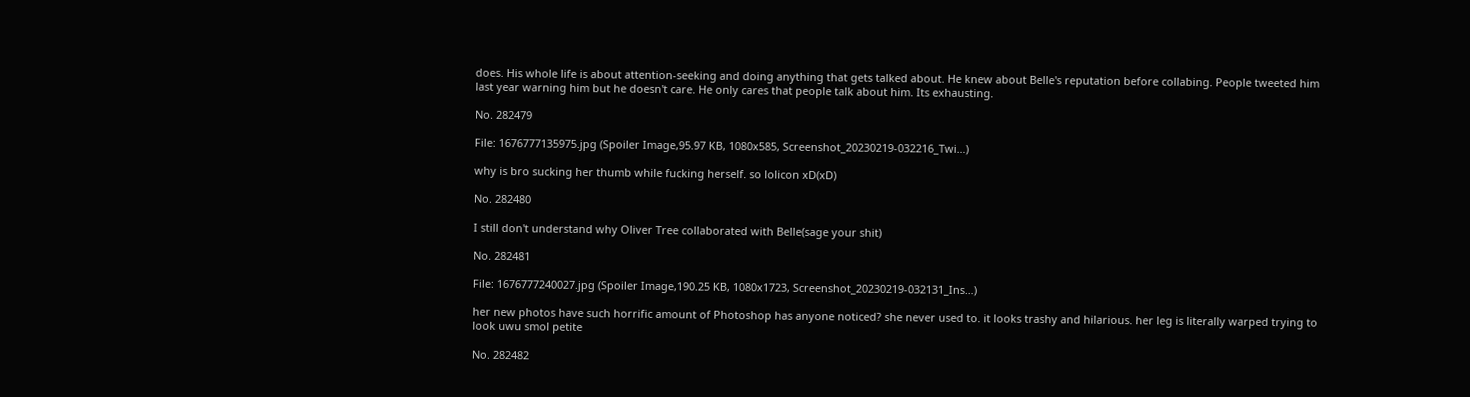does. His whole life is about attention-seeking and doing anything that gets talked about. He knew about Belle's reputation before collabing. People tweeted him last year warning him but he doesn't care. He only cares that people talk about him. Its exhausting.

No. 282479

File: 1676777135975.jpg (Spoiler Image,95.97 KB, 1080x585, Screenshot_20230219-032216_Twi…)

why is bro sucking her thumb while fucking herself. so lolicon xD(xD)

No. 282480

I still don't understand why Oliver Tree collaborated with Belle(sage your shit)

No. 282481

File: 1676777240027.jpg (Spoiler Image,190.25 KB, 1080x1723, Screenshot_20230219-032131_Ins…)

her new photos have such horrific amount of Photoshop has anyone noticed? she never used to. it looks trashy and hilarious. her leg is literally warped trying to look uwu smol petite

No. 282482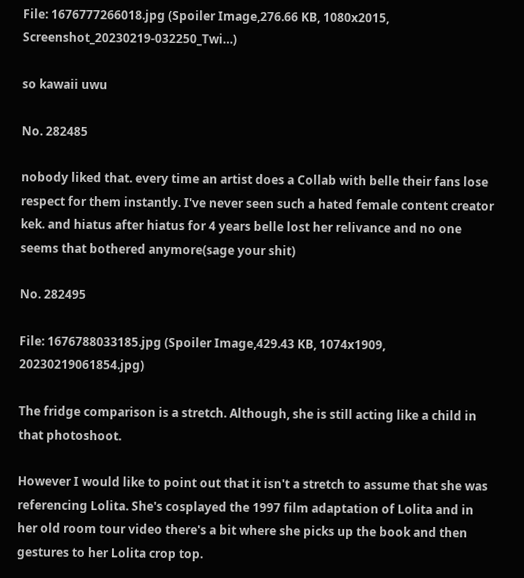File: 1676777266018.jpg (Spoiler Image,276.66 KB, 1080x2015, Screenshot_20230219-032250_Twi…)

so kawaii uwu

No. 282485

nobody liked that. every time an artist does a Collab with belle their fans lose respect for them instantly. I've never seen such a hated female content creator kek. and hiatus after hiatus for 4 years belle lost her relivance and no one seems that bothered anymore(sage your shit)

No. 282495

File: 1676788033185.jpg (Spoiler Image,429.43 KB, 1074x1909, 20230219061854.jpg)

The fridge comparison is a stretch. Although, she is still acting like a child in that photoshoot.

However I would like to point out that it isn't a stretch to assume that she was referencing Lolita. She's cosplayed the 1997 film adaptation of Lolita and in her old room tour video there's a bit where she picks up the book and then gestures to her Lolita crop top.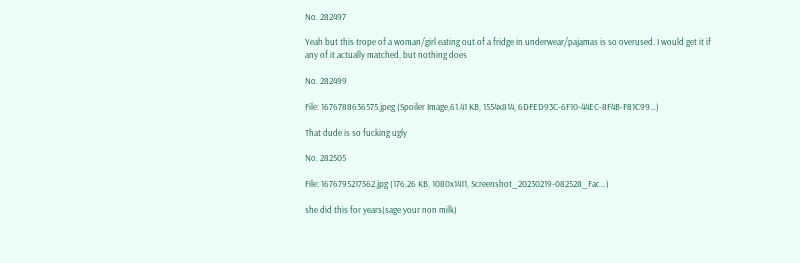No. 282497

Yeah but this trope of a woman/girl eating out of a fridge in underwear/pajamas is so overused. I would get it if any of it actually matched, but nothing does

No. 282499

File: 1676788636575.jpeg (Spoiler Image,61.41 KB, 1554x814, 6DFED93C-6F10-44EC-8F4B-F81C99…)

That dude is so fucking ugly

No. 282505

File: 1676795217562.jpg (176.26 KB, 1080x1411, Screenshot_20230219-082528_Fac…)

she did this for years(sage your non milk)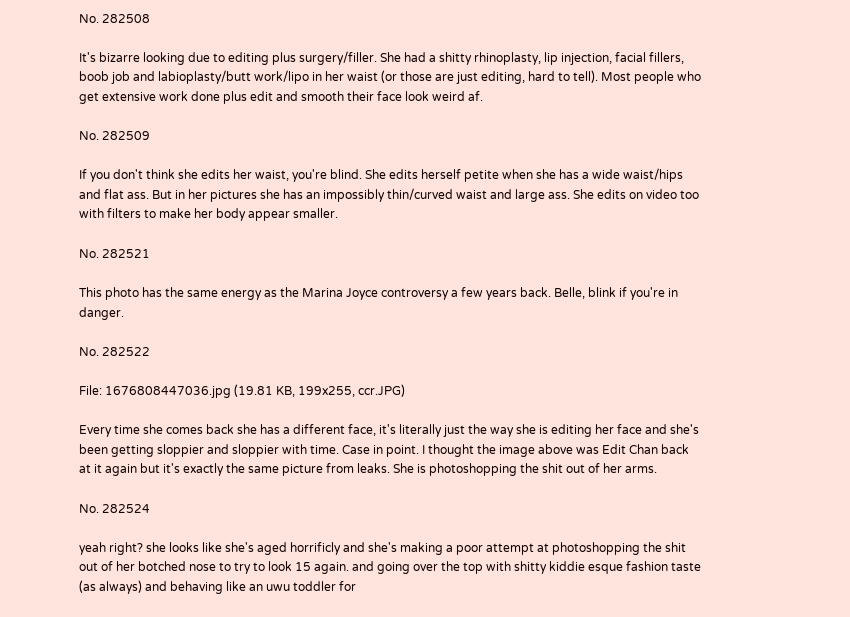No. 282508

It's bizarre looking due to editing plus surgery/filler. She had a shitty rhinoplasty, lip injection, facial fillers, boob job and labioplasty/butt work/lipo in her waist (or those are just editing, hard to tell). Most people who get extensive work done plus edit and smooth their face look weird af.

No. 282509

If you don't think she edits her waist, you're blind. She edits herself petite when she has a wide waist/hips and flat ass. But in her pictures she has an impossibly thin/curved waist and large ass. She edits on video too with filters to make her body appear smaller.

No. 282521

This photo has the same energy as the Marina Joyce controversy a few years back. Belle, blink if you're in danger.

No. 282522

File: 1676808447036.jpg (19.81 KB, 199x255, ccr.JPG)

Every time she comes back she has a different face, it's literally just the way she is editing her face and she's been getting sloppier and sloppier with time. Case in point. I thought the image above was Edit Chan back at it again but it's exactly the same picture from leaks. She is photoshopping the shit out of her arms.

No. 282524

yeah right? she looks like she's aged horrificly and she's making a poor attempt at photoshopping the shit out of her botched nose to try to look 15 again. and going over the top with shitty kiddie esque fashion taste (as always) and behaving like an uwu toddler for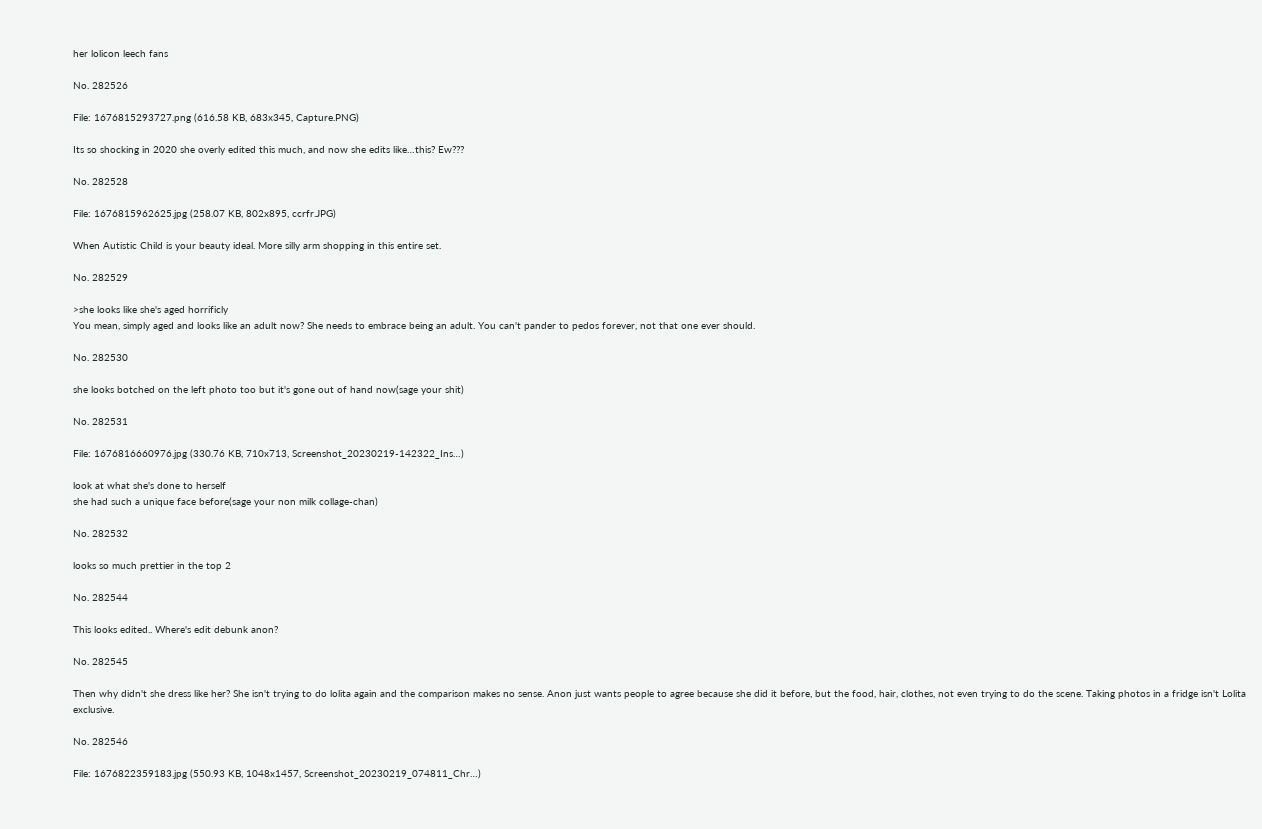her lolicon leech fans

No. 282526

File: 1676815293727.png (616.58 KB, 683x345, Capture.PNG)

Its so shocking in 2020 she overly edited this much, and now she edits like…this? Ew???

No. 282528

File: 1676815962625.jpg (258.07 KB, 802x895, ccrfr.JPG)

When Autistic Child is your beauty ideal. More silly arm shopping in this entire set.

No. 282529

>she looks like she's aged horrificly
You mean, simply aged and looks like an adult now? She needs to embrace being an adult. You can't pander to pedos forever, not that one ever should.

No. 282530

she looks botched on the left photo too but it's gone out of hand now(sage your shit)

No. 282531

File: 1676816660976.jpg (330.76 KB, 710x713, Screenshot_20230219-142322_Ins…)

look at what she's done to herself
she had such a unique face before(sage your non milk collage-chan)

No. 282532

looks so much prettier in the top 2

No. 282544

This looks edited.. Where's edit debunk anon?

No. 282545

Then why didn't she dress like her? She isn't trying to do lolita again and the comparison makes no sense. Anon just wants people to agree because she did it before, but the food, hair, clothes, not even trying to do the scene. Taking photos in a fridge isn't Lolita exclusive.

No. 282546

File: 1676822359183.jpg (550.93 KB, 1048x1457, Screenshot_20230219_074811_Chr…)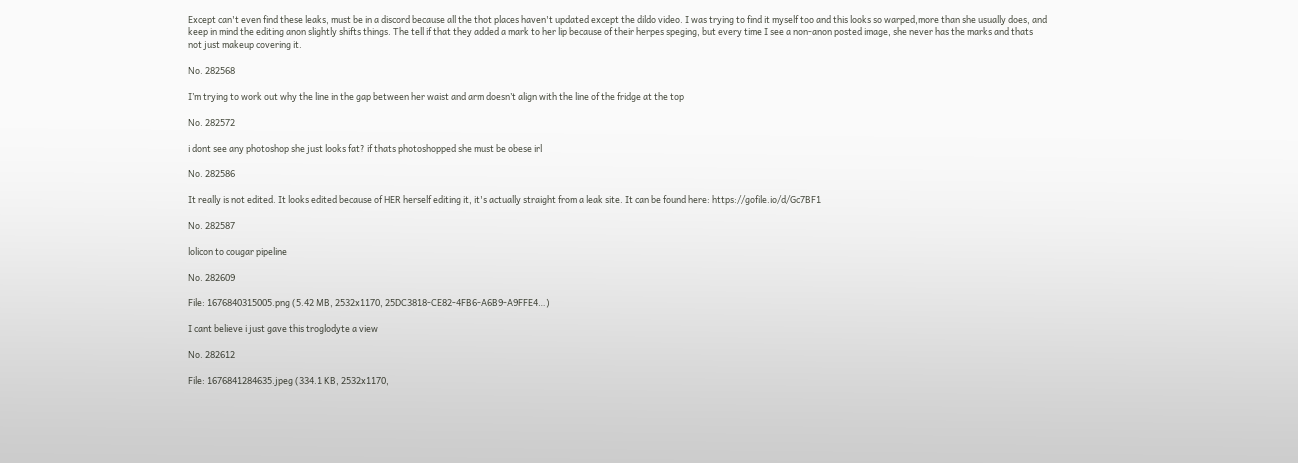Except can't even find these leaks, must be in a discord because all the thot places haven't updated except the dildo video. I was trying to find it myself too and this looks so warped,more than she usually does, and keep in mind the editing anon slightly shifts things. The tell if that they added a mark to her lip because of their herpes speging, but every time I see a non-anon posted image, she never has the marks and thats not just makeup covering it.

No. 282568

I’m trying to work out why the line in the gap between her waist and arm doesn’t align with the line of the fridge at the top

No. 282572

i dont see any photoshop she just looks fat? if thats photoshopped she must be obese irl

No. 282586

It really is not edited. It looks edited because of HER herself editing it, it's actually straight from a leak site. It can be found here: https://gofile.io/d/Gc7BF1

No. 282587

lolicon to cougar pipeline

No. 282609

File: 1676840315005.png (5.42 MB, 2532x1170, 25DC3818-CE82-4FB6-A6B9-A9FFE4…)

I cant believe i just gave this troglodyte a view

No. 282612

File: 1676841284635.jpeg (334.1 KB, 2532x1170,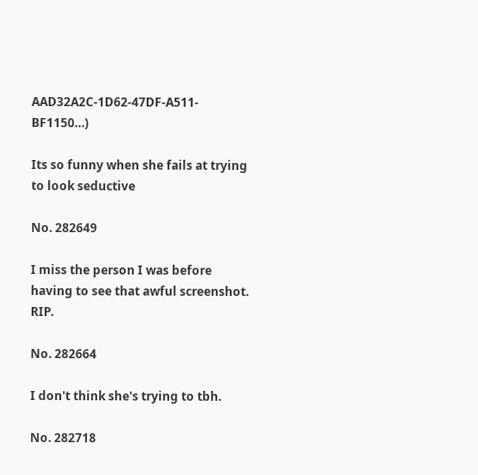AAD32A2C-1D62-47DF-A511-BF1150…)

Its so funny when she fails at trying to look seductive

No. 282649

I miss the person I was before having to see that awful screenshot. RIP.

No. 282664

I don't think she's trying to tbh.

No. 282718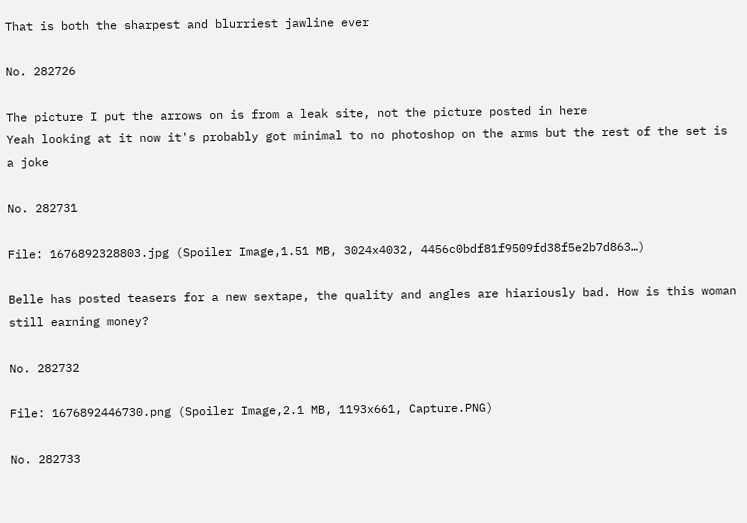That is both the sharpest and blurriest jawline ever

No. 282726

The picture I put the arrows on is from a leak site, not the picture posted in here
Yeah looking at it now it's probably got minimal to no photoshop on the arms but the rest of the set is a joke

No. 282731

File: 1676892328803.jpg (Spoiler Image,1.51 MB, 3024x4032, 4456c0bdf81f9509fd38f5e2b7d863…)

Belle has posted teasers for a new sextape, the quality and angles are hiariously bad. How is this woman still earning money?

No. 282732

File: 1676892446730.png (Spoiler Image,2.1 MB, 1193x661, Capture.PNG)

No. 282733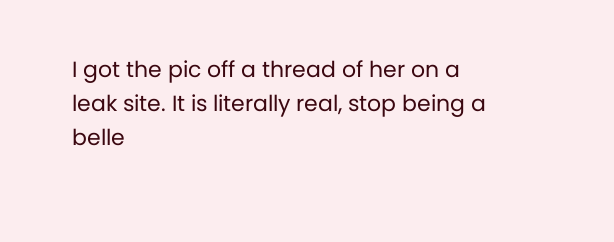I got the pic off a thread of her on a leak site. It is literally real, stop being a belle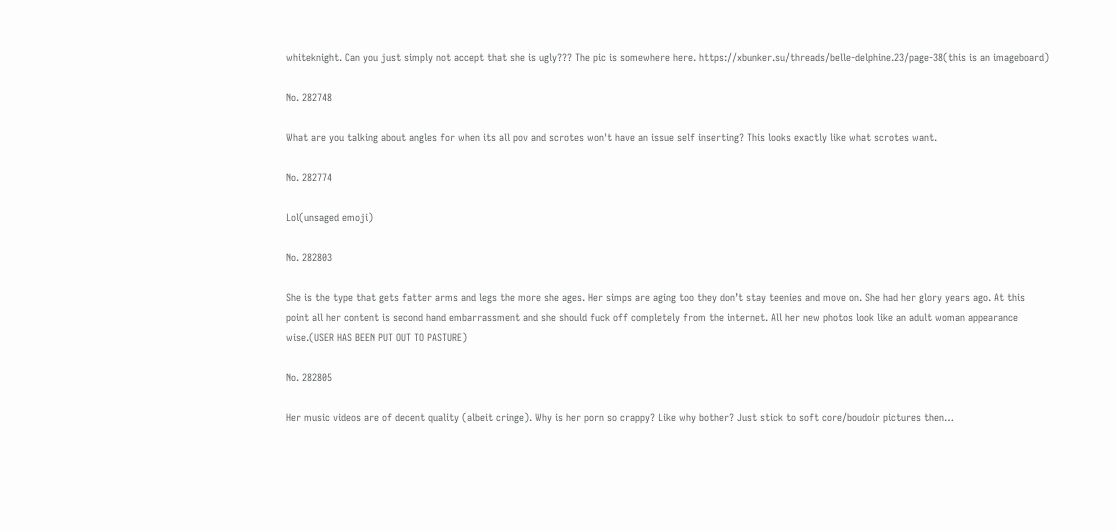whiteknight. Can you just simply not accept that she is ugly??? The pic is somewhere here. https://xbunker.su/threads/belle-delphine.23/page-38(this is an imageboard)

No. 282748

What are you talking about angles for when its all pov and scrotes won't have an issue self inserting? This looks exactly like what scrotes want.

No. 282774

Lol(unsaged emoji)

No. 282803

She is the type that gets fatter arms and legs the more she ages. Her simps are aging too they don’t stay teenies and move on. She had her glory years ago. At this point all her content is second hand embarrassment and she should fuck off completely from the internet. All her new photos look like an adult woman appearance wise.(USER HAS BEEN PUT OUT TO PASTURE)

No. 282805

Her music videos are of decent quality (albeit cringe). Why is her porn so crappy? Like why bother? Just stick to soft core/boudoir pictures then…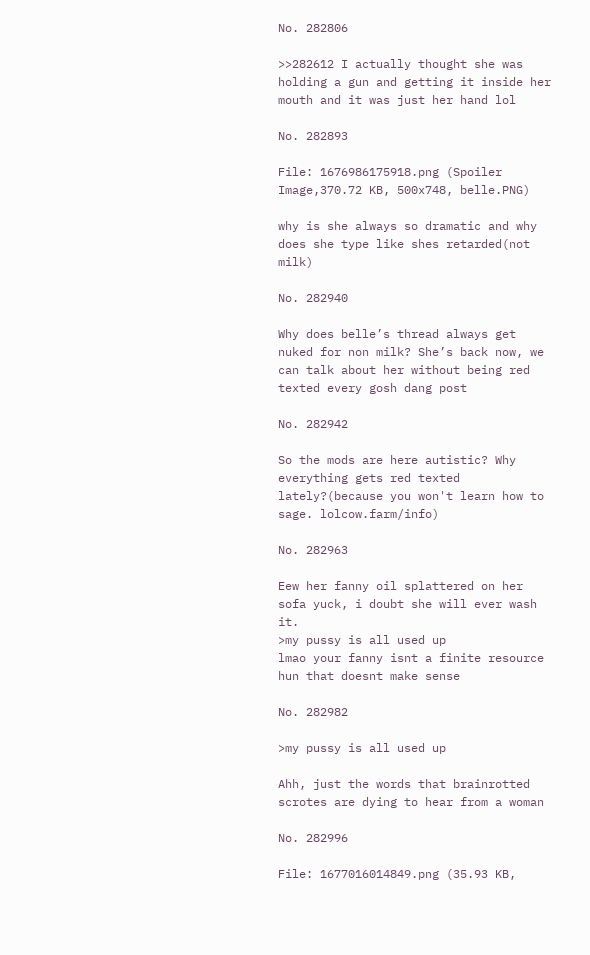No. 282806

>>282612 I actually thought she was holding a gun and getting it inside her mouth and it was just her hand lol

No. 282893

File: 1676986175918.png (Spoiler Image,370.72 KB, 500x748, belle.PNG)

why is she always so dramatic and why does she type like shes retarded(not milk)

No. 282940

Why does belle’s thread always get nuked for non milk? She’s back now, we can talk about her without being red texted every gosh dang post

No. 282942

So the mods are here autistic? Why everything gets red texted lately?(because you won't learn how to sage. lolcow.farm/info)

No. 282963

Eew her fanny oil splattered on her sofa yuck, i doubt she will ever wash it.
>my pussy is all used up
lmao your fanny isnt a finite resource hun that doesnt make sense

No. 282982

>my pussy is all used up

Ahh, just the words that brainrotted scrotes are dying to hear from a woman

No. 282996

File: 1677016014849.png (35.93 KB,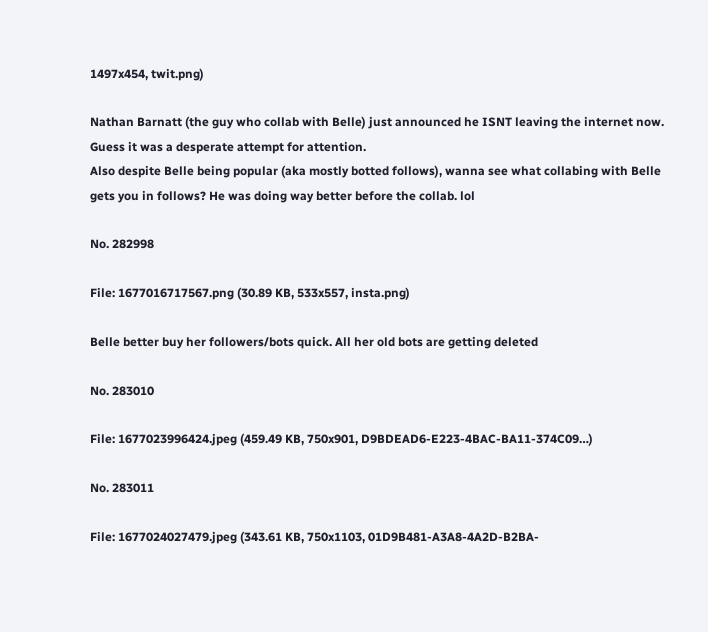1497x454, twit.png)

Nathan Barnatt (the guy who collab with Belle) just announced he ISNT leaving the internet now. Guess it was a desperate attempt for attention.
Also despite Belle being popular (aka mostly botted follows), wanna see what collabing with Belle gets you in follows? He was doing way better before the collab. lol

No. 282998

File: 1677016717567.png (30.89 KB, 533x557, insta.png)

Belle better buy her followers/bots quick. All her old bots are getting deleted

No. 283010

File: 1677023996424.jpeg (459.49 KB, 750x901, D9BDEAD6-E223-4BAC-BA11-374C09…)

No. 283011

File: 1677024027479.jpeg (343.61 KB, 750x1103, 01D9B481-A3A8-4A2D-B2BA-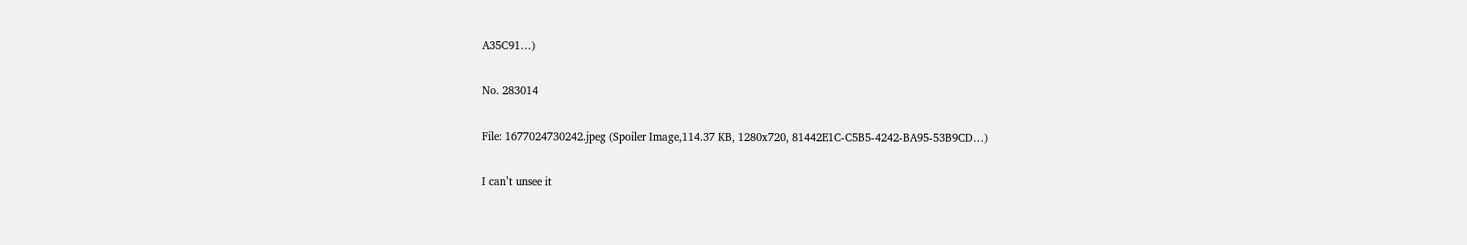A35C91…)

No. 283014

File: 1677024730242.jpeg (Spoiler Image,114.37 KB, 1280x720, 81442E1C-C5B5-4242-BA95-53B9CD…)

I can’t unsee it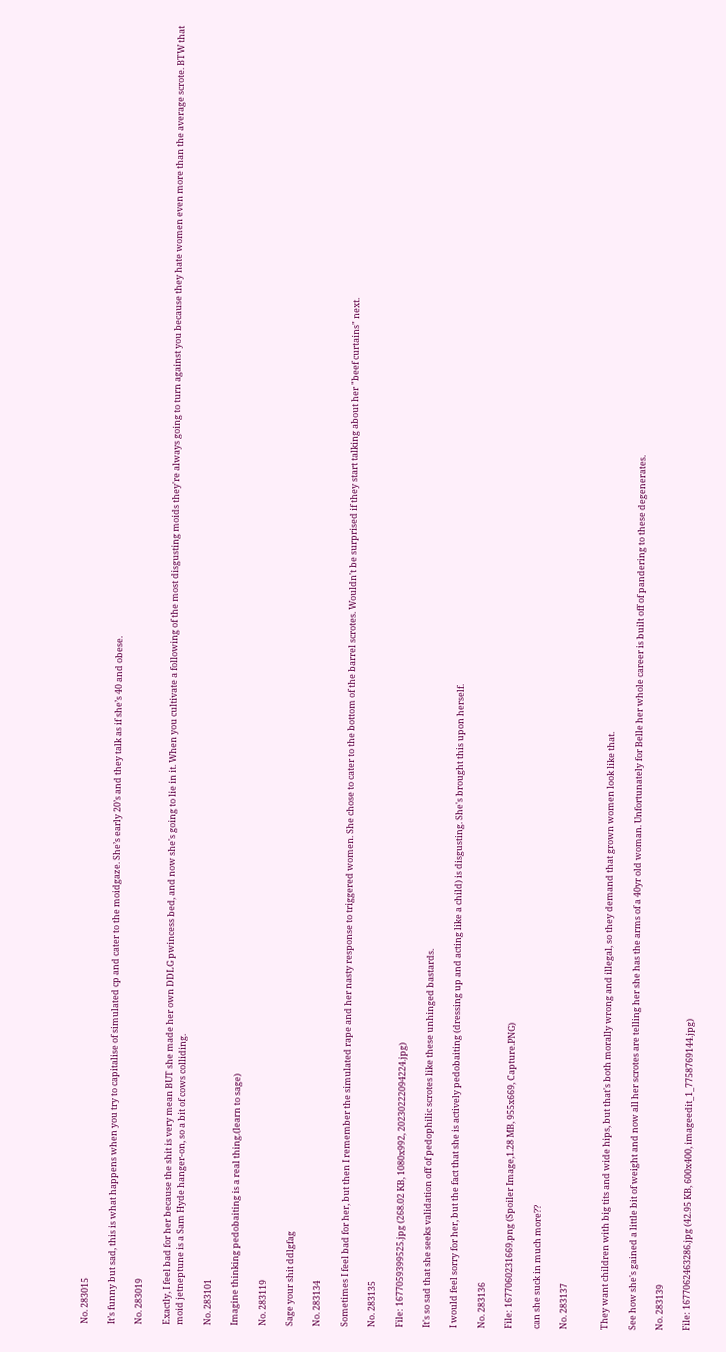No. 283015

It’s funny but sad, this is what happens when you try to capitalise of simulated cp and cater to the moidgaze. She’s early 20’s and they talk as if she’s 40 and obese.

No. 283019

Exactly, I feel bad for her because the shit is very mean BUT she made her own DDLG pwincess bed, and now she's going to lie in it. When you cultivate a following of the most disgusting moids they're always going to turn against you because they hate women even more than the average scrote. BTW that moid jetneptune is a Sam Hyde hanger-on, so a bit of cows colliding.

No. 283101

Imagine thinking pedobaiting is a real thing.(learn to sage)

No. 283119

Sage your shit ddlgfag

No. 283134

Sometimes I feel bad for her, but then I remember the simulated rape and her nasty response to triggered women. She chose to cater to the bottom of the barrel scrotes. Wouldn't be surprised if they start talking about her "beef curtains" next.

No. 283135

File: 1677059399525.jpg (268.02 KB, 1080x992, 20230222094224.jpg)

It's so sad that she seeks validation off of pedophilic scrotes like these unhinged bastards.

I would feel sorry for her, but the fact that she is actively pedobaiting (dressing up and acting like a child) is disgusting. She's brought this upon herself.

No. 283136

File: 1677060231669.png (Spoiler Image,1.28 MB, 955x669, Capture.PNG)

can she suck in much more??

No. 283137


They want children with big tits and wide hips, but that's both morally wrong and illegal, so they demand that grown women look like that.

See how she's gained a little bit of weight and now all her scrotes are telling her she has the arms of a 40yr old woman. Unfortunately for Belle her whole career is built off of pandering to these degenerates.

No. 283139

File: 1677062463286.jpg (42.95 KB, 600x400, imageedit_1_7758769144.jpg)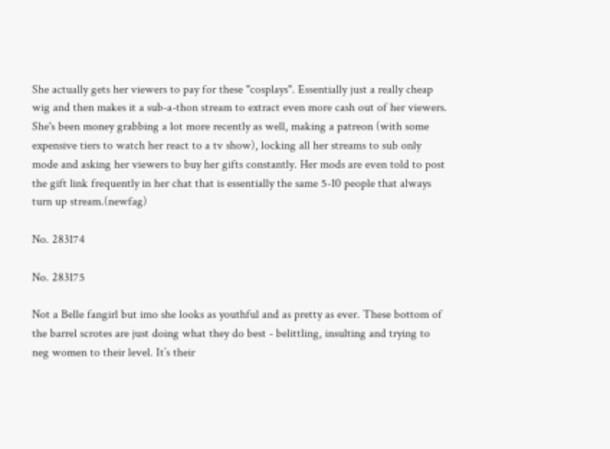She actually gets her viewers to pay for these "cosplays". Essentially just a really cheap wig and then makes it a sub-a-thon stream to extract even more cash out of her viewers. She's been money grabbing a lot more recently as well, making a patreon (with some expensive tiers to watch her react to a tv show), locking all her streams to sub only mode and asking her viewers to buy her gifts constantly. Her mods are even told to post the gift link frequently in her chat that is essentially the same 5-10 people that always turn up stream.(newfag)

No. 283174

No. 283175

Not a Belle fangirl but imo she looks as youthful and as pretty as ever. These bottom of the barrel scrotes are just doing what they do best - belittling, insulting and trying to neg women to their level. It’s their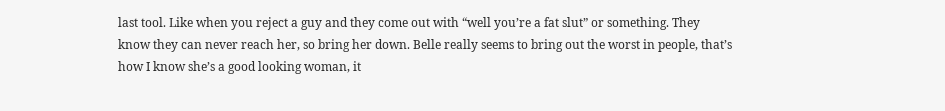last tool. Like when you reject a guy and they come out with “well you’re a fat slut” or something. They know they can never reach her, so bring her down. Belle really seems to bring out the worst in people, that’s how I know she’s a good looking woman, it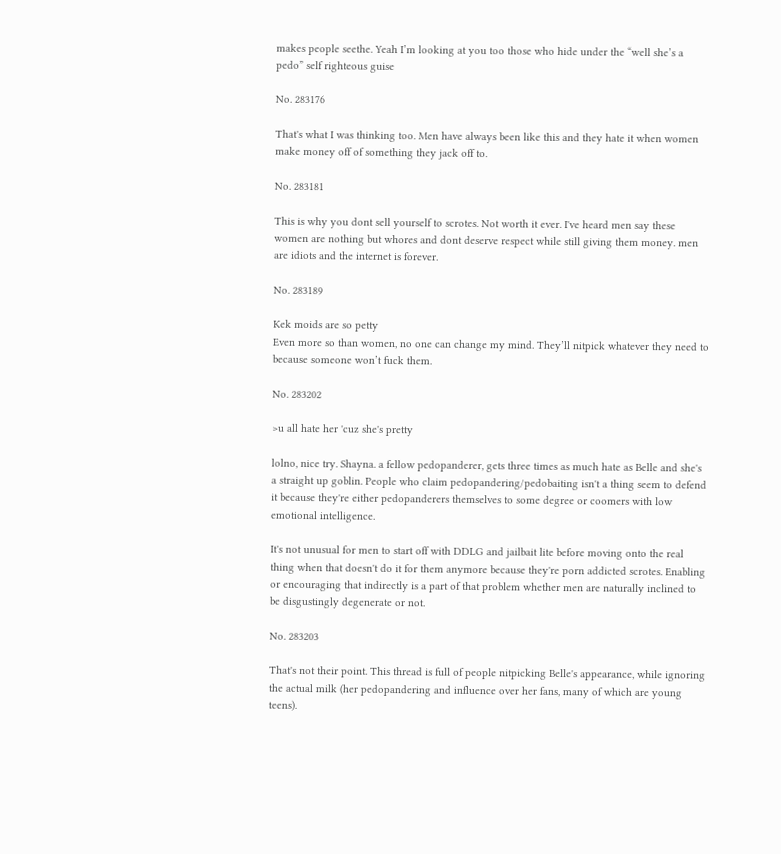makes people seethe. Yeah I’m looking at you too those who hide under the “well she’s a pedo” self righteous guise

No. 283176

That's what I was thinking too. Men have always been like this and they hate it when women make money off of something they jack off to.

No. 283181

This is why you dont sell yourself to scrotes. Not worth it ever. I've heard men say these women are nothing but whores and dont deserve respect while still giving them money. men are idiots and the internet is forever.

No. 283189

Kek moids are so petty
Even more so than women, no one can change my mind. They’ll nitpick whatever they need to because someone won’t fuck them.

No. 283202

>u all hate her 'cuz she's pretty

lolno, nice try. Shayna. a fellow pedopanderer, gets three times as much hate as Belle and she's a straight up goblin. People who claim pedopandering/pedobaiting isn't a thing seem to defend it because they're either pedopanderers themselves to some degree or coomers with low emotional intelligence.

It's not unusual for men to start off with DDLG and jailbait lite before moving onto the real thing when that doesn't do it for them anymore because they're porn addicted scrotes. Enabling or encouraging that indirectly is a part of that problem whether men are naturally inclined to be disgustingly degenerate or not.

No. 283203

That's not their point. This thread is full of people nitpicking Belle's appearance, while ignoring the actual milk (her pedopandering and influence over her fans, many of which are young teens).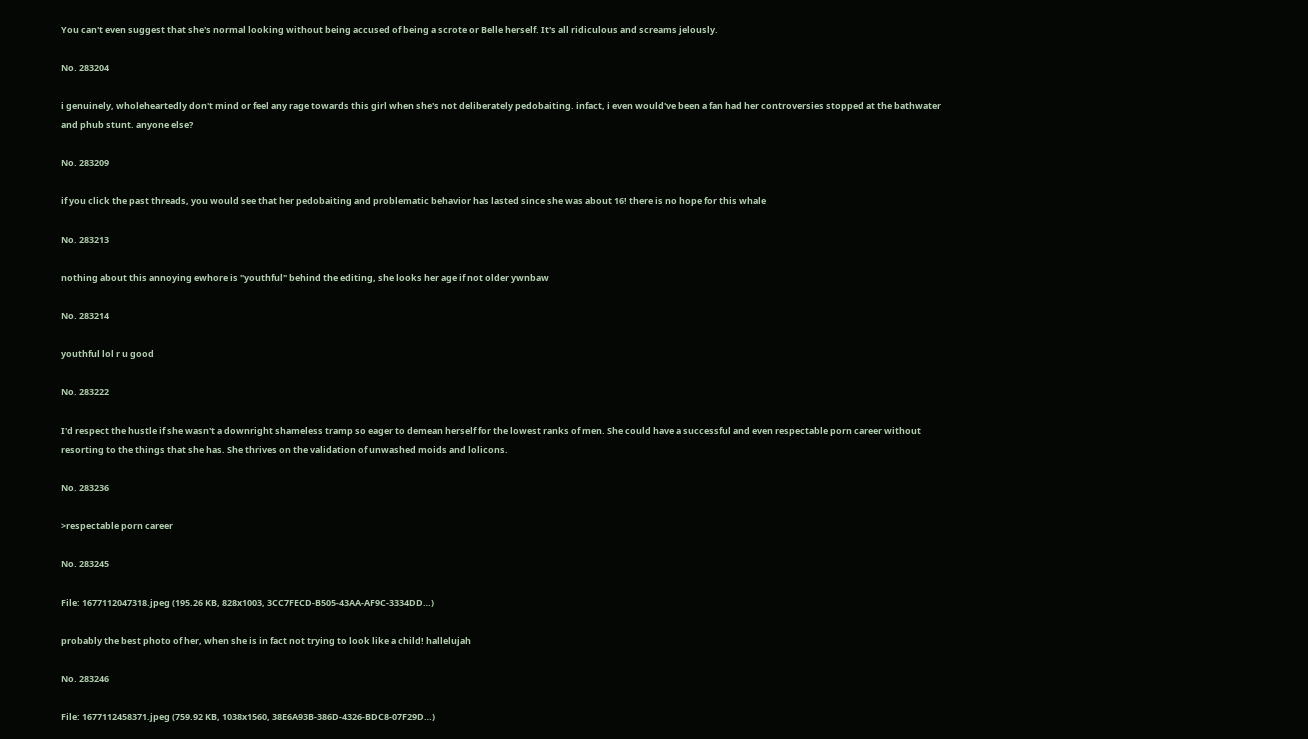You can't even suggest that she's normal looking without being accused of being a scrote or Belle herself. It's all ridiculous and screams jelously.

No. 283204

i genuinely, wholeheartedly don't mind or feel any rage towards this girl when she's not deliberately pedobaiting. infact, i even would've been a fan had her controversies stopped at the bathwater and phub stunt. anyone else?

No. 283209

if you click the past threads, you would see that her pedobaiting and problematic behavior has lasted since she was about 16! there is no hope for this whale

No. 283213

nothing about this annoying ewhore is "youthful" behind the editing, she looks her age if not older ywnbaw

No. 283214

youthful lol r u good

No. 283222

I'd respect the hustle if she wasn't a downright shameless tramp so eager to demean herself for the lowest ranks of men. She could have a successful and even respectable porn career without resorting to the things that she has. She thrives on the validation of unwashed moids and lolicons.

No. 283236

>respectable porn career

No. 283245

File: 1677112047318.jpeg (195.26 KB, 828x1003, 3CC7FECD-B505-43AA-AF9C-3334DD…)

probably the best photo of her, when she is in fact not trying to look like a child! hallelujah

No. 283246

File: 1677112458371.jpeg (759.92 KB, 1038x1560, 38E6A93B-386D-4326-BDC8-07F29D…)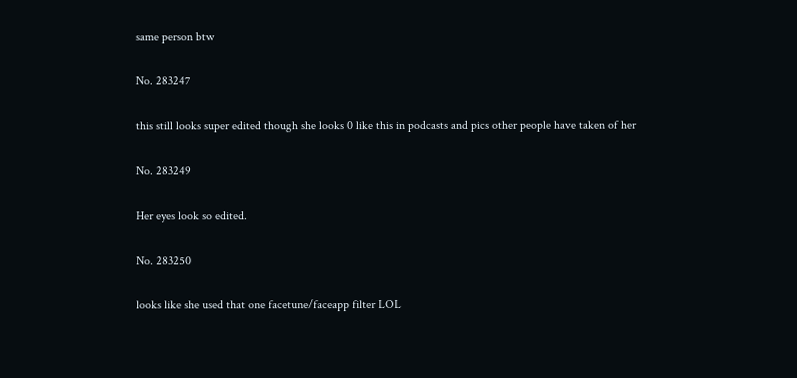same person btw

No. 283247

this still looks super edited though she looks 0 like this in podcasts and pics other people have taken of her

No. 283249

Her eyes look so edited.

No. 283250

looks like she used that one facetune/faceapp filter LOL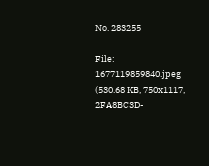No. 283255

File: 1677119859840.jpeg (530.68 KB, 750x1117, 2FA8BC3D-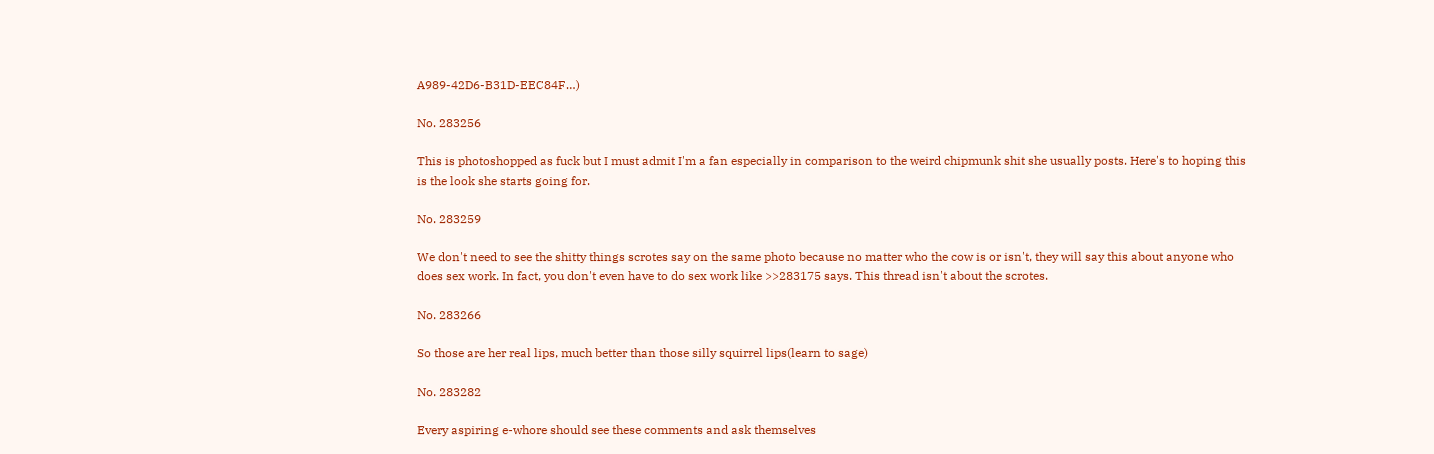A989-42D6-B31D-EEC84F…)

No. 283256

This is photoshopped as fuck but I must admit I'm a fan especially in comparison to the weird chipmunk shit she usually posts. Here's to hoping this is the look she starts going for.

No. 283259

We don't need to see the shitty things scrotes say on the same photo because no matter who the cow is or isn't, they will say this about anyone who does sex work. In fact, you don't even have to do sex work like >>283175 says. This thread isn't about the scrotes.

No. 283266

So those are her real lips, much better than those silly squirrel lips(learn to sage)

No. 283282

Every aspiring e-whore should see these comments and ask themselves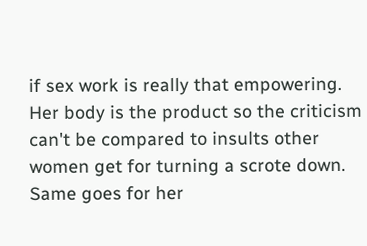if sex work is really that empowering.
Her body is the product so the criticism can't be compared to insults other women get for turning a scrote down. Same goes for her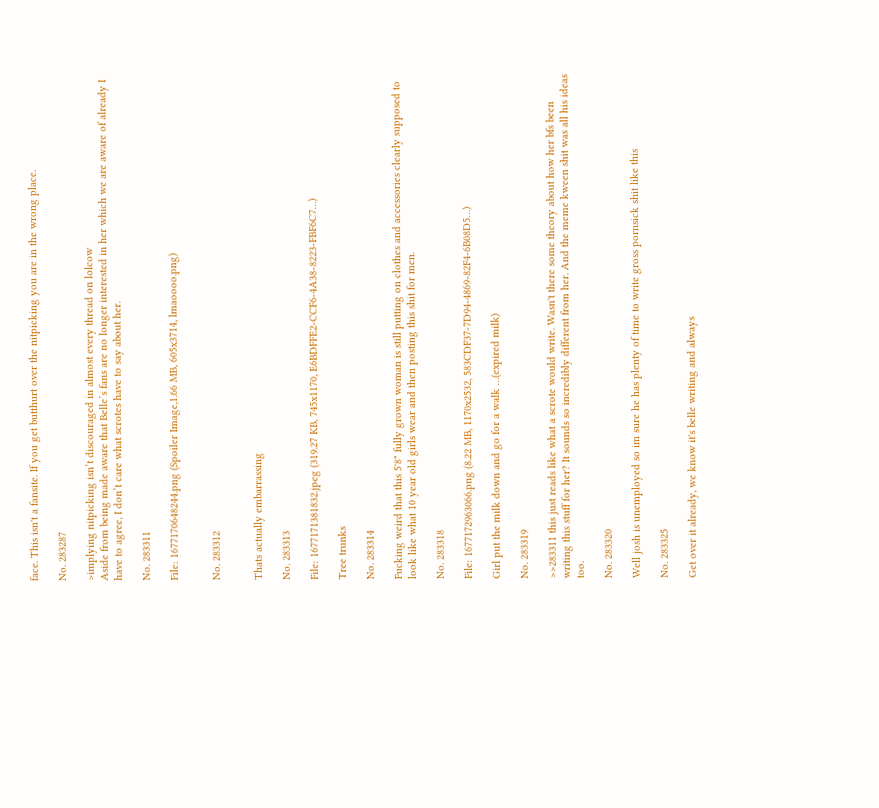face. This isn't a fansite. If you get butthurt over the nitpicking you are in the wrong place.

No. 283287

>implying nitpicking isn’t discouraged in almost every thread on lolcow
Aside from being made aware that Belle’s fans are no longer interested in her which we are aware of already I have to agree, I don’t care what scrotes have to say about her.

No. 283311

File: 1677170648244.png (Spoiler Image,1.66 MB, 605x3714, lmaoooo.png)


No. 283312


Thats actually embarrassing

No. 283313

File: 1677171381832.jpeg (319.27 KB, 745x1170, E6BDFFE2-CCF6-4A38-8223-FBF6C7…)

Tree trunks

No. 283314

Fucking weird that this 5'8" fully grown woman is still putting on clothes and accessories clearly supposed to look like what 10 year old girls wear and then posting this shit for men.

No. 283318

File: 1677172963066.png (8.22 MB, 1170x2532, 583CDF37-7D94-4869-82F4-6B08D5…)

Girl put the milk down and go for a walk …(expired milk)

No. 283319

>>283311 this just reads like what a scrote would write. Wasn't there some theory about how her bfs been writing this stuff for her? It sounds so incredibly different from her. And the meme kween shit was all his ideas too.

No. 283320

Well josh is unemployed so im sure he has plenty of time to write gross pornsick shit like this

No. 283325

Get over it already, we know it's belle writing and always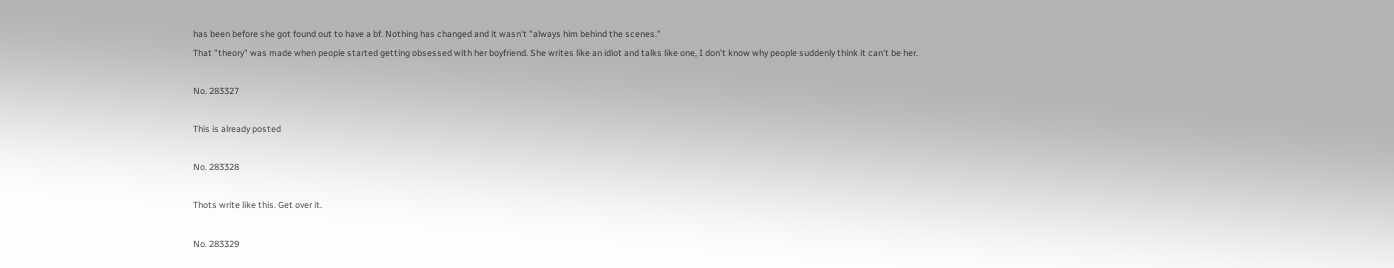has been before she got found out to have a bf. Nothing has changed and it wasn't "always him behind the scenes."
That "theory" was made when people started getting obsessed with her boyfriend. She writes like an idiot and talks like one, I don't know why people suddenly think it can't be her.

No. 283327

This is already posted

No. 283328

Thots write like this. Get over it.

No. 283329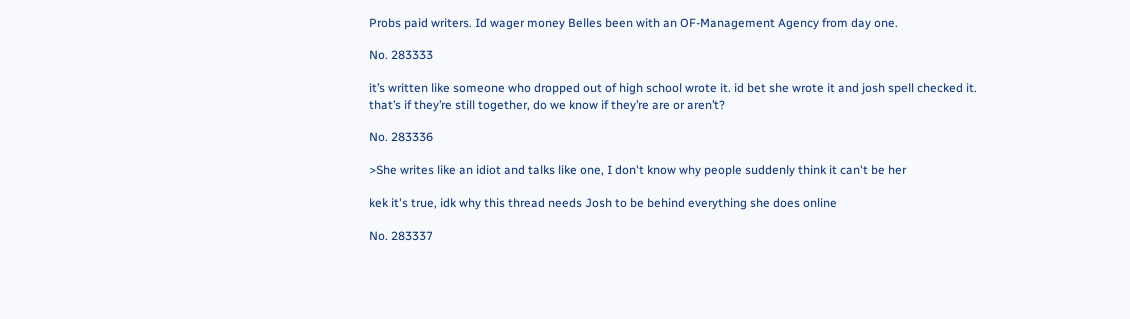Probs paid writers. Id wager money Belles been with an OF-Management Agency from day one.

No. 283333

it’s written like someone who dropped out of high school wrote it. id bet she wrote it and josh spell checked it.
that’s if they’re still together, do we know if they’re are or aren’t?

No. 283336

>She writes like an idiot and talks like one, I don't know why people suddenly think it can't be her

kek it's true, idk why this thread needs Josh to be behind everything she does online

No. 283337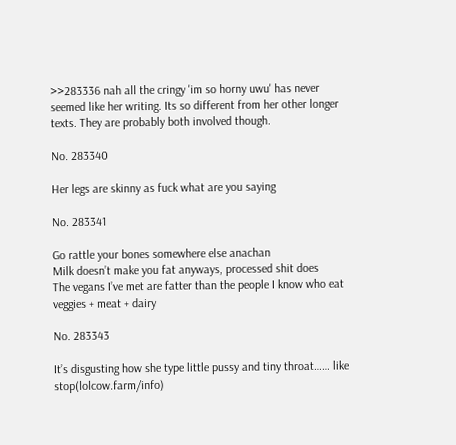>>283336 nah all the cringy 'im so horny uwu' has never seemed like her writing. Its so different from her other longer texts. They are probably both involved though.

No. 283340

Her legs are skinny as fuck what are you saying

No. 283341

Go rattle your bones somewhere else anachan
Milk doesn’t make you fat anyways, processed shit does
The vegans I’ve met are fatter than the people I know who eat veggies + meat + dairy

No. 283343

It’s disgusting how she type little pussy and tiny throat…… like stop(lolcow.farm/info)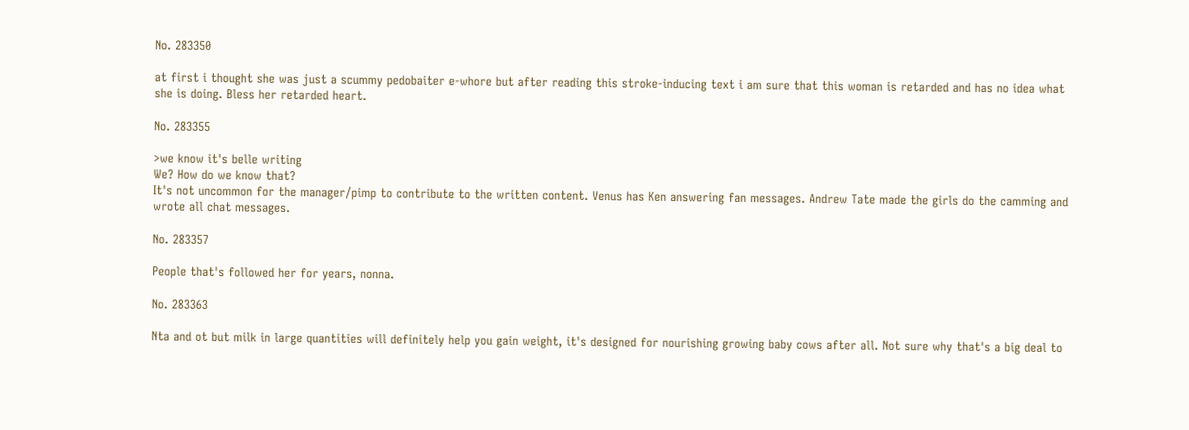No. 283350

at first i thought she was just a scummy pedobaiter e-whore but after reading this stroke-inducing text i am sure that this woman is retarded and has no idea what she is doing. Bless her retarded heart.

No. 283355

>we know it's belle writing
We? How do we know that?
It's not uncommon for the manager/pimp to contribute to the written content. Venus has Ken answering fan messages. Andrew Tate made the girls do the camming and wrote all chat messages.

No. 283357

People that's followed her for years, nonna.

No. 283363

Nta and ot but milk in large quantities will definitely help you gain weight, it's designed for nourishing growing baby cows after all. Not sure why that's a big deal to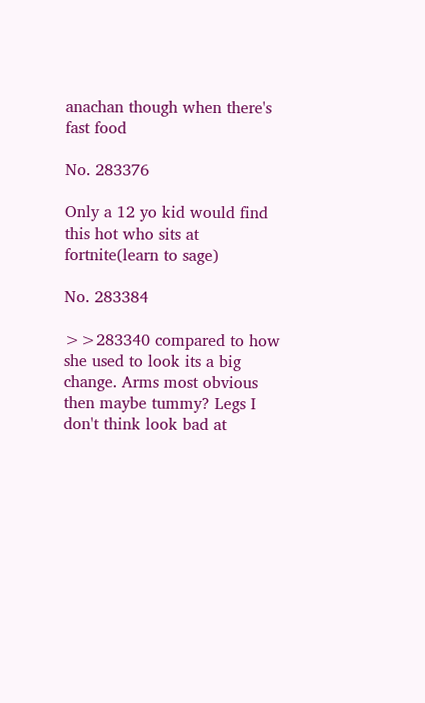anachan though when there's fast food

No. 283376

Only a 12 yo kid would find this hot who sits at fortnite(learn to sage)

No. 283384

>>283340 compared to how she used to look its a big change. Arms most obvious then maybe tummy? Legs I don't think look bad at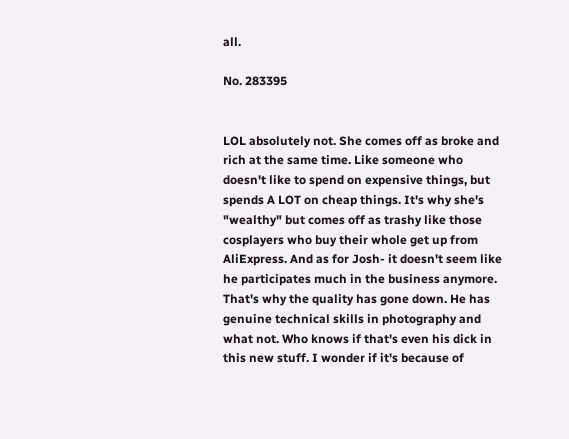all.

No. 283395


LOL absolutely not. She comes off as broke and rich at the same time. Like someone who doesn't like to spend on expensive things, but spends A LOT on cheap things. It's why she's "wealthy" but comes off as trashy like those cosplayers who buy their whole get up from AliExpress. And as for Josh- it doesn't seem like he participates much in the business anymore. That's why the quality has gone down. He has genuine technical skills in photography and what not. Who knows if that's even his dick in this new stuff. I wonder if it's because of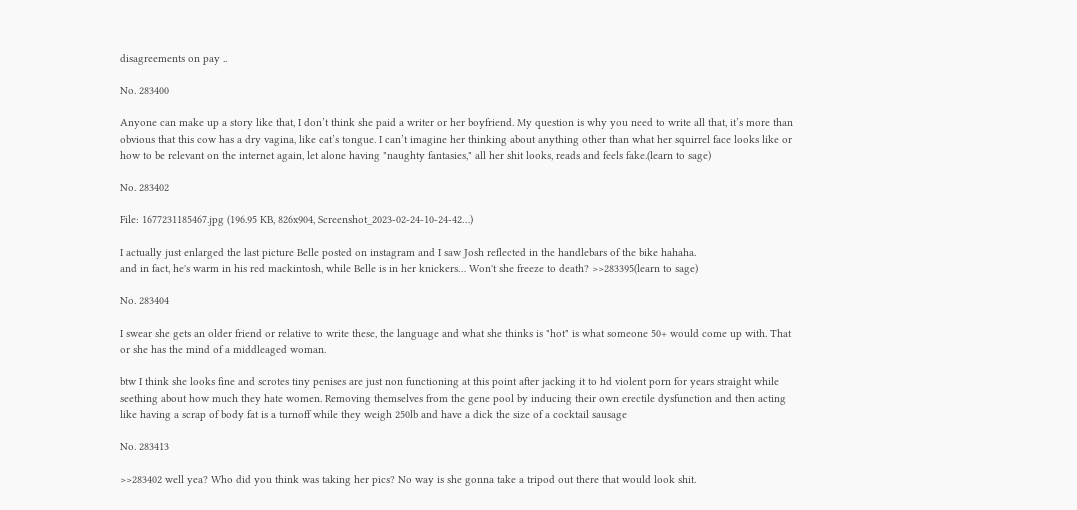disagreements on pay ..

No. 283400

Anyone can make up a story like that, I don’t think she paid a writer or her boyfriend. My question is why you need to write all that, it’s more than obvious that this cow has a dry vagina, like cat’s tongue. I can’t imagine her thinking about anything other than what her squirrel face looks like or how to be relevant on the internet again, let alone having "naughty fantasies," all her shit looks, reads and feels fake.(learn to sage)

No. 283402

File: 1677231185467.jpg (196.95 KB, 826x904, Screenshot_2023-02-24-10-24-42…)

I actually just enlarged the last picture Belle posted on instagram and I saw Josh reflected in the handlebars of the bike hahaha.
and in fact, he's warm in his red mackintosh, while Belle is in her knickers… Won't she freeze to death? >>283395(learn to sage)

No. 283404

I swear she gets an older friend or relative to write these, the language and what she thinks is "hot" is what someone 50+ would come up with. That or she has the mind of a middleaged woman.

btw I think she looks fine and scrotes tiny penises are just non functioning at this point after jacking it to hd violent porn for years straight while seething about how much they hate women. Removing themselves from the gene pool by inducing their own erectile dysfunction and then acting like having a scrap of body fat is a turnoff while they weigh 250lb and have a dick the size of a cocktail sausage

No. 283413

>>283402 well yea? Who did you think was taking her pics? No way is she gonna take a tripod out there that would look shit.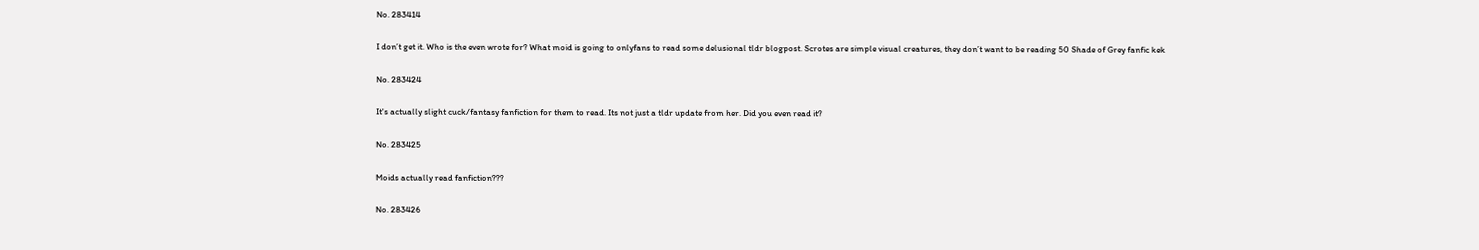No. 283414

I don’t get it. Who is the even wrote for? What moid is going to onlyfans to read some delusional tldr blogpost. Scrotes are simple visual creatures, they don’t want to be reading 50 Shade of Grey fanfic kek

No. 283424

It's actually slight cuck/fantasy fanfiction for them to read. Its not just a tldr update from her. Did you even read it?

No. 283425

Moids actually read fanfiction???

No. 283426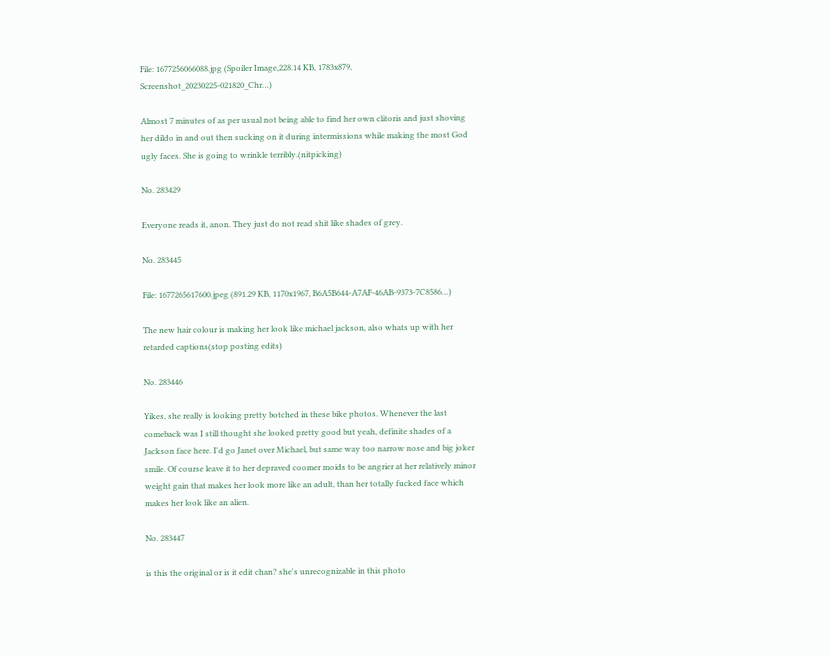File: 1677256066088.jpg (Spoiler Image,228.14 KB, 1783x879, Screenshot_20230225-021820_Chr…)

Almost 7 minutes of as per usual not being able to find her own clitoris and just shoving her dildo in and out then sucking on it during intermissions while making the most God ugly faces. She is going to wrinkle terribly.(nitpicking)

No. 283429

Everyone reads it, anon. They just do not read shit like shades of grey.

No. 283445

File: 1677265617600.jpeg (891.29 KB, 1170x1967, B6A5B644-A7AF-46AB-9373-7C8586…)

The new hair colour is making her look like michael jackson, also whats up with her retarded captions(stop posting edits)

No. 283446

Yikes, she really is looking pretty botched in these bike photos. Whenever the last comeback was I still thought she looked pretty good but yeah, definite shades of a Jackson face here. I'd go Janet over Michael, but same way too narrow nose and big joker smile. Of course leave it to her depraved coomer moids to be angrier at her relatively minor weight gain that makes her look more like an adult, than her totally fucked face which makes her look like an alien.

No. 283447

is this the original or is it edit chan? she's unrecognizable in this photo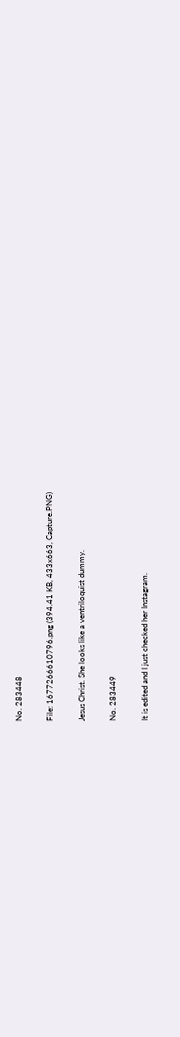No. 283448

File: 1677266610796.png (394.41 KB, 433x663, Capture.PNG)

Jesus Christ. She looks like a ventriloquist dummy.

No. 283449

It is edited and I just checked her Instagram.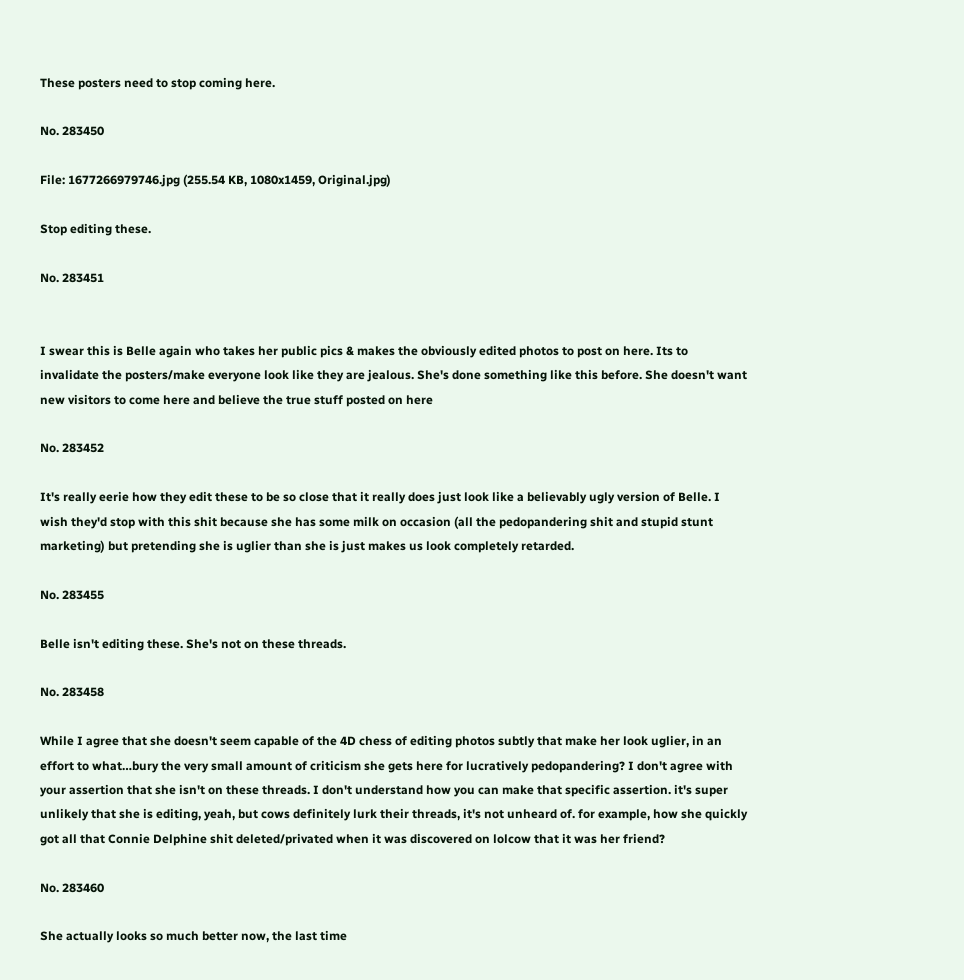These posters need to stop coming here.

No. 283450

File: 1677266979746.jpg (255.54 KB, 1080x1459, Original.jpg)

Stop editing these.

No. 283451


I swear this is Belle again who takes her public pics & makes the obviously edited photos to post on here. Its to invalidate the posters/make everyone look like they are jealous. She's done something like this before. She doesn't want new visitors to come here and believe the true stuff posted on here

No. 283452

It's really eerie how they edit these to be so close that it really does just look like a believably ugly version of Belle. I wish they'd stop with this shit because she has some milk on occasion (all the pedopandering shit and stupid stunt marketing) but pretending she is uglier than she is just makes us look completely retarded.

No. 283455

Belle isn't editing these. She's not on these threads.

No. 283458

While I agree that she doesn't seem capable of the 4D chess of editing photos subtly that make her look uglier, in an effort to what…bury the very small amount of criticism she gets here for lucratively pedopandering? I don't agree with your assertion that she isn't on these threads. I don't understand how you can make that specific assertion. it's super unlikely that she is editing, yeah, but cows definitely lurk their threads, it's not unheard of. for example, how she quickly got all that Connie Delphine shit deleted/privated when it was discovered on lolcow that it was her friend?

No. 283460

She actually looks so much better now, the last time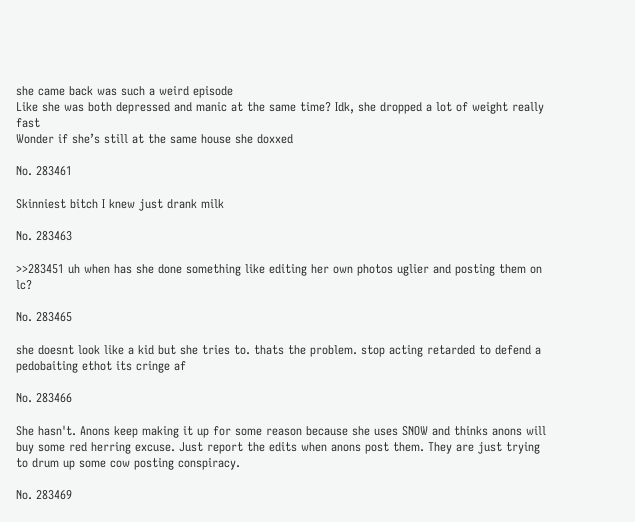she came back was such a weird episode
Like she was both depressed and manic at the same time? Idk, she dropped a lot of weight really fast
Wonder if she’s still at the same house she doxxed

No. 283461

Skinniest bitch I knew just drank milk

No. 283463

>>283451 uh when has she done something like editing her own photos uglier and posting them on lc?

No. 283465

she doesnt look like a kid but she tries to. thats the problem. stop acting retarded to defend a pedobaiting ethot its cringe af

No. 283466

She hasn't. Anons keep making it up for some reason because she uses SNOW and thinks anons will buy some red herring excuse. Just report the edits when anons post them. They are just trying to drum up some cow posting conspiracy.

No. 283469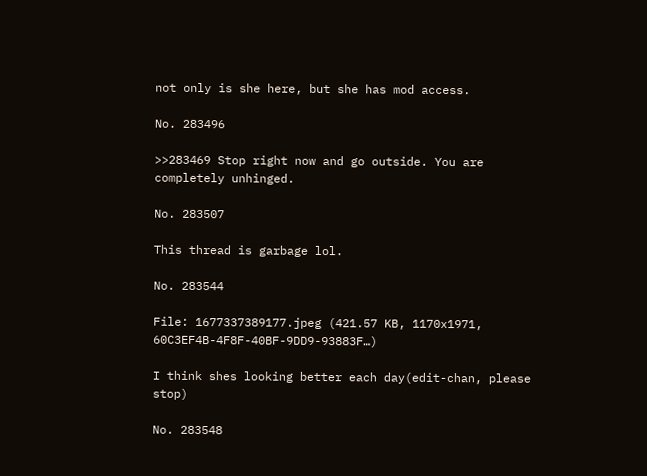not only is she here, but she has mod access.

No. 283496

>>283469 Stop right now and go outside. You are completely unhinged.

No. 283507

This thread is garbage lol.

No. 283544

File: 1677337389177.jpeg (421.57 KB, 1170x1971, 60C3EF4B-4F8F-40BF-9DD9-93883F…)

I think shes looking better each day(edit-chan, please stop)

No. 283548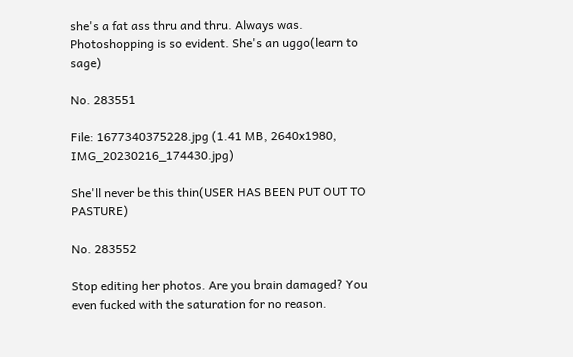she's a fat ass thru and thru. Always was. Photoshopping is so evident. She's an uggo(learn to sage)

No. 283551

File: 1677340375228.jpg (1.41 MB, 2640x1980, IMG_20230216_174430.jpg)

She'll never be this thin(USER HAS BEEN PUT OUT TO PASTURE)

No. 283552

Stop editing her photos. Are you brain damaged? You even fucked with the saturation for no reason.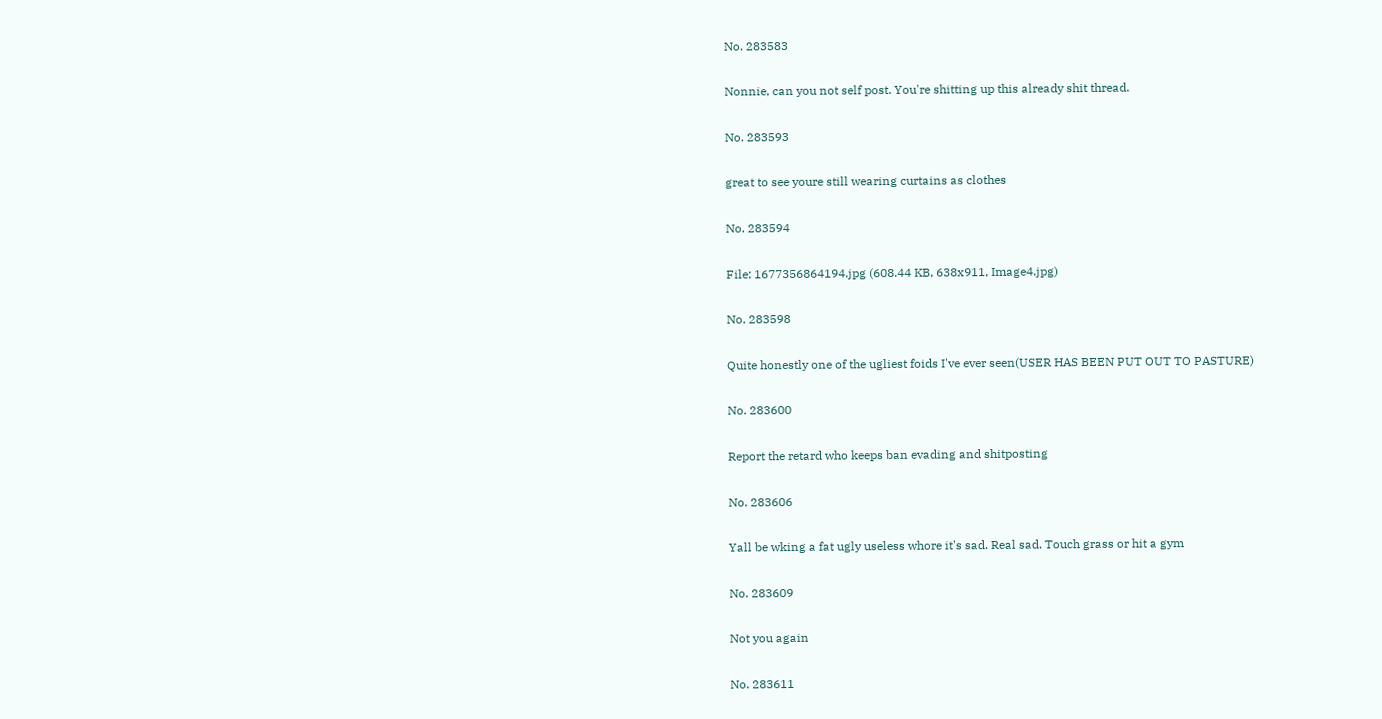No. 283583

Nonnie, can you not self post. You're shitting up this already shit thread.

No. 283593

great to see youre still wearing curtains as clothes

No. 283594

File: 1677356864194.jpg (608.44 KB, 638x911, Image4.jpg)

No. 283598

Quite honestly one of the ugliest foids I've ever seen(USER HAS BEEN PUT OUT TO PASTURE)

No. 283600

Report the retard who keeps ban evading and shitposting

No. 283606

Yall be wking a fat ugly useless whore it's sad. Real sad. Touch grass or hit a gym

No. 283609

Not you again

No. 283611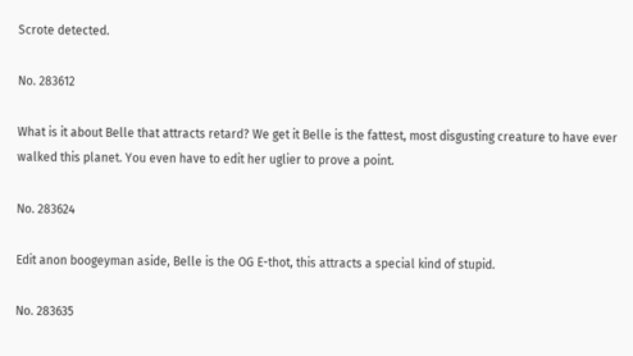Scrote detected.

No. 283612

What is it about Belle that attracts retard? We get it Belle is the fattest, most disgusting creature to have ever walked this planet. You even have to edit her uglier to prove a point.

No. 283624

Edit anon boogeyman aside, Belle is the OG E-thot, this attracts a special kind of stupid.

No. 283635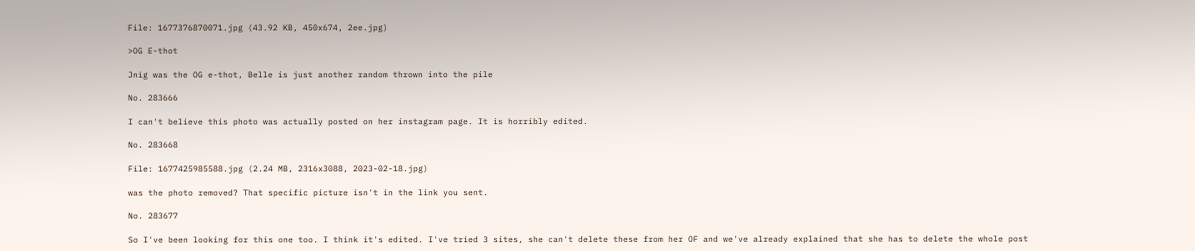File: 1677376870071.jpg (43.92 KB, 450x674, 2ee.jpg)

>OG E-thot

Jnig was the OG e-thot, Belle is just another random thrown into the pile

No. 283666

I can't believe this photo was actually posted on her instagram page. It is horribly edited.

No. 283668

File: 1677425985588.jpg (2.24 MB, 2316x3088, 2023-02-18.jpg)

was the photo removed? That specific picture isn't in the link you sent.

No. 283677

So I've been looking for this one too. I think it's edited. I've tried 3 sites, she can't delete these from her OF and we've already explained that she has to delete the whole post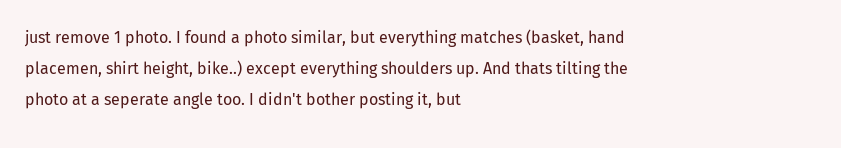just remove 1 photo. I found a photo similar, but everything matches (basket, hand placemen, shirt height, bike..) except everything shoulders up. And thats tilting the photo at a seperate angle too. I didn't bother posting it, but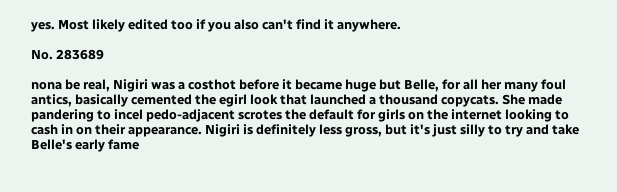yes. Most likely edited too if you also can't find it anywhere.

No. 283689

nona be real, Nigiri was a costhot before it became huge but Belle, for all her many foul antics, basically cemented the egirl look that launched a thousand copycats. She made pandering to incel pedo-adjacent scrotes the default for girls on the internet looking to cash in on their appearance. Nigiri is definitely less gross, but it's just silly to try and take Belle's early fame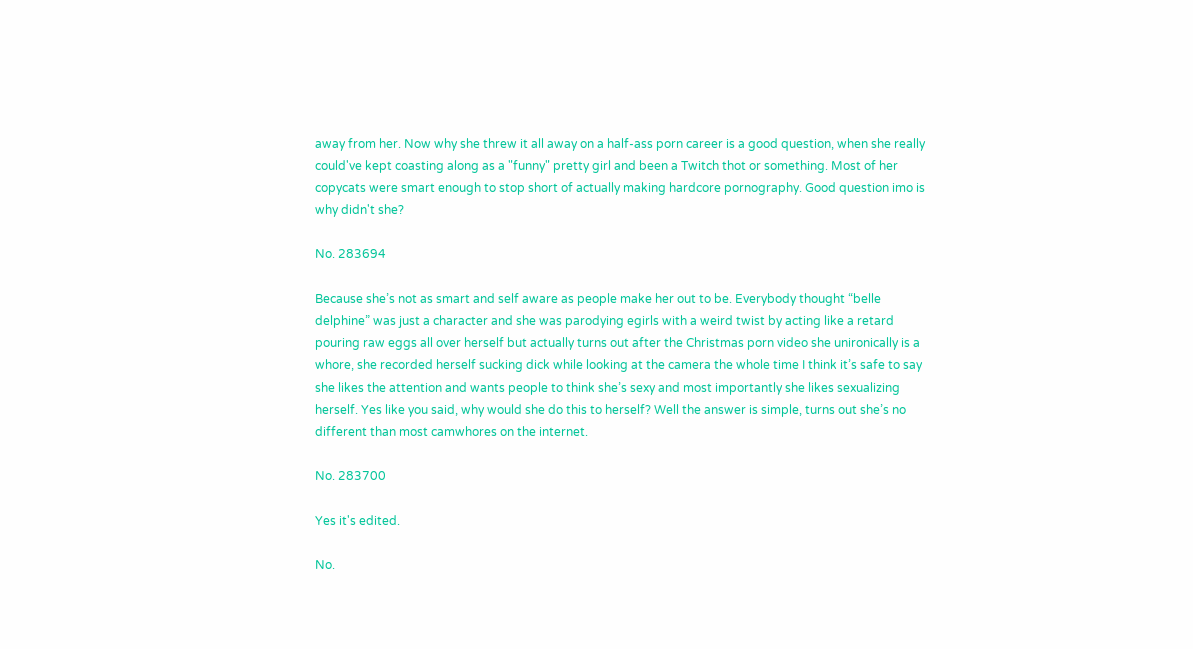away from her. Now why she threw it all away on a half-ass porn career is a good question, when she really could've kept coasting along as a "funny" pretty girl and been a Twitch thot or something. Most of her copycats were smart enough to stop short of actually making hardcore pornography. Good question imo is why didn't she?

No. 283694

Because she’s not as smart and self aware as people make her out to be. Everybody thought “belle delphine” was just a character and she was parodying egirls with a weird twist by acting like a retard pouring raw eggs all over herself but actually turns out after the Christmas porn video she unironically is a whore, she recorded herself sucking dick while looking at the camera the whole time I think it’s safe to say she likes the attention and wants people to think she’s sexy and most importantly she likes sexualizing herself. Yes like you said, why would she do this to herself? Well the answer is simple, turns out she’s no different than most camwhores on the internet.

No. 283700

Yes it's edited.

No.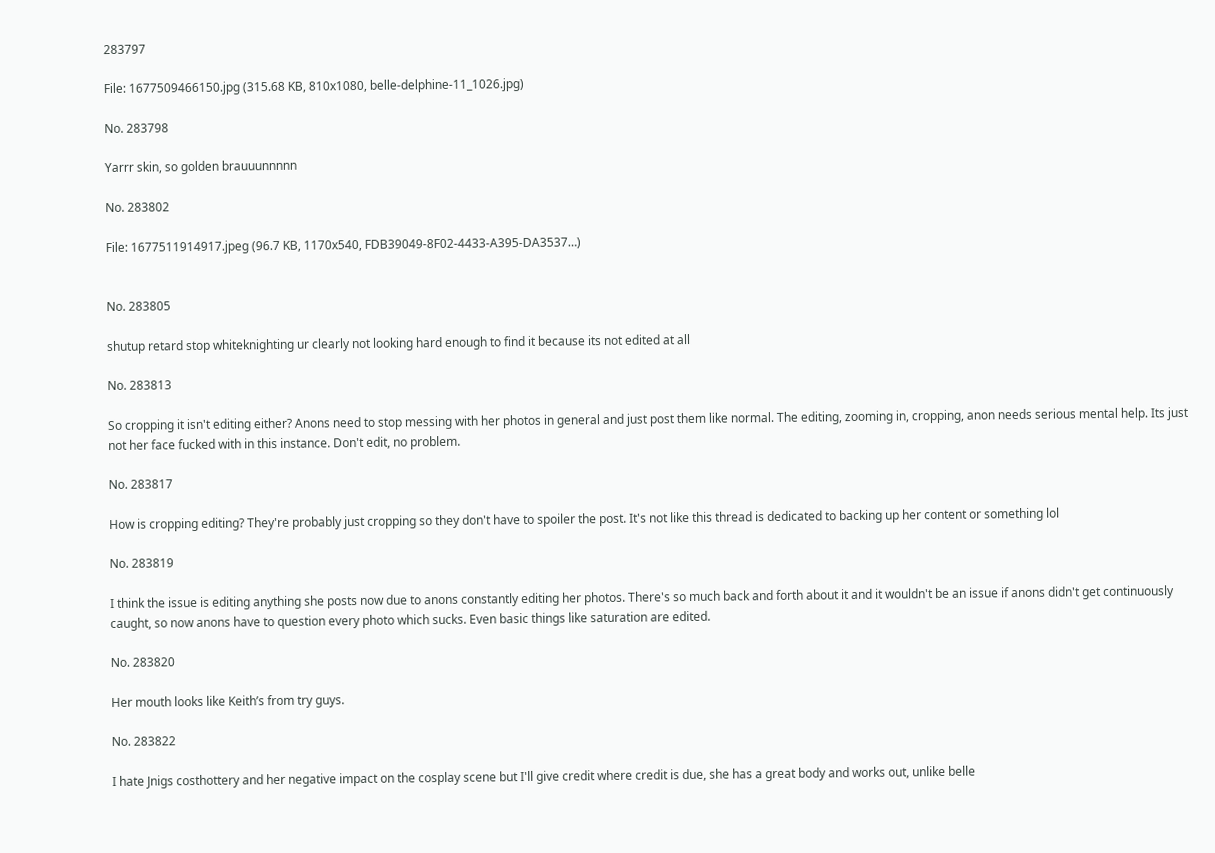283797

File: 1677509466150.jpg (315.68 KB, 810x1080, belle-delphine-11_1026.jpg)

No. 283798

Yarrr skin, so golden brauuunnnnn

No. 283802

File: 1677511914917.jpeg (96.7 KB, 1170x540, FDB39049-8F02-4433-A395-DA3537…)


No. 283805

shutup retard stop whiteknighting ur clearly not looking hard enough to find it because its not edited at all

No. 283813

So cropping it isn't editing either? Anons need to stop messing with her photos in general and just post them like normal. The editing, zooming in, cropping, anon needs serious mental help. Its just not her face fucked with in this instance. Don't edit, no problem.

No. 283817

How is cropping editing? They're probably just cropping so they don't have to spoiler the post. It's not like this thread is dedicated to backing up her content or something lol

No. 283819

I think the issue is editing anything she posts now due to anons constantly editing her photos. There's so much back and forth about it and it wouldn't be an issue if anons didn't get continuously caught, so now anons have to question every photo which sucks. Even basic things like saturation are edited.

No. 283820

Her mouth looks like Keith’s from try guys.

No. 283822

I hate Jnigs costhottery and her negative impact on the cosplay scene but I'll give credit where credit is due, she has a great body and works out, unlike belle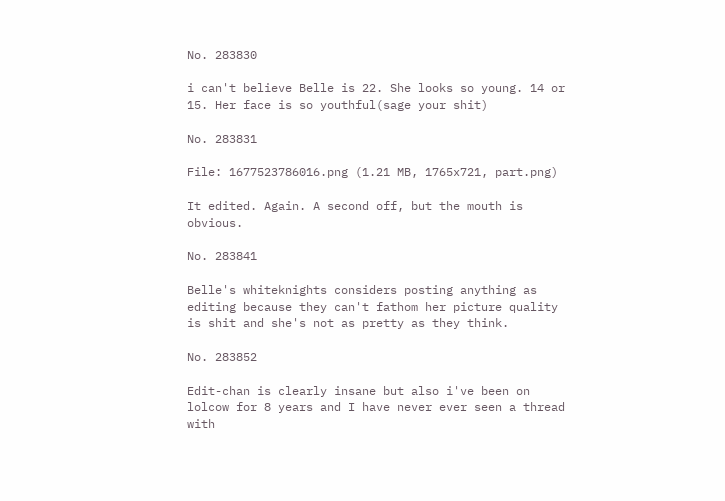No. 283830

i can't believe Belle is 22. She looks so young. 14 or 15. Her face is so youthful(sage your shit)

No. 283831

File: 1677523786016.png (1.21 MB, 1765x721, part.png)

It edited. Again. A second off, but the mouth is obvious.

No. 283841

Belle's whiteknights considers posting anything as editing because they can't fathom her picture quality is shit and she's not as pretty as they think.

No. 283852

Edit-chan is clearly insane but also i've been on lolcow for 8 years and I have never ever seen a thread with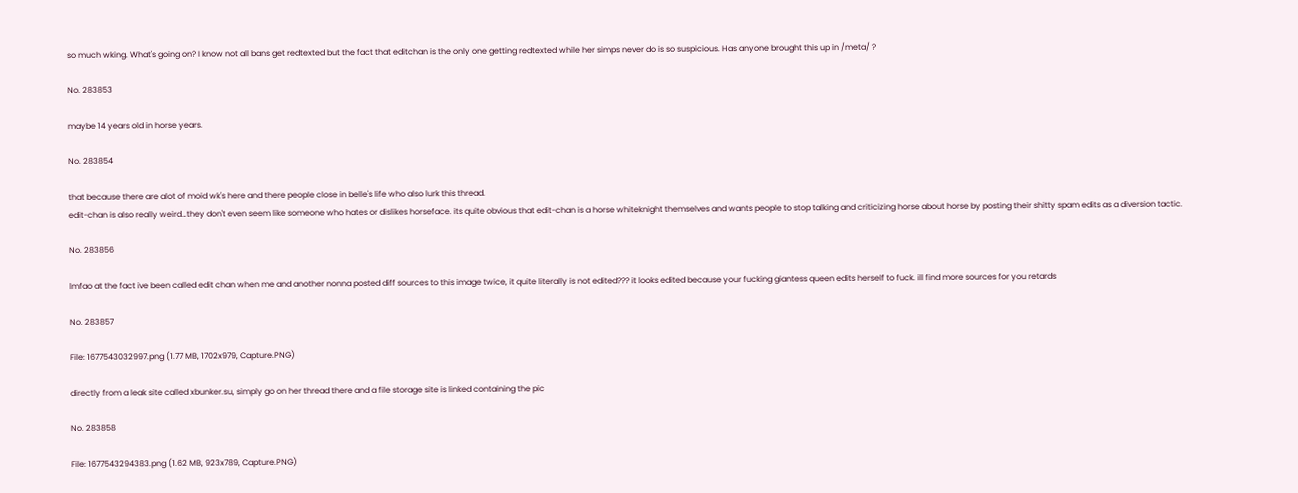so much wking. What's going on? I know not all bans get redtexted but the fact that editchan is the only one getting redtexted while her simps never do is so suspicious. Has anyone brought this up in /meta/ ?

No. 283853

maybe 14 years old in horse years.

No. 283854

that because there are alot of moid wk's here and there people close in belle's life who also lurk this thread.
edit-chan is also really weird…they don't even seem like someone who hates or dislikes horseface. its quite obvious that edit-chan is a horse whiteknight themselves and wants people to stop talking and criticizing horse about horse by posting their shitty spam edits as a diversion tactic.

No. 283856

lmfao at the fact ive been called edit chan when me and another nonna posted diff sources to this image twice, it quite literally is not edited??? it looks edited because your fucking giantess queen edits herself to fuck. ill find more sources for you retards

No. 283857

File: 1677543032997.png (1.77 MB, 1702x979, Capture.PNG)

directly from a leak site called xbunker.su, simply go on her thread there and a file storage site is linked containing the pic

No. 283858

File: 1677543294383.png (1.62 MB, 923x789, Capture.PNG)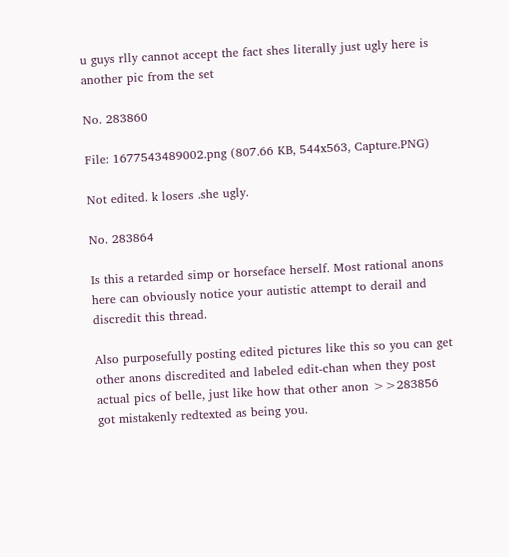u guys rlly cannot accept the fact shes literally just ugly here is another pic from the set

No. 283860

File: 1677543489002.png (807.66 KB, 544x563, Capture.PNG)

Not edited. k losers .she ugly.

No. 283864

Is this a retarded simp or horseface herself. Most rational anons here can obviously notice your autistic attempt to derail and discredit this thread.

Also purposefully posting edited pictures like this so you can get other anons discredited and labeled edit-chan when they post actual pics of belle, just like how that other anon >>283856 got mistakenly redtexted as being you.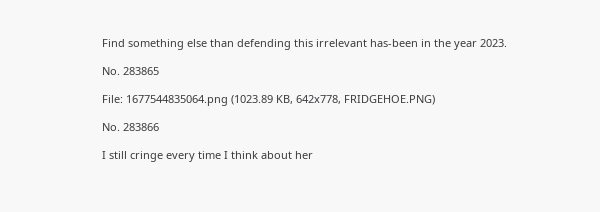Find something else than defending this irrelevant has-been in the year 2023.

No. 283865

File: 1677544835064.png (1023.89 KB, 642x778, FRIDGEHOE.PNG)

No. 283866

I still cringe every time I think about her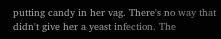putting candy in her vag. There's no way that didn't give her a yeast infection. The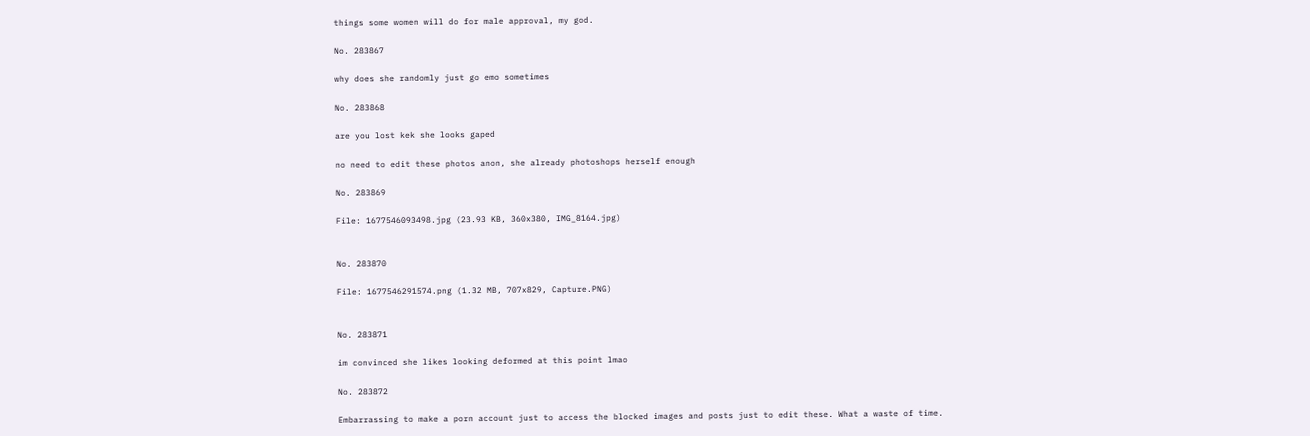things some women will do for male approval, my god.

No. 283867

why does she randomly just go emo sometimes

No. 283868

are you lost kek she looks gaped

no need to edit these photos anon, she already photoshops herself enough

No. 283869

File: 1677546093498.jpg (23.93 KB, 360x380, IMG_8164.jpg)


No. 283870

File: 1677546291574.png (1.32 MB, 707x829, Capture.PNG)


No. 283871

im convinced she likes looking deformed at this point lmao

No. 283872

Embarrassing to make a porn account just to access the blocked images and posts just to edit these. What a waste of time.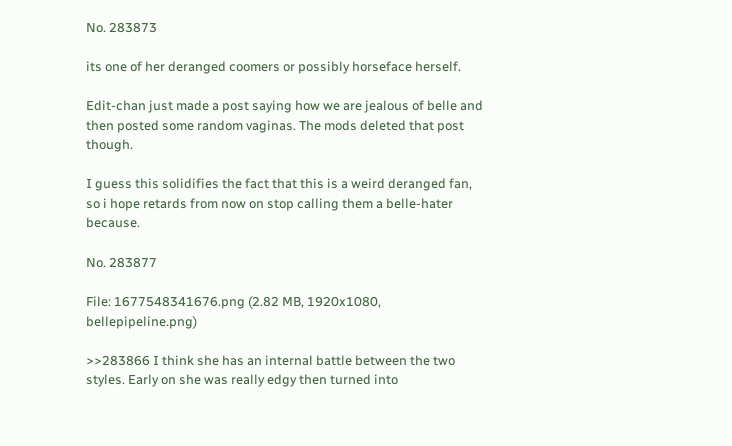No. 283873

its one of her deranged coomers or possibly horseface herself.

Edit-chan just made a post saying how we are jealous of belle and then posted some random vaginas. The mods deleted that post though.

I guess this solidifies the fact that this is a weird deranged fan, so i hope retards from now on stop calling them a belle-hater because.

No. 283877

File: 1677548341676.png (2.82 MB, 1920x1080, bellepipeline.png)

>>283866 I think she has an internal battle between the two styles. Early on she was really edgy then turned into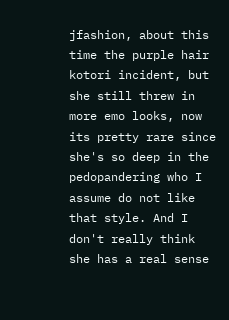jfashion, about this time the purple hair kotori incident, but she still threw in more emo looks, now its pretty rare since she's so deep in the pedopandering who I assume do not like that style. And I don't really think she has a real sense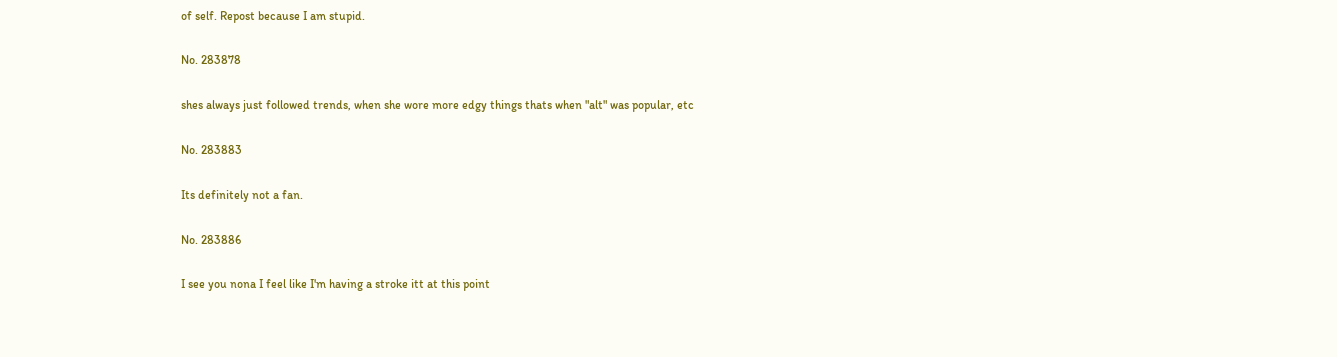of self. Repost because I am stupid.

No. 283878

shes always just followed trends, when she wore more edgy things thats when "alt" was popular, etc

No. 283883

Its definitely not a fan.

No. 283886

I see you nona I feel like I'm having a stroke itt at this point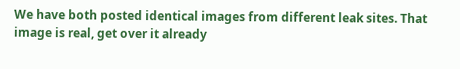We have both posted identical images from different leak sites. That image is real, get over it already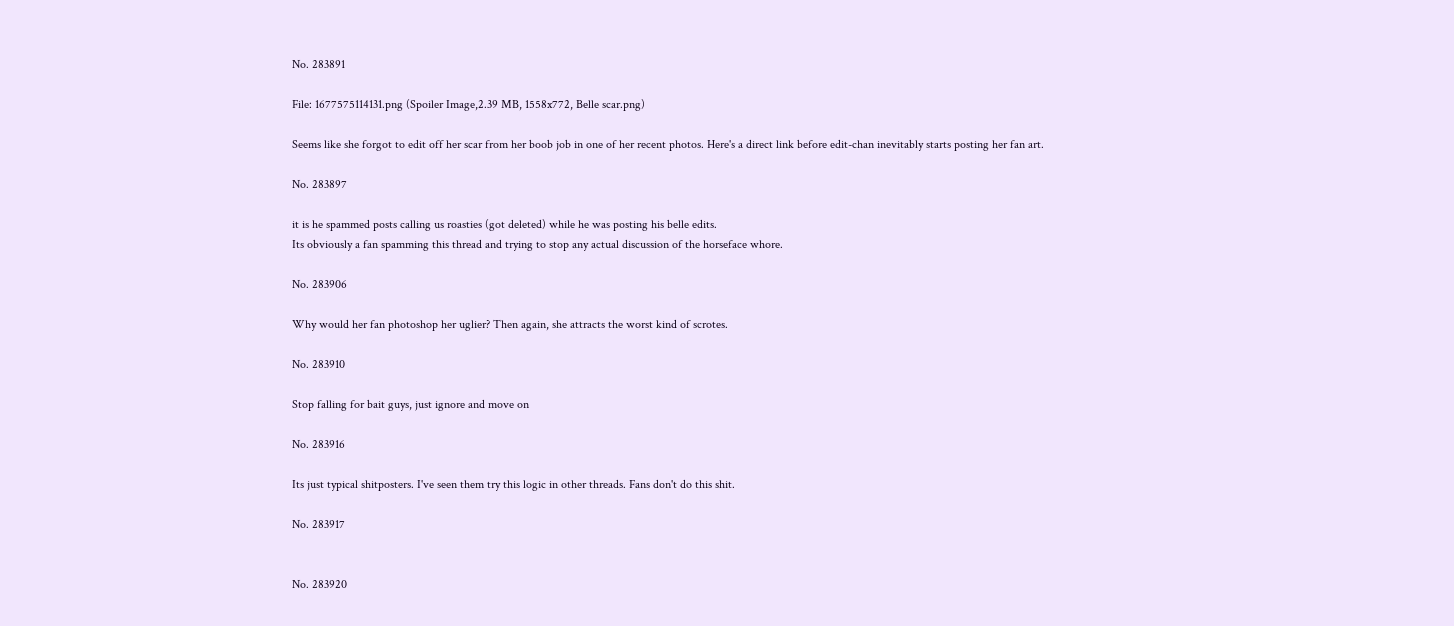No. 283891

File: 1677575114131.png (Spoiler Image,2.39 MB, 1558x772, Belle scar.png)

Seems like she forgot to edit off her scar from her boob job in one of her recent photos. Here's a direct link before edit-chan inevitably starts posting her fan art.

No. 283897

it is he spammed posts calling us roasties (got deleted) while he was posting his belle edits.
Its obviously a fan spamming this thread and trying to stop any actual discussion of the horseface whore.

No. 283906

Why would her fan photoshop her uglier? Then again, she attracts the worst kind of scrotes.

No. 283910

Stop falling for bait guys, just ignore and move on

No. 283916

Its just typical shitposters. I've seen them try this logic in other threads. Fans don't do this shit.

No. 283917


No. 283920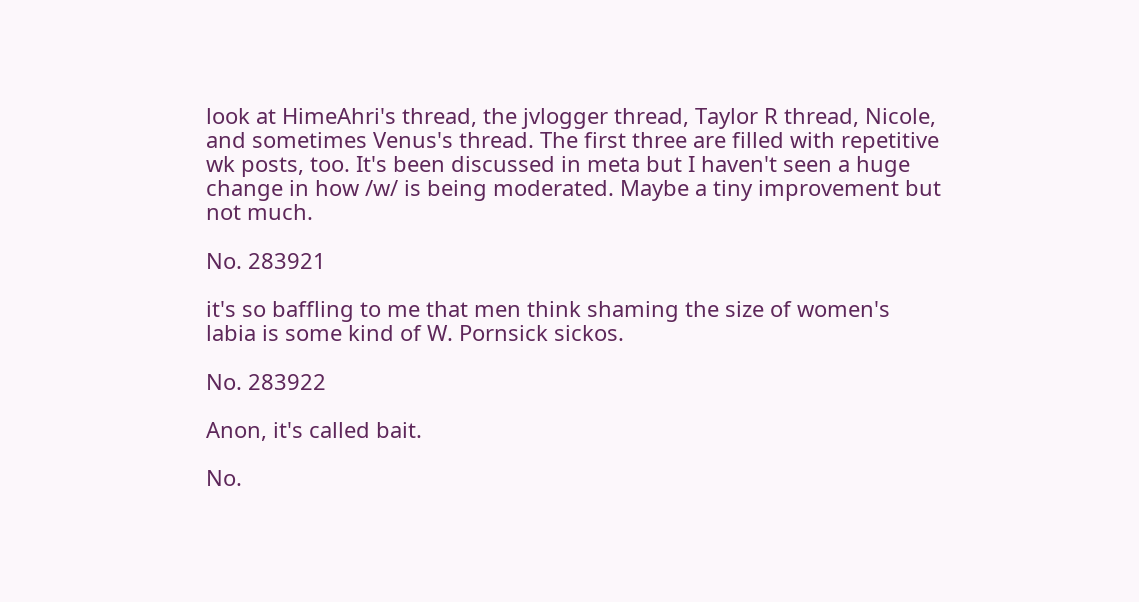look at HimeAhri's thread, the jvlogger thread, Taylor R thread, Nicole, and sometimes Venus's thread. The first three are filled with repetitive wk posts, too. It's been discussed in meta but I haven't seen a huge change in how /w/ is being moderated. Maybe a tiny improvement but not much.

No. 283921

it's so baffling to me that men think shaming the size of women's labia is some kind of W. Pornsick sickos.

No. 283922

Anon, it's called bait.

No.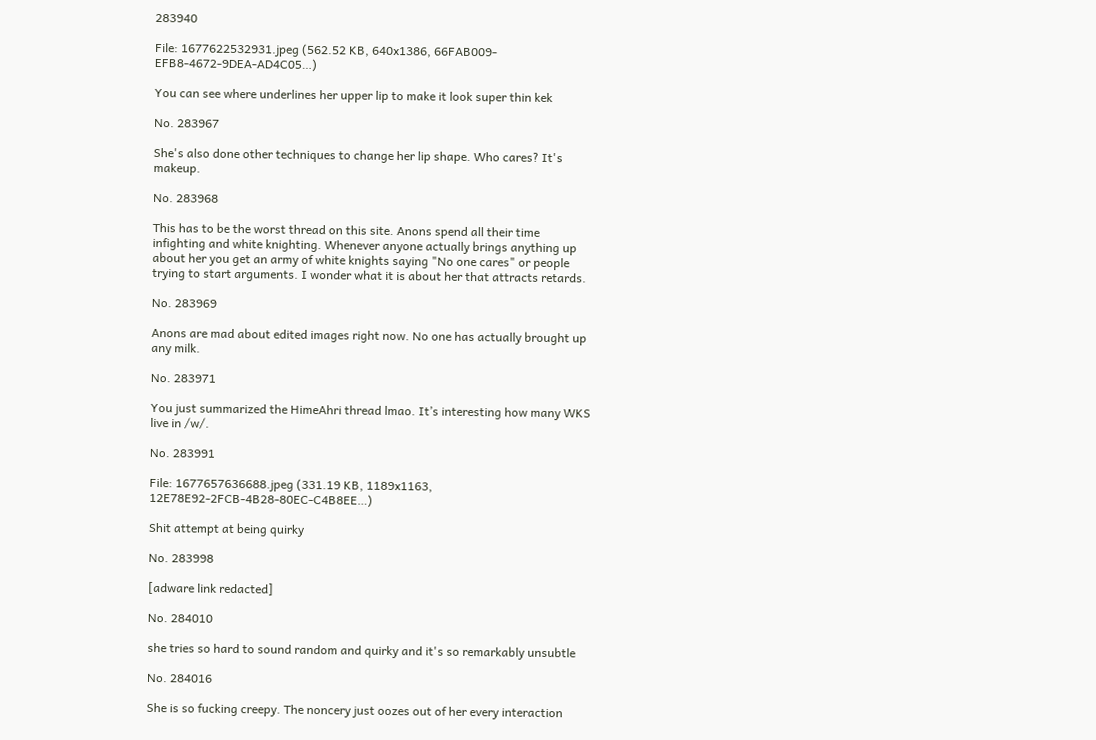283940

File: 1677622532931.jpeg (562.52 KB, 640x1386, 66FAB009-EFB8-4672-9DEA-AD4C05…)

You can see where underlines her upper lip to make it look super thin kek

No. 283967

She's also done other techniques to change her lip shape. Who cares? It's makeup.

No. 283968

This has to be the worst thread on this site. Anons spend all their time infighting and white knighting. Whenever anyone actually brings anything up about her you get an army of white knights saying "No one cares" or people trying to start arguments. I wonder what it is about her that attracts retards.

No. 283969

Anons are mad about edited images right now. No one has actually brought up any milk.

No. 283971

You just summarized the HimeAhri thread lmao. It’s interesting how many WKS live in /w/.

No. 283991

File: 1677657636688.jpeg (331.19 KB, 1189x1163, 12E78E92-2FCB-4B28-80EC-C4B8EE…)

Shit attempt at being quirky

No. 283998

[adware link redacted]

No. 284010

she tries so hard to sound random and quirky and it's so remarkably unsubtle

No. 284016

She is so fucking creepy. The noncery just oozes out of her every interaction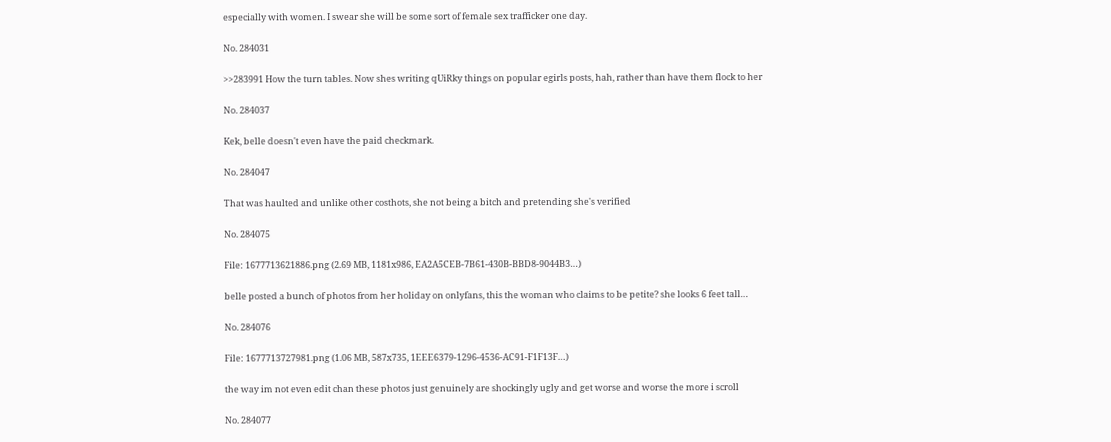especially with women. I swear she will be some sort of female sex trafficker one day.

No. 284031

>>283991 How the turn tables. Now shes writing qUiRky things on popular egirls posts, hah, rather than have them flock to her

No. 284037

Kek, belle doesn't even have the paid checkmark.

No. 284047

That was haulted and unlike other costhots, she not being a bitch and pretending she's verified

No. 284075

File: 1677713621886.png (2.69 MB, 1181x986, EA2A5CEB-7B61-430B-BBD8-9044B3…)

belle posted a bunch of photos from her holiday on onlyfans, this the woman who claims to be petite? she looks 6 feet tall…

No. 284076

File: 1677713727981.png (1.06 MB, 587x735, 1EEE6379-1296-4536-AC91-F1F13F…)

the way im not even edit chan these photos just genuinely are shockingly ugly and get worse and worse the more i scroll

No. 284077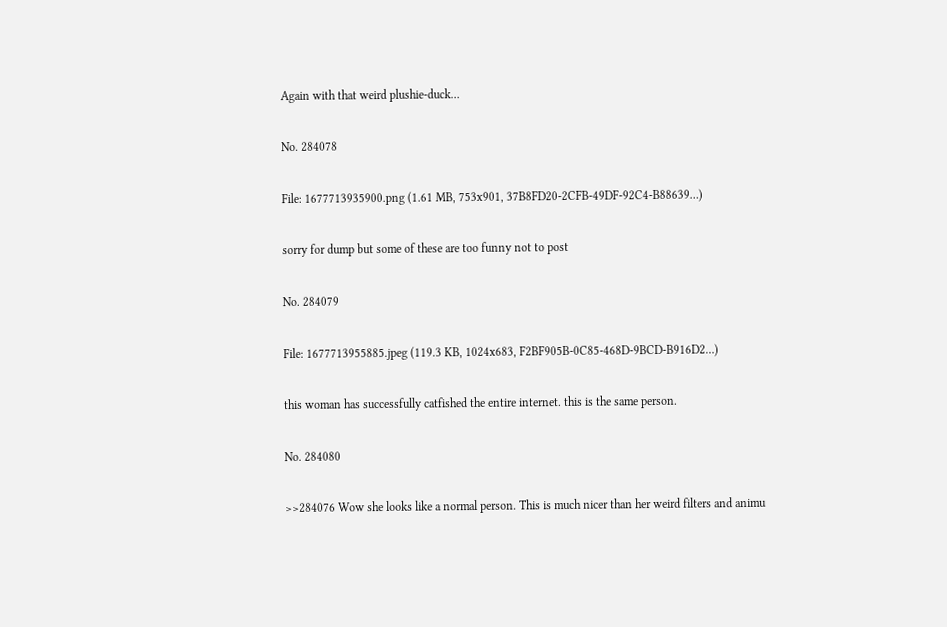Again with that weird plushie-duck…

No. 284078

File: 1677713935900.png (1.61 MB, 753x901, 37B8FD20-2CFB-49DF-92C4-B88639…)

sorry for dump but some of these are too funny not to post

No. 284079

File: 1677713955885.jpeg (119.3 KB, 1024x683, F2BF905B-0C85-468D-9BCD-B916D2…)

this woman has successfully catfished the entire internet. this is the same person.

No. 284080

>>284076 Wow she looks like a normal person. This is much nicer than her weird filters and animu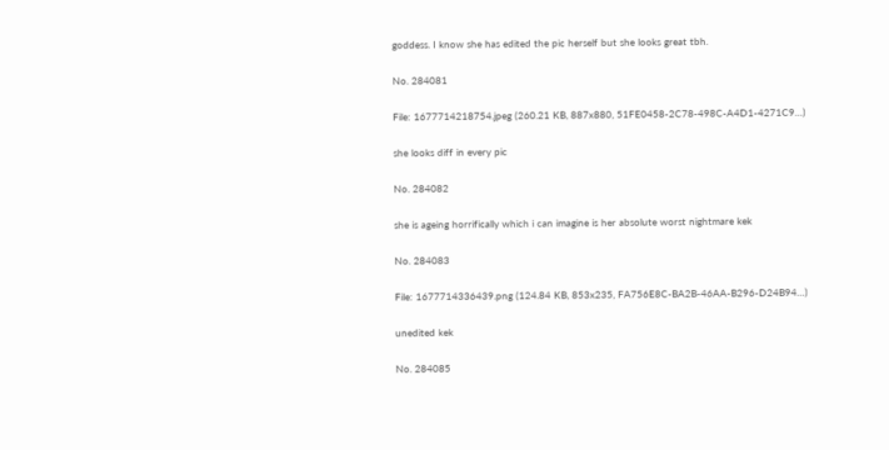goddess. I know she has edited the pic herself but she looks great tbh.

No. 284081

File: 1677714218754.jpeg (260.21 KB, 887x880, 51FE0458-2C78-498C-A4D1-4271C9…)

she looks diff in every pic

No. 284082

she is ageing horrifically which i can imagine is her absolute worst nightmare kek

No. 284083

File: 1677714336439.png (124.84 KB, 853x235, FA756E8C-BA2B-46AA-B296-D24B94…)

unedited kek

No. 284085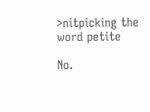>nitpicking the word petite

No.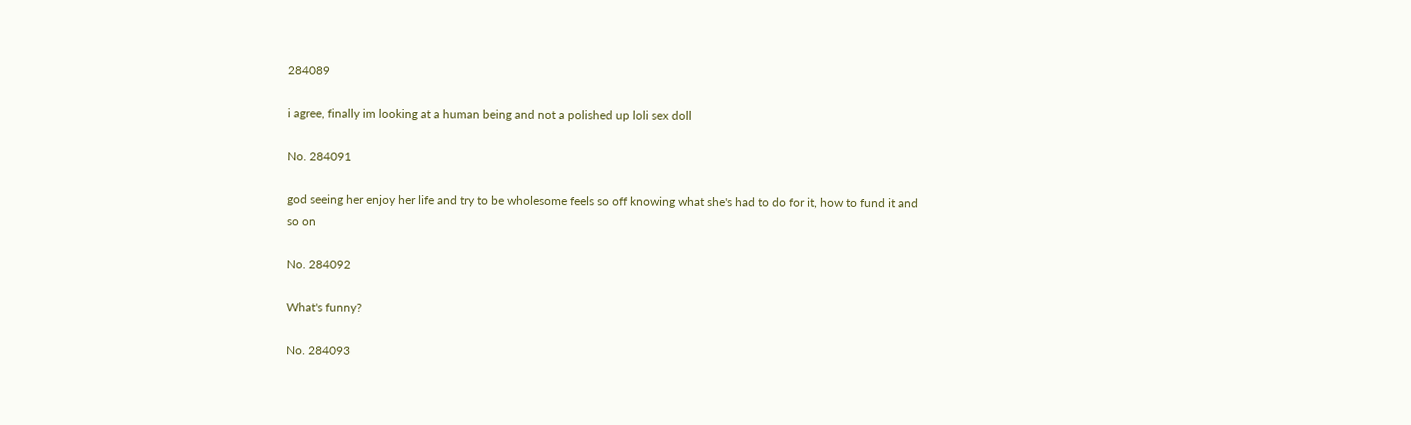284089

i agree, finally im looking at a human being and not a polished up loli sex doll

No. 284091

god seeing her enjoy her life and try to be wholesome feels so off knowing what she's had to do for it, how to fund it and so on

No. 284092

What's funny?

No. 284093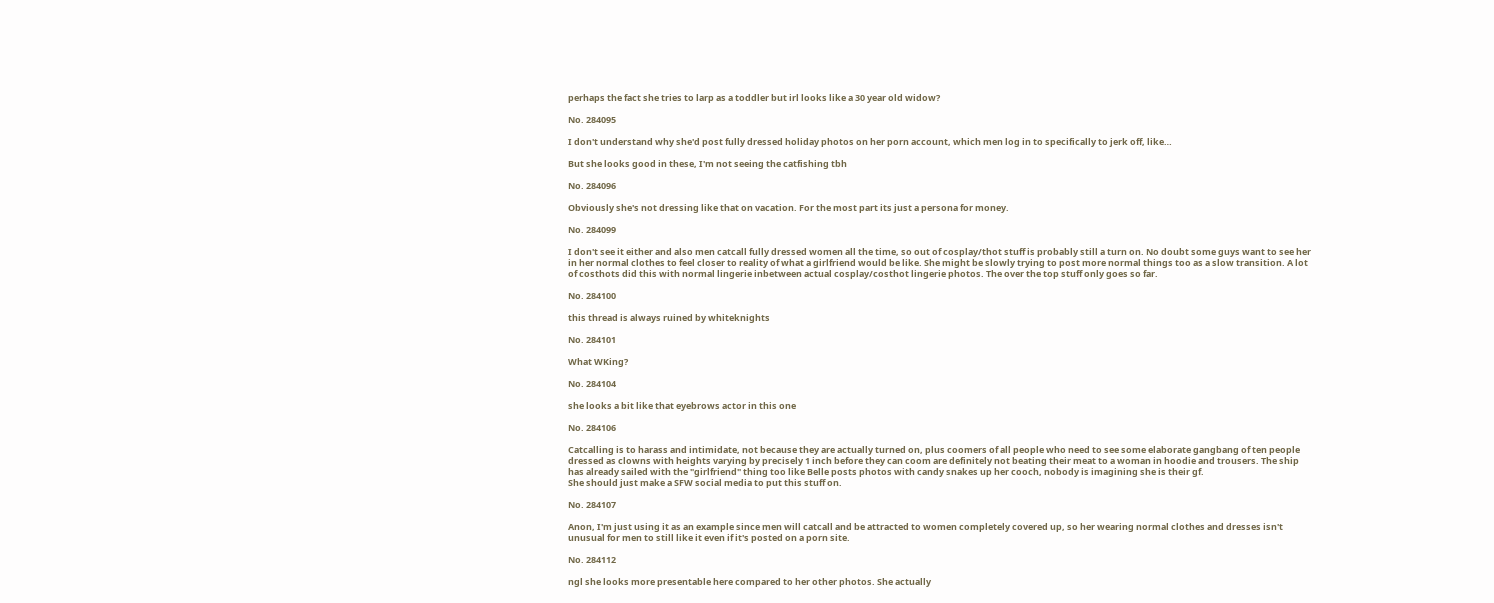perhaps the fact she tries to larp as a toddler but irl looks like a 30 year old widow?

No. 284095

I don't understand why she'd post fully dressed holiday photos on her porn account, which men log in to specifically to jerk off, like…

But she looks good in these, I'm not seeing the catfishing tbh

No. 284096

Obviously she's not dressing like that on vacation. For the most part its just a persona for money.

No. 284099

I don't see it either and also men catcall fully dressed women all the time, so out of cosplay/thot stuff is probably still a turn on. No doubt some guys want to see her in her normal clothes to feel closer to reality of what a girlfriend would be like. She might be slowly trying to post more normal things too as a slow transition. A lot of costhots did this with normal lingerie inbetween actual cosplay/costhot lingerie photos. The over the top stuff only goes so far.

No. 284100

this thread is always ruined by whiteknights

No. 284101

What WKing?

No. 284104

she looks a bit like that eyebrows actor in this one

No. 284106

Catcalling is to harass and intimidate, not because they are actually turned on, plus coomers of all people who need to see some elaborate gangbang of ten people dressed as clowns with heights varying by precisely 1 inch before they can coom are definitely not beating their meat to a woman in hoodie and trousers. The ship has already sailed with the "girlfriend" thing too like Belle posts photos with candy snakes up her cooch, nobody is imagining she is their gf.
She should just make a SFW social media to put this stuff on.

No. 284107

Anon, I'm just using it as an example since men will catcall and be attracted to women completely covered up, so her wearing normal clothes and dresses isn't unusual for men to still like it even if it's posted on a porn site.

No. 284112

ngl she looks more presentable here compared to her other photos. She actually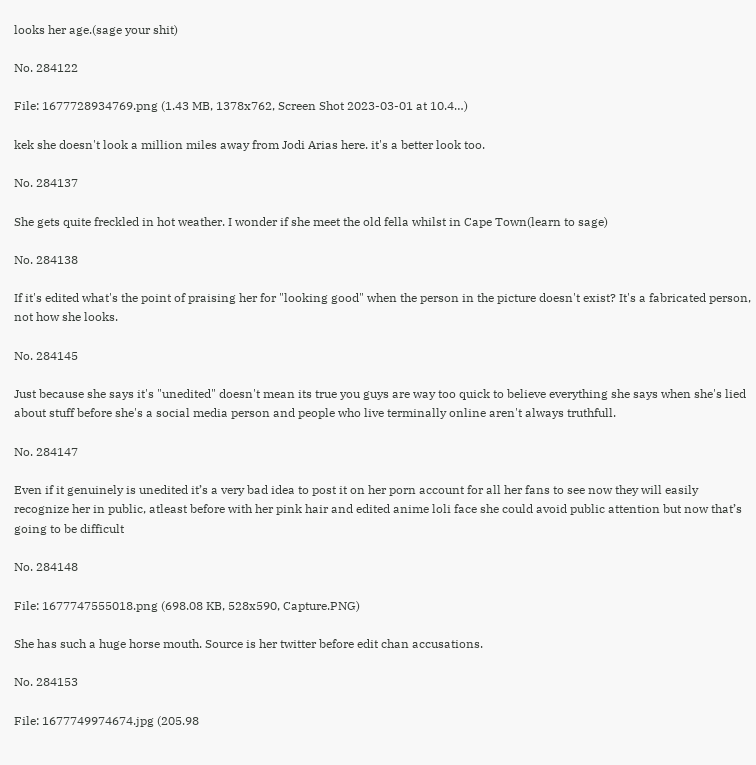looks her age.(sage your shit)

No. 284122

File: 1677728934769.png (1.43 MB, 1378x762, Screen Shot 2023-03-01 at 10.4…)

kek she doesn't look a million miles away from Jodi Arias here. it's a better look too.

No. 284137

She gets quite freckled in hot weather. I wonder if she meet the old fella whilst in Cape Town(learn to sage)

No. 284138

If it's edited what's the point of praising her for "looking good" when the person in the picture doesn't exist? It's a fabricated person, not how she looks.

No. 284145

Just because she says it's "unedited" doesn't mean its true you guys are way too quick to believe everything she says when she's lied about stuff before she's a social media person and people who live terminally online aren't always truthfull.

No. 284147

Even if it genuinely is unedited it’s a very bad idea to post it on her porn account for all her fans to see now they will easily recognize her in public, atleast before with her pink hair and edited anime loli face she could avoid public attention but now that’s going to be difficult

No. 284148

File: 1677747555018.png (698.08 KB, 528x590, Capture.PNG)

She has such a huge horse mouth. Source is her twitter before edit chan accusations.

No. 284153

File: 1677749974674.jpg (205.98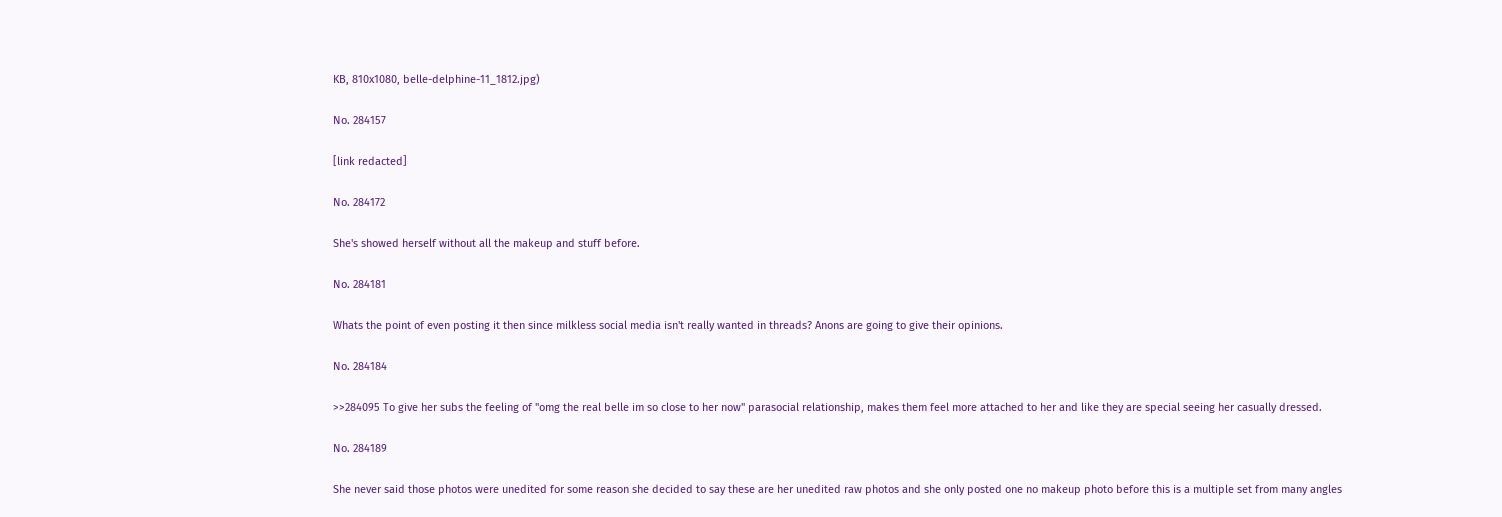KB, 810x1080, belle-delphine-11_1812.jpg)

No. 284157

[link redacted]

No. 284172

She's showed herself without all the makeup and stuff before.

No. 284181

Whats the point of even posting it then since milkless social media isn't really wanted in threads? Anons are going to give their opinions.

No. 284184

>>284095 To give her subs the feeling of "omg the real belle im so close to her now" parasocial relationship, makes them feel more attached to her and like they are special seeing her casually dressed.

No. 284189

She never said those photos were unedited for some reason she decided to say these are her unedited raw photos and she only posted one no makeup photo before this is a multiple set from many angles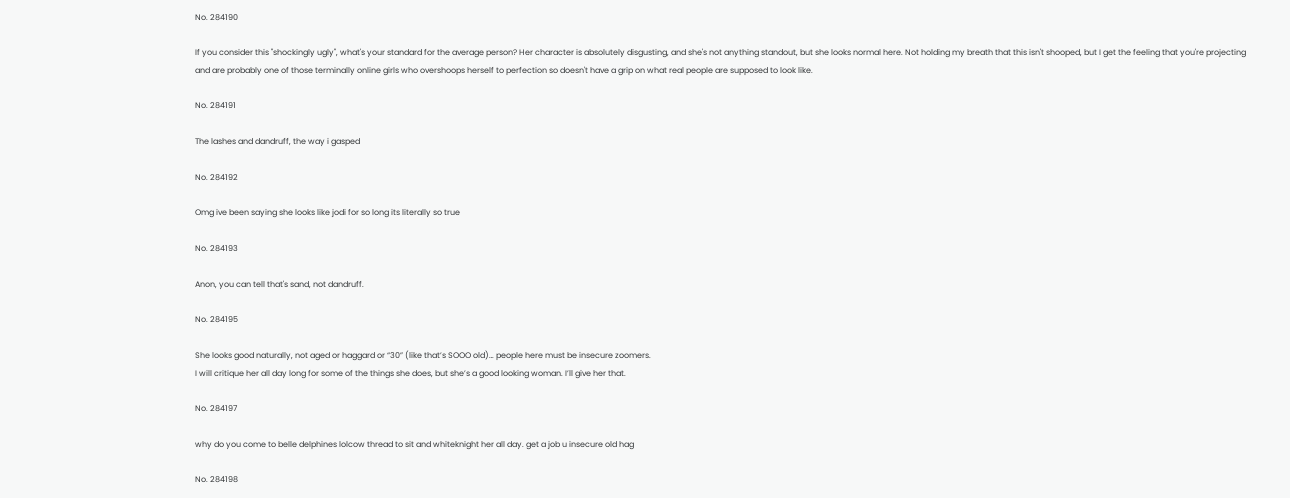No. 284190

If you consider this "shockingly ugly", what's your standard for the average person? Her character is absolutely disgusting, and she's not anything standout, but she looks normal here. Not holding my breath that this isn't shooped, but I get the feeling that you're projecting and are probably one of those terminally online girls who overshoops herself to perfection so doesn't have a grip on what real people are supposed to look like.

No. 284191

The lashes and dandruff, the way i gasped

No. 284192

Omg ive been saying she looks like jodi for so long its literally so true

No. 284193

Anon, you can tell that's sand, not dandruff.

No. 284195

She looks good naturally, not aged or haggard or “30” (like that’s SOOO old)… people here must be insecure zoomers.
I will critique her all day long for some of the things she does, but she’s a good looking woman. I’ll give her that.

No. 284197

why do you come to belle delphines lolcow thread to sit and whiteknight her all day. get a job u insecure old hag

No. 284198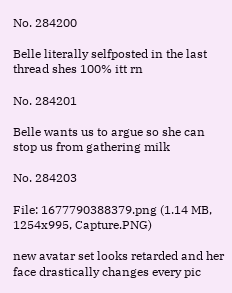No. 284200

Belle literally selfposted in the last thread shes 100% itt rn

No. 284201

Belle wants us to argue so she can stop us from gathering milk

No. 284203

File: 1677790388379.png (1.14 MB, 1254x995, Capture.PNG)

new avatar set looks retarded and her face drastically changes every pic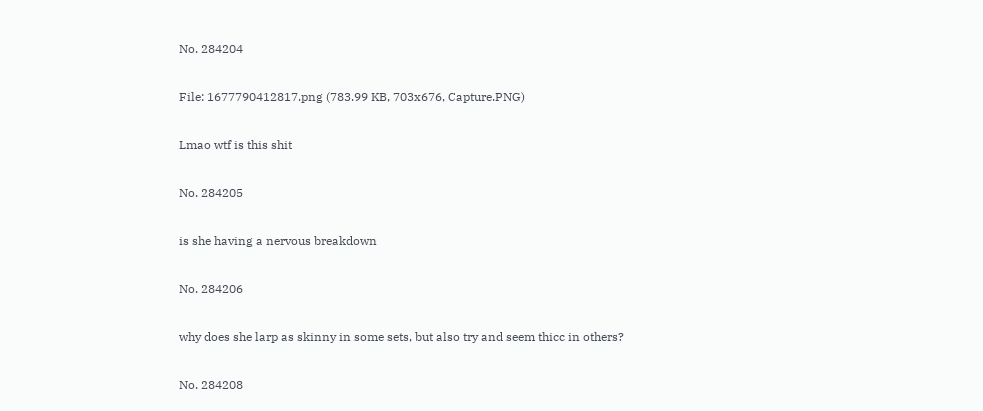No. 284204

File: 1677790412817.png (783.99 KB, 703x676, Capture.PNG)

Lmao wtf is this shit

No. 284205

is she having a nervous breakdown

No. 284206

why does she larp as skinny in some sets, but also try and seem thicc in others?

No. 284208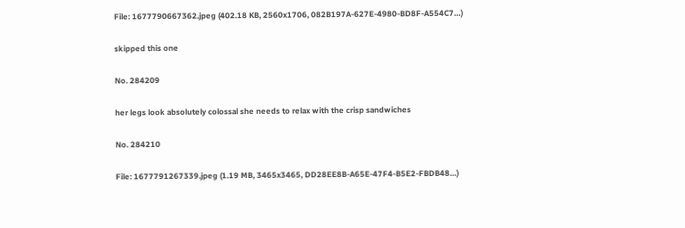File: 1677790667362.jpeg (402.18 KB, 2560x1706, 082B197A-627E-4980-BD8F-A554C7…)

skipped this one

No. 284209

her legs look absolutely colossal she needs to relax with the crisp sandwiches

No. 284210

File: 1677791267339.jpeg (1.19 MB, 3465x3465, DD28EE8B-A65E-47F4-B5E2-FBDB48…)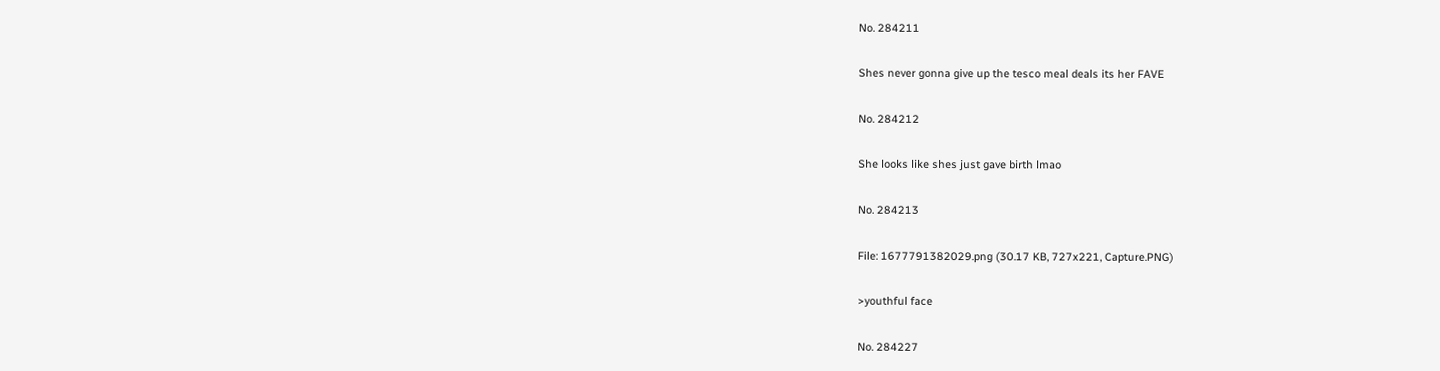No. 284211

Shes never gonna give up the tesco meal deals its her FAVE

No. 284212

She looks like shes just gave birth lmao

No. 284213

File: 1677791382029.png (30.17 KB, 727x221, Capture.PNG)

>youthful face

No. 284227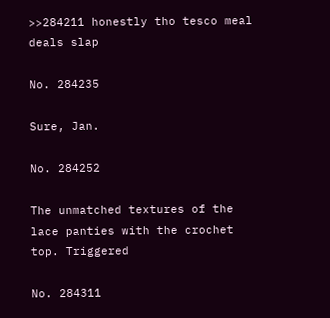>>284211 honestly tho tesco meal deals slap

No. 284235

Sure, Jan.

No. 284252

The unmatched textures of the lace panties with the crochet top. Triggered

No. 284311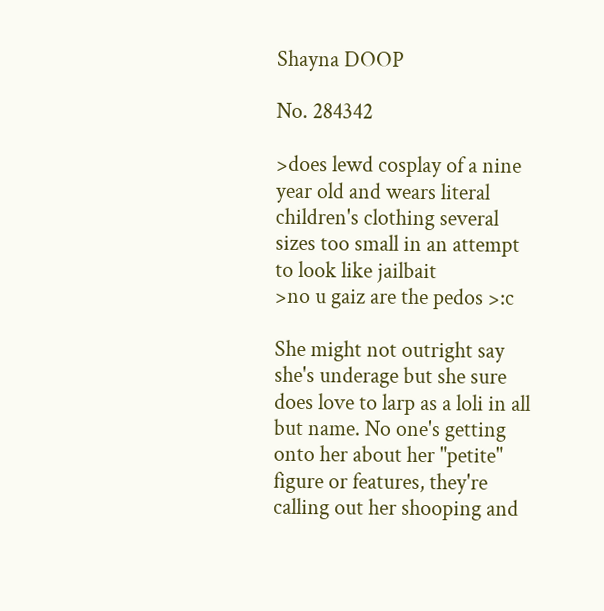Shayna DOOP

No. 284342

>does lewd cosplay of a nine year old and wears literal children's clothing several sizes too small in an attempt to look like jailbait
>no u gaiz are the pedos >:c

She might not outright say she's underage but she sure does love to larp as a loli in all but name. No one's getting onto her about her "petite" figure or features, they're calling out her shooping and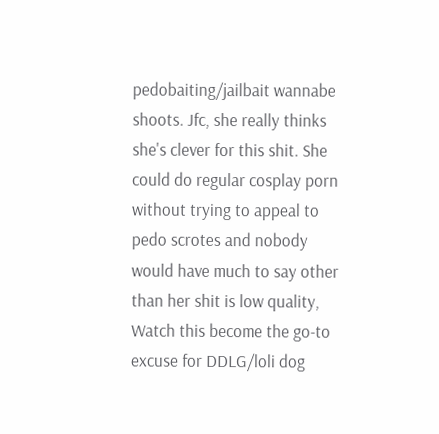pedobaiting/jailbait wannabe shoots. Jfc, she really thinks she's clever for this shit. She could do regular cosplay porn without trying to appeal to pedo scrotes and nobody would have much to say other than her shit is low quality, Watch this become the go-to excuse for DDLG/loli dog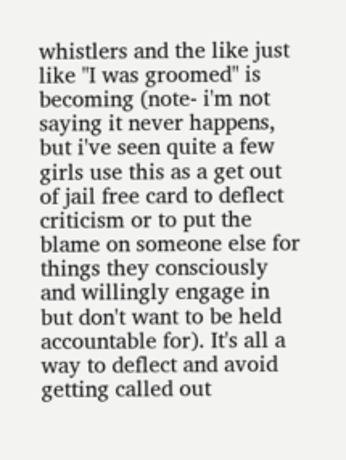whistlers and the like just like "I was groomed" is becoming (note- i'm not saying it never happens, but i've seen quite a few girls use this as a get out of jail free card to deflect criticism or to put the blame on someone else for things they consciously and willingly engage in but don't want to be held accountable for). It's all a way to deflect and avoid getting called out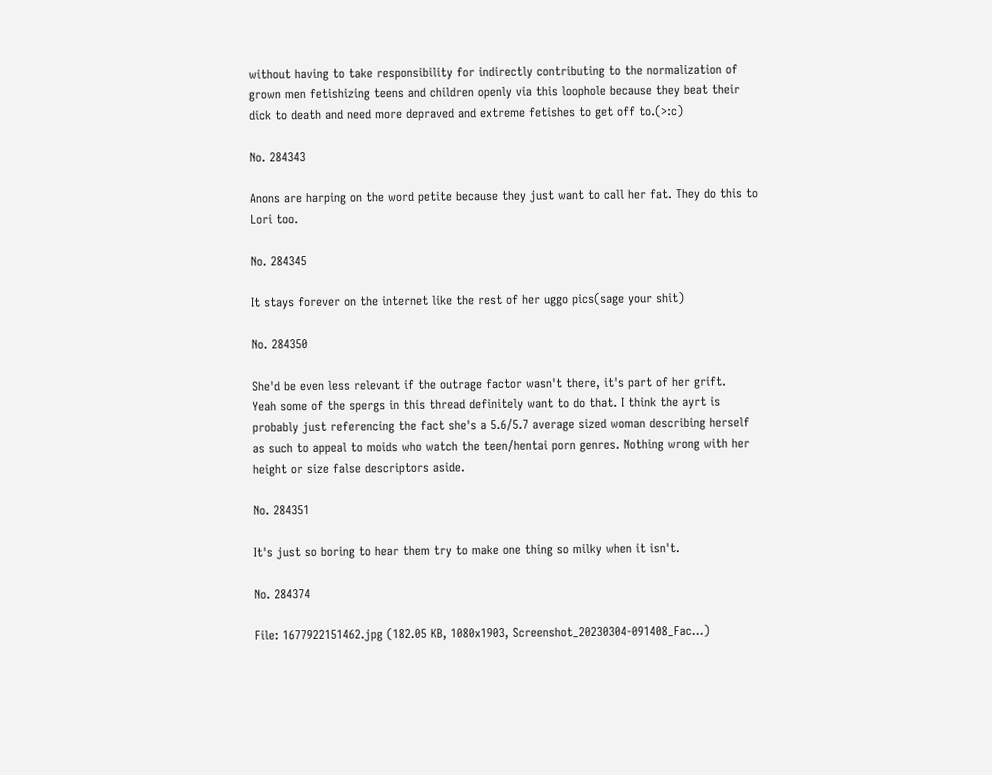without having to take responsibility for indirectly contributing to the normalization of grown men fetishizing teens and children openly via this loophole because they beat their dick to death and need more depraved and extreme fetishes to get off to.(>:c)

No. 284343

Anons are harping on the word petite because they just want to call her fat. They do this to Lori too.

No. 284345

It stays forever on the internet like the rest of her uggo pics(sage your shit)

No. 284350

She'd be even less relevant if the outrage factor wasn't there, it's part of her grift.
Yeah some of the spergs in this thread definitely want to do that. I think the ayrt is probably just referencing the fact she's a 5.6/5.7 average sized woman describing herself as such to appeal to moids who watch the teen/hentai porn genres. Nothing wrong with her height or size false descriptors aside.

No. 284351

It's just so boring to hear them try to make one thing so milky when it isn't.

No. 284374

File: 1677922151462.jpg (182.05 KB, 1080x1903, Screenshot_20230304-091408_Fac…)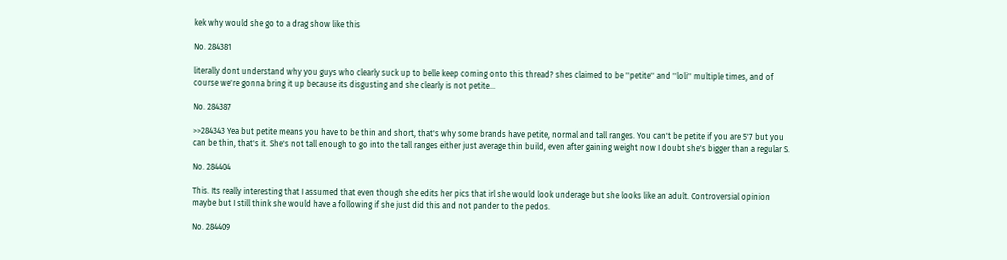kek why would she go to a drag show like this

No. 284381

literally dont understand why you guys who clearly suck up to belle keep coming onto this thread? shes claimed to be ''petite'' and ''loli'' multiple times, and of course we're gonna bring it up because its disgusting and she clearly is not petite…

No. 284387

>>284343 Yea but petite means you have to be thin and short, that's why some brands have petite, normal and tall ranges. You can't be petite if you are 5'7 but you can be thin, that's it. She's not tall enough to go into the tall ranges either just average thin build, even after gaining weight now I doubt she's bigger than a regular S.

No. 284404

This. Its really interesting that I assumed that even though she edits her pics that irl she would look underage but she looks like an adult. Controversial opinion maybe but I still think she would have a following if she just did this and not pander to the pedos.

No. 284409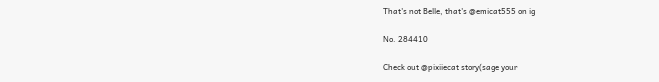That's not Belle, that's @emicat555 on ig

No. 284410

Check out @pixiiecat story(sage your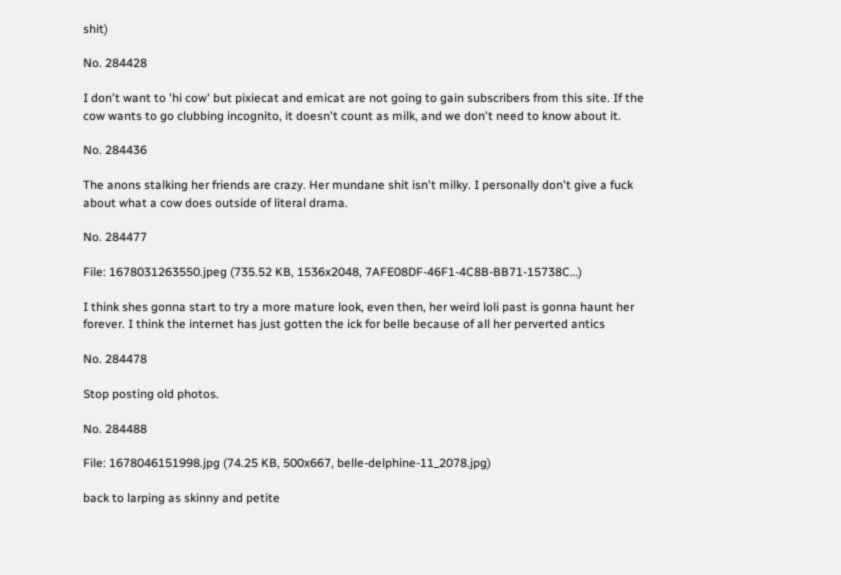shit)

No. 284428

I don't want to 'hi cow' but pixiecat and emicat are not going to gain subscribers from this site. If the cow wants to go clubbing incognito, it doesn't count as milk, and we don't need to know about it.

No. 284436

The anons stalking her friends are crazy. Her mundane shit isn't milky. I personally don't give a fuck about what a cow does outside of literal drama.

No. 284477

File: 1678031263550.jpeg (735.52 KB, 1536x2048, 7AFE08DF-46F1-4C8B-BB71-15738C…)

I think shes gonna start to try a more mature look, even then, her weird loli past is gonna haunt her forever. I think the internet has just gotten the ick for belle because of all her perverted antics

No. 284478

Stop posting old photos.

No. 284488

File: 1678046151998.jpg (74.25 KB, 500x667, belle-delphine-11_2078.jpg)

back to larping as skinny and petite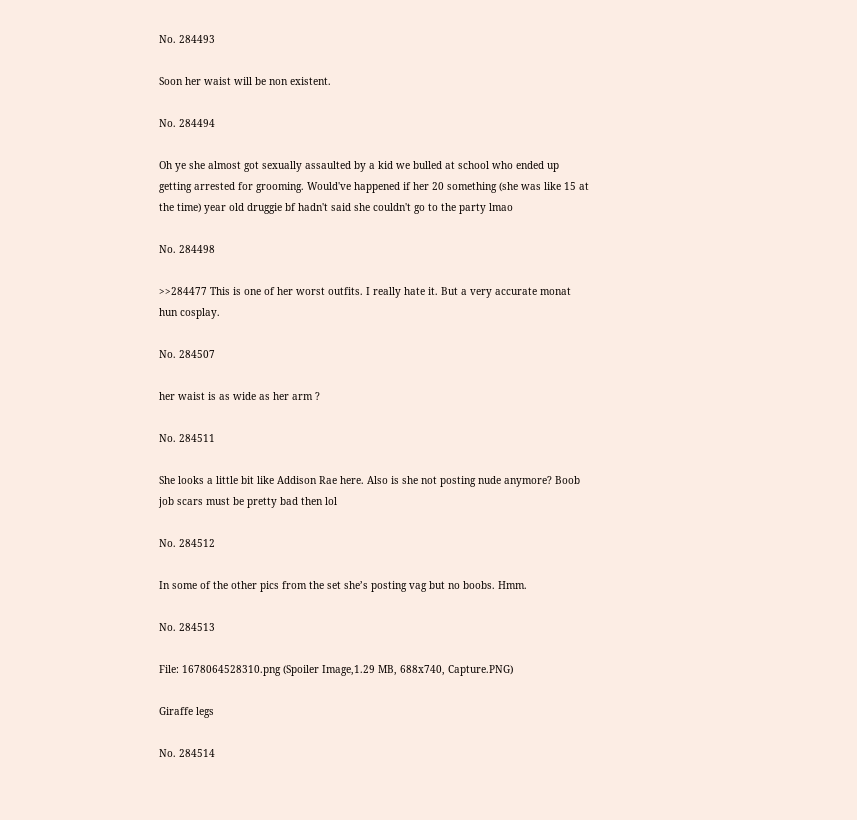No. 284493

Soon her waist will be non existent.

No. 284494

Oh ye she almost got sexually assaulted by a kid we bulled at school who ended up getting arrested for grooming. Would've happened if her 20 something (she was like 15 at the time) year old druggie bf hadn't said she couldn't go to the party lmao

No. 284498

>>284477 This is one of her worst outfits. I really hate it. But a very accurate monat hun cosplay.

No. 284507

her waist is as wide as her arm ?

No. 284511

She looks a little bit like Addison Rae here. Also is she not posting nude anymore? Boob job scars must be pretty bad then lol

No. 284512

In some of the other pics from the set she’s posting vag but no boobs. Hmm.

No. 284513

File: 1678064528310.png (Spoiler Image,1.29 MB, 688x740, Capture.PNG)

Giraffe legs

No. 284514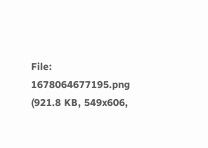File: 1678064677195.png (921.8 KB, 549x606,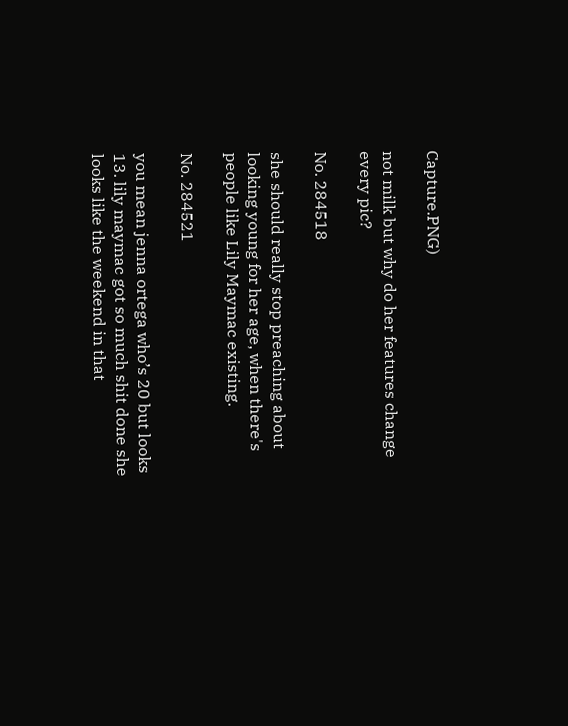Capture.PNG)

not milk but why do her features change every pic?

No. 284518

she should really stop preaching about looking young for her age, when there's people like Lily Maymac existing.

No. 284521

you mean jenna ortega who’s 20 but looks 13. lily maymac got so much shit done she looks like the weekend in that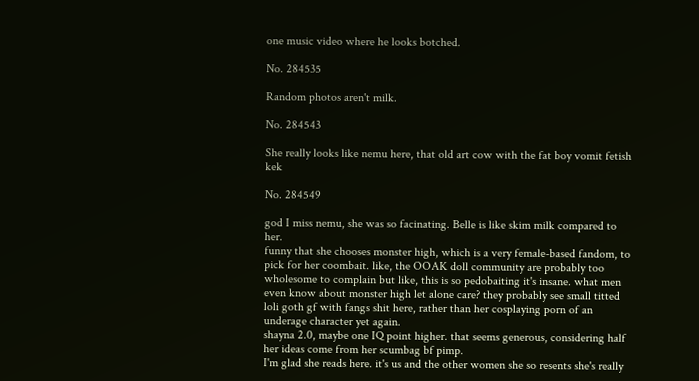one music video where he looks botched.

No. 284535

Random photos aren't milk.

No. 284543

She really looks like nemu here, that old art cow with the fat boy vomit fetish kek

No. 284549

god I miss nemu, she was so facinating. Belle is like skim milk compared to her.
funny that she chooses monster high, which is a very female-based fandom, to pick for her coombait. like, the OOAK doll community are probably too wholesome to complain but like, this is so pedobaiting it's insane. what men even know about monster high let alone care? they probably see small titted loli goth gf with fangs shit here, rather than her cosplaying porn of an underage character yet again.
shayna 2.0, maybe one IQ point higher. that seems generous, considering half her ideas come from her scumbag bf pimp.
I'm glad she reads here. it's us and the other women she so resents she's really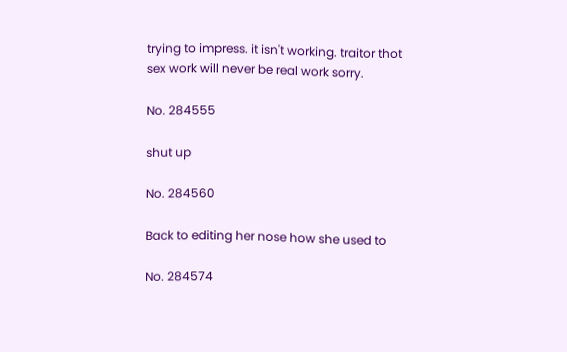trying to impress. it isn't working. traitor thot
sex work will never be real work sorry.

No. 284555

shut up

No. 284560

Back to editing her nose how she used to

No. 284574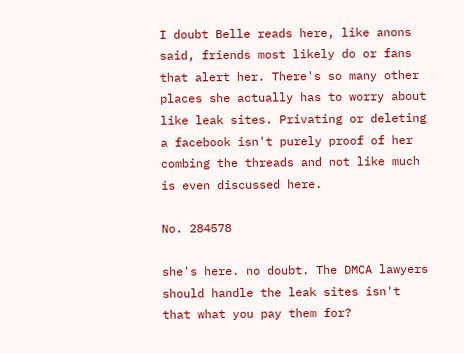I doubt Belle reads here, like anons said, friends most likely do or fans that alert her. There's so many other places she actually has to worry about like leak sites. Privating or deleting a facebook isn't purely proof of her combing the threads and not like much is even discussed here.

No. 284578

she's here. no doubt. The DMCA lawyers should handle the leak sites isn't that what you pay them for?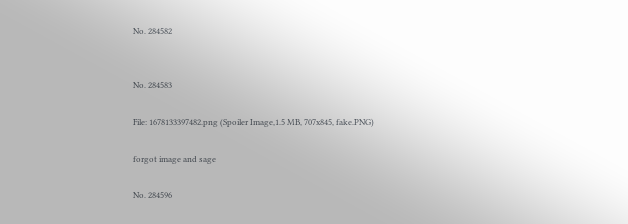No. 284582


No. 284583

File: 1678133397482.png (Spoiler Image,1.5 MB, 707x845, fake.PNG)

forgot image and sage

No. 284596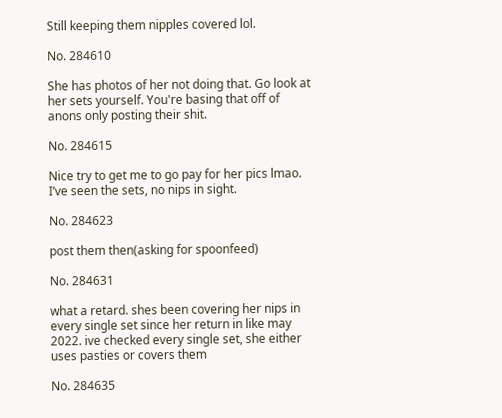Still keeping them nipples covered lol.

No. 284610

She has photos of her not doing that. Go look at her sets yourself. You're basing that off of anons only posting their shit.

No. 284615

Nice try to get me to go pay for her pics lmao. I’ve seen the sets, no nips in sight.

No. 284623

post them then(asking for spoonfeed)

No. 284631

what a retard. shes been covering her nips in every single set since her return in like may 2022. ive checked every single set, she either uses pasties or covers them

No. 284635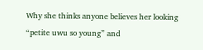Why she thinks anyone believes her looking “petite uwu so young” and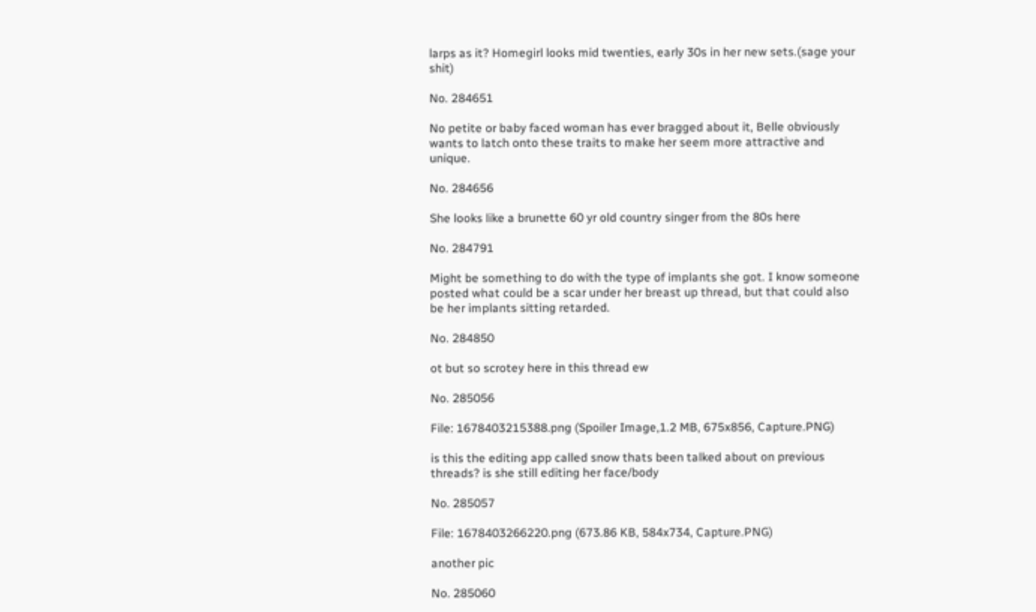larps as it? Homegirl looks mid twenties, early 30s in her new sets.(sage your shit)

No. 284651

No petite or baby faced woman has ever bragged about it, Belle obviously wants to latch onto these traits to make her seem more attractive and unique.

No. 284656

She looks like a brunette 60 yr old country singer from the 80s here

No. 284791

Might be something to do with the type of implants she got. I know someone posted what could be a scar under her breast up thread, but that could also be her implants sitting retarded.

No. 284850

ot but so scrotey here in this thread ew

No. 285056

File: 1678403215388.png (Spoiler Image,1.2 MB, 675x856, Capture.PNG)

is this the editing app called snow thats been talked about on previous threads? is she still editing her face/body

No. 285057

File: 1678403266220.png (673.86 KB, 584x734, Capture.PNG)

another pic

No. 285060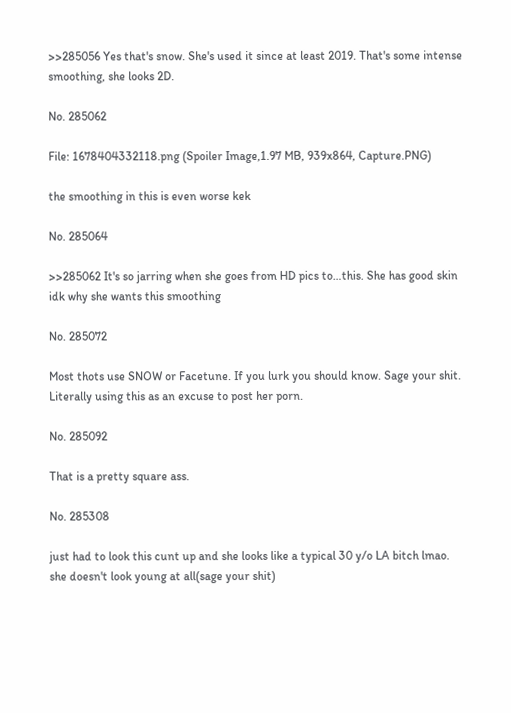>>285056 Yes that's snow. She's used it since at least 2019. That's some intense smoothing, she looks 2D.

No. 285062

File: 1678404332118.png (Spoiler Image,1.97 MB, 939x864, Capture.PNG)

the smoothing in this is even worse kek

No. 285064

>>285062 It's so jarring when she goes from HD pics to…this. She has good skin idk why she wants this smoothing

No. 285072

Most thots use SNOW or Facetune. If you lurk you should know. Sage your shit. Literally using this as an excuse to post her porn.

No. 285092

That is a pretty square ass.

No. 285308

just had to look this cunt up and she looks like a typical 30 y/o LA bitch lmao. she doesn't look young at all(sage your shit)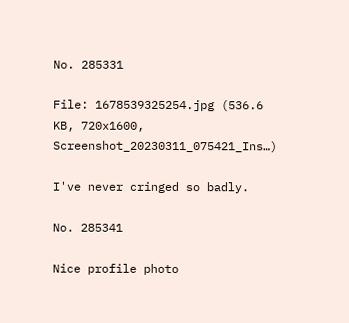No. 285331

File: 1678539325254.jpg (536.6 KB, 720x1600, Screenshot_20230311_075421_Ins…)

I've never cringed so badly.

No. 285341

Nice profile photo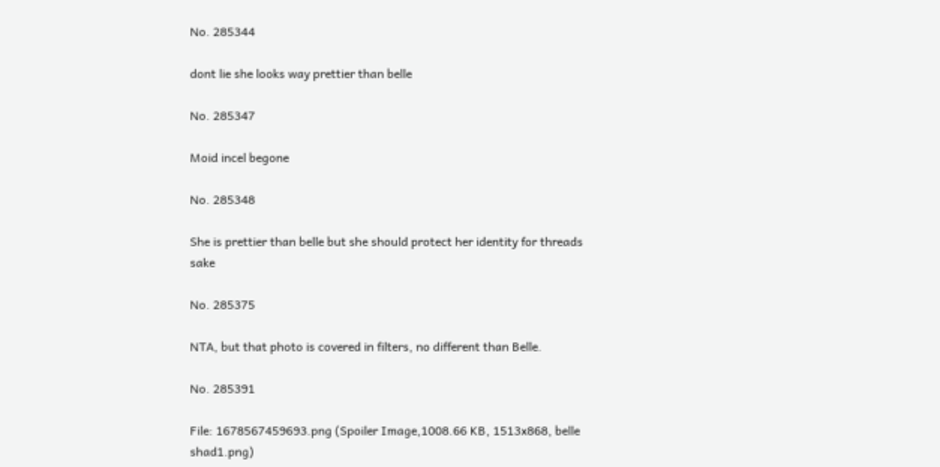No. 285344

dont lie she looks way prettier than belle

No. 285347

Moid incel begone

No. 285348

She is prettier than belle but she should protect her identity for threads sake

No. 285375

NTA, but that photo is covered in filters, no different than Belle.

No. 285391

File: 1678567459693.png (Spoiler Image,1008.66 KB, 1513x868, belle shad1.png)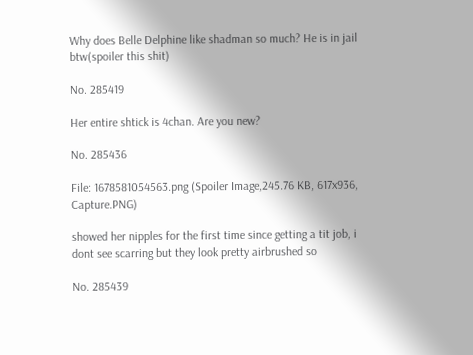Why does Belle Delphine like shadman so much? He is in jail btw(spoiler this shit)

No. 285419

Her entire shtick is 4chan. Are you new?

No. 285436

File: 1678581054563.png (Spoiler Image,245.76 KB, 617x936, Capture.PNG)

showed her nipples for the first time since getting a tit job, i dont see scarring but they look pretty airbrushed so

No. 285439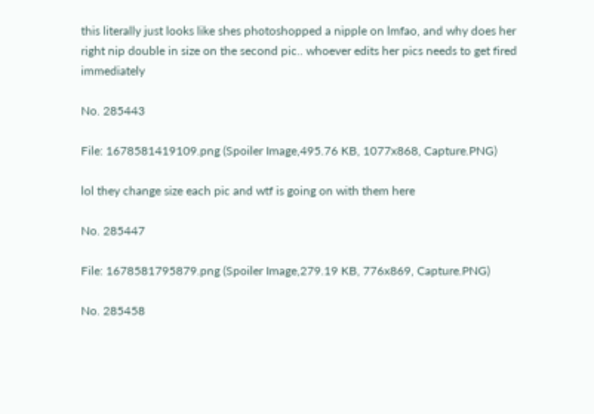this literally just looks like shes photoshopped a nipple on lmfao, and why does her right nip double in size on the second pic.. whoever edits her pics needs to get fired immediately

No. 285443

File: 1678581419109.png (Spoiler Image,495.76 KB, 1077x868, Capture.PNG)

lol they change size each pic and wtf is going on with them here

No. 285447

File: 1678581795879.png (Spoiler Image,279.19 KB, 776x869, Capture.PNG)

No. 285458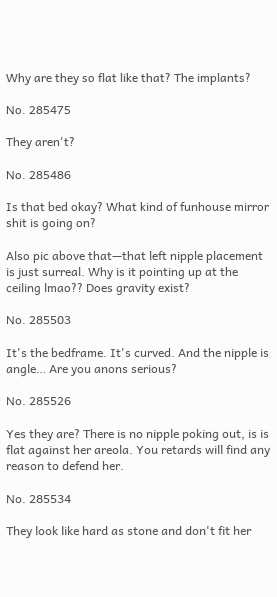Why are they so flat like that? The implants?

No. 285475

They aren't?

No. 285486

Is that bed okay? What kind of funhouse mirror shit is going on?

Also pic above that—that left nipple placement is just surreal. Why is it pointing up at the ceiling lmao?? Does gravity exist?

No. 285503

It's the bedframe. It's curved. And the nipple is angle… Are you anons serious?

No. 285526

Yes they are? There is no nipple poking out, is is flat against her areola. You retards will find any reason to defend her.

No. 285534

They look like hard as stone and don't fit her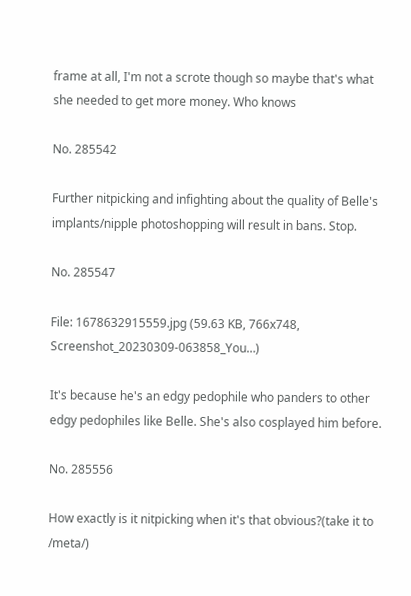frame at all, I'm not a scrote though so maybe that's what she needed to get more money. Who knows

No. 285542

Further nitpicking and infighting about the quality of Belle's implants/nipple photoshopping will result in bans. Stop.

No. 285547

File: 1678632915559.jpg (59.63 KB, 766x748, Screenshot_20230309-063858_You…)

It's because he's an edgy pedophile who panders to other edgy pedophiles like Belle. She's also cosplayed him before.

No. 285556

How exactly is it nitpicking when it's that obvious?(take it to /meta/)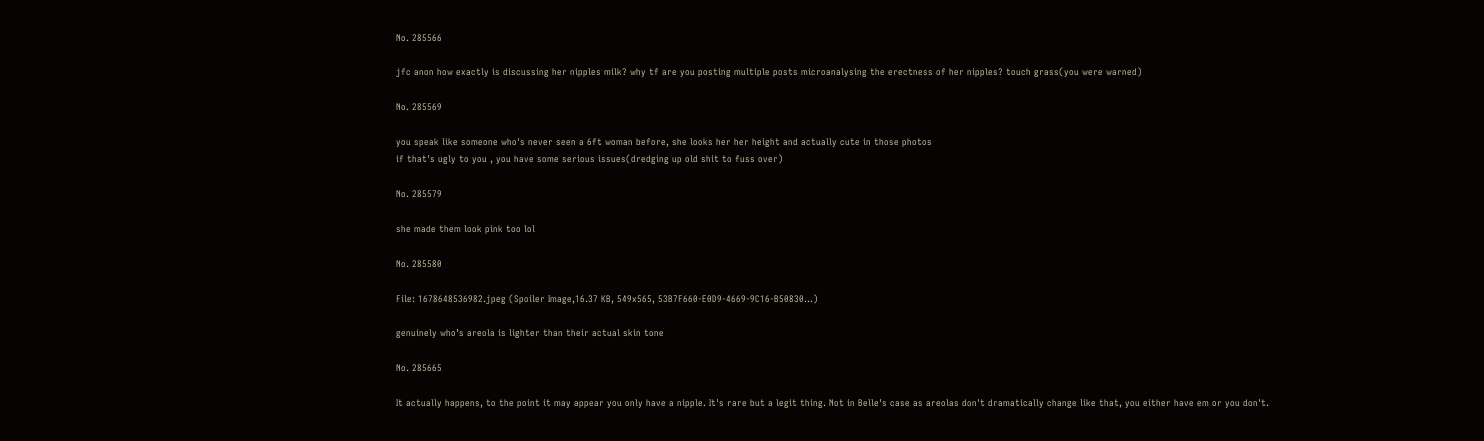No. 285566

jfc anon how exactly is discussing her nipples milk? why tf are you posting multiple posts microanalysing the erectness of her nipples? touch grass(you were warned)

No. 285569

you speak like someone who's never seen a 6ft woman before, she looks her her height and actually cute in those photos
if that's ugly to you , you have some serious issues(dredging up old shit to fuss over)

No. 285579

she made them look pink too lol

No. 285580

File: 1678648536982.jpeg (Spoiler Image,16.37 KB, 549x565, 53B7F660-E0D9-4669-9C16-B50830…)

genuinely who’s areola is lighter than their actual skin tone

No. 285665

It actually happens, to the point it may appear you only have a nipple. It's rare but a legit thing. Not in Belle's case as areolas don't dramatically change like that, you either have em or you don't.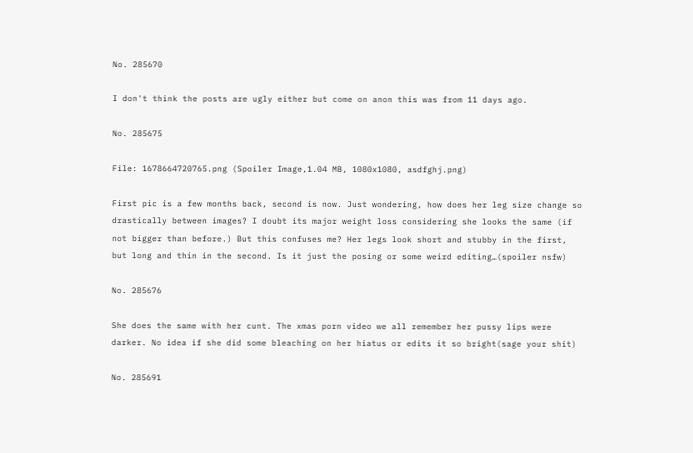No. 285670

I don't think the posts are ugly either but come on anon this was from 11 days ago.

No. 285675

File: 1678664720765.png (Spoiler Image,1.04 MB, 1080x1080, asdfghj.png)

First pic is a few months back, second is now. Just wondering, how does her leg size change so drastically between images? I doubt its major weight loss considering she looks the same (if not bigger than before.) But this confuses me? Her legs look short and stubby in the first, but long and thin in the second. Is it just the posing or some weird editing…(spoiler nsfw)

No. 285676

She does the same with her cunt. The xmas porn video we all remember her pussy lips were darker. No idea if she did some bleaching on her hiatus or edits it so bright(sage your shit)

No. 285691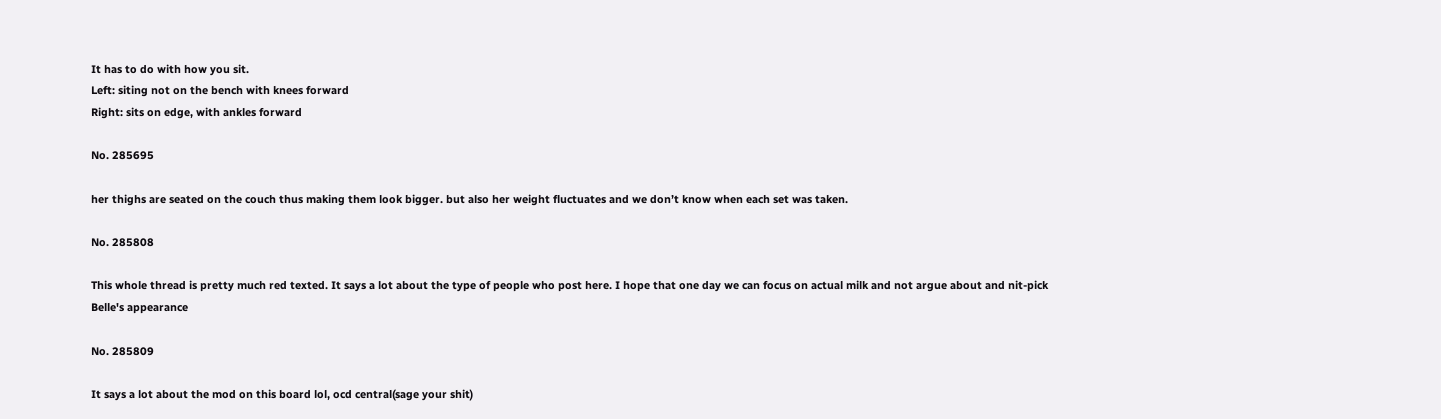It has to do with how you sit.
Left: siting not on the bench with knees forward
Right: sits on edge, with ankles forward

No. 285695

her thighs are seated on the couch thus making them look bigger. but also her weight fluctuates and we don’t know when each set was taken.

No. 285808

This whole thread is pretty much red texted. It says a lot about the type of people who post here. I hope that one day we can focus on actual milk and not argue about and nit-pick Belle's appearance

No. 285809

It says a lot about the mod on this board lol, ocd central(sage your shit)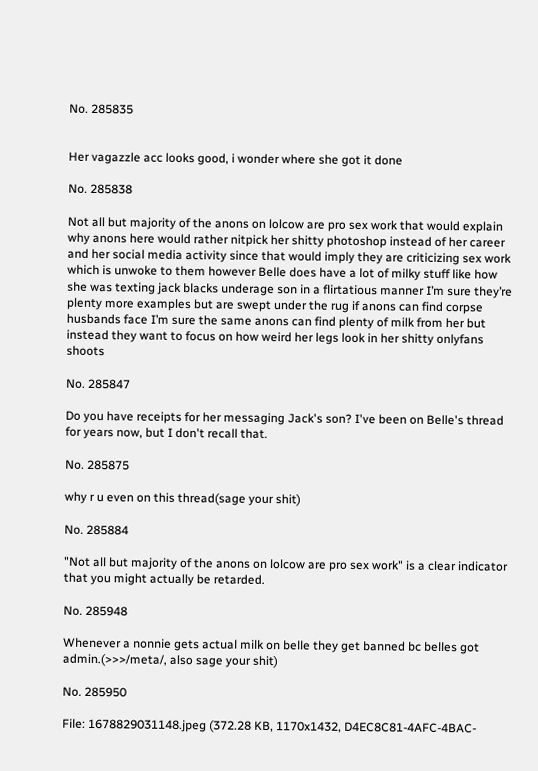No. 285835


Her vagazzle acc looks good, i wonder where she got it done

No. 285838

Not all but majority of the anons on lolcow are pro sex work that would explain why anons here would rather nitpick her shitty photoshop instead of her career and her social media activity since that would imply they are criticizing sex work which is unwoke to them however Belle does have a lot of milky stuff like how she was texting jack blacks underage son in a flirtatious manner I’m sure they’re plenty more examples but are swept under the rug if anons can find corpse husbands face I’m sure the same anons can find plenty of milk from her but instead they want to focus on how weird her legs look in her shitty onlyfans shoots

No. 285847

Do you have receipts for her messaging Jack's son? I've been on Belle's thread for years now, but I don't recall that.

No. 285875

why r u even on this thread(sage your shit)

No. 285884

"Not all but majority of the anons on lolcow are pro sex work" is a clear indicator that you might actually be retarded.

No. 285948

Whenever a nonnie gets actual milk on belle they get banned bc belles got admin.(>>>/meta/, also sage your shit)

No. 285950

File: 1678829031148.jpeg (372.28 KB, 1170x1432, D4EC8C81-4AFC-4BAC-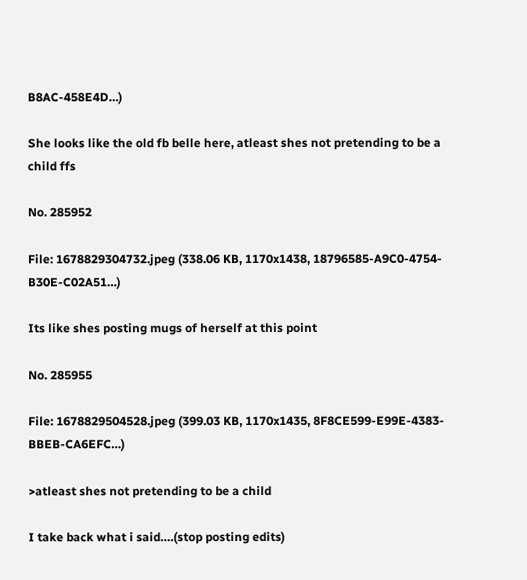B8AC-458E4D…)

She looks like the old fb belle here, atleast shes not pretending to be a child ffs

No. 285952

File: 1678829304732.jpeg (338.06 KB, 1170x1438, 18796585-A9C0-4754-B30E-C02A51…)

Its like shes posting mugs of herself at this point

No. 285955

File: 1678829504528.jpeg (399.03 KB, 1170x1435, 8F8CE599-E99E-4383-BBEB-CA6EFC…)

>atleast shes not pretending to be a child

I take back what i said….(stop posting edits)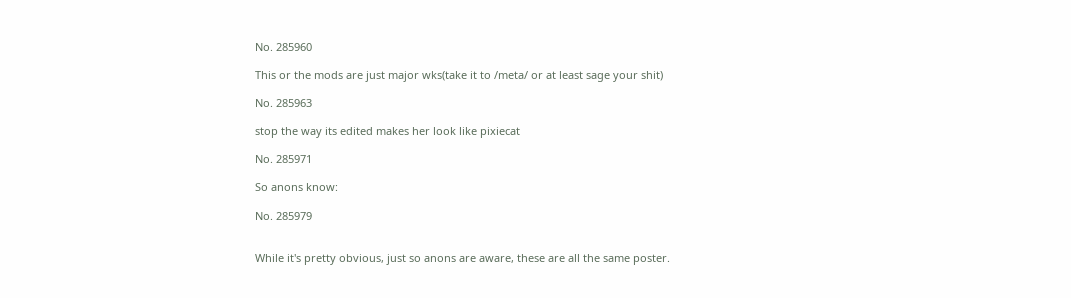No. 285960

This or the mods are just major wks(take it to /meta/ or at least sage your shit)

No. 285963

stop the way its edited makes her look like pixiecat

No. 285971

So anons know:

No. 285979


While it's pretty obvious, just so anons are aware, these are all the same poster.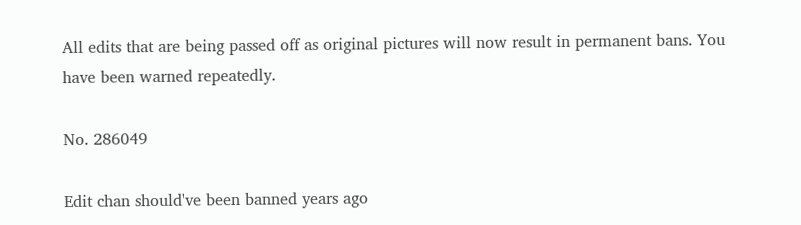All edits that are being passed off as original pictures will now result in permanent bans. You have been warned repeatedly.

No. 286049

Edit chan should've been banned years ago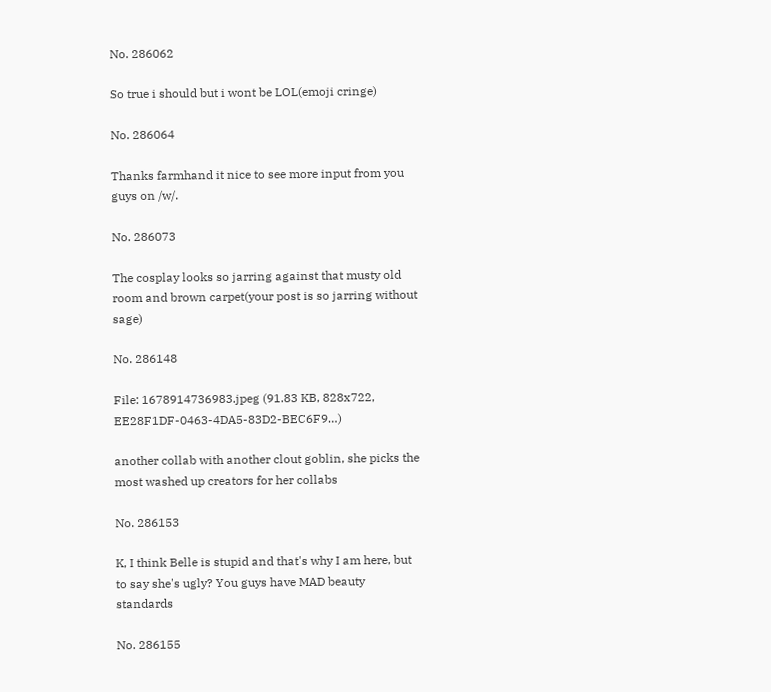No. 286062

So true i should but i wont be LOL(emoji cringe)

No. 286064

Thanks farmhand it nice to see more input from you guys on /w/.

No. 286073

The cosplay looks so jarring against that musty old room and brown carpet(your post is so jarring without sage)

No. 286148

File: 1678914736983.jpeg (91.83 KB, 828x722, EE28F1DF-0463-4DA5-83D2-BEC6F9…)

another collab with another clout goblin, she picks the most washed up creators for her collabs

No. 286153

K, I think Belle is stupid and that's why I am here, but to say she's ugly? You guys have MAD beauty standards

No. 286155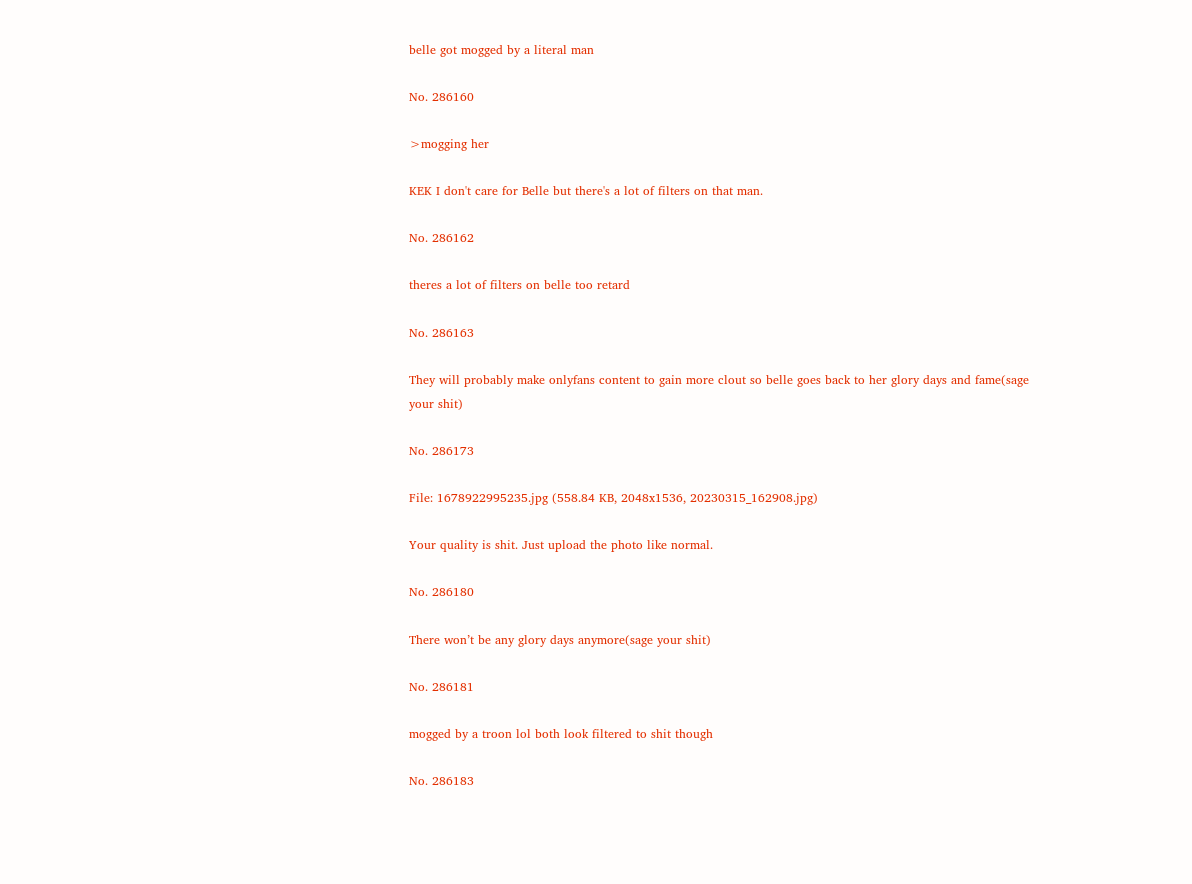belle got mogged by a literal man

No. 286160

>mogging her

KEK I don't care for Belle but there's a lot of filters on that man.

No. 286162

theres a lot of filters on belle too retard

No. 286163

They will probably make onlyfans content to gain more clout so belle goes back to her glory days and fame(sage your shit)

No. 286173

File: 1678922995235.jpg (558.84 KB, 2048x1536, 20230315_162908.jpg)

Your quality is shit. Just upload the photo like normal.

No. 286180

There won’t be any glory days anymore(sage your shit)

No. 286181

mogged by a troon lol both look filtered to shit though

No. 286183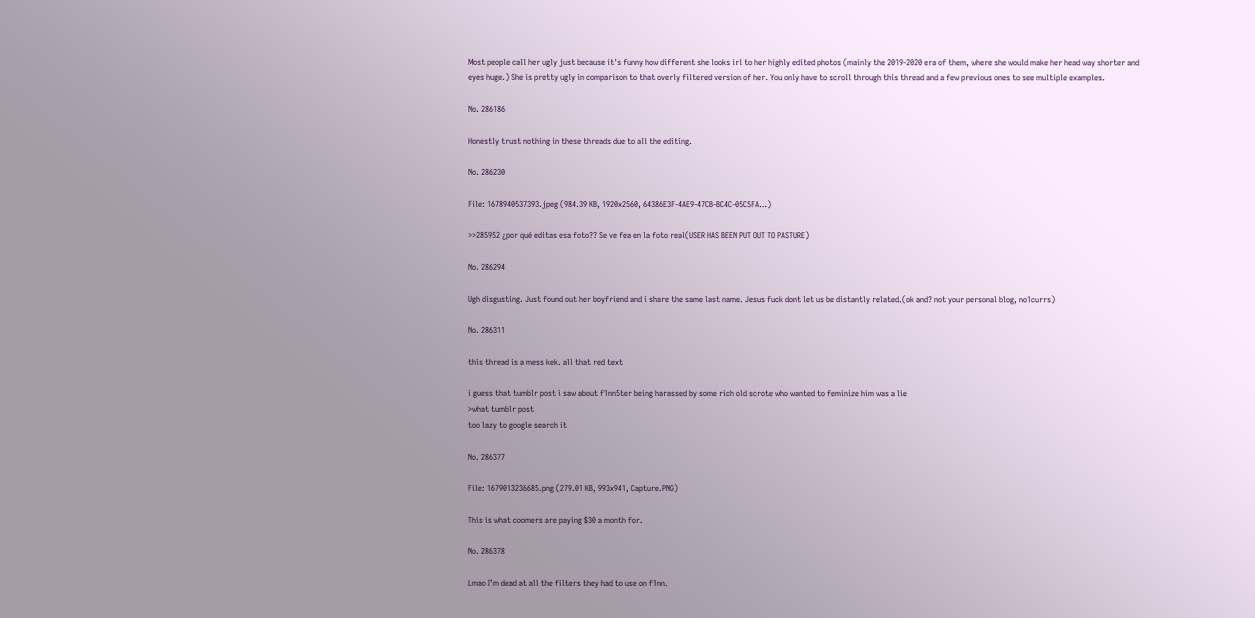Most people call her ugly just because it's funny how different she looks irl to her highly edited photos (mainly the 2019-2020 era of them, where she would make her head way shorter and eyes huge.) She is pretty ugly in comparison to that overly filtered version of her. You only have to scroll through this thread and a few previous ones to see multiple examples.

No. 286186

Honestly trust nothing in these threads due to all the editing.

No. 286230

File: 1678940537393.jpeg (984.39 KB, 1920x2560, 64386E3F-4AE9-47CB-BC4C-05C5FA…)

>>285952 ¿por qué editas esa foto?? Se ve fea en la foto real(USER HAS BEEN PUT OUT TO PASTURE)

No. 286294

Ugh disgusting. Just found out her boyfriend and i share the same last name. Jesus fuck dont let us be distantly related.(ok and? not your personal blog, no1currs)

No. 286311

this thread is a mess kek. all that red text

i guess that tumblr post i saw about f1nn5ter being harassed by some rich old scrote who wanted to feminize him was a lie
>what tumblr post
too lazy to google search it

No. 286377

File: 1679013236685.png (279.01 KB, 993x941, Capture.PNG)

This is what coomers are paying $30 a month for.

No. 286378

Lmao I’m dead at all the filters they had to use on f1nn.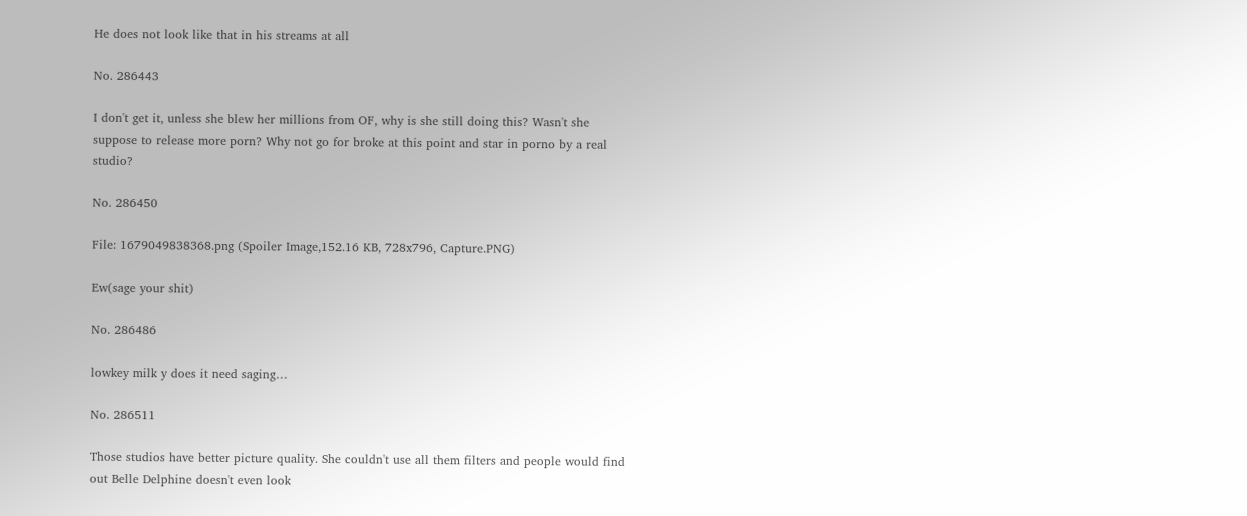He does not look like that in his streams at all

No. 286443

I don't get it, unless she blew her millions from OF, why is she still doing this? Wasn't she suppose to release more porn? Why not go for broke at this point and star in porno by a real studio?

No. 286450

File: 1679049838368.png (Spoiler Image,152.16 KB, 728x796, Capture.PNG)

Ew(sage your shit)

No. 286486

lowkey milk y does it need saging…

No. 286511

Those studios have better picture quality. She couldn't use all them filters and people would find out Belle Delphine doesn't even look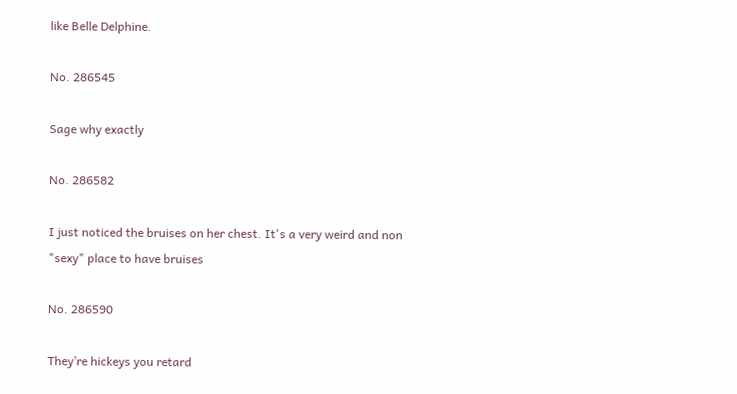like Belle Delphine.

No. 286545

Sage why exactly

No. 286582

I just noticed the bruises on her chest. It's a very weird and non "sexy" place to have bruises

No. 286590

They’re hickeys you retard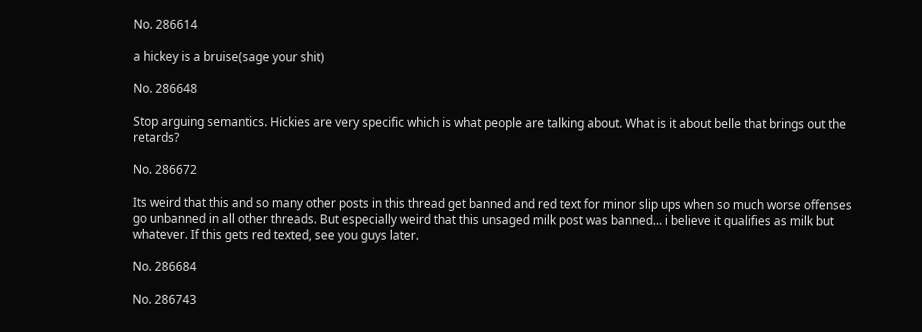No. 286614

a hickey is a bruise(sage your shit)

No. 286648

Stop arguing semantics. Hickies are very specific which is what people are talking about. What is it about belle that brings out the retards?

No. 286672

Its weird that this and so many other posts in this thread get banned and red text for minor slip ups when so much worse offenses go unbanned in all other threads. But especially weird that this unsaged milk post was banned… i believe it qualifies as milk but whatever. If this gets red texted, see you guys later.

No. 286684

No. 286743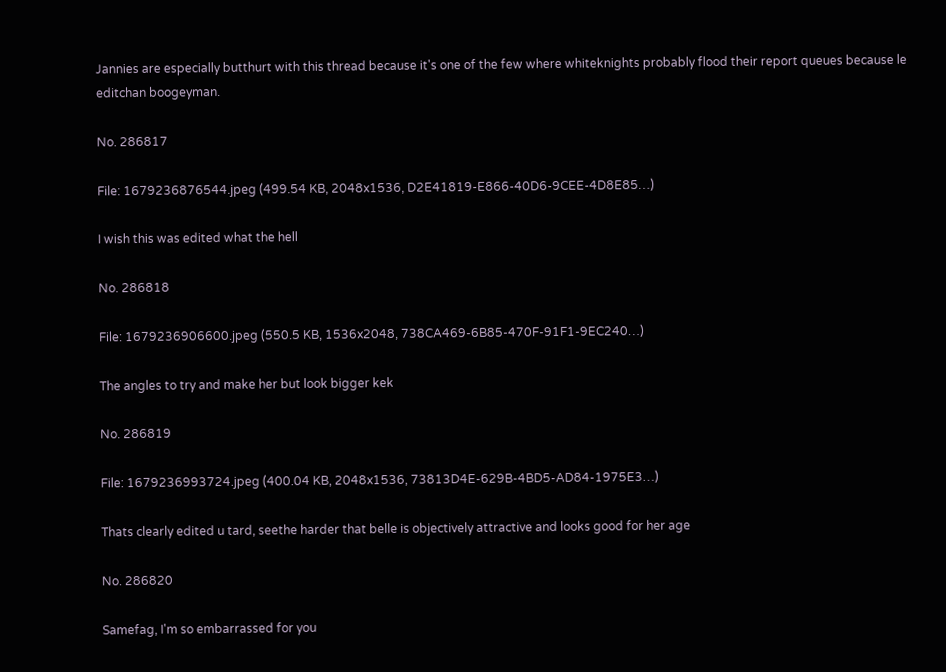Jannies are especially butthurt with this thread because it's one of the few where whiteknights probably flood their report queues because le editchan boogeyman.

No. 286817

File: 1679236876544.jpeg (499.54 KB, 2048x1536, D2E41819-E866-40D6-9CEE-4D8E85…)

I wish this was edited what the hell

No. 286818

File: 1679236906600.jpeg (550.5 KB, 1536x2048, 738CA469-6B85-470F-91F1-9EC240…)

The angles to try and make her but look bigger kek

No. 286819

File: 1679236993724.jpeg (400.04 KB, 2048x1536, 73813D4E-629B-4BD5-AD84-1975E3…)

Thats clearly edited u tard, seethe harder that belle is objectively attractive and looks good for her age

No. 286820

Samefag, I'm so embarrassed for you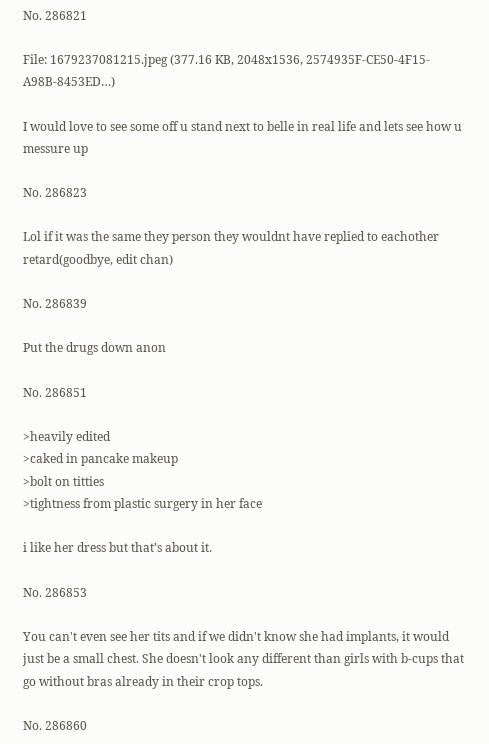No. 286821

File: 1679237081215.jpeg (377.16 KB, 2048x1536, 2574935F-CE50-4F15-A98B-8453ED…)

I would love to see some off u stand next to belle in real life and lets see how u messure up

No. 286823

Lol if it was the same they person they wouldnt have replied to eachother retard(goodbye, edit chan)

No. 286839

Put the drugs down anon

No. 286851

>heavily edited
>caked in pancake makeup
>bolt on titties
>tightness from plastic surgery in her face

i like her dress but that’s about it.

No. 286853

You can't even see her tits and if we didn't know she had implants, it would just be a small chest. She doesn't look any different than girls with b-cups that go without bras already in their crop tops.

No. 286860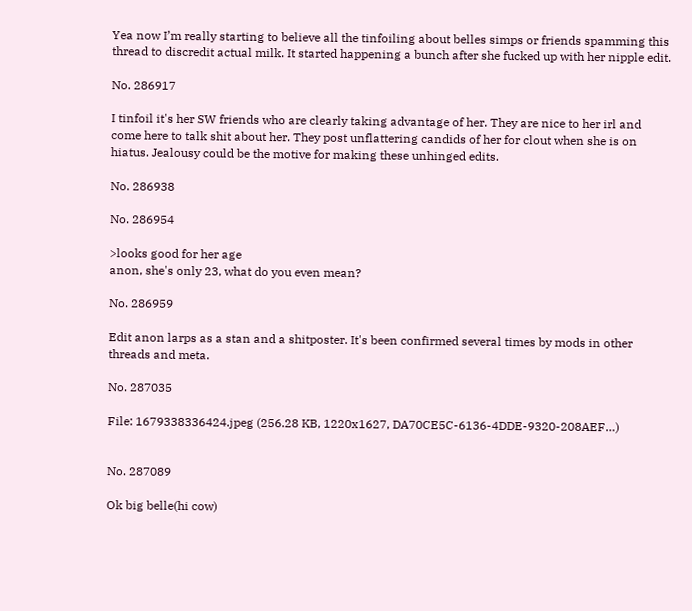Yea now I’m really starting to believe all the tinfoiling about belles simps or friends spamming this thread to discredit actual milk. It started happening a bunch after she fucked up with her nipple edit.

No. 286917

I tinfoil it's her SW friends who are clearly taking advantage of her. They are nice to her irl and come here to talk shit about her. They post unflattering candids of her for clout when she is on hiatus. Jealousy could be the motive for making these unhinged edits.

No. 286938

No. 286954

>looks good for her age
anon, she's only 23, what do you even mean?

No. 286959

Edit anon larps as a stan and a shitposter. It's been confirmed several times by mods in other threads and meta.

No. 287035

File: 1679338336424.jpeg (256.28 KB, 1220x1627, DA70CE5C-6136-4DDE-9320-208AEF…)


No. 287089

Ok big belle(hi cow)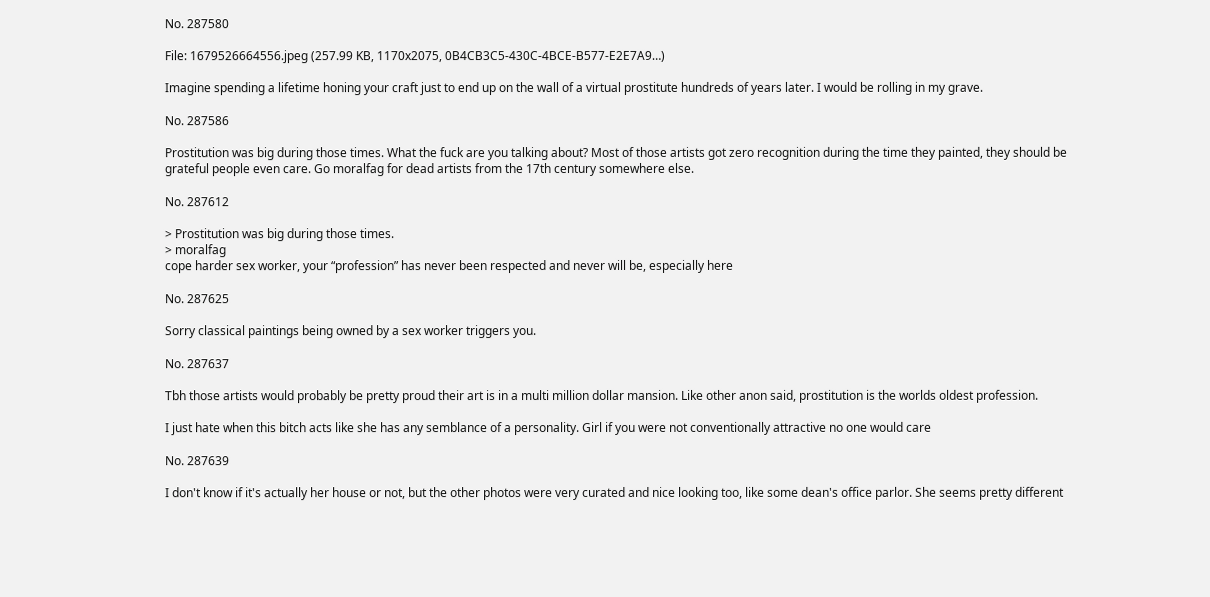No. 287580

File: 1679526664556.jpeg (257.99 KB, 1170x2075, 0B4CB3C5-430C-4BCE-B577-E2E7A9…)

Imagine spending a lifetime honing your craft just to end up on the wall of a virtual prostitute hundreds of years later. I would be rolling in my grave.

No. 287586

Prostitution was big during those times. What the fuck are you talking about? Most of those artists got zero recognition during the time they painted, they should be grateful people even care. Go moralfag for dead artists from the 17th century somewhere else.

No. 287612

> Prostitution was big during those times.
> moralfag
cope harder sex worker, your “profession” has never been respected and never will be, especially here

No. 287625

Sorry classical paintings being owned by a sex worker triggers you.

No. 287637

Tbh those artists would probably be pretty proud their art is in a multi million dollar mansion. Like other anon said, prostitution is the worlds oldest profession.

I just hate when this bitch acts like she has any semblance of a personality. Girl if you were not conventionally attractive no one would care

No. 287639

I don't know if it's actually her house or not, but the other photos were very curated and nice looking too, like some dean's office parlor. She seems pretty different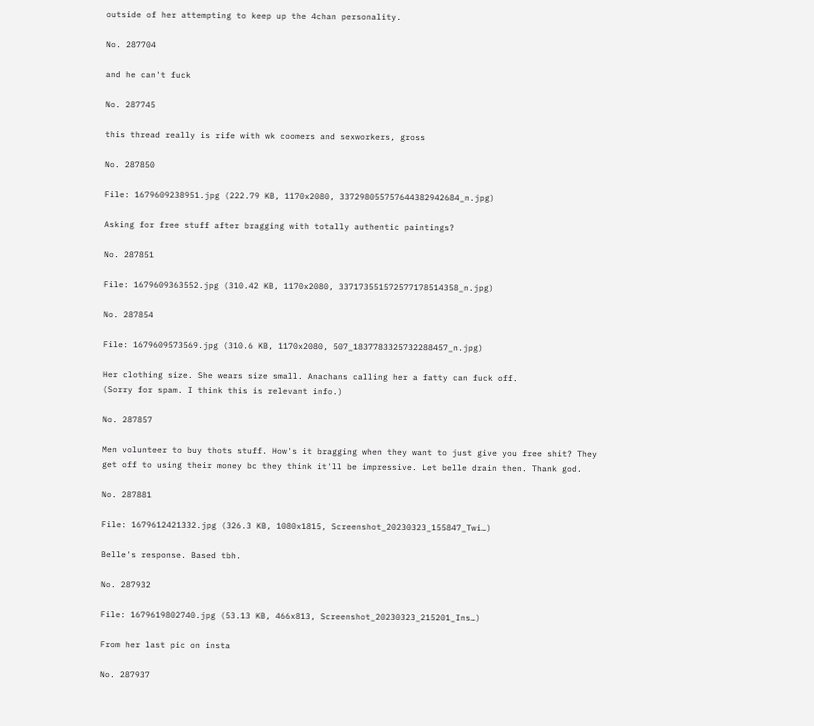outside of her attempting to keep up the 4chan personality.

No. 287704

and he can't fuck

No. 287745

this thread really is rife with wk coomers and sexworkers, gross

No. 287850

File: 1679609238951.jpg (222.79 KB, 1170x2080, 337298055757644382942684_n.jpg)

Asking for free stuff after bragging with totally authentic paintings?

No. 287851

File: 1679609363552.jpg (310.42 KB, 1170x2080, 337173551572577178514358_n.jpg)

No. 287854

File: 1679609573569.jpg (310.6 KB, 1170x2080, 507_1837783325732288457_n.jpg)

Her clothing size. She wears size small. Anachans calling her a fatty can fuck off.
(Sorry for spam. I think this is relevant info.)

No. 287857

Men volunteer to buy thots stuff. How's it bragging when they want to just give you free shit? They get off to using their money bc they think it'll be impressive. Let belle drain then. Thank god.

No. 287881

File: 1679612421332.jpg (326.3 KB, 1080x1815, Screenshot_20230323_155847_Twi…)

Belle's response. Based tbh.

No. 287932

File: 1679619802740.jpg (53.13 KB, 466x813, Screenshot_20230323_215201_Ins…)

From her last pic on insta

No. 287937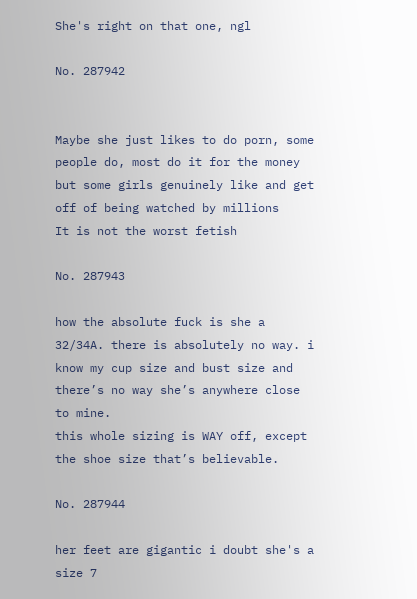She's right on that one, ngl

No. 287942


Maybe she just likes to do porn, some people do, most do it for the money but some girls genuinely like and get off of being watched by millions
It is not the worst fetish

No. 287943

how the absolute fuck is she a 32/34A. there is absolutely no way. i know my cup size and bust size and there’s no way she’s anywhere close to mine.
this whole sizing is WAY off, except the shoe size that’s believable.

No. 287944

her feet are gigantic i doubt she's a size 7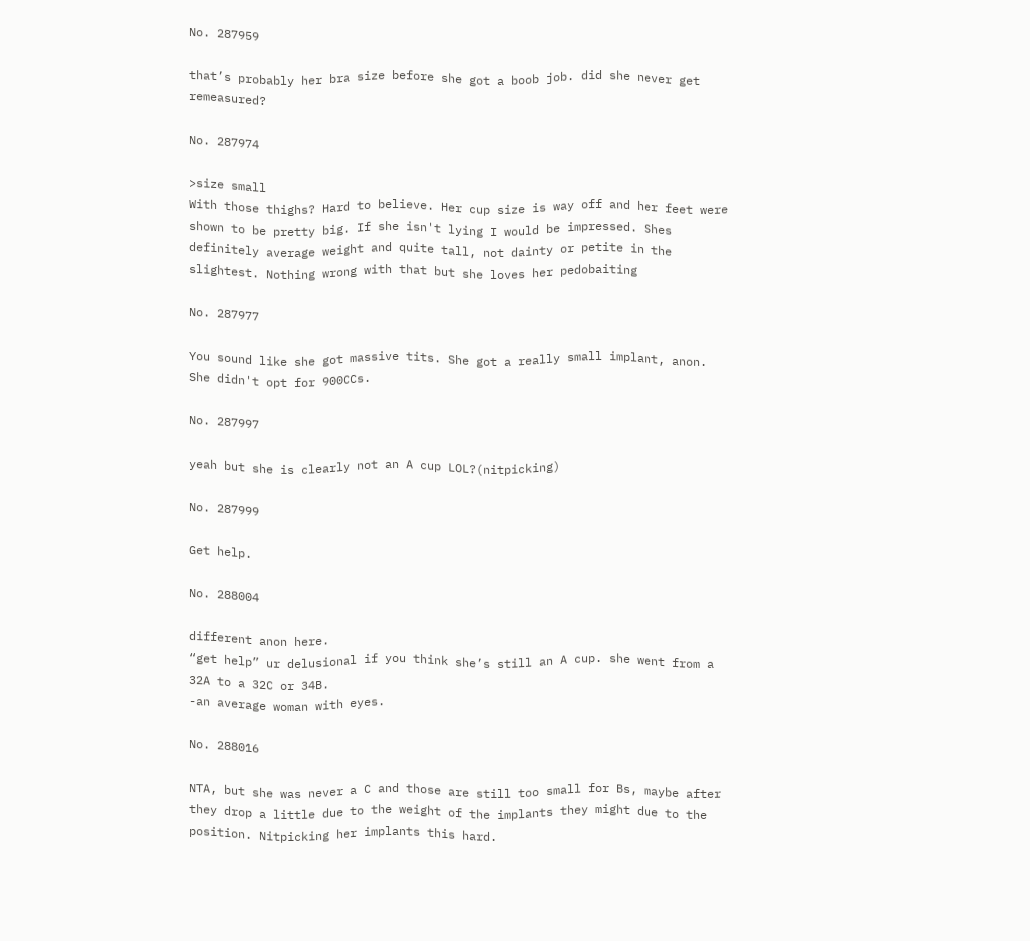No. 287959

that’s probably her bra size before she got a boob job. did she never get remeasured?

No. 287974

>size small
With those thighs? Hard to believe. Her cup size is way off and her feet were shown to be pretty big. If she isn't lying I would be impressed. Shes definitely average weight and quite tall, not dainty or petite in the slightest. Nothing wrong with that but she loves her pedobaiting

No. 287977

You sound like she got massive tits. She got a really small implant, anon. She didn't opt for 900CCs.

No. 287997

yeah but she is clearly not an A cup LOL?(nitpicking)

No. 287999

Get help.

No. 288004

different anon here.
“get help” ur delusional if you think she’s still an A cup. she went from a 32A to a 32C or 34B.
-an average woman with eyes.

No. 288016

NTA, but she was never a C and those are still too small for Bs, maybe after they drop a little due to the weight of the implants they might due to the position. Nitpicking her implants this hard.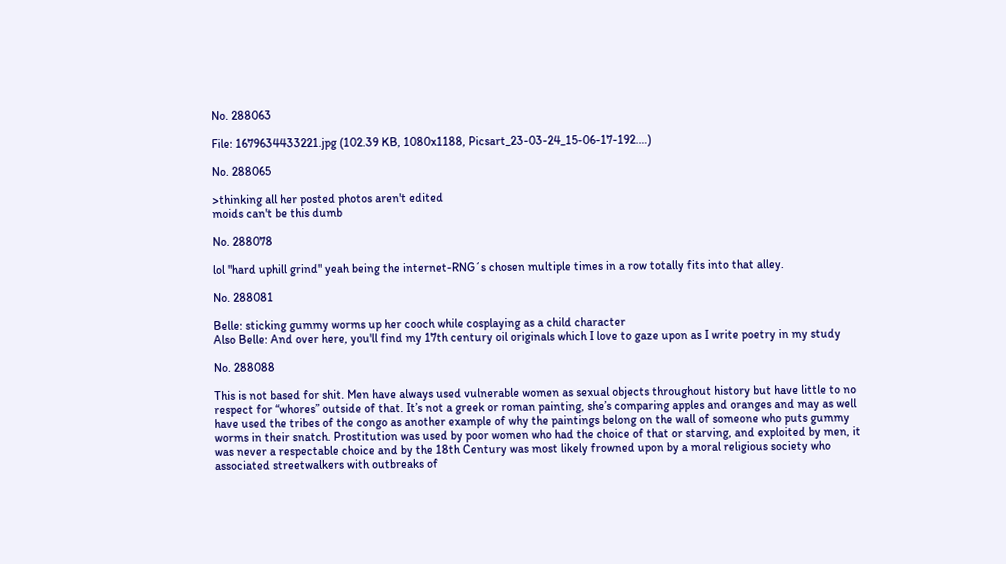No. 288063

File: 1679634433221.jpg (102.39 KB, 1080x1188, Picsart_23-03-24_15-06-17-192.…)

No. 288065

>thinking all her posted photos aren't edited
moids can't be this dumb

No. 288078

lol "hard uphill grind" yeah being the internet-RNG´s chosen multiple times in a row totally fits into that alley.

No. 288081

Belle: sticking gummy worms up her cooch while cosplaying as a child character
Also Belle: And over here, you'll find my 17th century oil originals which I love to gaze upon as I write poetry in my study

No. 288088

This is not based for shit. Men have always used vulnerable women as sexual objects throughout history but have little to no respect for “whores” outside of that. It’s not a greek or roman painting, she’s comparing apples and oranges and may as well have used the tribes of the congo as another example of why the paintings belong on the wall of someone who puts gummy worms in their snatch. Prostitution was used by poor women who had the choice of that or starving, and exploited by men, it was never a respectable choice and by the 18th Century was most likely frowned upon by a moral religious society who associated streetwalkers with outbreaks of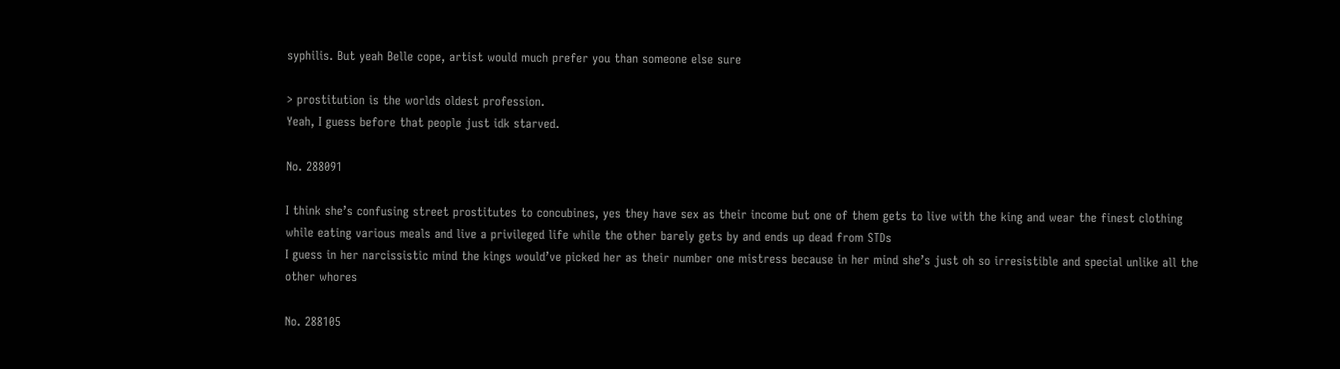syphilis. But yeah Belle cope, artist would much prefer you than someone else sure

> prostitution is the worlds oldest profession.
Yeah, I guess before that people just idk starved.

No. 288091

I think she’s confusing street prostitutes to concubines, yes they have sex as their income but one of them gets to live with the king and wear the finest clothing while eating various meals and live a privileged life while the other barely gets by and ends up dead from STDs
I guess in her narcissistic mind the kings would’ve picked her as their number one mistress because in her mind she’s just oh so irresistible and special unlike all the other whores

No. 288105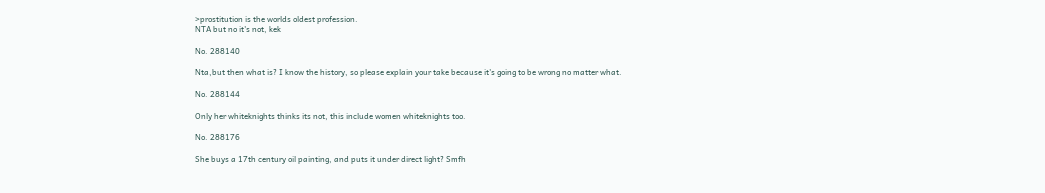>prostitution is the worlds oldest profession.
NTA but no it's not, kek

No. 288140

Nta,but then what is? I know the history, so please explain your take because it's going to be wrong no matter what.

No. 288144

Only her whiteknights thinks its not, this include women whiteknights too.

No. 288176

She buys a 17th century oil painting, and puts it under direct light? Smfh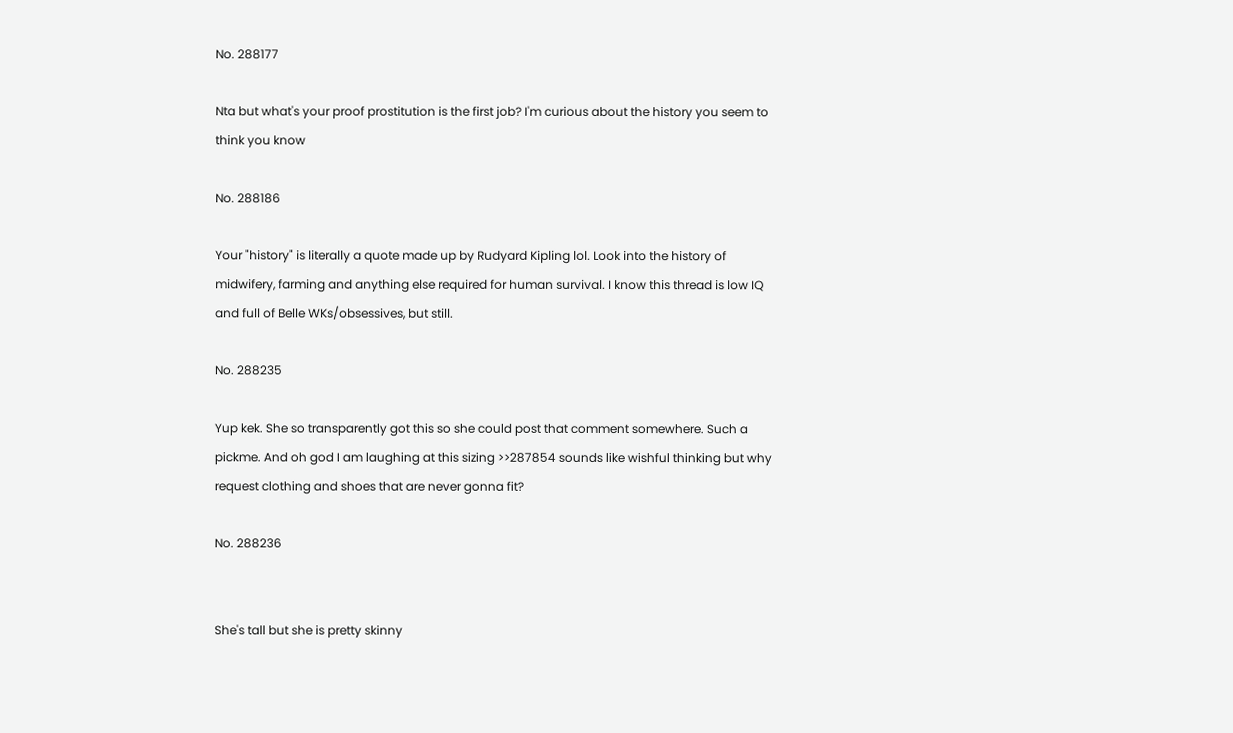No. 288177

Nta but what's your proof prostitution is the first job? I'm curious about the history you seem to think you know

No. 288186

Your "history" is literally a quote made up by Rudyard Kipling lol. Look into the history of midwifery, farming and anything else required for human survival. I know this thread is low IQ and full of Belle WKs/obsessives, but still.

No. 288235

Yup kek. She so transparently got this so she could post that comment somewhere. Such a pickme. And oh god I am laughing at this sizing >>287854 sounds like wishful thinking but why request clothing and shoes that are never gonna fit?

No. 288236


She's tall but she is pretty skinny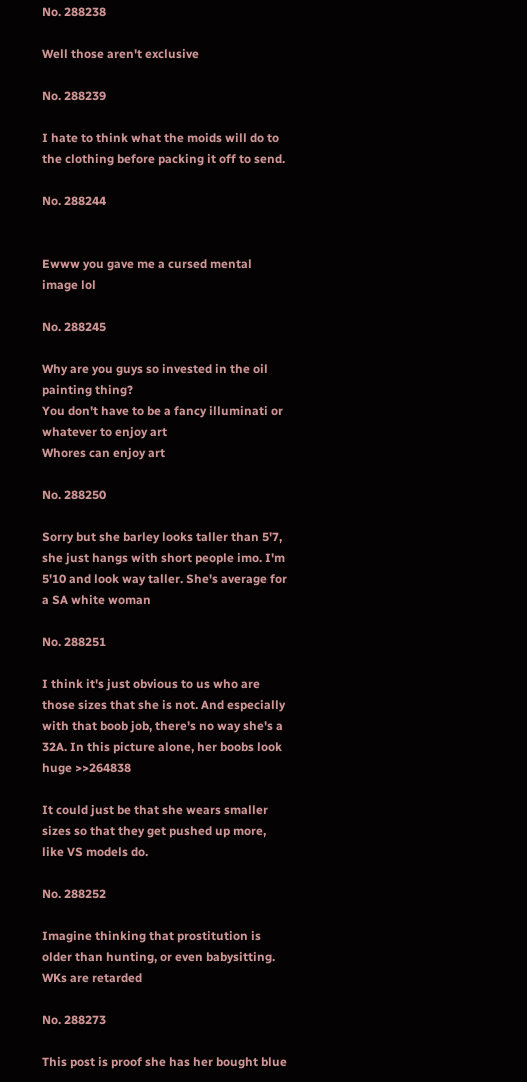No. 288238

Well those aren't exclusive

No. 288239

I hate to think what the moids will do to the clothing before packing it off to send.

No. 288244


Ewww you gave me a cursed mental image lol

No. 288245

Why are you guys so invested in the oil painting thing?
You don't have to be a fancy illuminati or whatever to enjoy art
Whores can enjoy art

No. 288250

Sorry but she barley looks taller than 5'7, she just hangs with short people imo. I'm 5'10 and look way taller. She's average for a SA white woman

No. 288251

I think it's just obvious to us who are those sizes that she is not. And especially with that boob job, there's no way she's a 32A. In this picture alone, her boobs look huge >>264838

It could just be that she wears smaller sizes so that they get pushed up more, like VS models do.

No. 288252

Imagine thinking that prostitution is older than hunting, or even babysitting. WKs are retarded

No. 288273

This post is proof she has her bought blue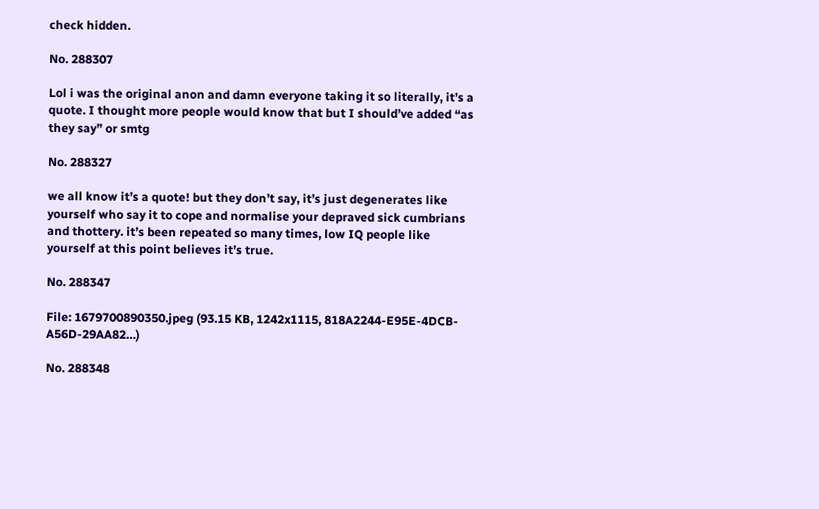check hidden.

No. 288307

Lol i was the original anon and damn everyone taking it so literally, it’s a quote. I thought more people would know that but I should’ve added “as they say” or smtg

No. 288327

we all know it’s a quote! but they don’t say, it’s just degenerates like yourself who say it to cope and normalise your depraved sick cumbrians and thottery. it’s been repeated so many times, low IQ people like yourself at this point believes it’s true.

No. 288347

File: 1679700890350.jpeg (93.15 KB, 1242x1115, 818A2244-E95E-4DCB-A56D-29AA82…)

No. 288348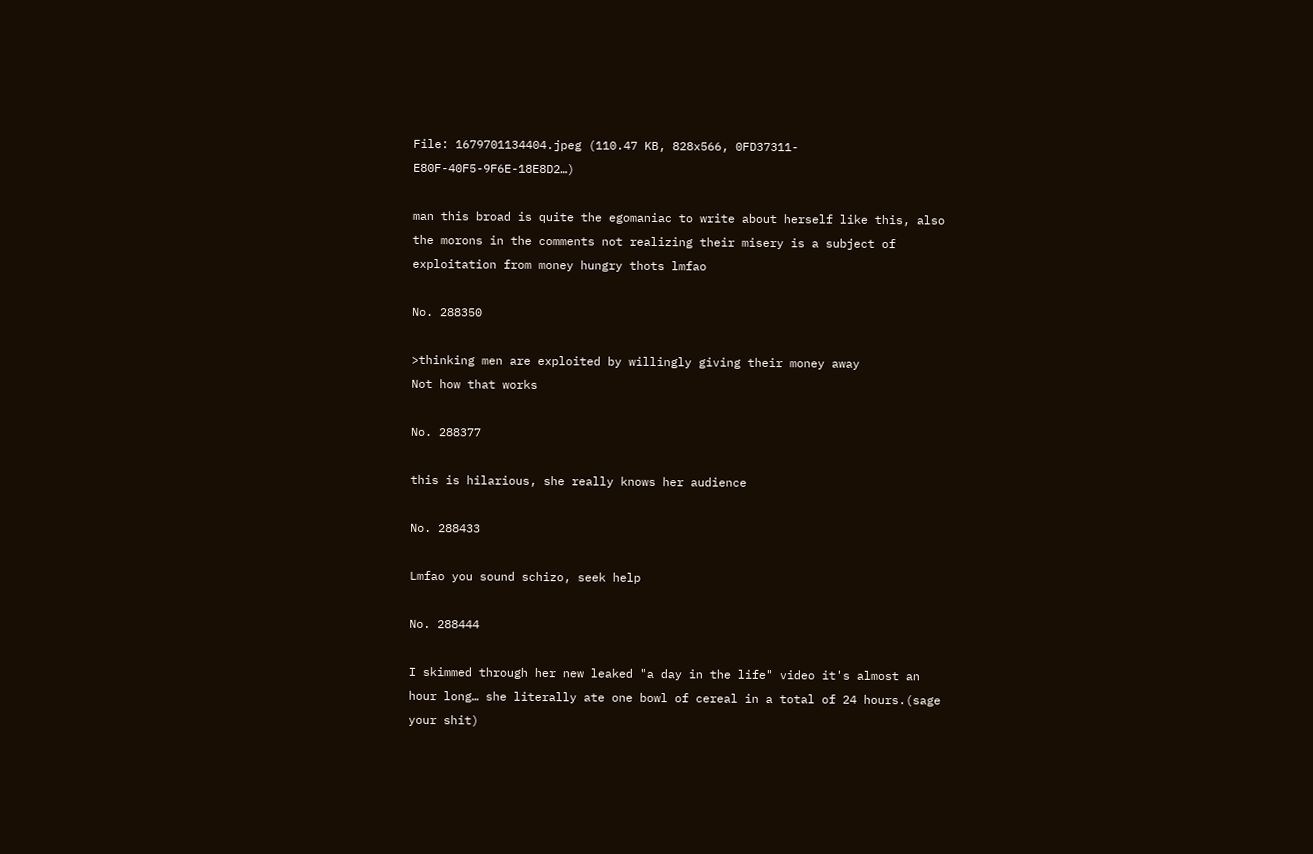File: 1679701134404.jpeg (110.47 KB, 828x566, 0FD37311-E80F-40F5-9F6E-18E8D2…)

man this broad is quite the egomaniac to write about herself like this, also the morons in the comments not realizing their misery is a subject of exploitation from money hungry thots lmfao

No. 288350

>thinking men are exploited by willingly giving their money away
Not how that works

No. 288377

this is hilarious, she really knows her audience

No. 288433

Lmfao you sound schizo, seek help

No. 288444

I skimmed through her new leaked "a day in the life" video it's almost an hour long… she literally ate one bowl of cereal in a total of 24 hours.(sage your shit)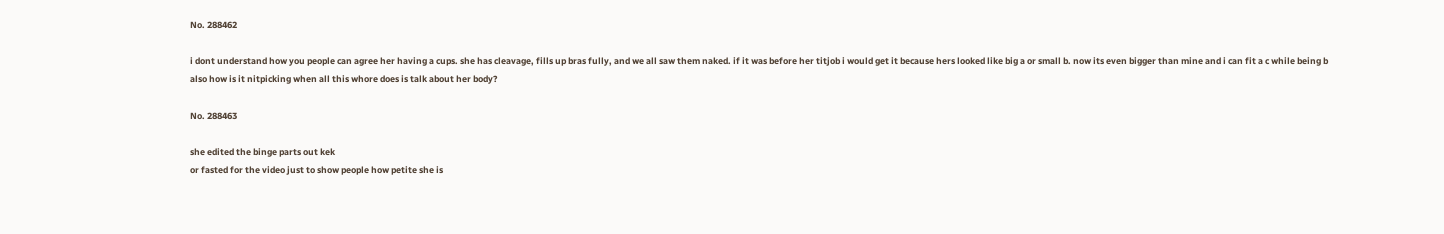No. 288462

i dont understand how you people can agree her having a cups. she has cleavage, fills up bras fully, and we all saw them naked. if it was before her titjob i would get it because hers looked like big a or small b. now its even bigger than mine and i can fit a c while being b
also how is it nitpicking when all this whore does is talk about her body?

No. 288463

she edited the binge parts out kek
or fasted for the video just to show people how petite she is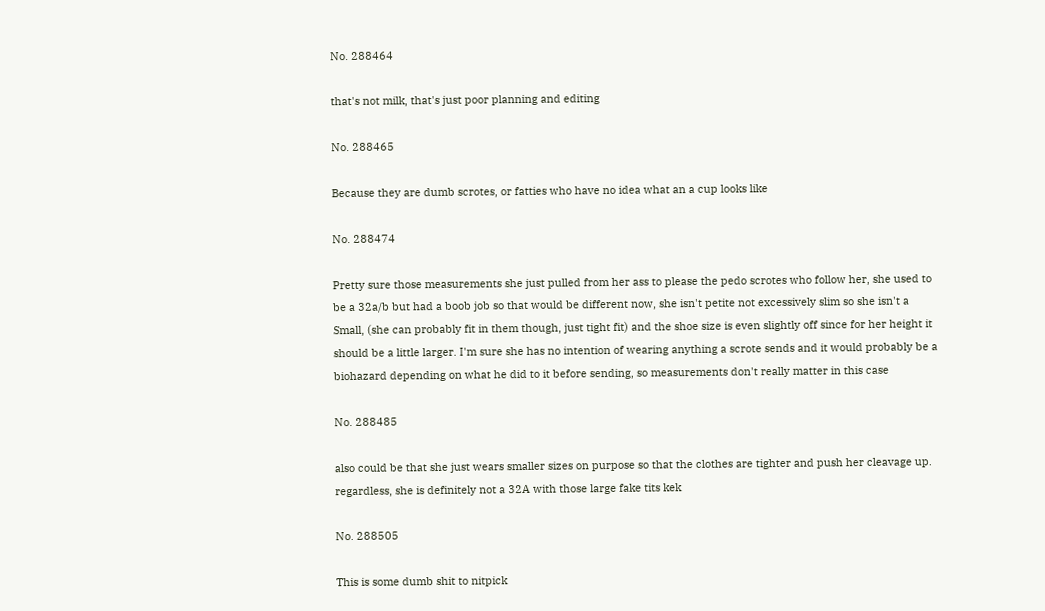No. 288464

that's not milk, that's just poor planning and editing

No. 288465

Because they are dumb scrotes, or fatties who have no idea what an a cup looks like

No. 288474

Pretty sure those measurements she just pulled from her ass to please the pedo scrotes who follow her, she used to be a 32a/b but had a boob job so that would be different now, she isn't petite not excessively slim so she isn't a Small, (she can probably fit in them though, just tight fit) and the shoe size is even slightly off since for her height it should be a little larger. I'm sure she has no intention of wearing anything a scrote sends and it would probably be a biohazard depending on what he did to it before sending, so measurements don't really matter in this case

No. 288485

also could be that she just wears smaller sizes on purpose so that the clothes are tighter and push her cleavage up. regardless, she is definitely not a 32A with those large fake tits kek

No. 288505

This is some dumb shit to nitpick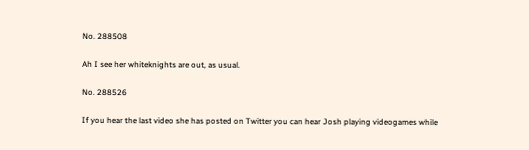No. 288508

Ah I see her whiteknights are out, as usual.

No. 288526

If you hear the last video she has posted on Twitter you can hear Josh playing videogames while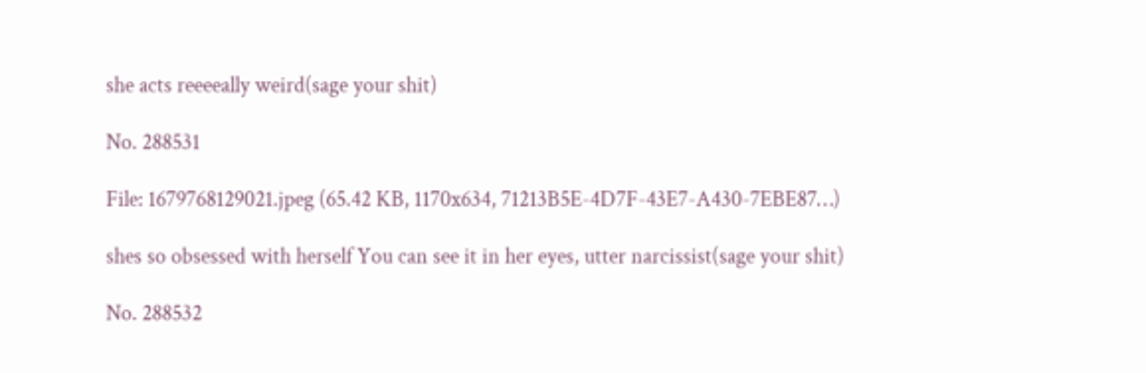she acts reeeeally weird(sage your shit)

No. 288531

File: 1679768129021.jpeg (65.42 KB, 1170x634, 71213B5E-4D7F-43E7-A430-7EBE87…)

shes so obsessed with herself You can see it in her eyes, utter narcissist(sage your shit)

No. 288532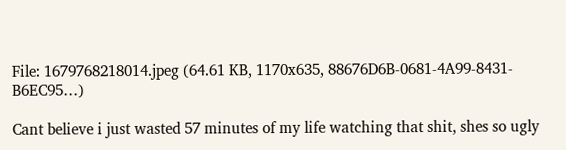File: 1679768218014.jpeg (64.61 KB, 1170x635, 88676D6B-0681-4A99-8431-B6EC95…)

Cant believe i just wasted 57 minutes of my life watching that shit, shes so ugly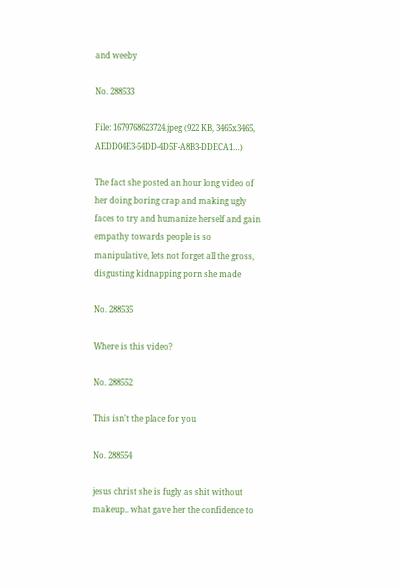and weeby

No. 288533

File: 1679768623724.jpeg (922 KB, 3465x3465, AEDD04E3-54DD-4D5F-A8B3-DDECA1…)

The fact she posted an hour long video of her doing boring crap and making ugly faces to try and humanize herself and gain empathy towards people is so manipulative, lets not forget all the gross, disgusting kidnapping porn she made

No. 288535

Where is this video?

No. 288552

This isn't the place for you

No. 288554

jesus christ she is fugly as shit without makeup.. what gave her the confidence to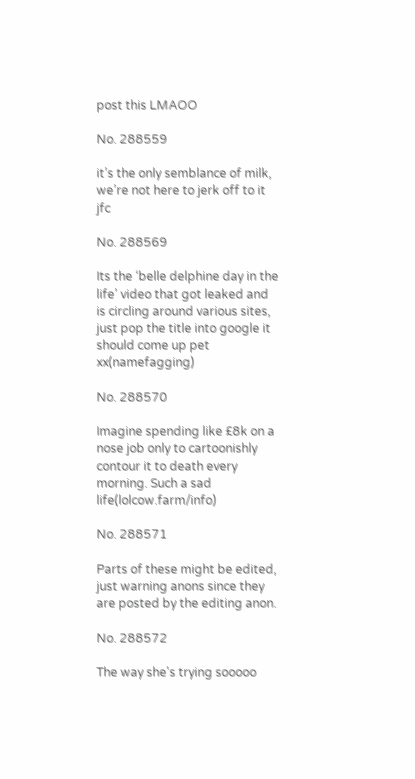post this LMAOO

No. 288559

it’s the only semblance of milk, we’re not here to jerk off to it jfc

No. 288569

Its the ‘belle delphine day in the life’ video that got leaked and is circling around various sites, just pop the title into google it should come up pet xx(namefagging)

No. 288570

Imagine spending like £8k on a nose job only to cartoonishly contour it to death every morning. Such a sad life(lolcow.farm/info)

No. 288571

Parts of these might be edited, just warning anons since they are posted by the editing anon.

No. 288572

The way she's trying sooooo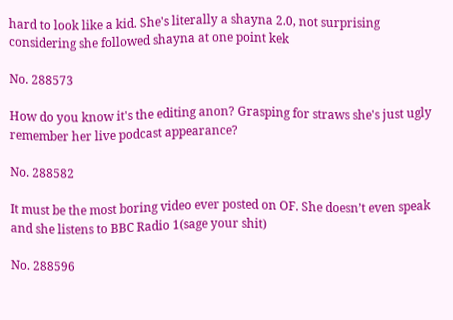hard to look like a kid. She's literally a shayna 2.0, not surprising considering she followed shayna at one point kek

No. 288573

How do you know it's the editing anon? Grasping for straws she's just ugly remember her live podcast appearance?

No. 288582

It must be the most boring video ever posted on OF. She doesn’t even speak and she listens to BBC Radio 1(sage your shit)

No. 288596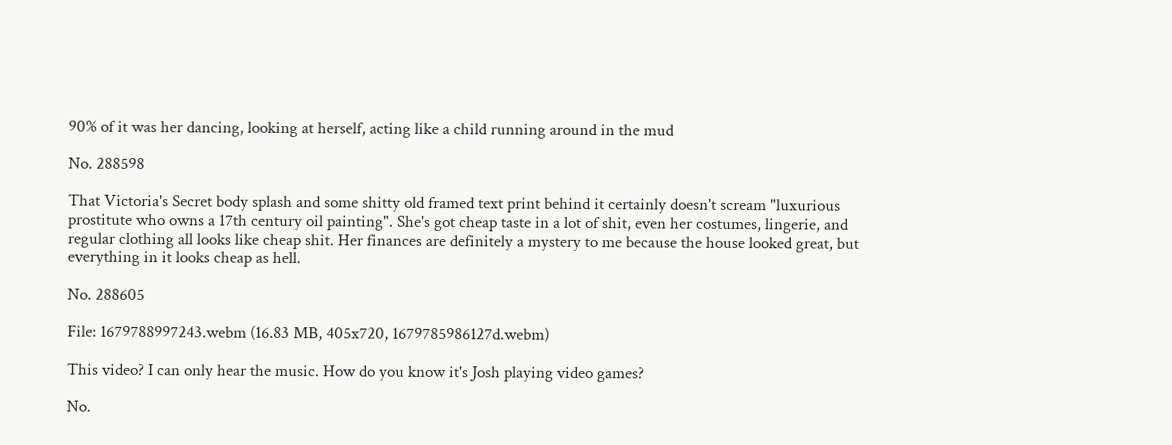90% of it was her dancing, looking at herself, acting like a child running around in the mud

No. 288598

That Victoria's Secret body splash and some shitty old framed text print behind it certainly doesn't scream "luxurious prostitute who owns a 17th century oil painting". She's got cheap taste in a lot of shit, even her costumes, lingerie, and regular clothing all looks like cheap shit. Her finances are definitely a mystery to me because the house looked great, but everything in it looks cheap as hell.

No. 288605

File: 1679788997243.webm (16.83 MB, 405x720, 1679785986127d.webm)

This video? I can only hear the music. How do you know it's Josh playing video games?

No.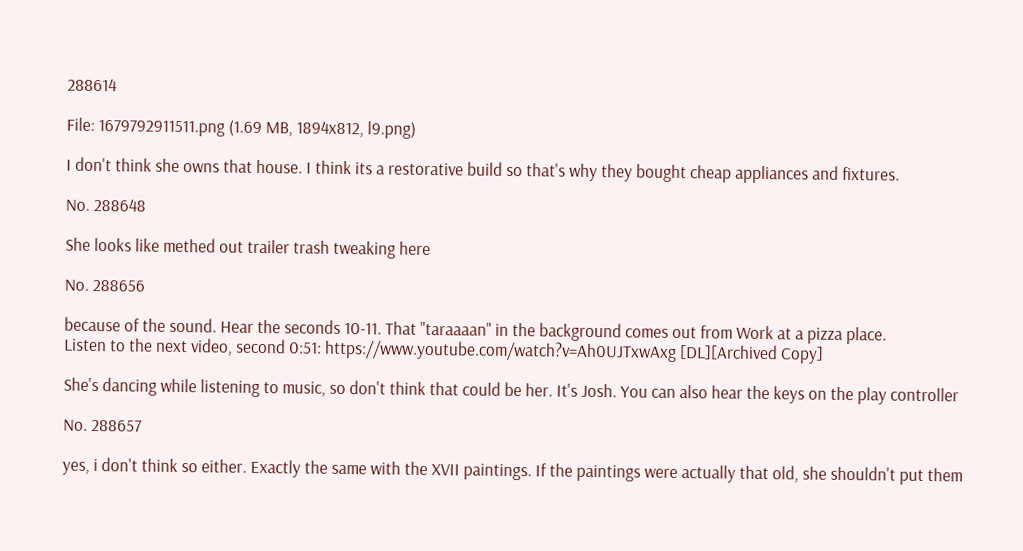288614

File: 1679792911511.png (1.69 MB, 1894x812, l9.png)

I don't think she owns that house. I think its a restorative build so that's why they bought cheap appliances and fixtures.

No. 288648

She looks like methed out trailer trash tweaking here

No. 288656

because of the sound. Hear the seconds 10-11. That "taraaaan" in the background comes out from Work at a pizza place.
Listen to the next video, second 0:51: https://www.youtube.com/watch?v=Ah0UJTxwAxg [DL][Archived Copy]

She's dancing while listening to music, so don't think that could be her. It's Josh. You can also hear the keys on the play controller

No. 288657

yes, i don't think so either. Exactly the same with the XVII paintings. If the paintings were actually that old, she shouldn't put them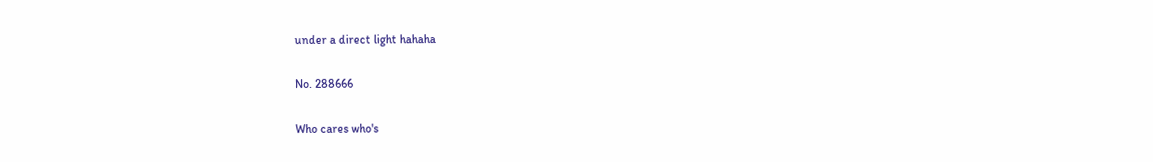under a direct light hahaha

No. 288666

Who cares who's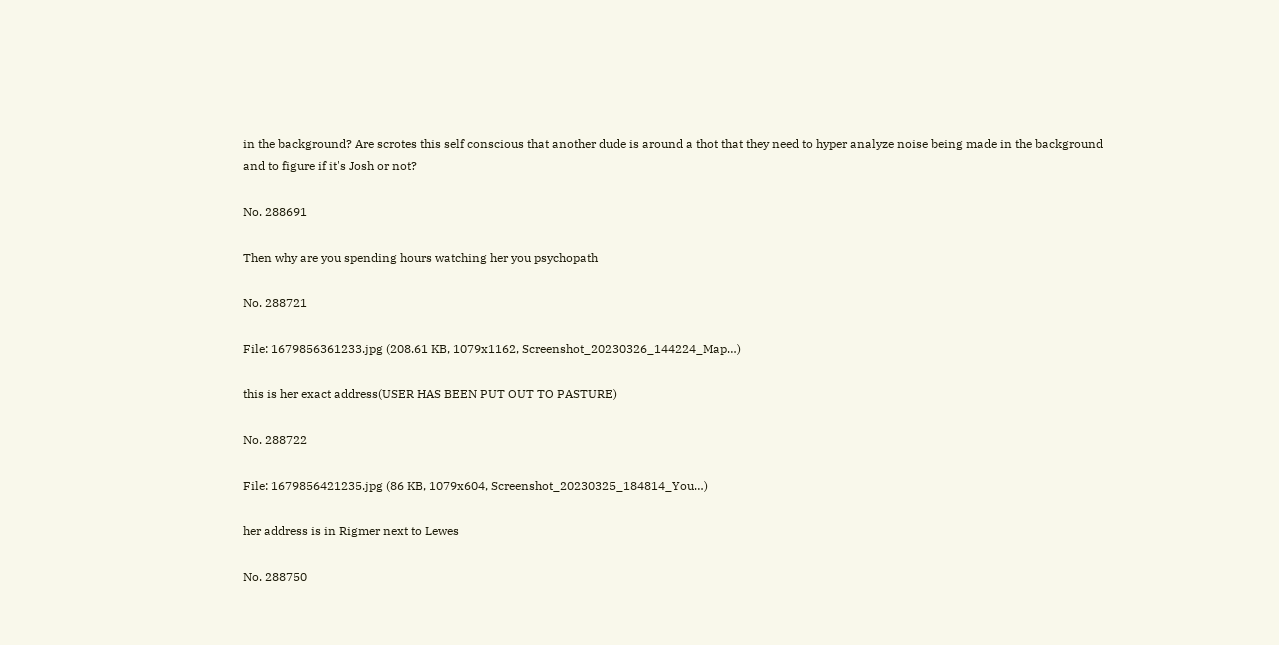in the background? Are scrotes this self conscious that another dude is around a thot that they need to hyper analyze noise being made in the background and to figure if it's Josh or not?

No. 288691

Then why are you spending hours watching her you psychopath

No. 288721

File: 1679856361233.jpg (208.61 KB, 1079x1162, Screenshot_20230326_144224_Map…)

this is her exact address(USER HAS BEEN PUT OUT TO PASTURE)

No. 288722

File: 1679856421235.jpg (86 KB, 1079x604, Screenshot_20230325_184814_You…)

her address is in Rigmer next to Lewes

No. 288750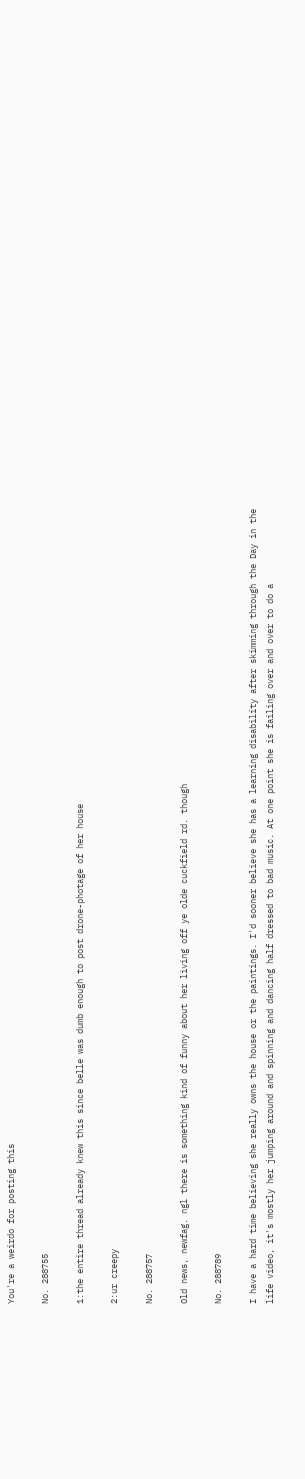You're a weirdo for posting this

No. 288755

1:the entire thread already knew this since belle was dumb enough to post drone-photage of her house

2:ur creepy

No. 288757

Old news, newfag. ngl there is something kind of funny about her living off ye olde cuckfield rd. though

No. 288789

I have a hard time believing she really owns the house or the paintings. I'd sooner believe she has a learning disability after skimming through the Day in the life video, it's mostly her jumping around and spinning and dancing half dressed to bad music. At one point she is failing over and over to do a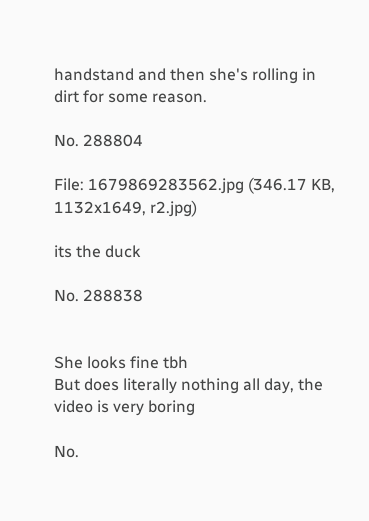handstand and then she's rolling in dirt for some reason.

No. 288804

File: 1679869283562.jpg (346.17 KB, 1132x1649, r2.jpg)

its the duck

No. 288838


She looks fine tbh
But does literally nothing all day, the video is very boring

No.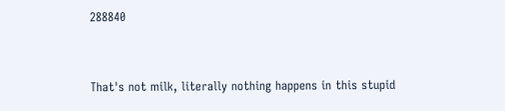288840


That's not milk, literally nothing happens in this stupid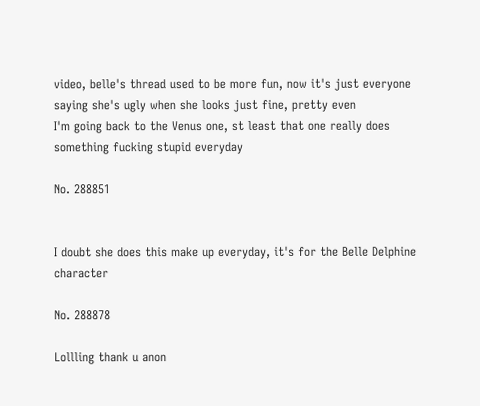video, belle's thread used to be more fun, now it's just everyone saying she's ugly when she looks just fine, pretty even
I'm going back to the Venus one, st least that one really does something fucking stupid everyday

No. 288851


I doubt she does this make up everyday, it's for the Belle Delphine character

No. 288878

Lollling thank u anon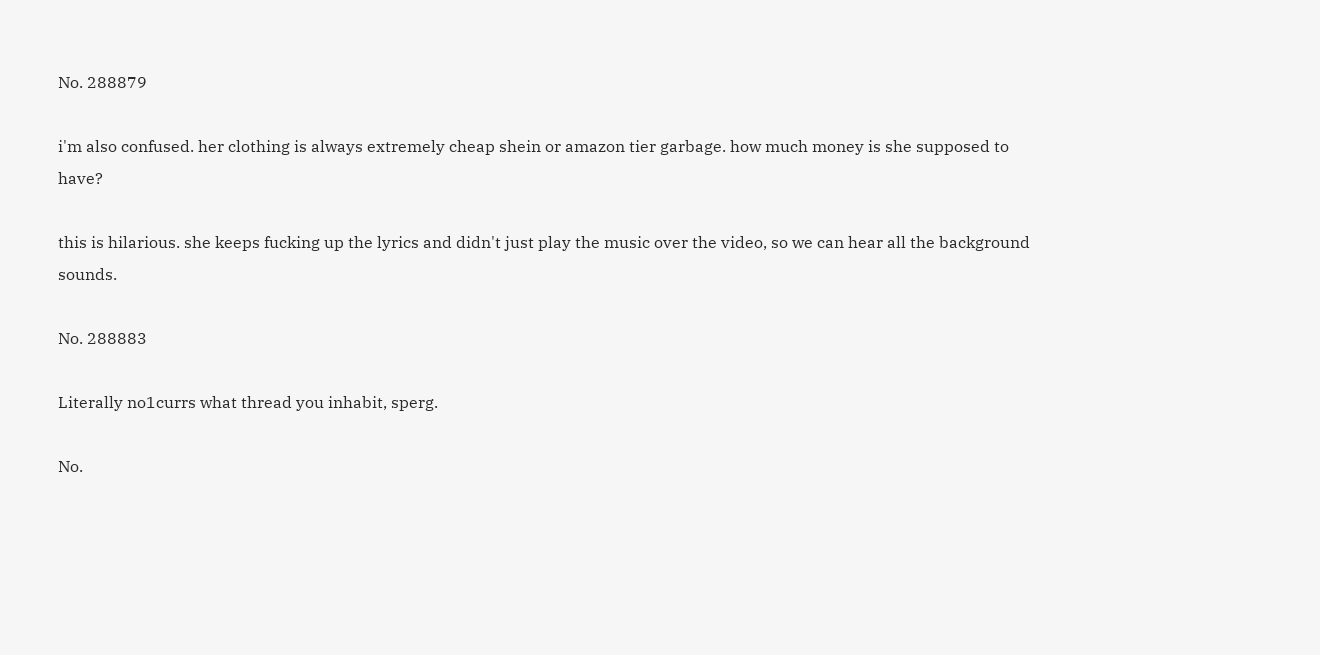No. 288879

i'm also confused. her clothing is always extremely cheap shein or amazon tier garbage. how much money is she supposed to have?

this is hilarious. she keeps fucking up the lyrics and didn't just play the music over the video, so we can hear all the background sounds.

No. 288883

Literally no1currs what thread you inhabit, sperg.

No.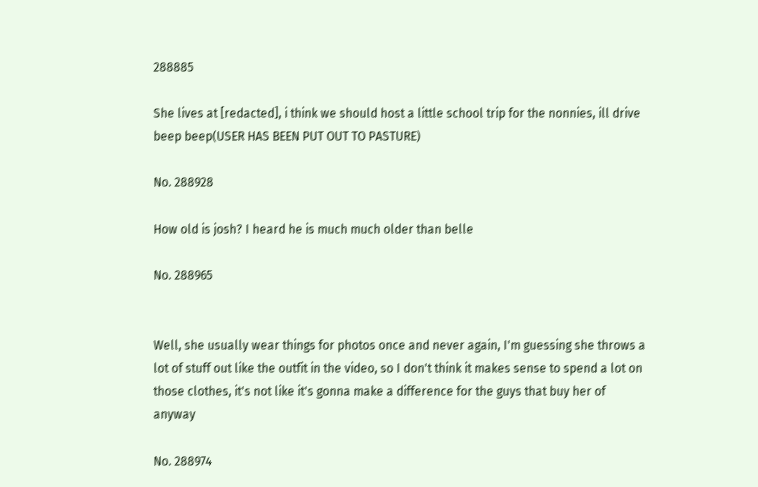288885

She lives at [redacted], i think we should host a little school trip for the nonnies, ill drive beep beep(USER HAS BEEN PUT OUT TO PASTURE)

No. 288928

How old is josh? I heard he is much much older than belle

No. 288965


Well, she usually wear things for photos once and never again, I'm guessing she throws a lot of stuff out like the outfit in the video, so I don't think it makes sense to spend a lot on those clothes, it's not like it's gonna make a difference for the guys that buy her of anyway

No. 288974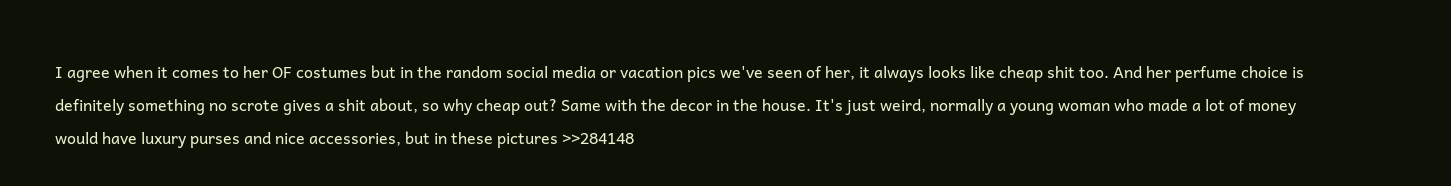I agree when it comes to her OF costumes but in the random social media or vacation pics we've seen of her, it always looks like cheap shit too. And her perfume choice is definitely something no scrote gives a shit about, so why cheap out? Same with the decor in the house. It's just weird, normally a young woman who made a lot of money would have luxury purses and nice accessories, but in these pictures >>284148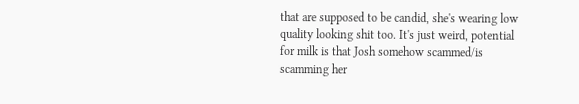that are supposed to be candid, she's wearing low quality looking shit too. It's just weird, potential for milk is that Josh somehow scammed/is scamming her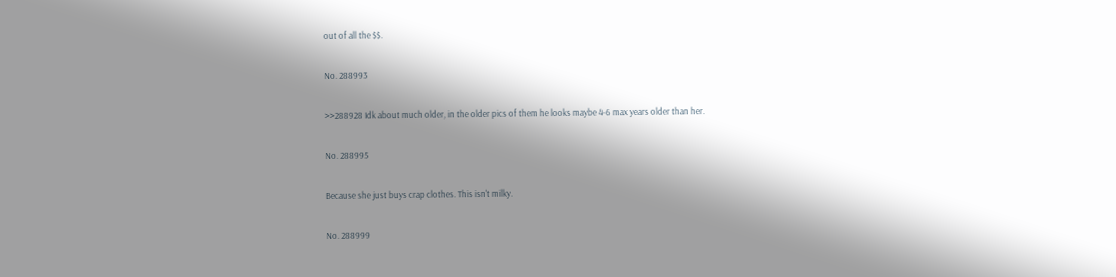out of all the $$.

No. 288993

>>288928 Idk about much older, in the older pics of them he looks maybe 4-6 max years older than her.

No. 288995

Because she just buys crap clothes. This isn't milky.

No. 288999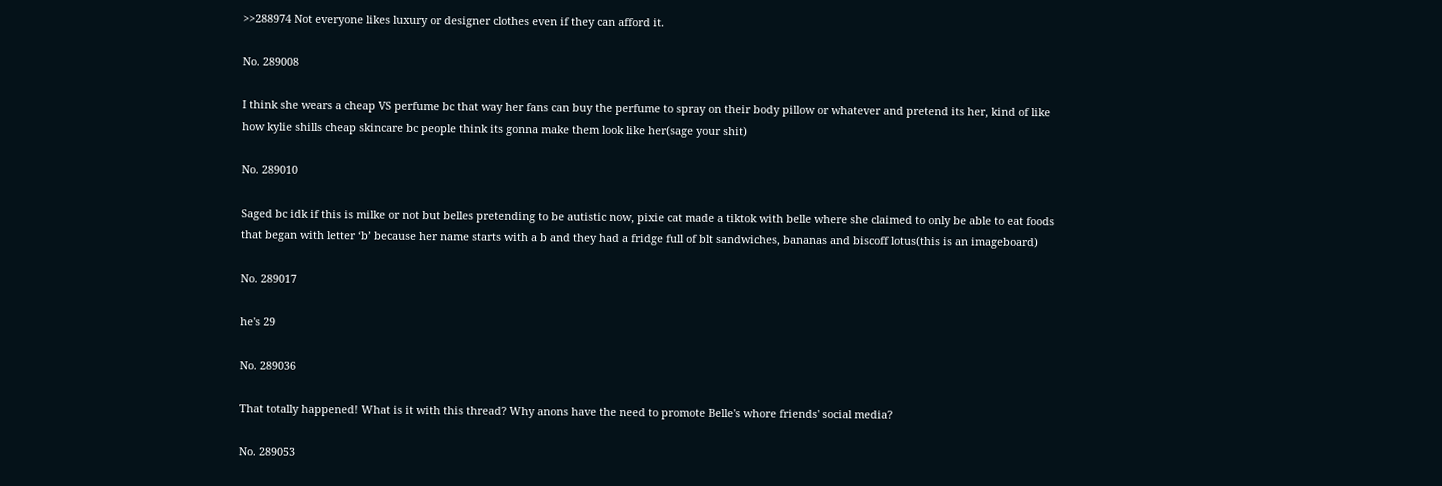>>288974 Not everyone likes luxury or designer clothes even if they can afford it.

No. 289008

I think she wears a cheap VS perfume bc that way her fans can buy the perfume to spray on their body pillow or whatever and pretend its her, kind of like how kylie shills cheap skincare bc people think its gonna make them look like her(sage your shit)

No. 289010

Saged bc idk if this is milke or not but belles pretending to be autistic now, pixie cat made a tiktok with belle where she claimed to only be able to eat foods that began with letter ‘b’ because her name starts with a b and they had a fridge full of blt sandwiches, bananas and biscoff lotus(this is an imageboard)

No. 289017

he's 29

No. 289036

That totally happened! What is it with this thread? Why anons have the need to promote Belle's whore friends' social media?

No. 289053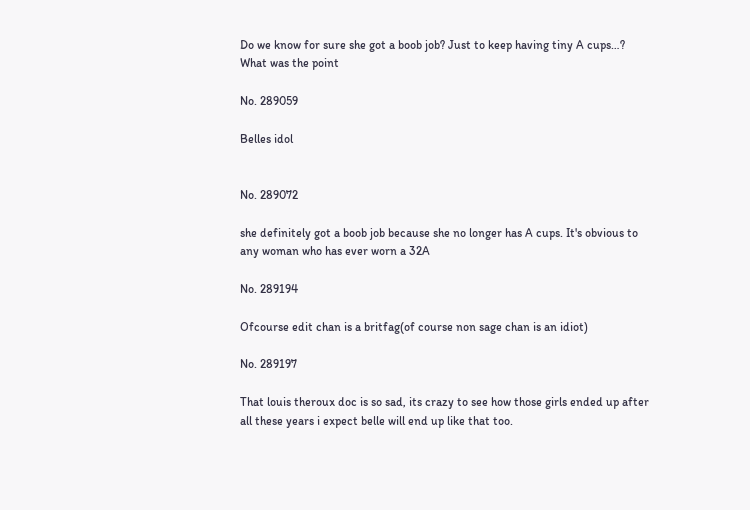Do we know for sure she got a boob job? Just to keep having tiny A cups…? What was the point

No. 289059

Belles idol


No. 289072

she definitely got a boob job because she no longer has A cups. It's obvious to any woman who has ever worn a 32A

No. 289194

Ofcourse edit chan is a britfag(of course non sage chan is an idiot)

No. 289197

That louis theroux doc is so sad, its crazy to see how those girls ended up after all these years i expect belle will end up like that too.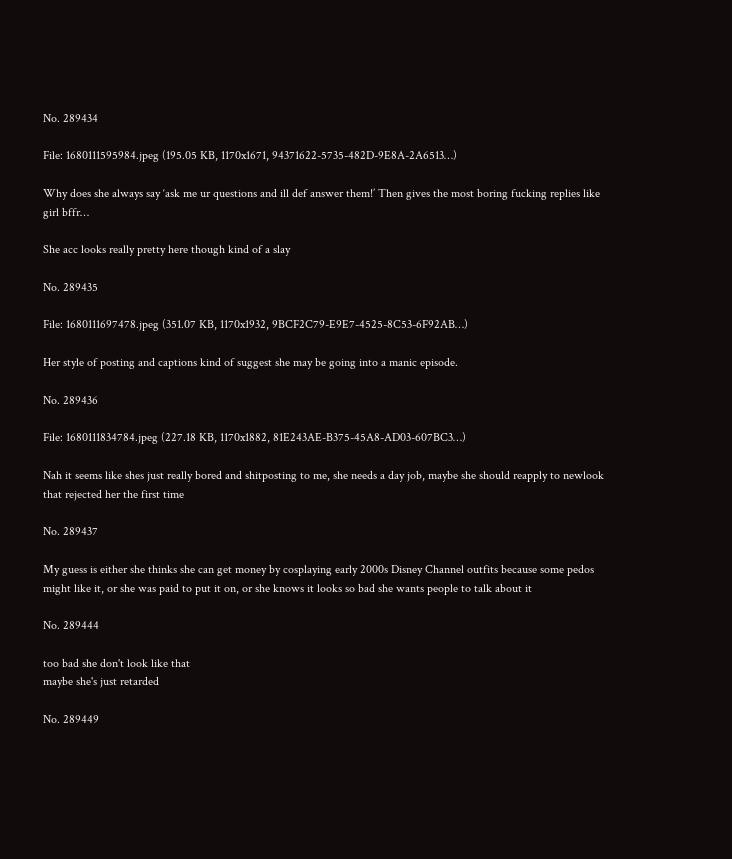No. 289434

File: 1680111595984.jpeg (195.05 KB, 1170x1671, 94371622-5735-482D-9E8A-2A6513…)

Why does she always say ‘ask me ur questions and ill def answer them!’ Then gives the most boring fucking replies like girl bffr…

She acc looks really pretty here though kind of a slay

No. 289435

File: 1680111697478.jpeg (351.07 KB, 1170x1932, 9BCF2C79-E9E7-4525-8C53-6F92AB…)

Her style of posting and captions kind of suggest she may be going into a manic episode.

No. 289436

File: 1680111834784.jpeg (227.18 KB, 1170x1882, 81E243AE-B375-45A8-AD03-607BC3…)

Nah it seems like shes just really bored and shitposting to me, she needs a day job, maybe she should reapply to newlook that rejected her the first time

No. 289437

My guess is either she thinks she can get money by cosplaying early 2000s Disney Channel outfits because some pedos might like it, or she was paid to put it on, or she knows it looks so bad she wants people to talk about it

No. 289444

too bad she don't look like that
maybe she's just retarded

No. 289449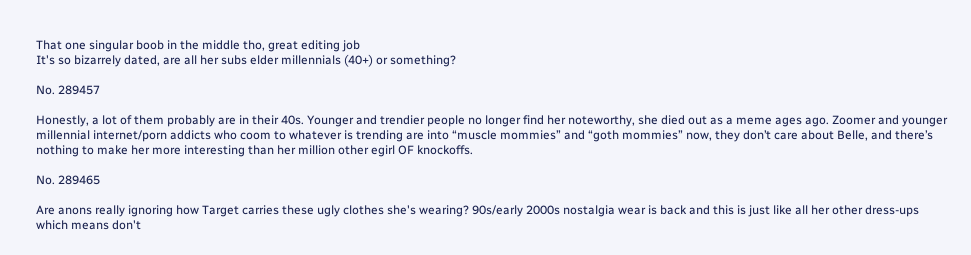That one singular boob in the middle tho, great editing job
It's so bizarrely dated, are all her subs elder millennials (40+) or something?

No. 289457

Honestly, a lot of them probably are in their 40s. Younger and trendier people no longer find her noteworthy, she died out as a meme ages ago. Zoomer and younger millennial internet/porn addicts who coom to whatever is trending are into “muscle mommies” and “goth mommies” now, they don’t care about Belle, and there’s nothing to make her more interesting than her million other egirl OF knockoffs.

No. 289465

Are anons really ignoring how Target carries these ugly clothes she's wearing? 90s/early 2000s nostalgia wear is back and this is just like all her other dress-ups which means don't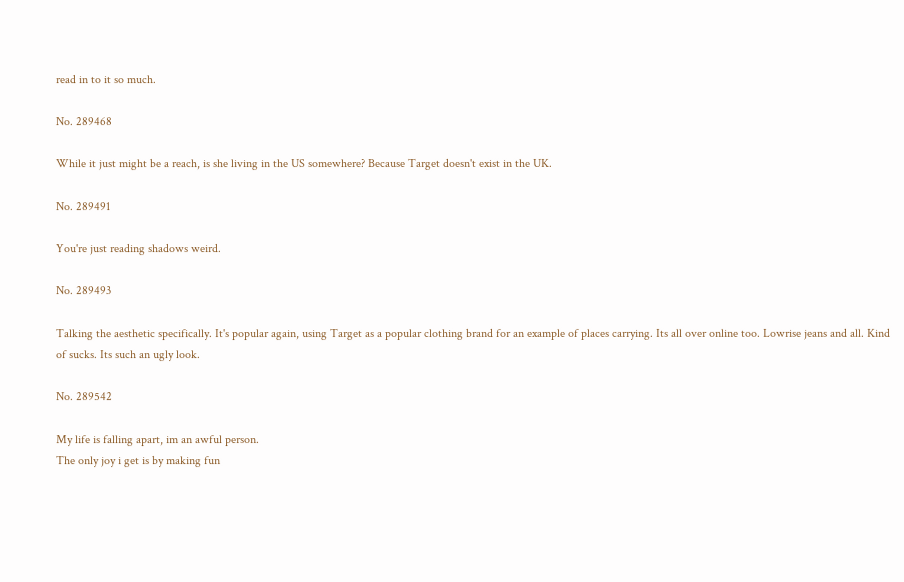read in to it so much.

No. 289468

While it just might be a reach, is she living in the US somewhere? Because Target doesn't exist in the UK.

No. 289491

You're just reading shadows weird.

No. 289493

Talking the aesthetic specifically. It's popular again, using Target as a popular clothing brand for an example of places carrying. Its all over online too. Lowrise jeans and all. Kind of sucks. Its such an ugly look.

No. 289542

My life is falling apart, im an awful person.
The only joy i get is by making fun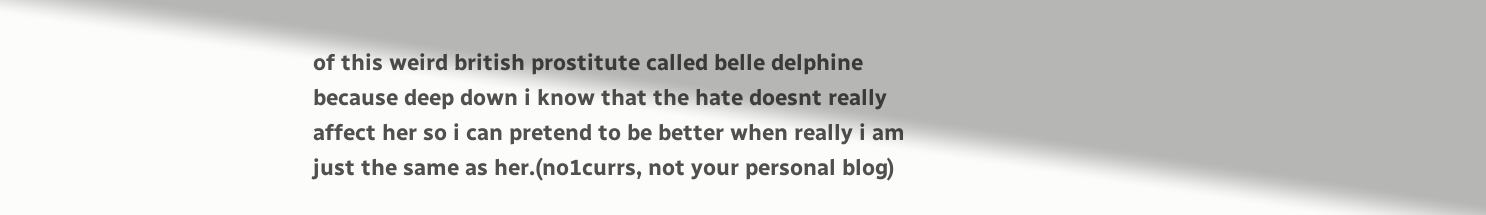of this weird british prostitute called belle delphine because deep down i know that the hate doesnt really affect her so i can pretend to be better when really i am just the same as her.(no1currs, not your personal blog)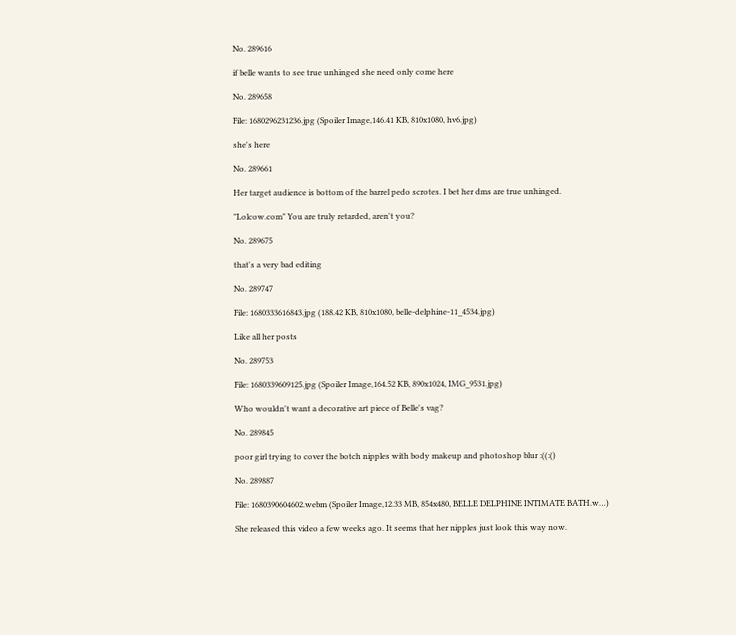No. 289616

if belle wants to see true unhinged she need only come here

No. 289658

File: 1680296231236.jpg (Spoiler Image,146.41 KB, 810x1080, hv6.jpg)

she's here

No. 289661

Her target audience is bottom of the barrel pedo scrotes. I bet her dms are true unhinged.

"Lolcow.com" You are truly retarded, aren't you?

No. 289675

that's a very bad editing

No. 289747

File: 1680333616843.jpg (188.42 KB, 810x1080, belle-delphine-11_4534.jpg)

Like all her posts

No. 289753

File: 1680339609125.jpg (Spoiler Image,164.52 KB, 890x1024, IMG_9531.jpg)

Who wouldn't want a decorative art piece of Belle's vag?

No. 289845

poor girl trying to cover the botch nipples with body makeup and photoshop blur :((:()

No. 289887

File: 1680390604602.webm (Spoiler Image,12.33 MB, 854x480, BELLE DELPHINE INTIMATE BATH.w…)

She released this video a few weeks ago. It seems that her nipples just look this way now.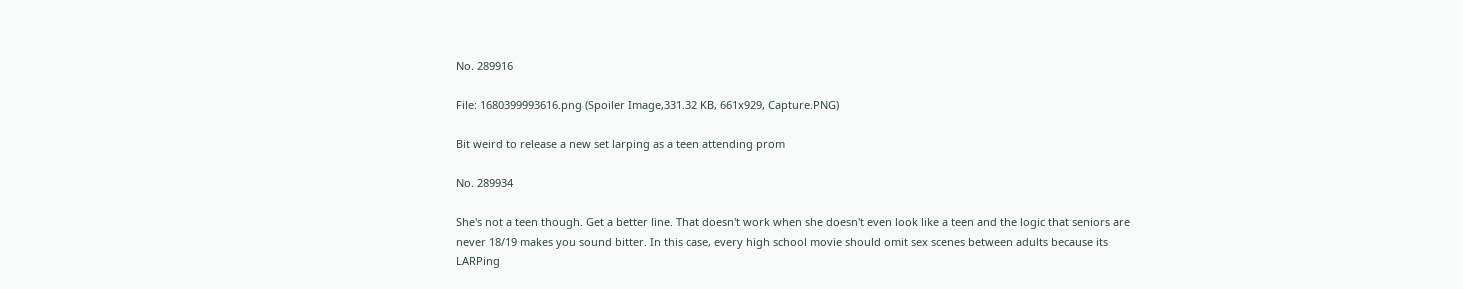No. 289916

File: 1680399993616.png (Spoiler Image,331.32 KB, 661x929, Capture.PNG)

Bit weird to release a new set larping as a teen attending prom

No. 289934

She's not a teen though. Get a better line. That doesn't work when she doesn't even look like a teen and the logic that seniors are never 18/19 makes you sound bitter. In this case, every high school movie should omit sex scenes between adults because its LARPing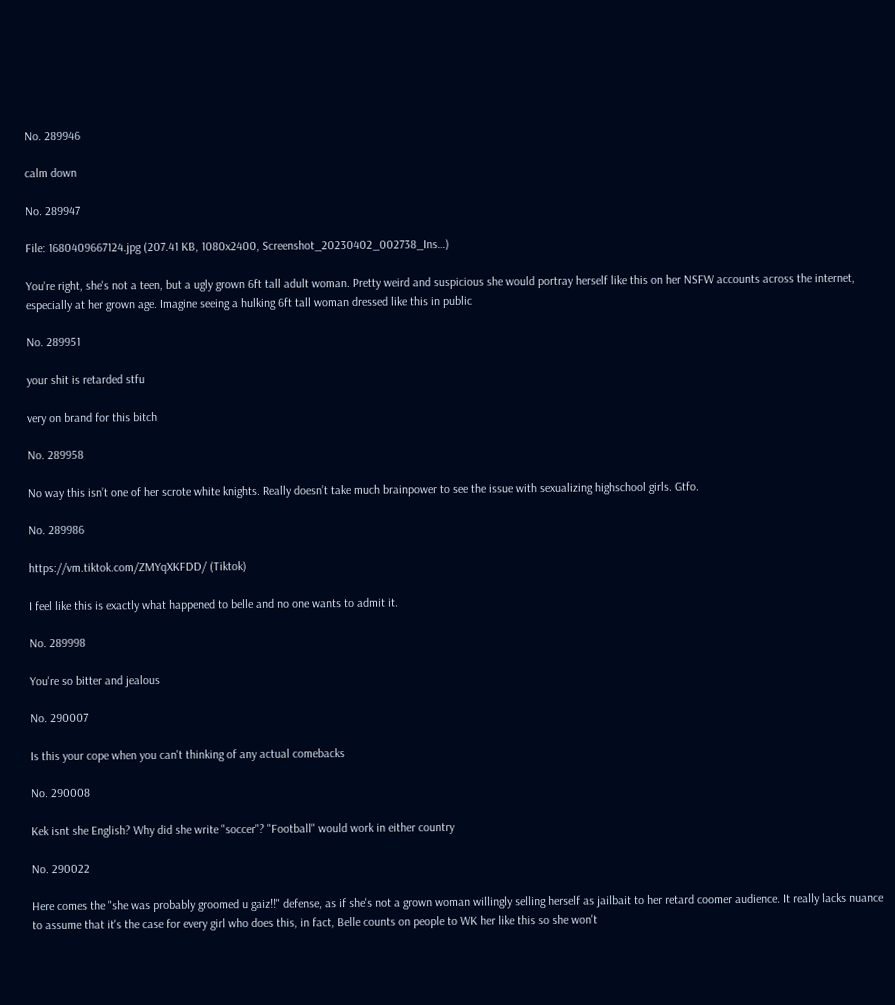No. 289946

calm down

No. 289947

File: 1680409667124.jpg (207.41 KB, 1080x2400, Screenshot_20230402_002738_Ins…)

You're right, she's not a teen, but a ugly grown 6ft tall adult woman. Pretty weird and suspicious she would portray herself like this on her NSFW accounts across the internet, especially at her grown age. Imagine seeing a hulking 6ft tall woman dressed like this in public

No. 289951

your shit is retarded stfu

very on brand for this bitch

No. 289958

No way this isn’t one of her scrote white knights. Really doesn’t take much brainpower to see the issue with sexualizing highschool girls. Gtfo.

No. 289986

https://vm.tiktok.com/ZMYqXKFDD/ (Tiktok)

I feel like this is exactly what happened to belle and no one wants to admit it.

No. 289998

You're so bitter and jealous

No. 290007

Is this your cope when you can't thinking of any actual comebacks

No. 290008

Kek isnt she English? Why did she write "soccer"? "Football" would work in either country

No. 290022

Here comes the "she was probably groomed u gaiz!!" defense, as if she's not a grown woman willingly selling herself as jailbait to her retard coomer audience. It really lacks nuance to assume that it's the case for every girl who does this, in fact, Belle counts on people to WK her like this so she won't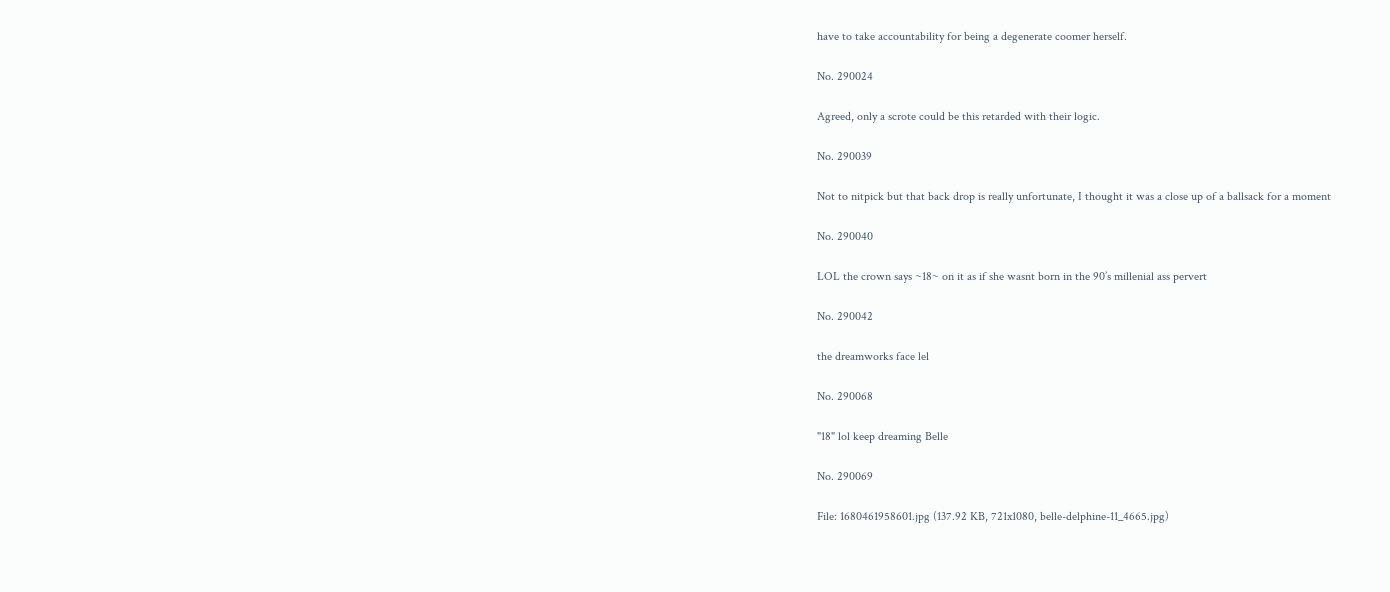have to take accountability for being a degenerate coomer herself.

No. 290024

Agreed, only a scrote could be this retarded with their logic.

No. 290039

Not to nitpick but that back drop is really unfortunate, I thought it was a close up of a ballsack for a moment

No. 290040

LOL the crown says ~18~ on it as if she wasnt born in the 90’s millenial ass pervert

No. 290042

the dreamworks face lel

No. 290068

"18" lol keep dreaming Belle

No. 290069

File: 1680461958601.jpg (137.92 KB, 721x1080, belle-delphine-11_4665.jpg)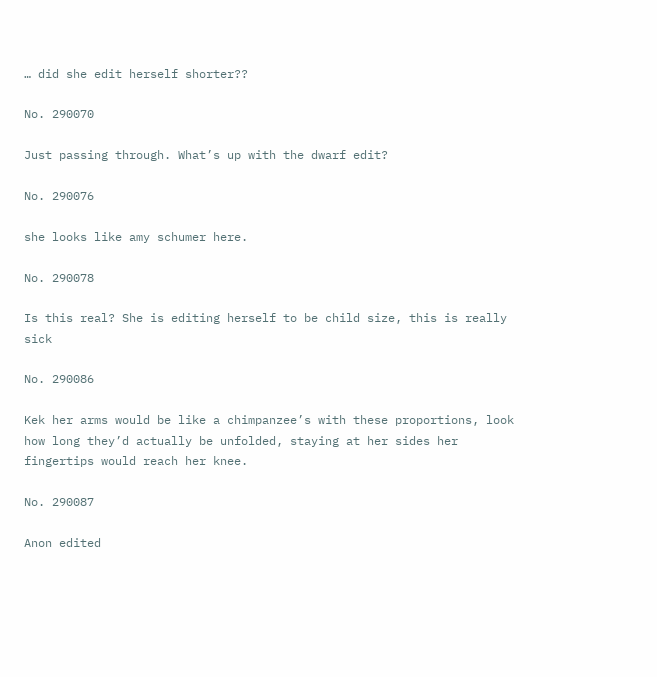… did she edit herself shorter??

No. 290070

Just passing through. What’s up with the dwarf edit?

No. 290076

she looks like amy schumer here.

No. 290078

Is this real? She is editing herself to be child size, this is really sick

No. 290086

Kek her arms would be like a chimpanzee’s with these proportions, look how long they’d actually be unfolded, staying at her sides her fingertips would reach her knee.

No. 290087

Anon edited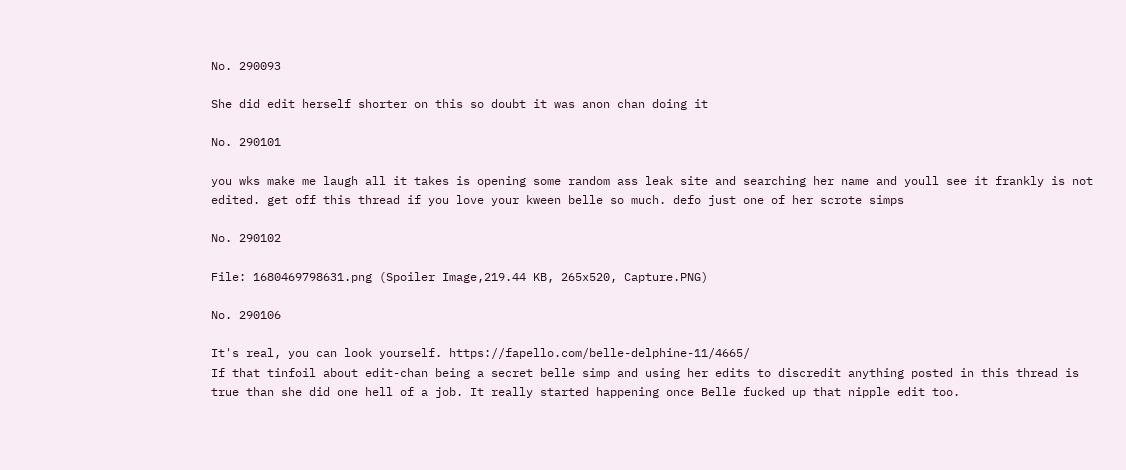No. 290093

She did edit herself shorter on this so doubt it was anon chan doing it

No. 290101

you wks make me laugh all it takes is opening some random ass leak site and searching her name and youll see it frankly is not edited. get off this thread if you love your kween belle so much. defo just one of her scrote simps

No. 290102

File: 1680469798631.png (Spoiler Image,219.44 KB, 265x520, Capture.PNG)

No. 290106

It's real, you can look yourself. https://fapello.com/belle-delphine-11/4665/
If that tinfoil about edit-chan being a secret belle simp and using her edits to discredit anything posted in this thread is true than she did one hell of a job. It really started happening once Belle fucked up that nipple edit too.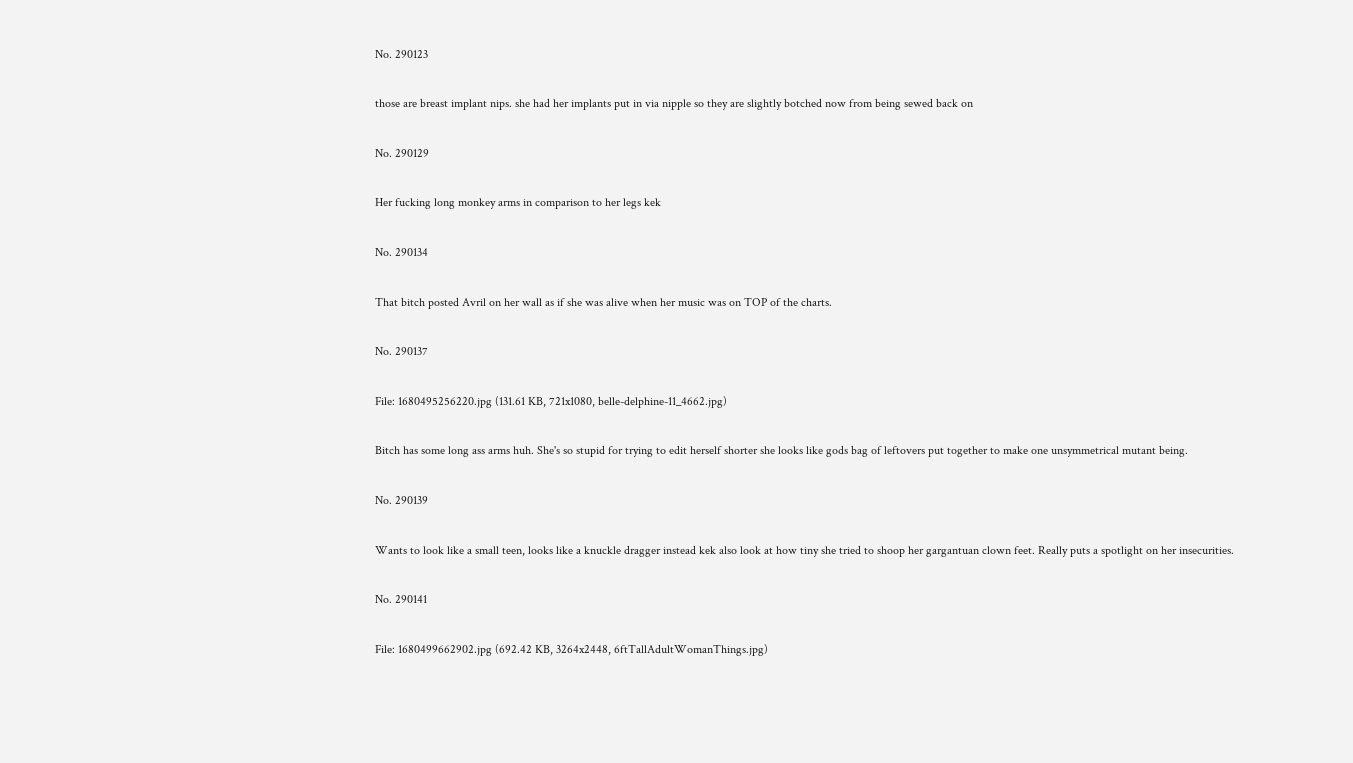No. 290123

those are breast implant nips. she had her implants put in via nipple so they are slightly botched now from being sewed back on

No. 290129

Her fucking long monkey arms in comparison to her legs kek

No. 290134

That bitch posted Avril on her wall as if she was alive when her music was on TOP of the charts.

No. 290137

File: 1680495256220.jpg (131.61 KB, 721x1080, belle-delphine-11_4662.jpg)

Bitch has some long ass arms huh. She's so stupid for trying to edit herself shorter she looks like gods bag of leftovers put together to make one unsymmetrical mutant being.

No. 290139

Wants to look like a small teen, looks like a knuckle dragger instead kek also look at how tiny she tried to shoop her gargantuan clown feet. Really puts a spotlight on her insecurities.

No. 290141

File: 1680499662902.jpg (692.42 KB, 3264x2448, 6ftTallAdultWomanThings.jpg)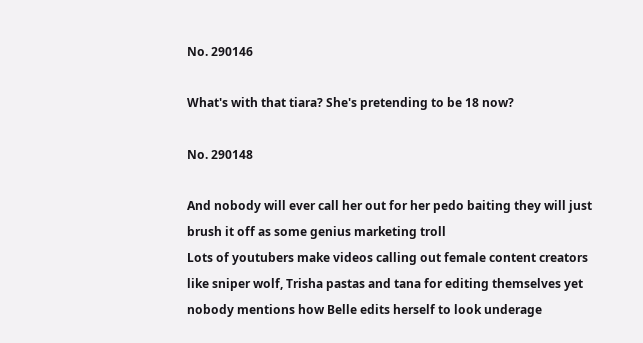No. 290146

What's with that tiara? She's pretending to be 18 now?

No. 290148

And nobody will ever call her out for her pedo baiting they will just brush it off as some genius marketing troll
Lots of youtubers make videos calling out female content creators like sniper wolf, Trisha pastas and tana for editing themselves yet nobody mentions how Belle edits herself to look underage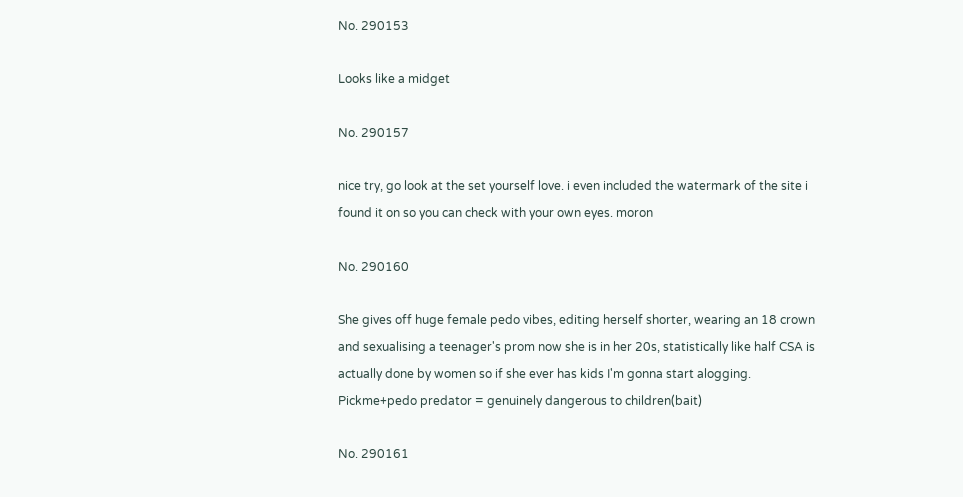No. 290153

Looks like a midget

No. 290157

nice try, go look at the set yourself love. i even included the watermark of the site i found it on so you can check with your own eyes. moron

No. 290160

She gives off huge female pedo vibes, editing herself shorter, wearing an 18 crown and sexualising a teenager's prom now she is in her 20s, statistically like half CSA is actually done by women so if she ever has kids I'm gonna start alogging. Pickme+pedo predator = genuinely dangerous to children(bait)

No. 290161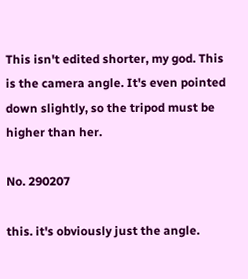This isn't edited shorter, my god. This is the camera angle. It's even pointed down slightly, so the tripod must be higher than her.

No. 290207

this. it's obviously just the angle.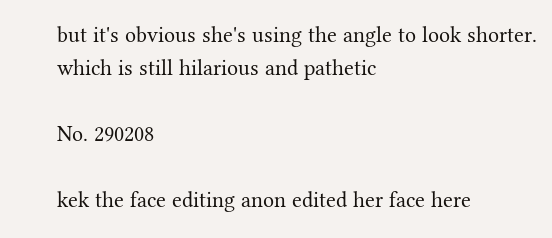but it's obvious she's using the angle to look shorter. which is still hilarious and pathetic

No. 290208

kek the face editing anon edited her face here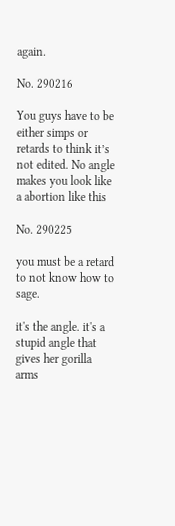again.

No. 290216

You guys have to be either simps or retards to think it’s not edited. No angle makes you look like a abortion like this

No. 290225

you must be a retard to not know how to sage.

it's the angle. it's a stupid angle that gives her gorilla arms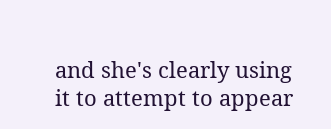and she's clearly using it to attempt to appear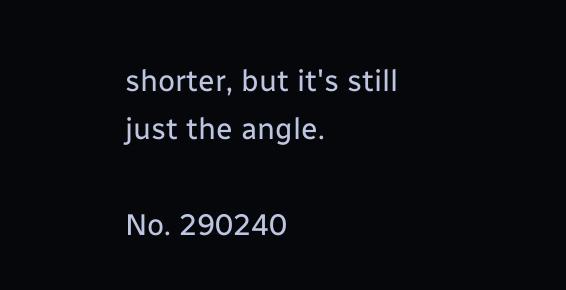shorter, but it's still just the angle.

No. 290240